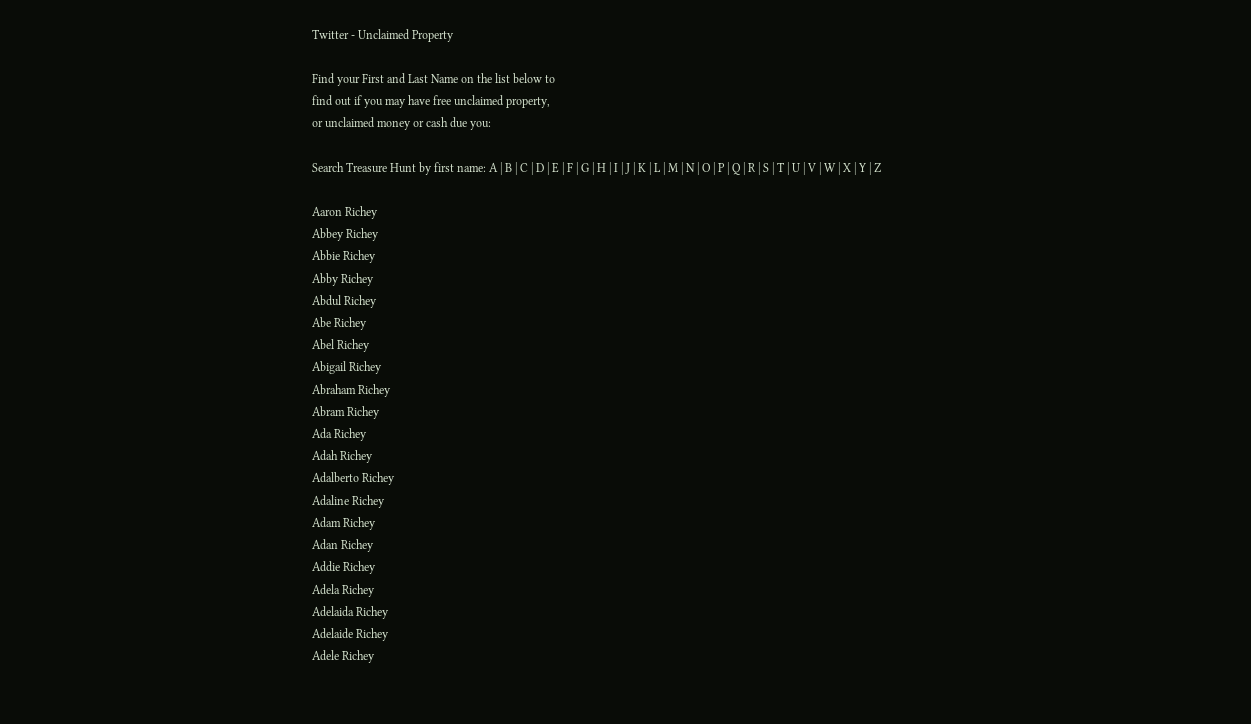Twitter - Unclaimed Property

Find your First and Last Name on the list below to
find out if you may have free unclaimed property,
or unclaimed money or cash due you:

Search Treasure Hunt by first name: A | B | C | D | E | F | G | H | I | J | K | L | M | N | O | P | Q | R | S | T | U | V | W | X | Y | Z

Aaron Richey
Abbey Richey
Abbie Richey
Abby Richey
Abdul Richey
Abe Richey
Abel Richey
Abigail Richey
Abraham Richey
Abram Richey
Ada Richey
Adah Richey
Adalberto Richey
Adaline Richey
Adam Richey
Adan Richey
Addie Richey
Adela Richey
Adelaida Richey
Adelaide Richey
Adele Richey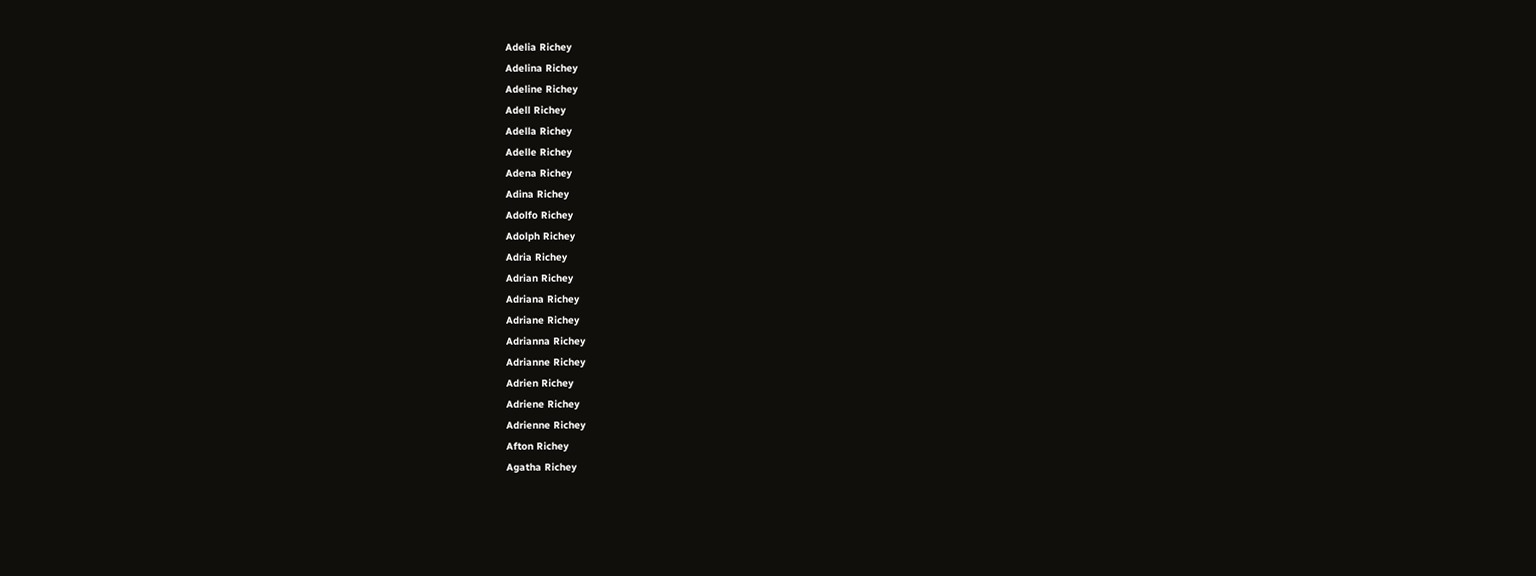Adelia Richey
Adelina Richey
Adeline Richey
Adell Richey
Adella Richey
Adelle Richey
Adena Richey
Adina Richey
Adolfo Richey
Adolph Richey
Adria Richey
Adrian Richey
Adriana Richey
Adriane Richey
Adrianna Richey
Adrianne Richey
Adrien Richey
Adriene Richey
Adrienne Richey
Afton Richey
Agatha Richey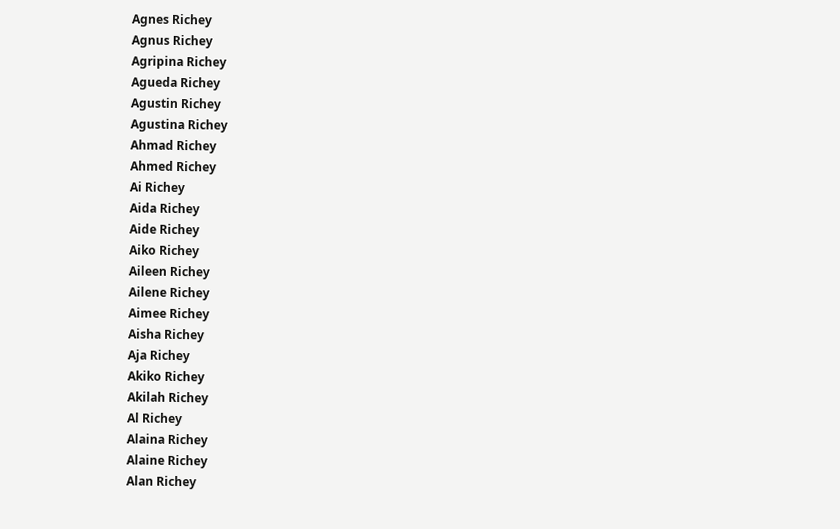Agnes Richey
Agnus Richey
Agripina Richey
Agueda Richey
Agustin Richey
Agustina Richey
Ahmad Richey
Ahmed Richey
Ai Richey
Aida Richey
Aide Richey
Aiko Richey
Aileen Richey
Ailene Richey
Aimee Richey
Aisha Richey
Aja Richey
Akiko Richey
Akilah Richey
Al Richey
Alaina Richey
Alaine Richey
Alan Richey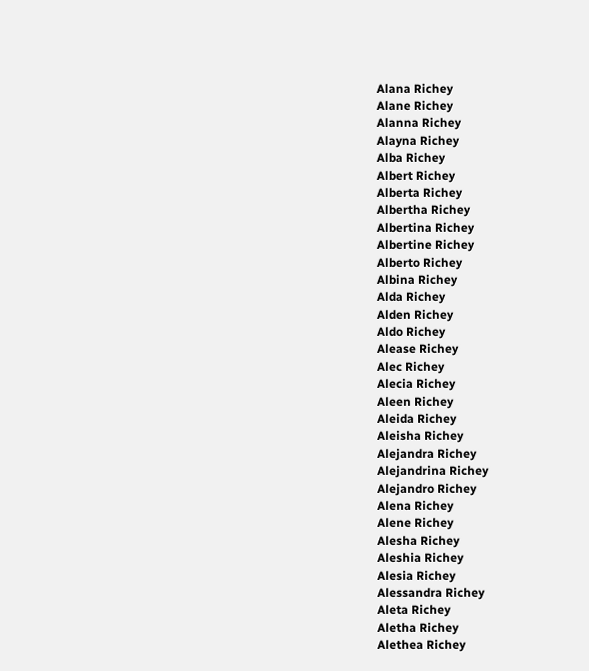Alana Richey
Alane Richey
Alanna Richey
Alayna Richey
Alba Richey
Albert Richey
Alberta Richey
Albertha Richey
Albertina Richey
Albertine Richey
Alberto Richey
Albina Richey
Alda Richey
Alden Richey
Aldo Richey
Alease Richey
Alec Richey
Alecia Richey
Aleen Richey
Aleida Richey
Aleisha Richey
Alejandra Richey
Alejandrina Richey
Alejandro Richey
Alena Richey
Alene Richey
Alesha Richey
Aleshia Richey
Alesia Richey
Alessandra Richey
Aleta Richey
Aletha Richey
Alethea Richey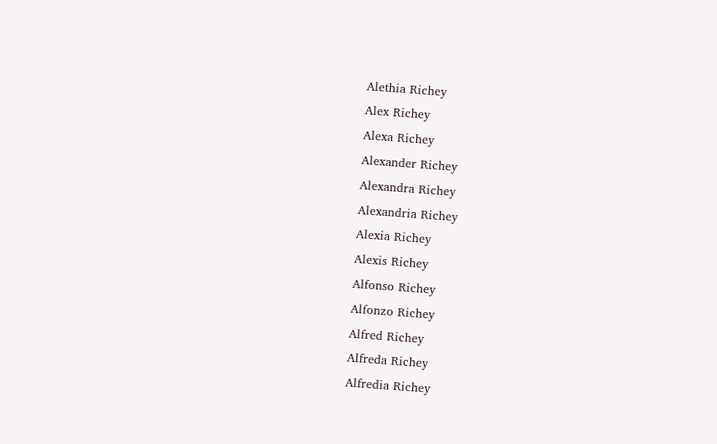Alethia Richey
Alex Richey
Alexa Richey
Alexander Richey
Alexandra Richey
Alexandria Richey
Alexia Richey
Alexis Richey
Alfonso Richey
Alfonzo Richey
Alfred Richey
Alfreda Richey
Alfredia Richey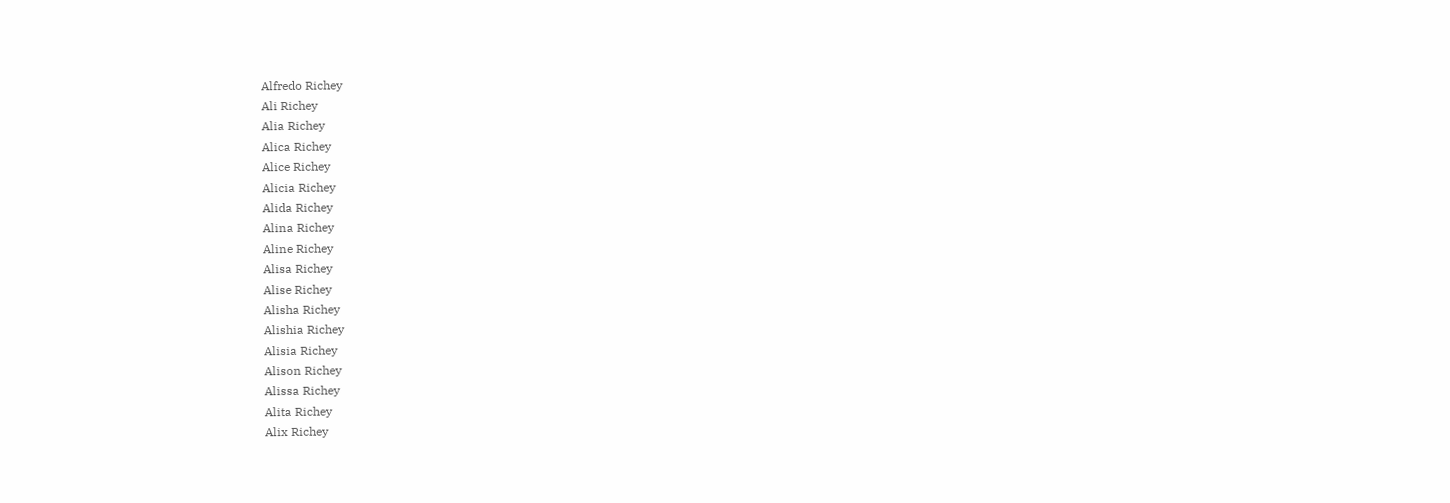Alfredo Richey
Ali Richey
Alia Richey
Alica Richey
Alice Richey
Alicia Richey
Alida Richey
Alina Richey
Aline Richey
Alisa Richey
Alise Richey
Alisha Richey
Alishia Richey
Alisia Richey
Alison Richey
Alissa Richey
Alita Richey
Alix Richey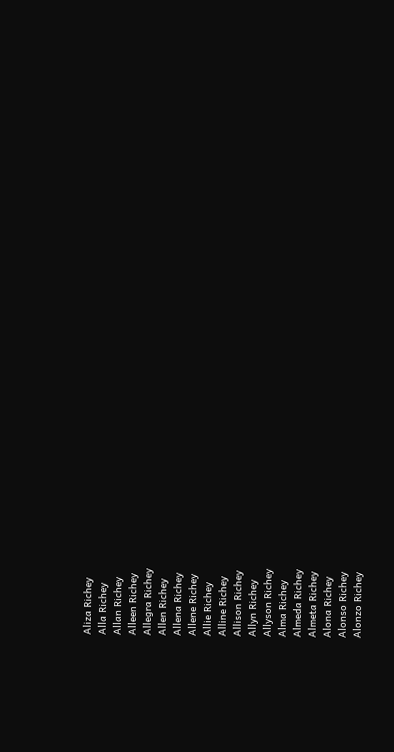Aliza Richey
Alla Richey
Allan Richey
Alleen Richey
Allegra Richey
Allen Richey
Allena Richey
Allene Richey
Allie Richey
Alline Richey
Allison Richey
Allyn Richey
Allyson Richey
Alma Richey
Almeda Richey
Almeta Richey
Alona Richey
Alonso Richey
Alonzo Richey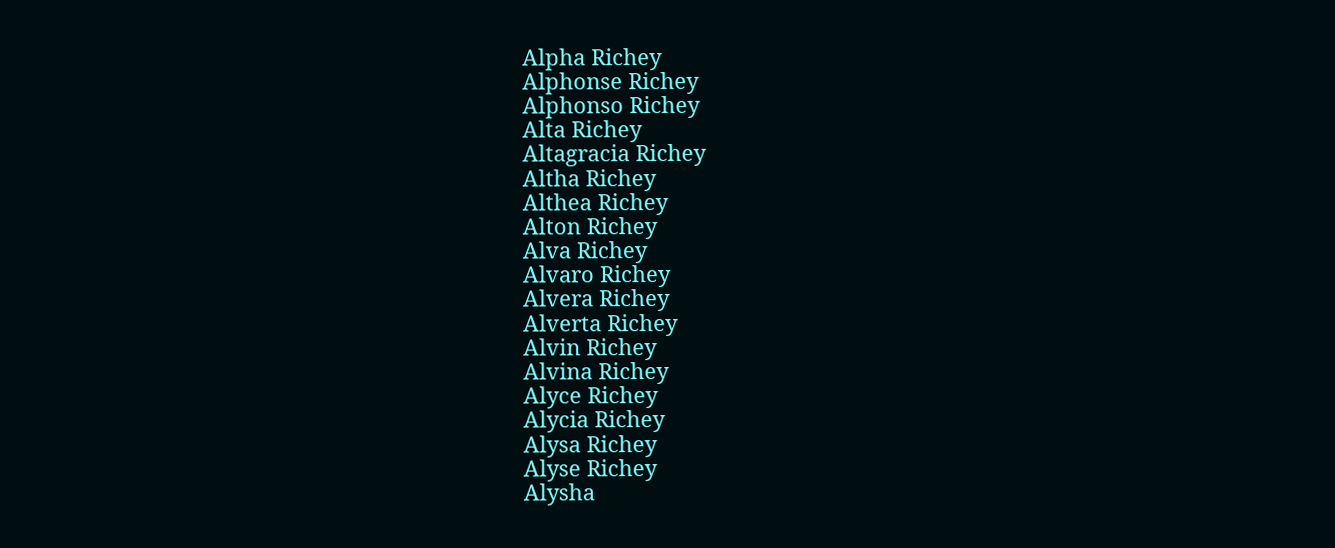Alpha Richey
Alphonse Richey
Alphonso Richey
Alta Richey
Altagracia Richey
Altha Richey
Althea Richey
Alton Richey
Alva Richey
Alvaro Richey
Alvera Richey
Alverta Richey
Alvin Richey
Alvina Richey
Alyce Richey
Alycia Richey
Alysa Richey
Alyse Richey
Alysha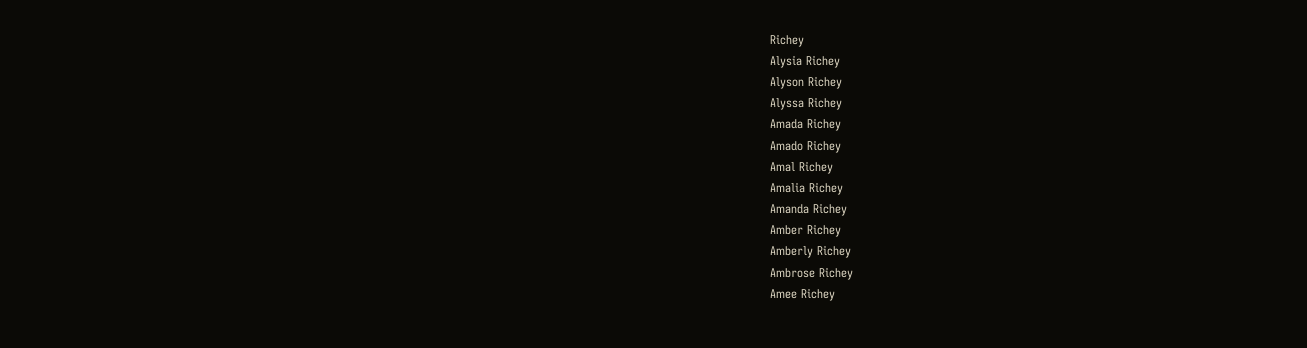Richey
Alysia Richey
Alyson Richey
Alyssa Richey
Amada Richey
Amado Richey
Amal Richey
Amalia Richey
Amanda Richey
Amber Richey
Amberly Richey
Ambrose Richey
Amee Richey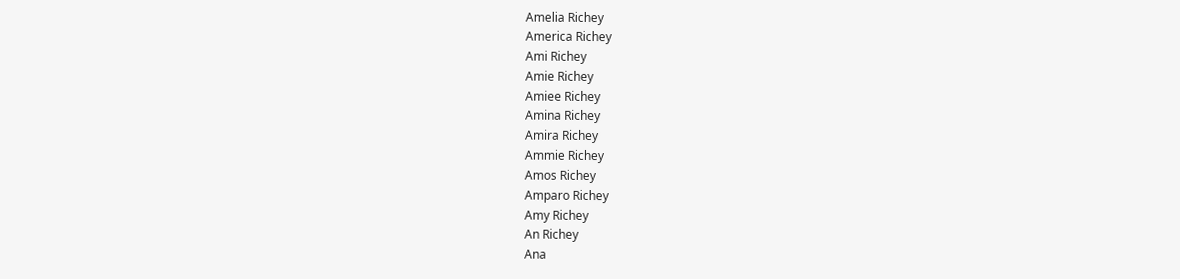Amelia Richey
America Richey
Ami Richey
Amie Richey
Amiee Richey
Amina Richey
Amira Richey
Ammie Richey
Amos Richey
Amparo Richey
Amy Richey
An Richey
Ana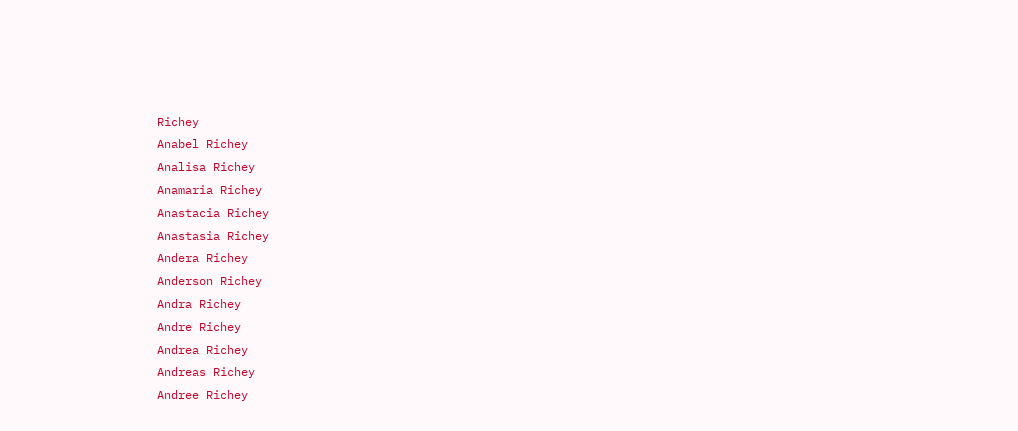Richey
Anabel Richey
Analisa Richey
Anamaria Richey
Anastacia Richey
Anastasia Richey
Andera Richey
Anderson Richey
Andra Richey
Andre Richey
Andrea Richey
Andreas Richey
Andree Richey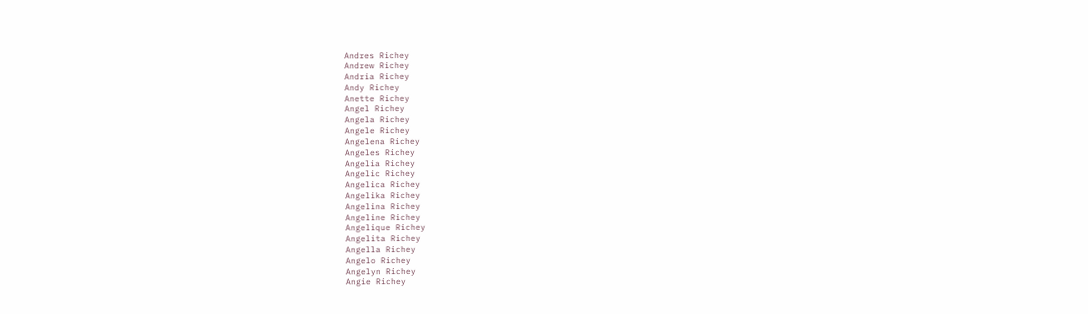Andres Richey
Andrew Richey
Andria Richey
Andy Richey
Anette Richey
Angel Richey
Angela Richey
Angele Richey
Angelena Richey
Angeles Richey
Angelia Richey
Angelic Richey
Angelica Richey
Angelika Richey
Angelina Richey
Angeline Richey
Angelique Richey
Angelita Richey
Angella Richey
Angelo Richey
Angelyn Richey
Angie Richey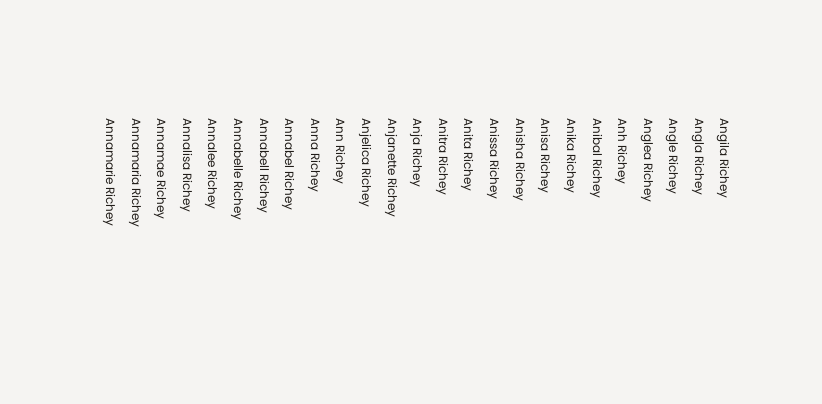Angila Richey
Angla Richey
Angle Richey
Anglea Richey
Anh Richey
Anibal Richey
Anika Richey
Anisa Richey
Anisha Richey
Anissa Richey
Anita Richey
Anitra Richey
Anja Richey
Anjanette Richey
Anjelica Richey
Ann Richey
Anna Richey
Annabel Richey
Annabell Richey
Annabelle Richey
Annalee Richey
Annalisa Richey
Annamae Richey
Annamaria Richey
Annamarie Richey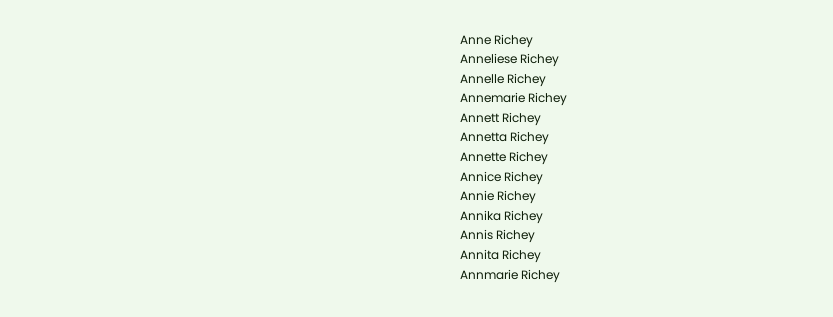Anne Richey
Anneliese Richey
Annelle Richey
Annemarie Richey
Annett Richey
Annetta Richey
Annette Richey
Annice Richey
Annie Richey
Annika Richey
Annis Richey
Annita Richey
Annmarie Richey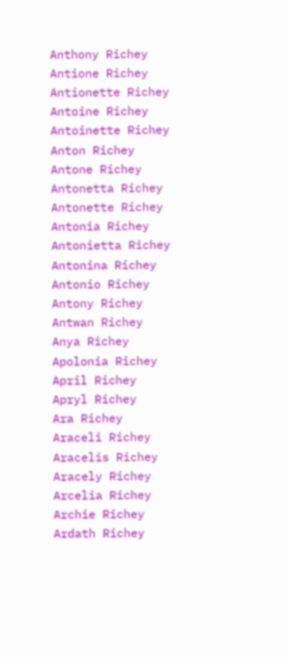Anthony Richey
Antione Richey
Antionette Richey
Antoine Richey
Antoinette Richey
Anton Richey
Antone Richey
Antonetta Richey
Antonette Richey
Antonia Richey
Antonietta Richey
Antonina Richey
Antonio Richey
Antony Richey
Antwan Richey
Anya Richey
Apolonia Richey
April Richey
Apryl Richey
Ara Richey
Araceli Richey
Aracelis Richey
Aracely Richey
Arcelia Richey
Archie Richey
Ardath Richey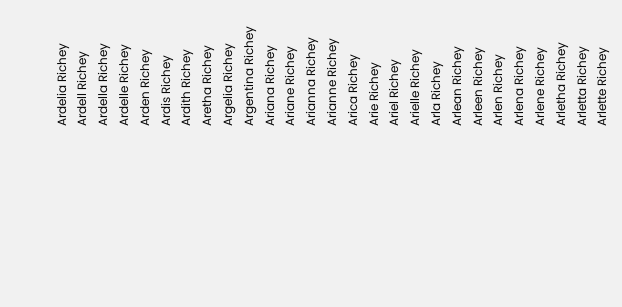Ardelia Richey
Ardell Richey
Ardella Richey
Ardelle Richey
Arden Richey
Ardis Richey
Ardith Richey
Aretha Richey
Argelia Richey
Argentina Richey
Ariana Richey
Ariane Richey
Arianna Richey
Arianne Richey
Arica Richey
Arie Richey
Ariel Richey
Arielle Richey
Arla Richey
Arlean Richey
Arleen Richey
Arlen Richey
Arlena Richey
Arlene Richey
Arletha Richey
Arletta Richey
Arlette Richey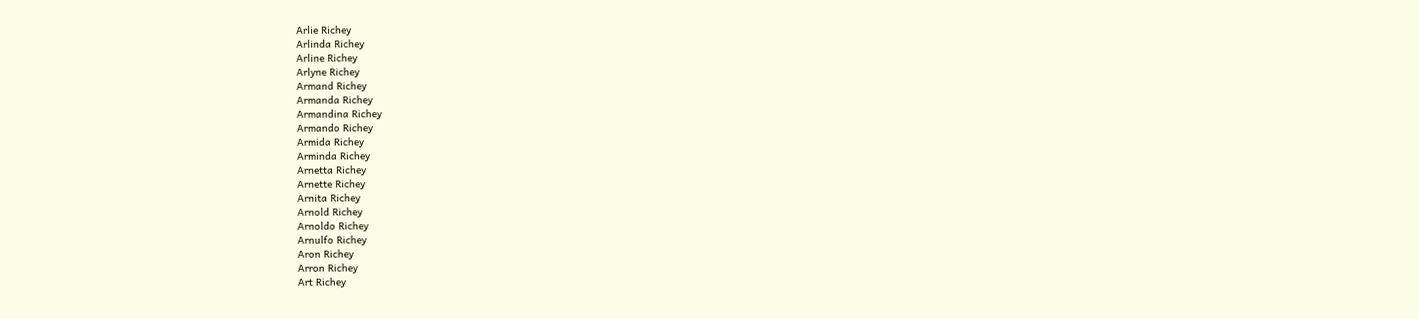Arlie Richey
Arlinda Richey
Arline Richey
Arlyne Richey
Armand Richey
Armanda Richey
Armandina Richey
Armando Richey
Armida Richey
Arminda Richey
Arnetta Richey
Arnette Richey
Arnita Richey
Arnold Richey
Arnoldo Richey
Arnulfo Richey
Aron Richey
Arron Richey
Art Richey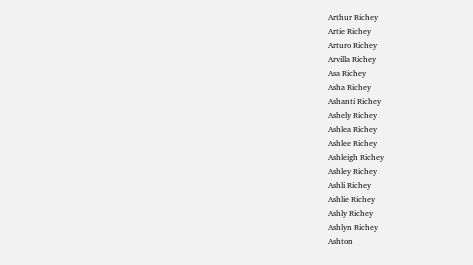Arthur Richey
Artie Richey
Arturo Richey
Arvilla Richey
Asa Richey
Asha Richey
Ashanti Richey
Ashely Richey
Ashlea Richey
Ashlee Richey
Ashleigh Richey
Ashley Richey
Ashli Richey
Ashlie Richey
Ashly Richey
Ashlyn Richey
Ashton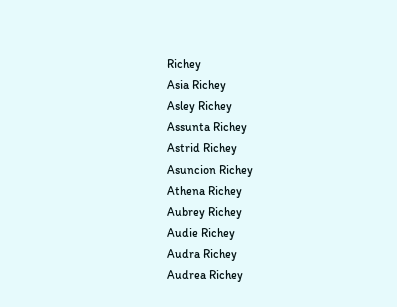Richey
Asia Richey
Asley Richey
Assunta Richey
Astrid Richey
Asuncion Richey
Athena Richey
Aubrey Richey
Audie Richey
Audra Richey
Audrea Richey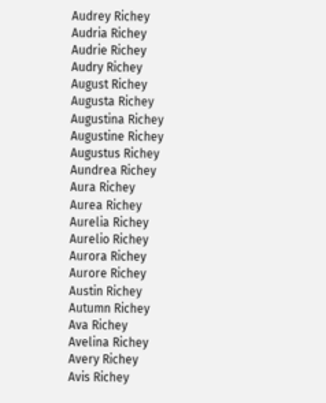Audrey Richey
Audria Richey
Audrie Richey
Audry Richey
August Richey
Augusta Richey
Augustina Richey
Augustine Richey
Augustus Richey
Aundrea Richey
Aura Richey
Aurea Richey
Aurelia Richey
Aurelio Richey
Aurora Richey
Aurore Richey
Austin Richey
Autumn Richey
Ava Richey
Avelina Richey
Avery Richey
Avis Richey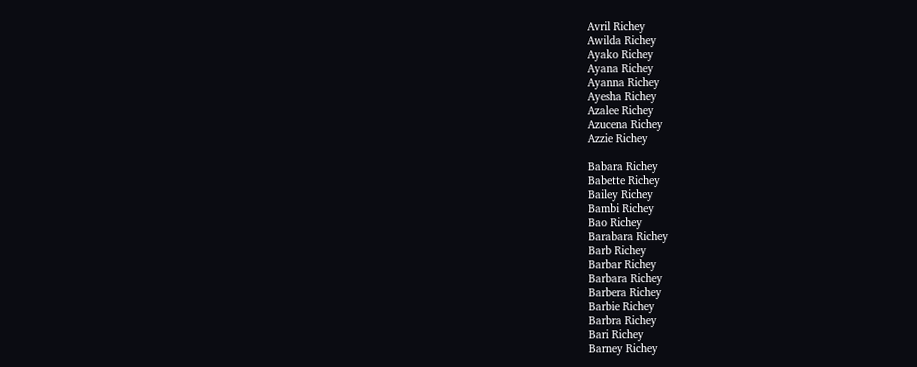Avril Richey
Awilda Richey
Ayako Richey
Ayana Richey
Ayanna Richey
Ayesha Richey
Azalee Richey
Azucena Richey
Azzie Richey

Babara Richey
Babette Richey
Bailey Richey
Bambi Richey
Bao Richey
Barabara Richey
Barb Richey
Barbar Richey
Barbara Richey
Barbera Richey
Barbie Richey
Barbra Richey
Bari Richey
Barney Richey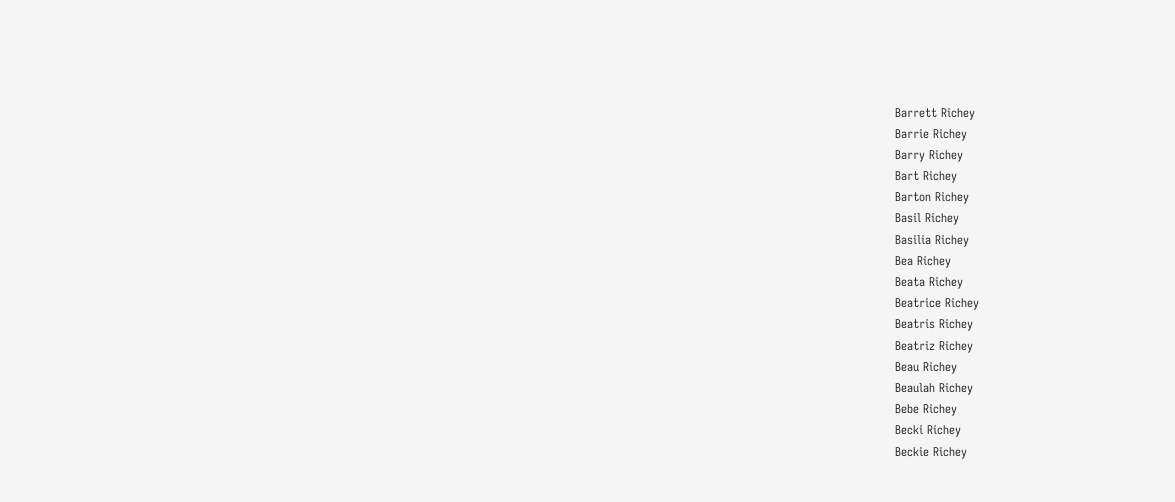Barrett Richey
Barrie Richey
Barry Richey
Bart Richey
Barton Richey
Basil Richey
Basilia Richey
Bea Richey
Beata Richey
Beatrice Richey
Beatris Richey
Beatriz Richey
Beau Richey
Beaulah Richey
Bebe Richey
Becki Richey
Beckie Richey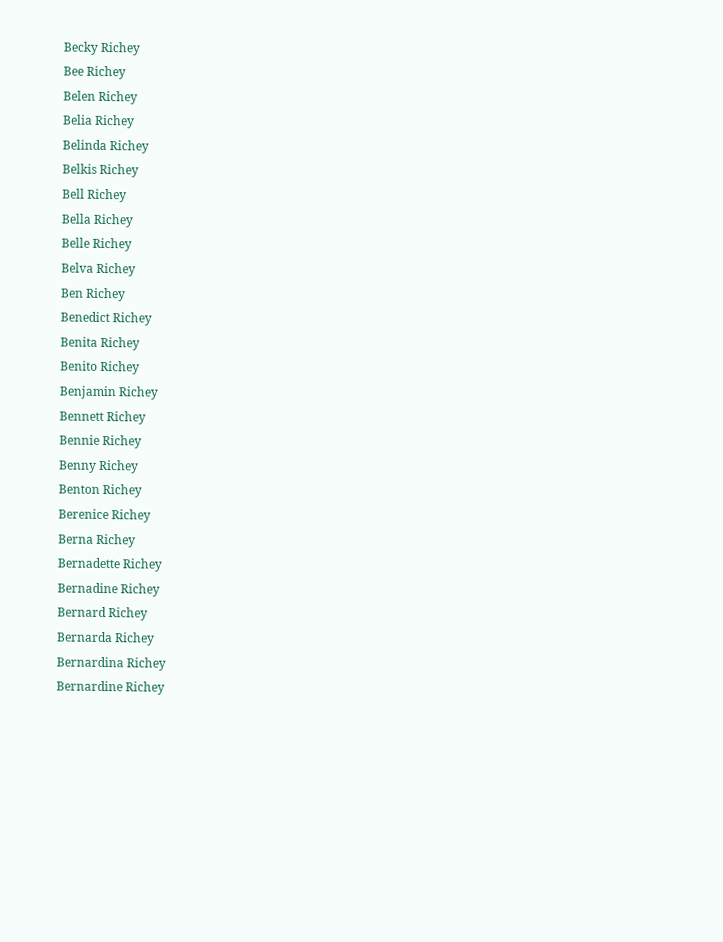Becky Richey
Bee Richey
Belen Richey
Belia Richey
Belinda Richey
Belkis Richey
Bell Richey
Bella Richey
Belle Richey
Belva Richey
Ben Richey
Benedict Richey
Benita Richey
Benito Richey
Benjamin Richey
Bennett Richey
Bennie Richey
Benny Richey
Benton Richey
Berenice Richey
Berna Richey
Bernadette Richey
Bernadine Richey
Bernard Richey
Bernarda Richey
Bernardina Richey
Bernardine Richey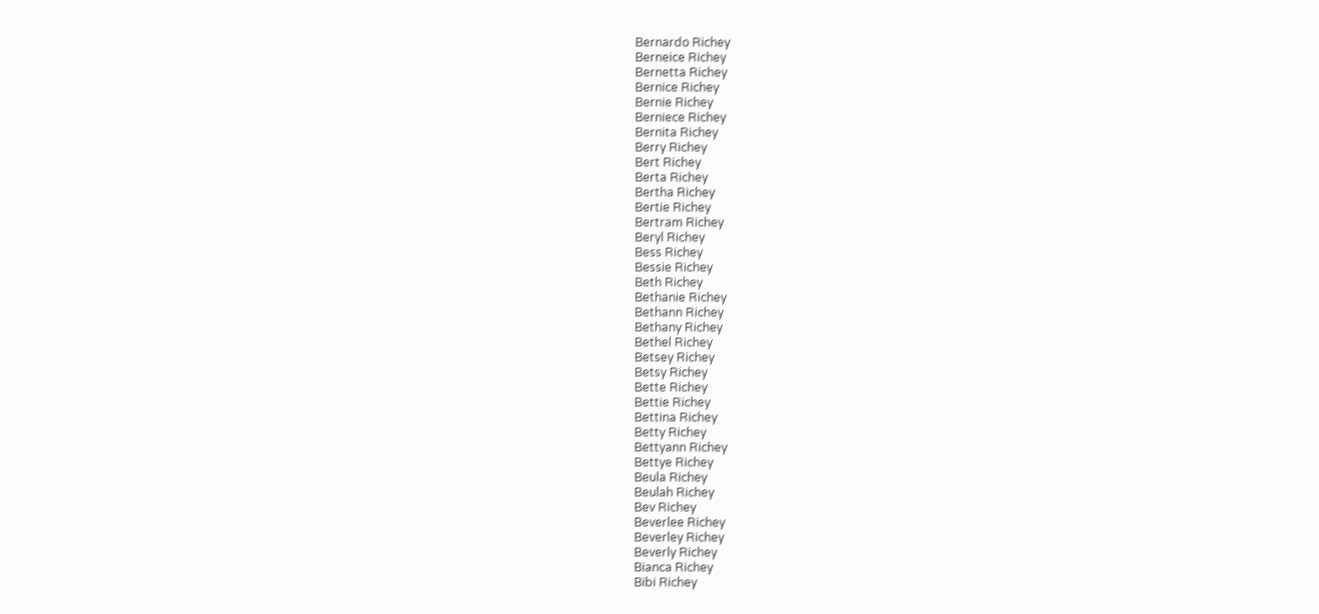Bernardo Richey
Berneice Richey
Bernetta Richey
Bernice Richey
Bernie Richey
Berniece Richey
Bernita Richey
Berry Richey
Bert Richey
Berta Richey
Bertha Richey
Bertie Richey
Bertram Richey
Beryl Richey
Bess Richey
Bessie Richey
Beth Richey
Bethanie Richey
Bethann Richey
Bethany Richey
Bethel Richey
Betsey Richey
Betsy Richey
Bette Richey
Bettie Richey
Bettina Richey
Betty Richey
Bettyann Richey
Bettye Richey
Beula Richey
Beulah Richey
Bev Richey
Beverlee Richey
Beverley Richey
Beverly Richey
Bianca Richey
Bibi Richey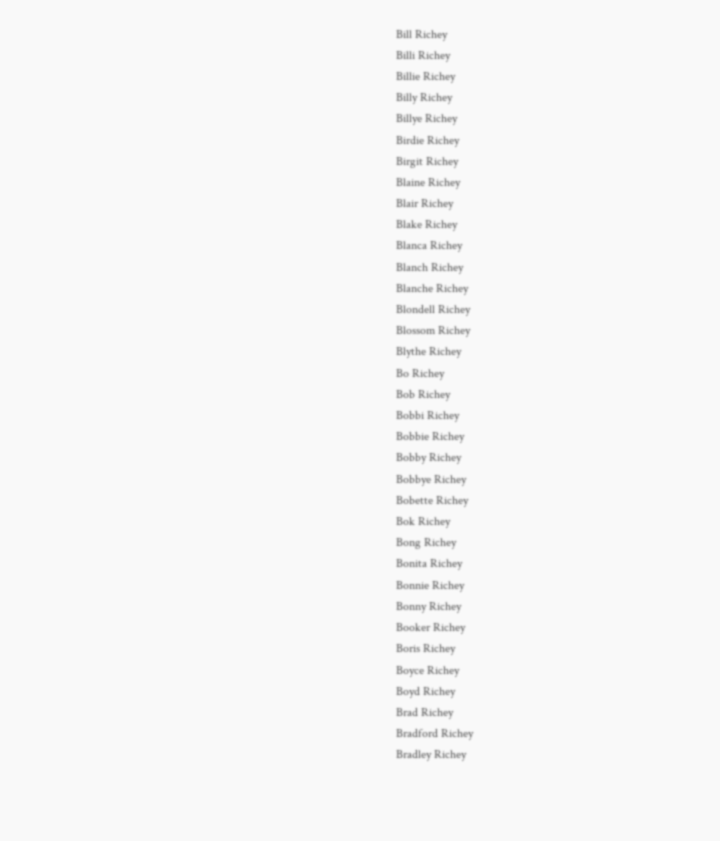Bill Richey
Billi Richey
Billie Richey
Billy Richey
Billye Richey
Birdie Richey
Birgit Richey
Blaine Richey
Blair Richey
Blake Richey
Blanca Richey
Blanch Richey
Blanche Richey
Blondell Richey
Blossom Richey
Blythe Richey
Bo Richey
Bob Richey
Bobbi Richey
Bobbie Richey
Bobby Richey
Bobbye Richey
Bobette Richey
Bok Richey
Bong Richey
Bonita Richey
Bonnie Richey
Bonny Richey
Booker Richey
Boris Richey
Boyce Richey
Boyd Richey
Brad Richey
Bradford Richey
Bradley Richey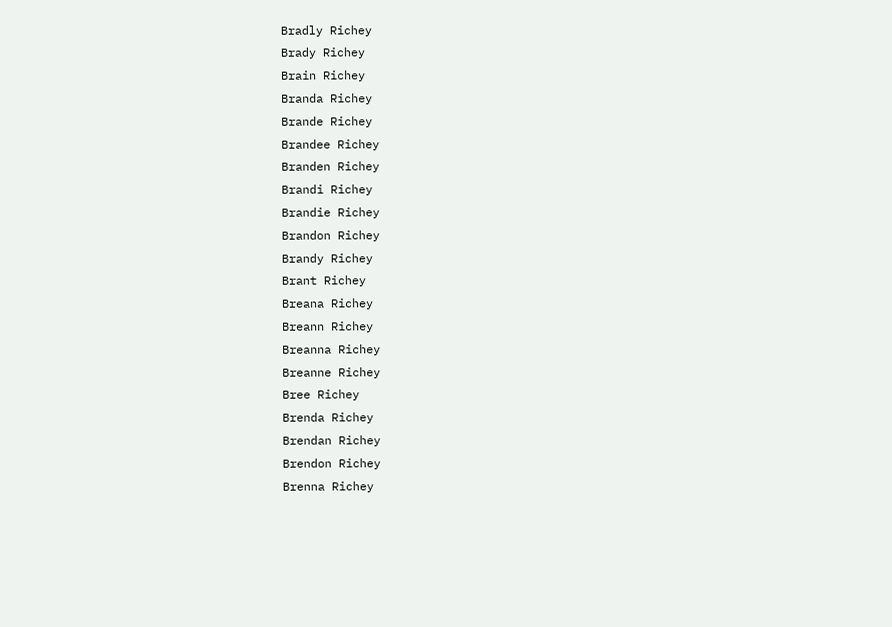Bradly Richey
Brady Richey
Brain Richey
Branda Richey
Brande Richey
Brandee Richey
Branden Richey
Brandi Richey
Brandie Richey
Brandon Richey
Brandy Richey
Brant Richey
Breana Richey
Breann Richey
Breanna Richey
Breanne Richey
Bree Richey
Brenda Richey
Brendan Richey
Brendon Richey
Brenna Richey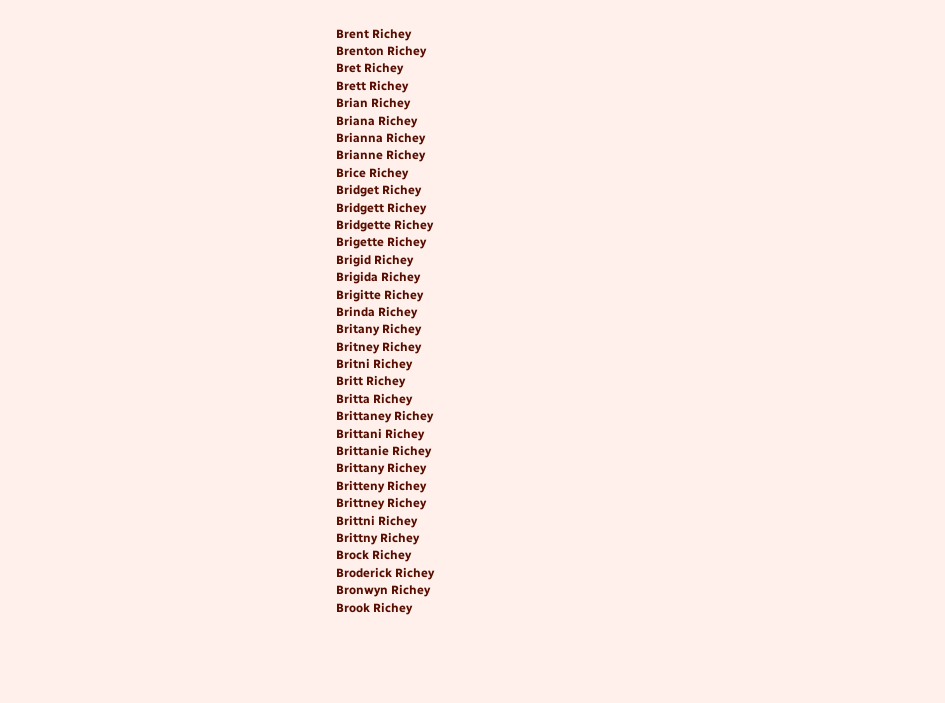Brent Richey
Brenton Richey
Bret Richey
Brett Richey
Brian Richey
Briana Richey
Brianna Richey
Brianne Richey
Brice Richey
Bridget Richey
Bridgett Richey
Bridgette Richey
Brigette Richey
Brigid Richey
Brigida Richey
Brigitte Richey
Brinda Richey
Britany Richey
Britney Richey
Britni Richey
Britt Richey
Britta Richey
Brittaney Richey
Brittani Richey
Brittanie Richey
Brittany Richey
Britteny Richey
Brittney Richey
Brittni Richey
Brittny Richey
Brock Richey
Broderick Richey
Bronwyn Richey
Brook Richey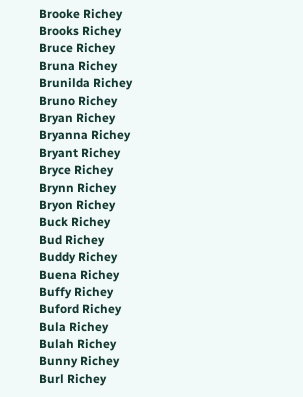Brooke Richey
Brooks Richey
Bruce Richey
Bruna Richey
Brunilda Richey
Bruno Richey
Bryan Richey
Bryanna Richey
Bryant Richey
Bryce Richey
Brynn Richey
Bryon Richey
Buck Richey
Bud Richey
Buddy Richey
Buena Richey
Buffy Richey
Buford Richey
Bula Richey
Bulah Richey
Bunny Richey
Burl Richey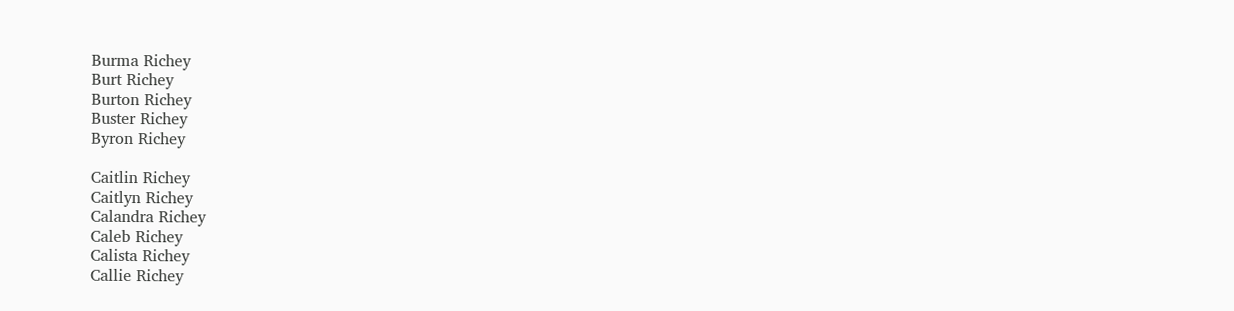Burma Richey
Burt Richey
Burton Richey
Buster Richey
Byron Richey

Caitlin Richey
Caitlyn Richey
Calandra Richey
Caleb Richey
Calista Richey
Callie Richey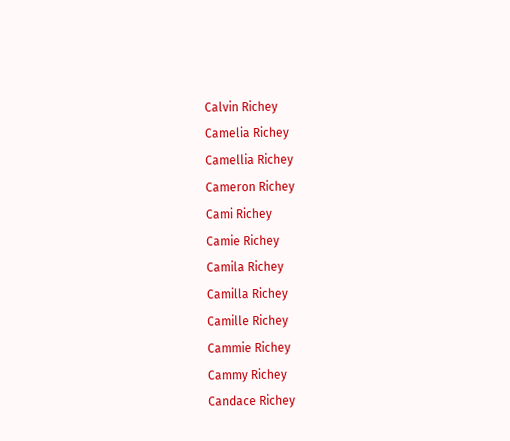Calvin Richey
Camelia Richey
Camellia Richey
Cameron Richey
Cami Richey
Camie Richey
Camila Richey
Camilla Richey
Camille Richey
Cammie Richey
Cammy Richey
Candace Richey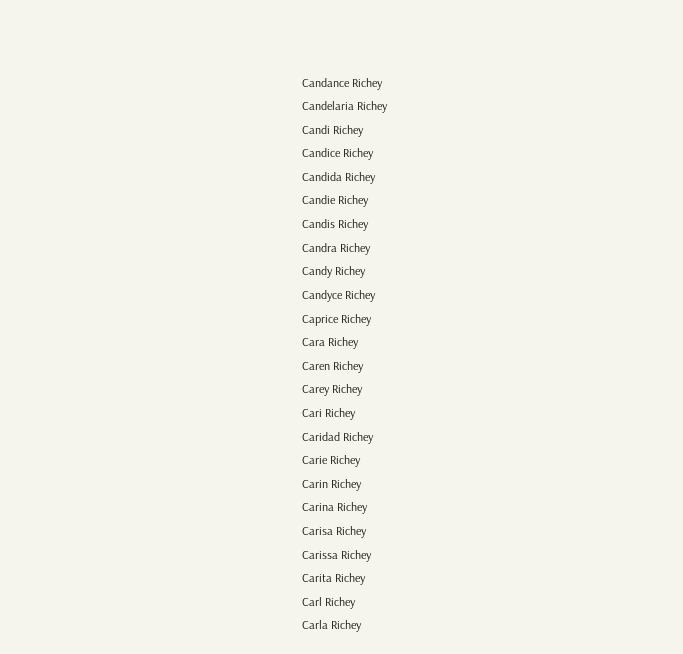Candance Richey
Candelaria Richey
Candi Richey
Candice Richey
Candida Richey
Candie Richey
Candis Richey
Candra Richey
Candy Richey
Candyce Richey
Caprice Richey
Cara Richey
Caren Richey
Carey Richey
Cari Richey
Caridad Richey
Carie Richey
Carin Richey
Carina Richey
Carisa Richey
Carissa Richey
Carita Richey
Carl Richey
Carla Richey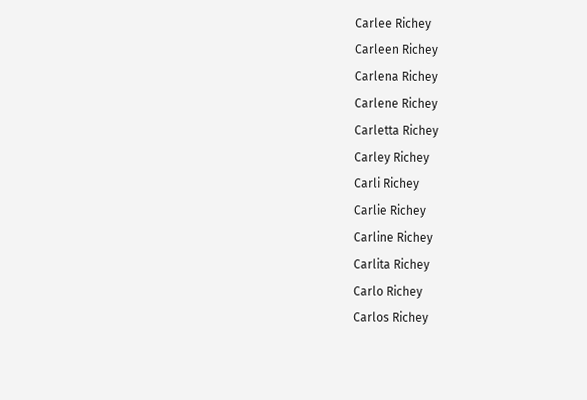Carlee Richey
Carleen Richey
Carlena Richey
Carlene Richey
Carletta Richey
Carley Richey
Carli Richey
Carlie Richey
Carline Richey
Carlita Richey
Carlo Richey
Carlos Richey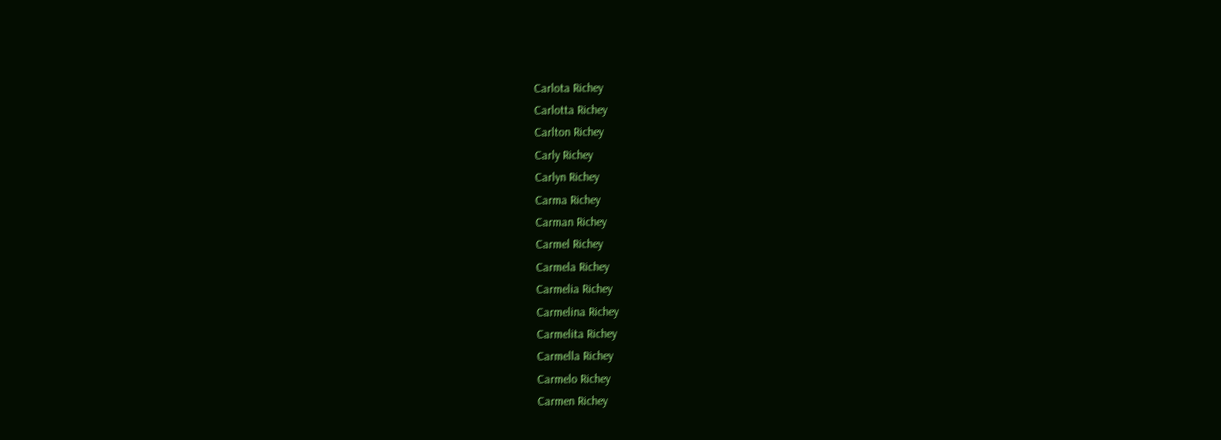Carlota Richey
Carlotta Richey
Carlton Richey
Carly Richey
Carlyn Richey
Carma Richey
Carman Richey
Carmel Richey
Carmela Richey
Carmelia Richey
Carmelina Richey
Carmelita Richey
Carmella Richey
Carmelo Richey
Carmen Richey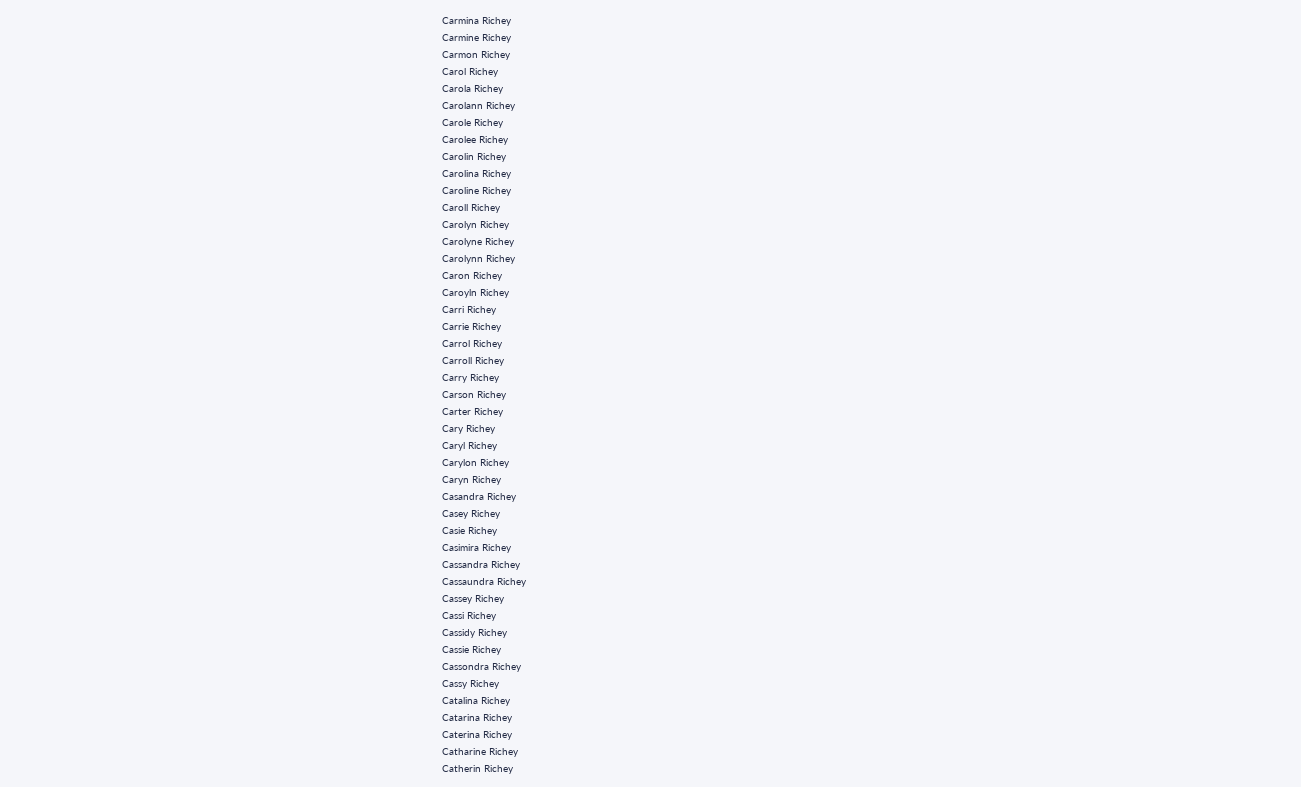Carmina Richey
Carmine Richey
Carmon Richey
Carol Richey
Carola Richey
Carolann Richey
Carole Richey
Carolee Richey
Carolin Richey
Carolina Richey
Caroline Richey
Caroll Richey
Carolyn Richey
Carolyne Richey
Carolynn Richey
Caron Richey
Caroyln Richey
Carri Richey
Carrie Richey
Carrol Richey
Carroll Richey
Carry Richey
Carson Richey
Carter Richey
Cary Richey
Caryl Richey
Carylon Richey
Caryn Richey
Casandra Richey
Casey Richey
Casie Richey
Casimira Richey
Cassandra Richey
Cassaundra Richey
Cassey Richey
Cassi Richey
Cassidy Richey
Cassie Richey
Cassondra Richey
Cassy Richey
Catalina Richey
Catarina Richey
Caterina Richey
Catharine Richey
Catherin Richey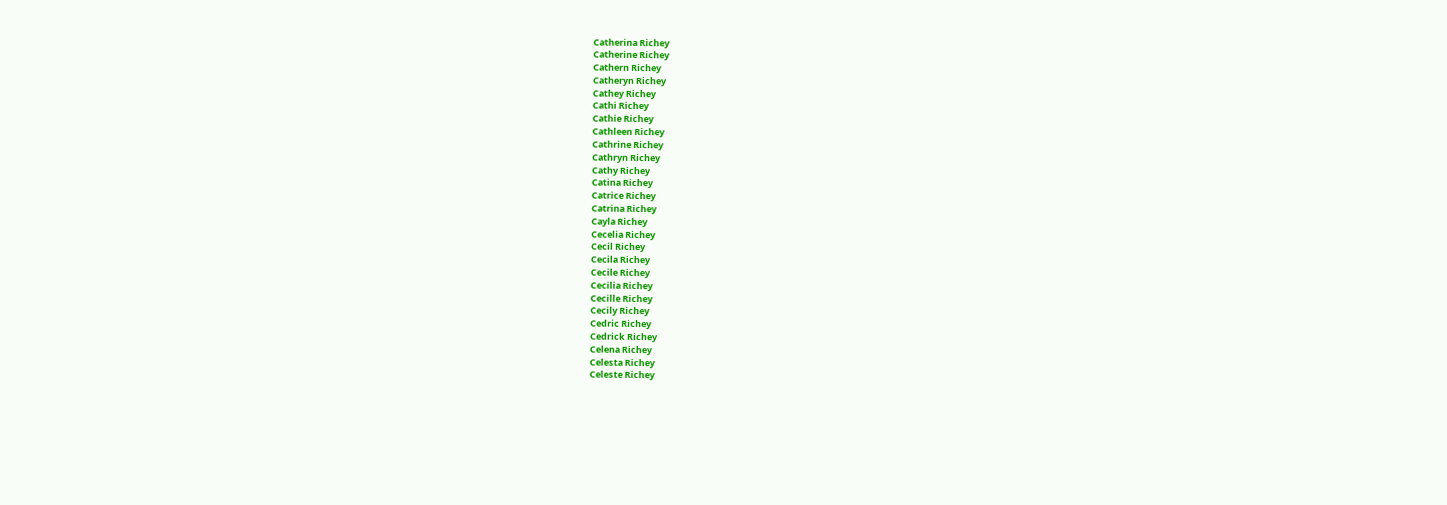Catherina Richey
Catherine Richey
Cathern Richey
Catheryn Richey
Cathey Richey
Cathi Richey
Cathie Richey
Cathleen Richey
Cathrine Richey
Cathryn Richey
Cathy Richey
Catina Richey
Catrice Richey
Catrina Richey
Cayla Richey
Cecelia Richey
Cecil Richey
Cecila Richey
Cecile Richey
Cecilia Richey
Cecille Richey
Cecily Richey
Cedric Richey
Cedrick Richey
Celena Richey
Celesta Richey
Celeste Richey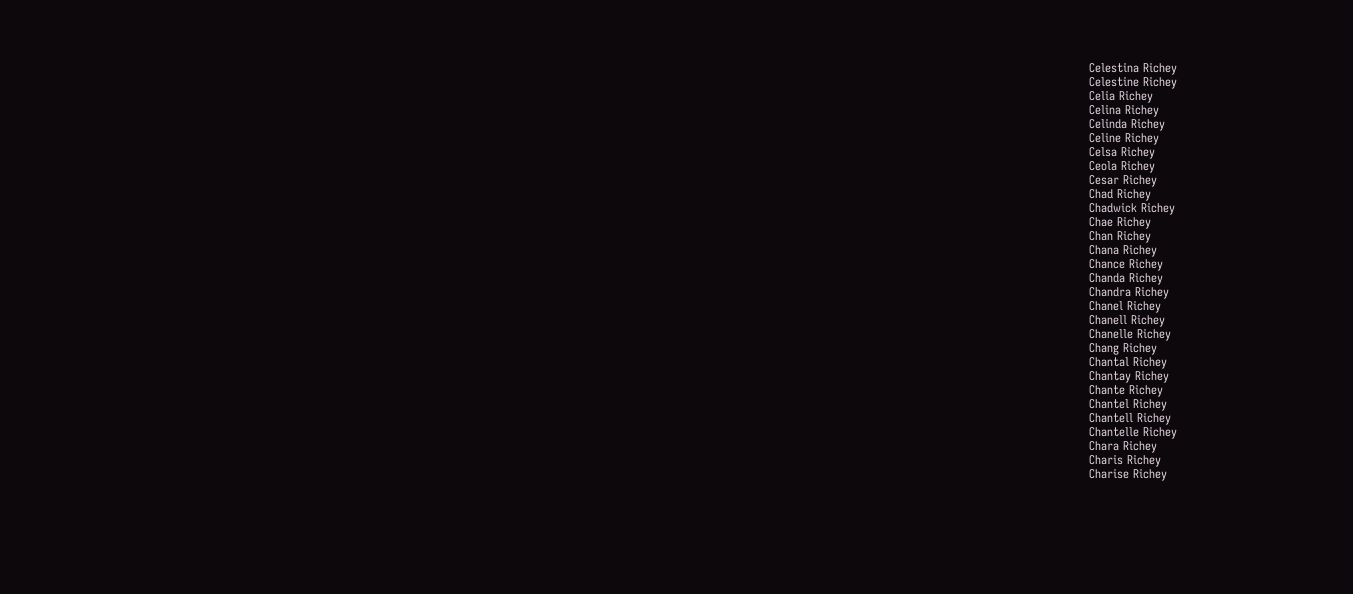Celestina Richey
Celestine Richey
Celia Richey
Celina Richey
Celinda Richey
Celine Richey
Celsa Richey
Ceola Richey
Cesar Richey
Chad Richey
Chadwick Richey
Chae Richey
Chan Richey
Chana Richey
Chance Richey
Chanda Richey
Chandra Richey
Chanel Richey
Chanell Richey
Chanelle Richey
Chang Richey
Chantal Richey
Chantay Richey
Chante Richey
Chantel Richey
Chantell Richey
Chantelle Richey
Chara Richey
Charis Richey
Charise Richey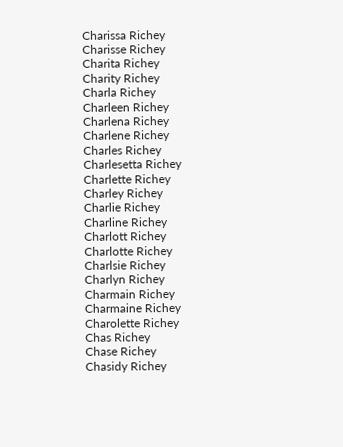Charissa Richey
Charisse Richey
Charita Richey
Charity Richey
Charla Richey
Charleen Richey
Charlena Richey
Charlene Richey
Charles Richey
Charlesetta Richey
Charlette Richey
Charley Richey
Charlie Richey
Charline Richey
Charlott Richey
Charlotte Richey
Charlsie Richey
Charlyn Richey
Charmain Richey
Charmaine Richey
Charolette Richey
Chas Richey
Chase Richey
Chasidy Richey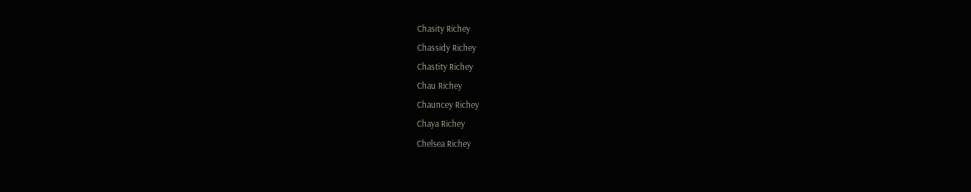Chasity Richey
Chassidy Richey
Chastity Richey
Chau Richey
Chauncey Richey
Chaya Richey
Chelsea Richey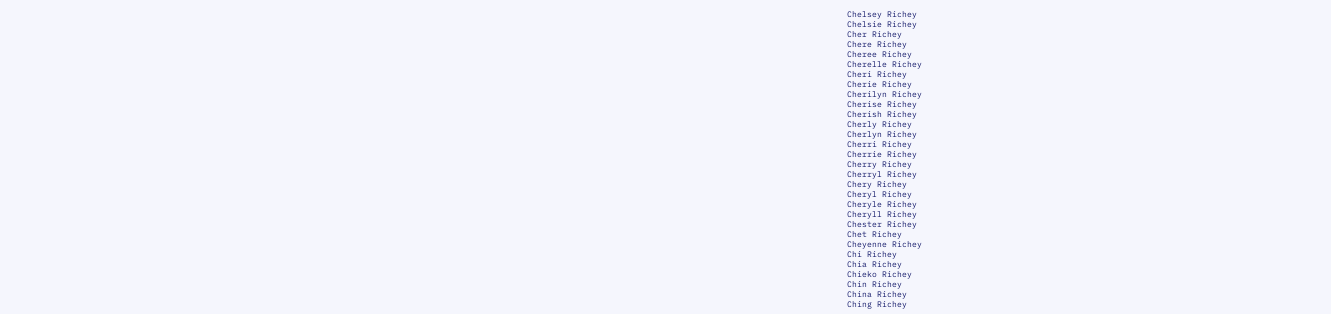Chelsey Richey
Chelsie Richey
Cher Richey
Chere Richey
Cheree Richey
Cherelle Richey
Cheri Richey
Cherie Richey
Cherilyn Richey
Cherise Richey
Cherish Richey
Cherly Richey
Cherlyn Richey
Cherri Richey
Cherrie Richey
Cherry Richey
Cherryl Richey
Chery Richey
Cheryl Richey
Cheryle Richey
Cheryll Richey
Chester Richey
Chet Richey
Cheyenne Richey
Chi Richey
Chia Richey
Chieko Richey
Chin Richey
China Richey
Ching Richey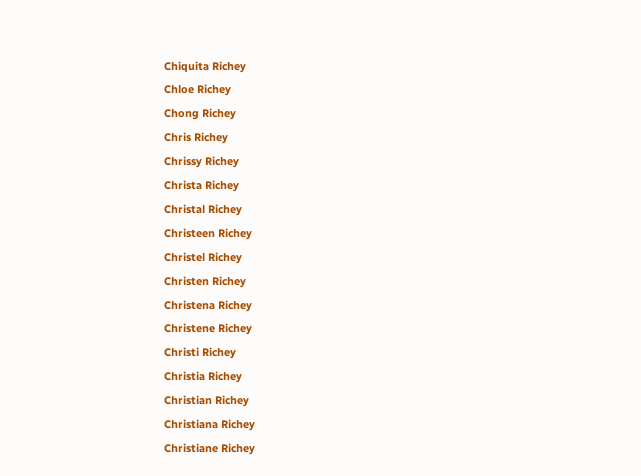Chiquita Richey
Chloe Richey
Chong Richey
Chris Richey
Chrissy Richey
Christa Richey
Christal Richey
Christeen Richey
Christel Richey
Christen Richey
Christena Richey
Christene Richey
Christi Richey
Christia Richey
Christian Richey
Christiana Richey
Christiane Richey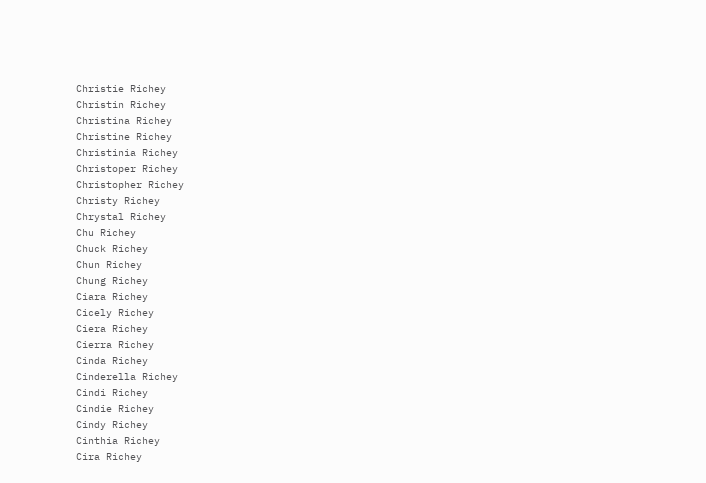Christie Richey
Christin Richey
Christina Richey
Christine Richey
Christinia Richey
Christoper Richey
Christopher Richey
Christy Richey
Chrystal Richey
Chu Richey
Chuck Richey
Chun Richey
Chung Richey
Ciara Richey
Cicely Richey
Ciera Richey
Cierra Richey
Cinda Richey
Cinderella Richey
Cindi Richey
Cindie Richey
Cindy Richey
Cinthia Richey
Cira Richey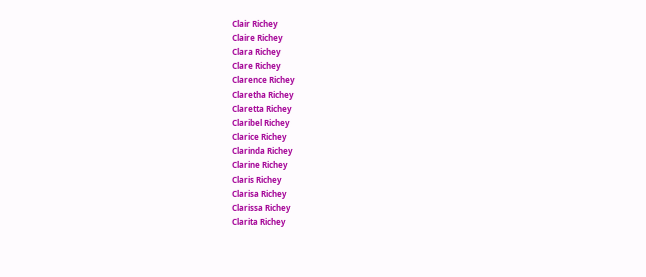Clair Richey
Claire Richey
Clara Richey
Clare Richey
Clarence Richey
Claretha Richey
Claretta Richey
Claribel Richey
Clarice Richey
Clarinda Richey
Clarine Richey
Claris Richey
Clarisa Richey
Clarissa Richey
Clarita Richey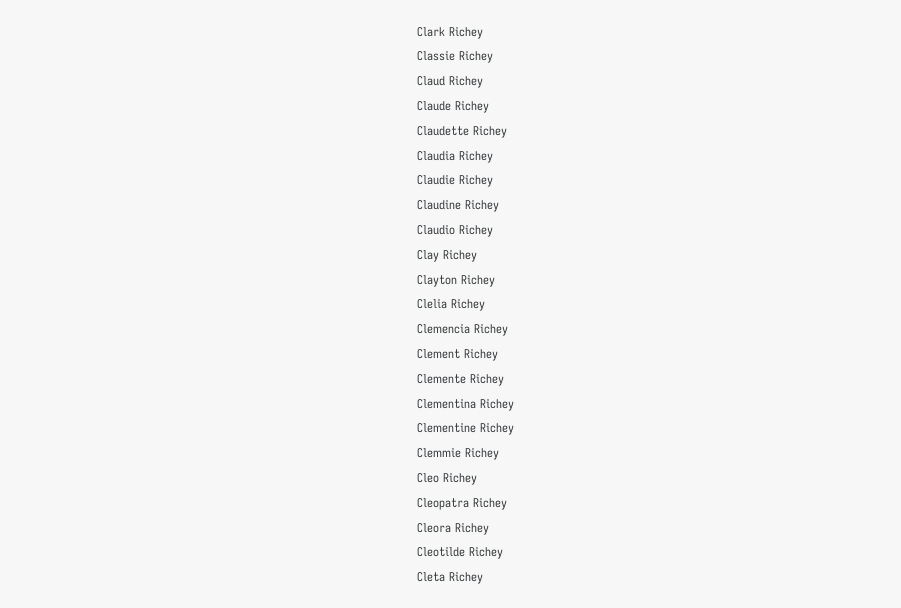Clark Richey
Classie Richey
Claud Richey
Claude Richey
Claudette Richey
Claudia Richey
Claudie Richey
Claudine Richey
Claudio Richey
Clay Richey
Clayton Richey
Clelia Richey
Clemencia Richey
Clement Richey
Clemente Richey
Clementina Richey
Clementine Richey
Clemmie Richey
Cleo Richey
Cleopatra Richey
Cleora Richey
Cleotilde Richey
Cleta Richey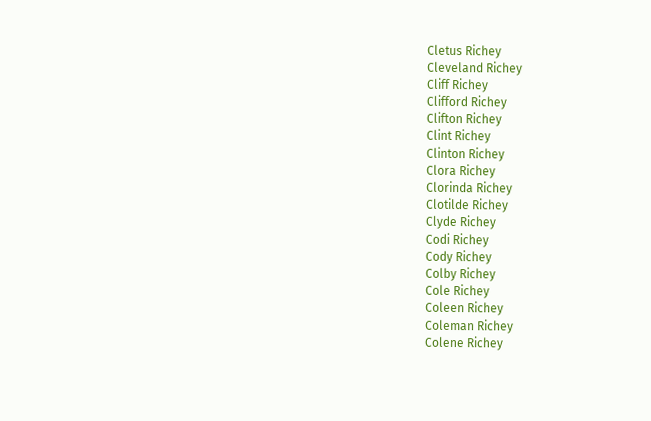Cletus Richey
Cleveland Richey
Cliff Richey
Clifford Richey
Clifton Richey
Clint Richey
Clinton Richey
Clora Richey
Clorinda Richey
Clotilde Richey
Clyde Richey
Codi Richey
Cody Richey
Colby Richey
Cole Richey
Coleen Richey
Coleman Richey
Colene Richey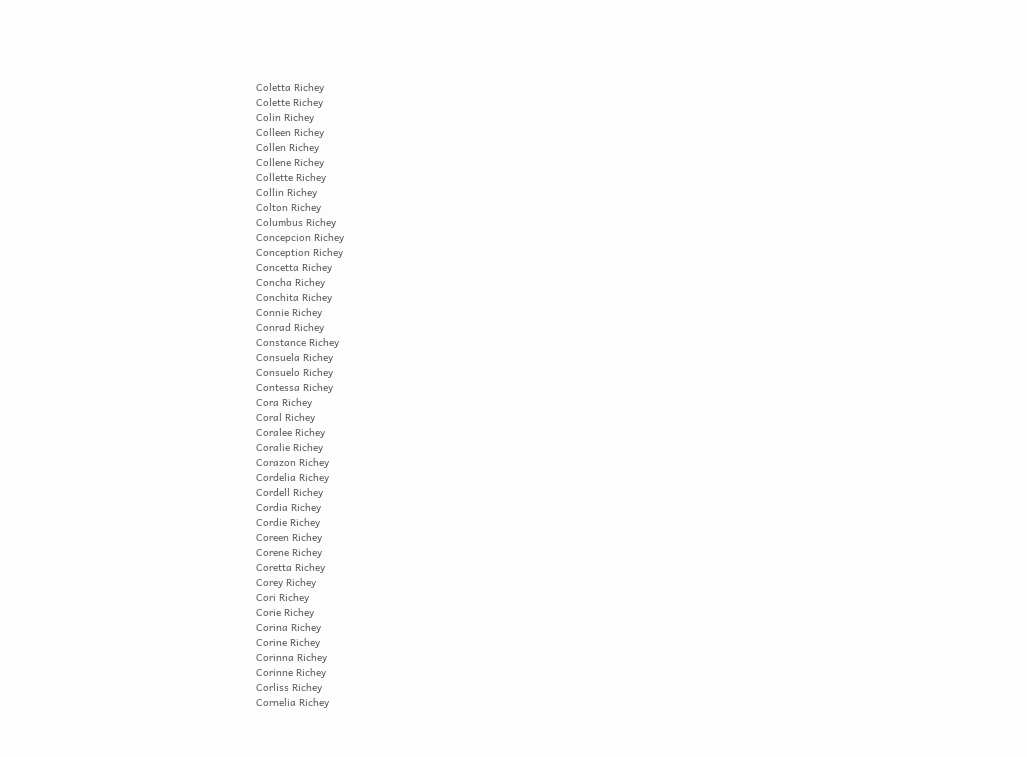Coletta Richey
Colette Richey
Colin Richey
Colleen Richey
Collen Richey
Collene Richey
Collette Richey
Collin Richey
Colton Richey
Columbus Richey
Concepcion Richey
Conception Richey
Concetta Richey
Concha Richey
Conchita Richey
Connie Richey
Conrad Richey
Constance Richey
Consuela Richey
Consuelo Richey
Contessa Richey
Cora Richey
Coral Richey
Coralee Richey
Coralie Richey
Corazon Richey
Cordelia Richey
Cordell Richey
Cordia Richey
Cordie Richey
Coreen Richey
Corene Richey
Coretta Richey
Corey Richey
Cori Richey
Corie Richey
Corina Richey
Corine Richey
Corinna Richey
Corinne Richey
Corliss Richey
Cornelia Richey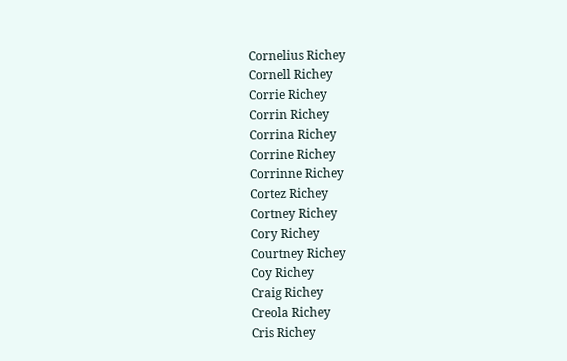Cornelius Richey
Cornell Richey
Corrie Richey
Corrin Richey
Corrina Richey
Corrine Richey
Corrinne Richey
Cortez Richey
Cortney Richey
Cory Richey
Courtney Richey
Coy Richey
Craig Richey
Creola Richey
Cris Richey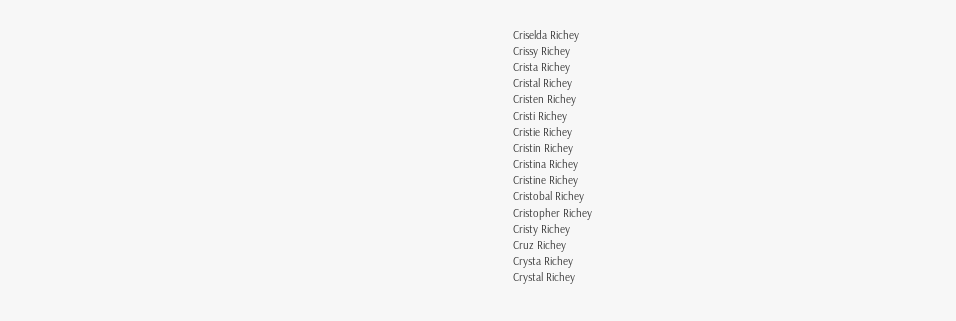Criselda Richey
Crissy Richey
Crista Richey
Cristal Richey
Cristen Richey
Cristi Richey
Cristie Richey
Cristin Richey
Cristina Richey
Cristine Richey
Cristobal Richey
Cristopher Richey
Cristy Richey
Cruz Richey
Crysta Richey
Crystal Richey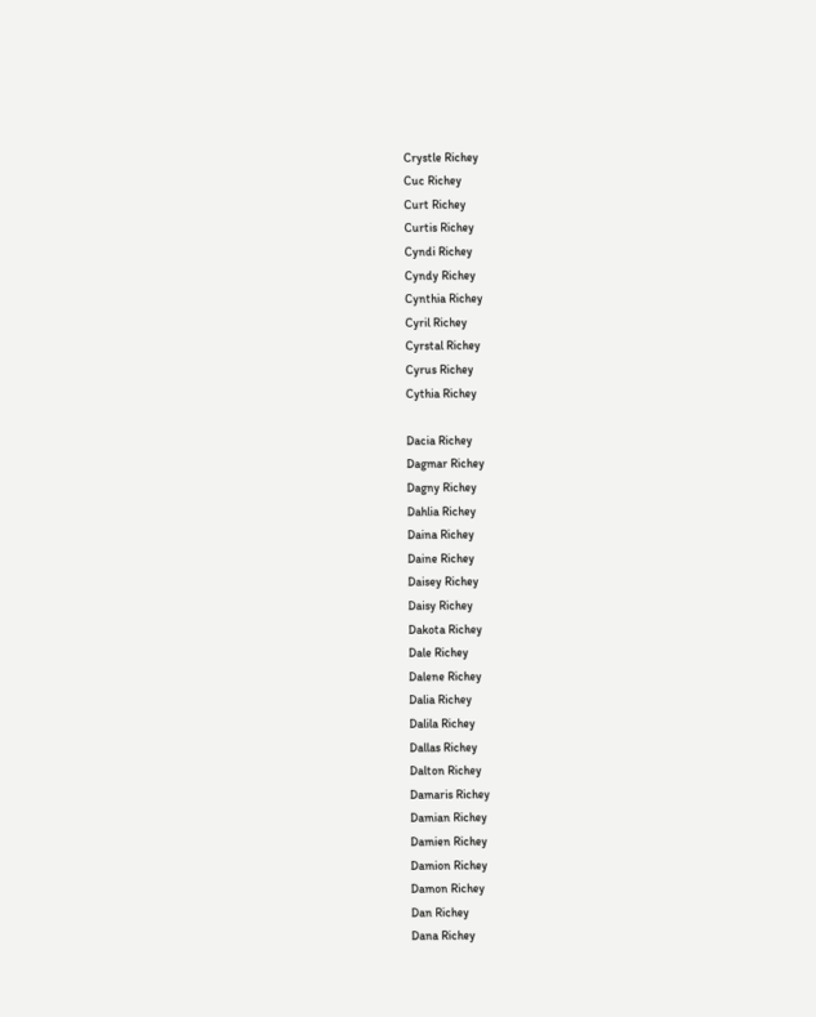Crystle Richey
Cuc Richey
Curt Richey
Curtis Richey
Cyndi Richey
Cyndy Richey
Cynthia Richey
Cyril Richey
Cyrstal Richey
Cyrus Richey
Cythia Richey

Dacia Richey
Dagmar Richey
Dagny Richey
Dahlia Richey
Daina Richey
Daine Richey
Daisey Richey
Daisy Richey
Dakota Richey
Dale Richey
Dalene Richey
Dalia Richey
Dalila Richey
Dallas Richey
Dalton Richey
Damaris Richey
Damian Richey
Damien Richey
Damion Richey
Damon Richey
Dan Richey
Dana Richey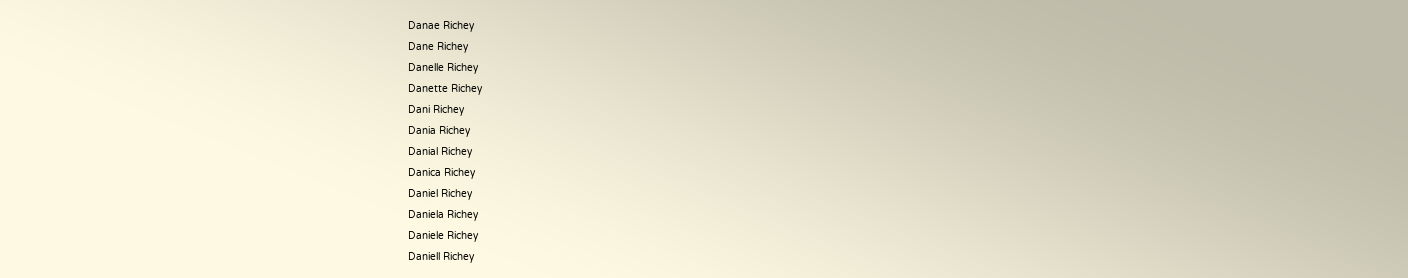Danae Richey
Dane Richey
Danelle Richey
Danette Richey
Dani Richey
Dania Richey
Danial Richey
Danica Richey
Daniel Richey
Daniela Richey
Daniele Richey
Daniell Richey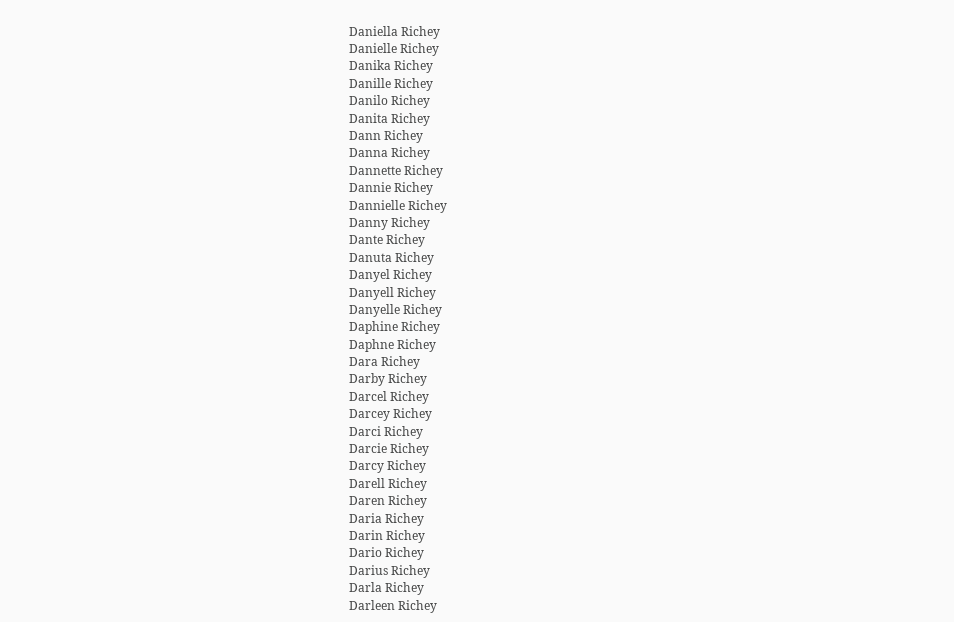Daniella Richey
Danielle Richey
Danika Richey
Danille Richey
Danilo Richey
Danita Richey
Dann Richey
Danna Richey
Dannette Richey
Dannie Richey
Dannielle Richey
Danny Richey
Dante Richey
Danuta Richey
Danyel Richey
Danyell Richey
Danyelle Richey
Daphine Richey
Daphne Richey
Dara Richey
Darby Richey
Darcel Richey
Darcey Richey
Darci Richey
Darcie Richey
Darcy Richey
Darell Richey
Daren Richey
Daria Richey
Darin Richey
Dario Richey
Darius Richey
Darla Richey
Darleen Richey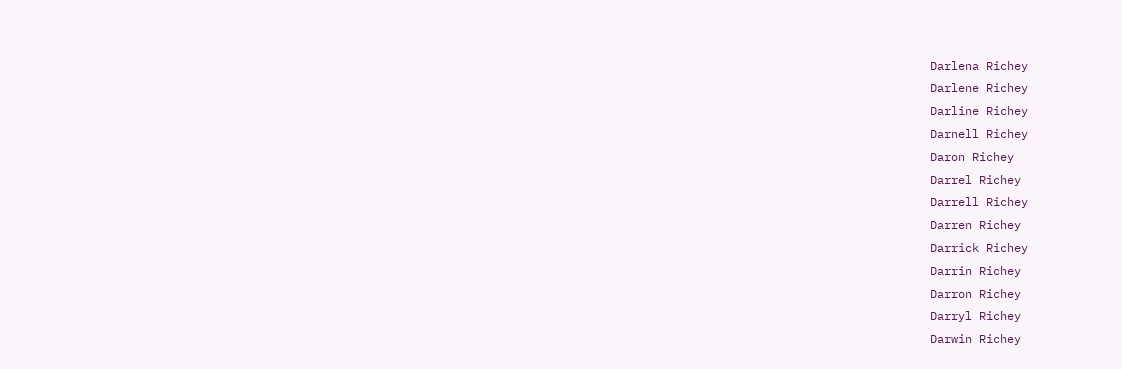Darlena Richey
Darlene Richey
Darline Richey
Darnell Richey
Daron Richey
Darrel Richey
Darrell Richey
Darren Richey
Darrick Richey
Darrin Richey
Darron Richey
Darryl Richey
Darwin Richey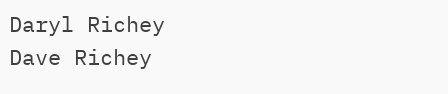Daryl Richey
Dave Richey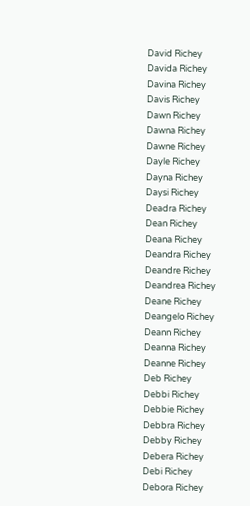David Richey
Davida Richey
Davina Richey
Davis Richey
Dawn Richey
Dawna Richey
Dawne Richey
Dayle Richey
Dayna Richey
Daysi Richey
Deadra Richey
Dean Richey
Deana Richey
Deandra Richey
Deandre Richey
Deandrea Richey
Deane Richey
Deangelo Richey
Deann Richey
Deanna Richey
Deanne Richey
Deb Richey
Debbi Richey
Debbie Richey
Debbra Richey
Debby Richey
Debera Richey
Debi Richey
Debora Richey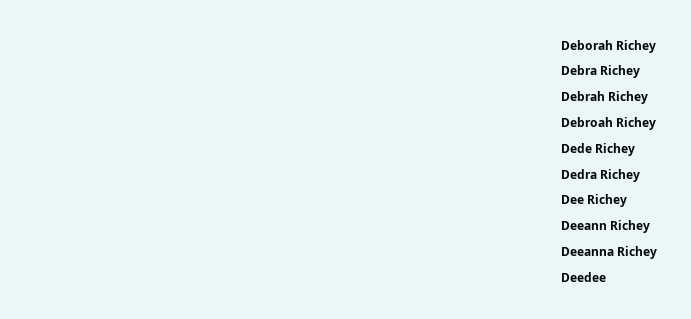Deborah Richey
Debra Richey
Debrah Richey
Debroah Richey
Dede Richey
Dedra Richey
Dee Richey
Deeann Richey
Deeanna Richey
Deedee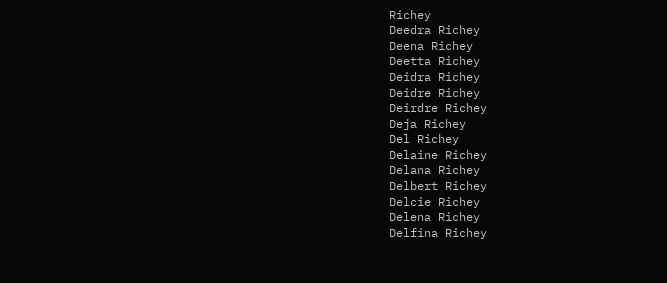Richey
Deedra Richey
Deena Richey
Deetta Richey
Deidra Richey
Deidre Richey
Deirdre Richey
Deja Richey
Del Richey
Delaine Richey
Delana Richey
Delbert Richey
Delcie Richey
Delena Richey
Delfina Richey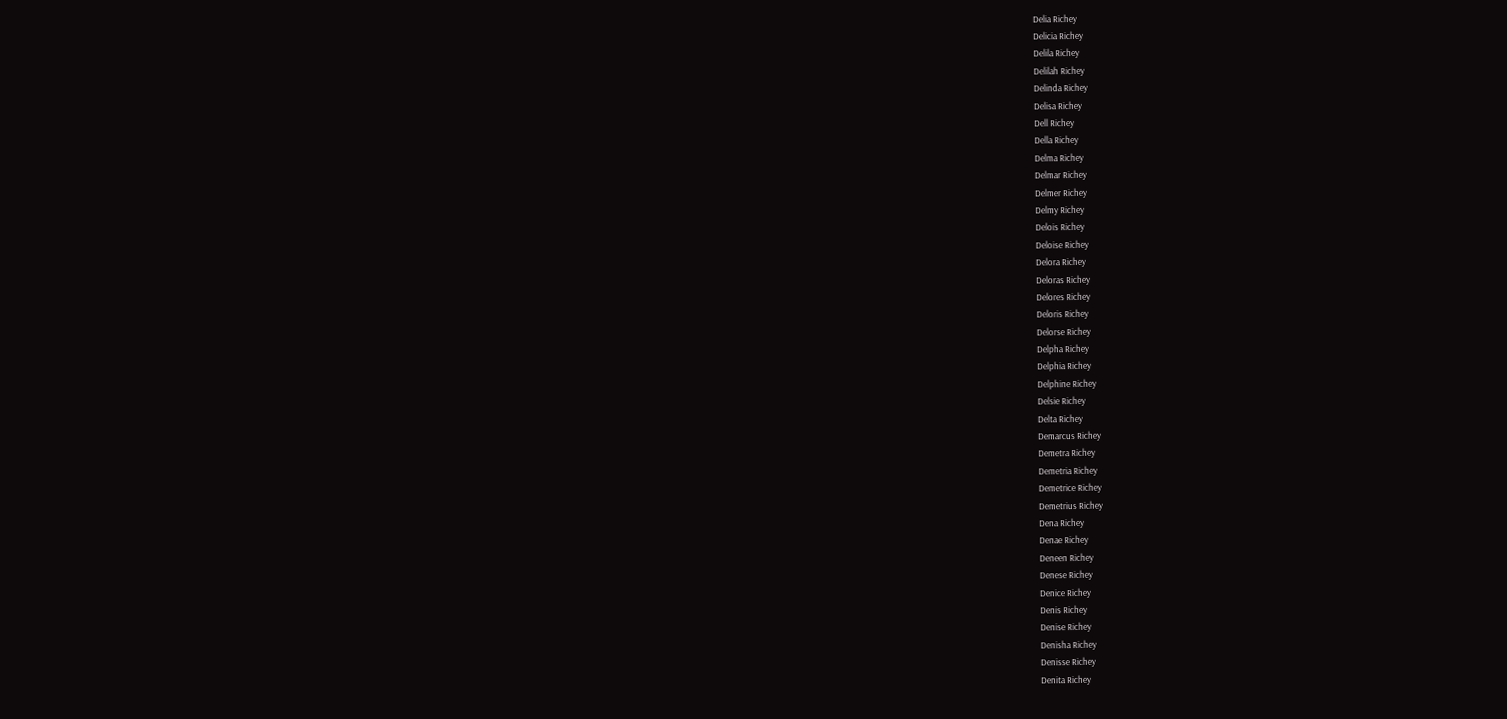Delia Richey
Delicia Richey
Delila Richey
Delilah Richey
Delinda Richey
Delisa Richey
Dell Richey
Della Richey
Delma Richey
Delmar Richey
Delmer Richey
Delmy Richey
Delois Richey
Deloise Richey
Delora Richey
Deloras Richey
Delores Richey
Deloris Richey
Delorse Richey
Delpha Richey
Delphia Richey
Delphine Richey
Delsie Richey
Delta Richey
Demarcus Richey
Demetra Richey
Demetria Richey
Demetrice Richey
Demetrius Richey
Dena Richey
Denae Richey
Deneen Richey
Denese Richey
Denice Richey
Denis Richey
Denise Richey
Denisha Richey
Denisse Richey
Denita Richey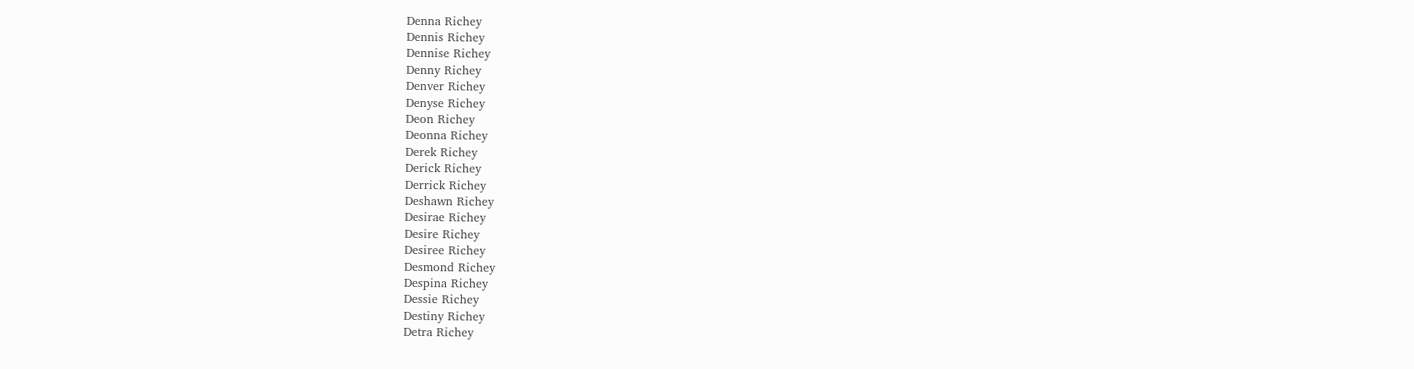Denna Richey
Dennis Richey
Dennise Richey
Denny Richey
Denver Richey
Denyse Richey
Deon Richey
Deonna Richey
Derek Richey
Derick Richey
Derrick Richey
Deshawn Richey
Desirae Richey
Desire Richey
Desiree Richey
Desmond Richey
Despina Richey
Dessie Richey
Destiny Richey
Detra Richey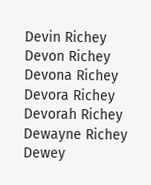Devin Richey
Devon Richey
Devona Richey
Devora Richey
Devorah Richey
Dewayne Richey
Dewey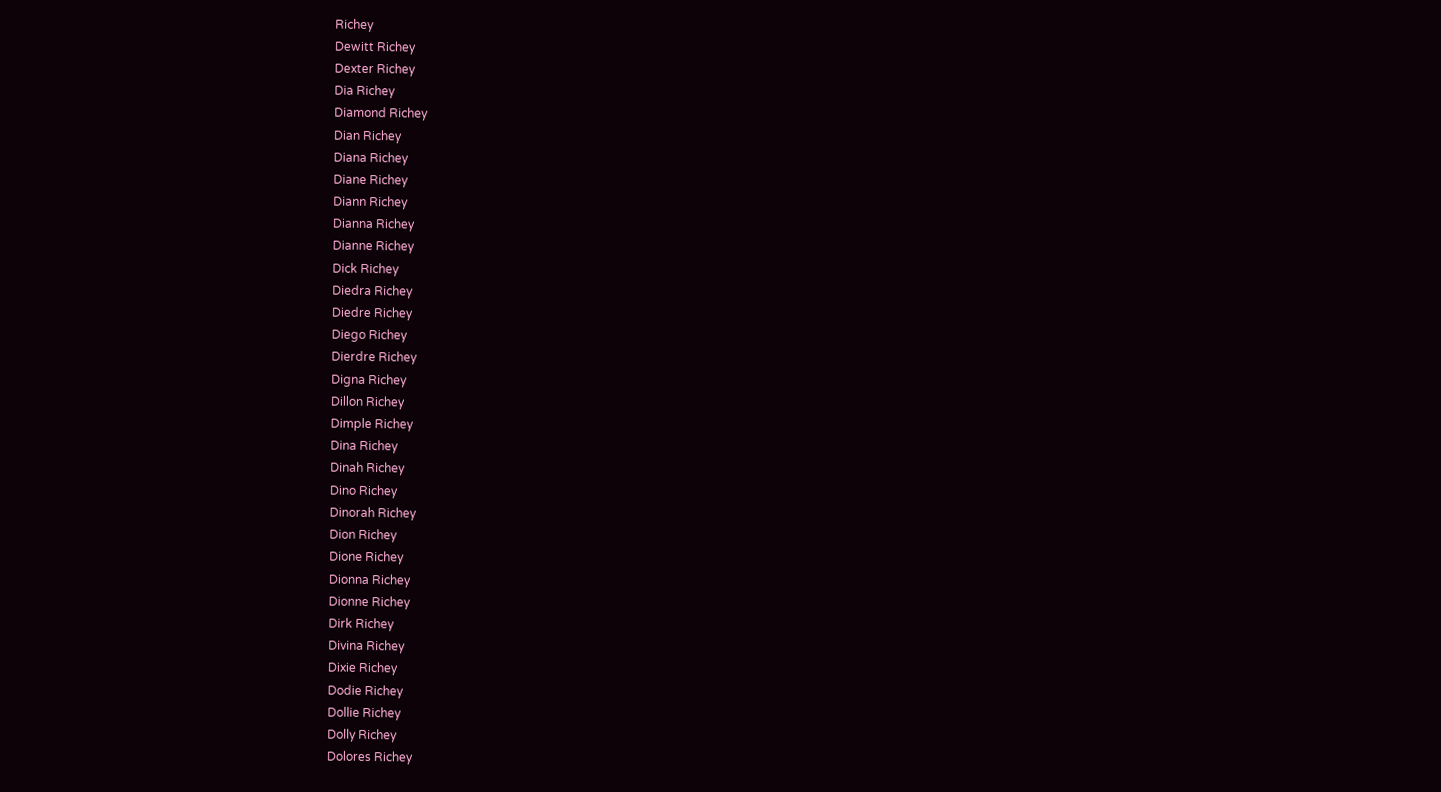Richey
Dewitt Richey
Dexter Richey
Dia Richey
Diamond Richey
Dian Richey
Diana Richey
Diane Richey
Diann Richey
Dianna Richey
Dianne Richey
Dick Richey
Diedra Richey
Diedre Richey
Diego Richey
Dierdre Richey
Digna Richey
Dillon Richey
Dimple Richey
Dina Richey
Dinah Richey
Dino Richey
Dinorah Richey
Dion Richey
Dione Richey
Dionna Richey
Dionne Richey
Dirk Richey
Divina Richey
Dixie Richey
Dodie Richey
Dollie Richey
Dolly Richey
Dolores Richey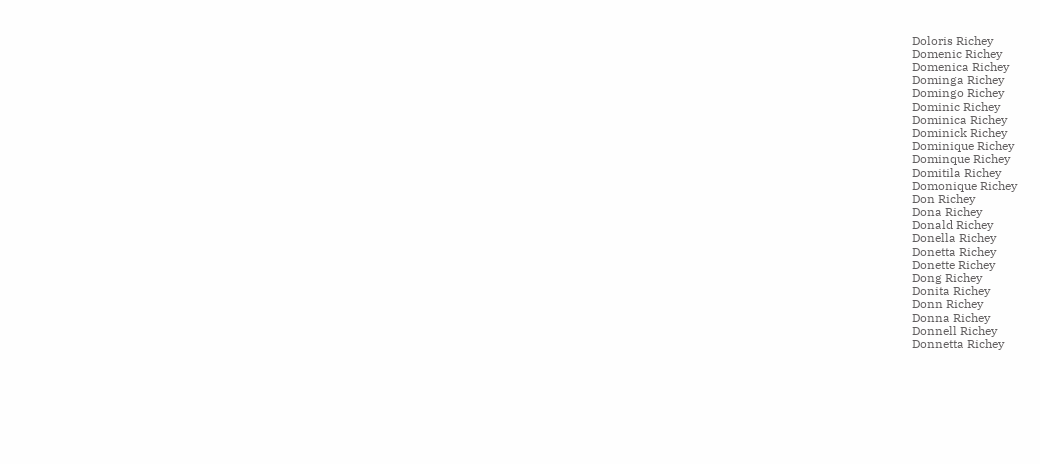Doloris Richey
Domenic Richey
Domenica Richey
Dominga Richey
Domingo Richey
Dominic Richey
Dominica Richey
Dominick Richey
Dominique Richey
Dominque Richey
Domitila Richey
Domonique Richey
Don Richey
Dona Richey
Donald Richey
Donella Richey
Donetta Richey
Donette Richey
Dong Richey
Donita Richey
Donn Richey
Donna Richey
Donnell Richey
Donnetta Richey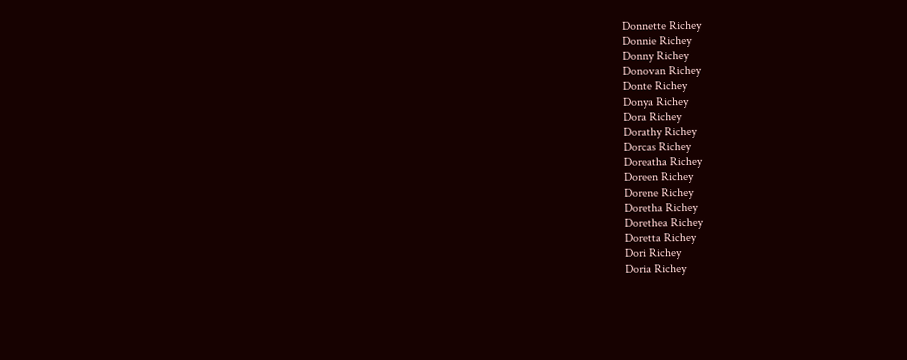Donnette Richey
Donnie Richey
Donny Richey
Donovan Richey
Donte Richey
Donya Richey
Dora Richey
Dorathy Richey
Dorcas Richey
Doreatha Richey
Doreen Richey
Dorene Richey
Doretha Richey
Dorethea Richey
Doretta Richey
Dori Richey
Doria Richey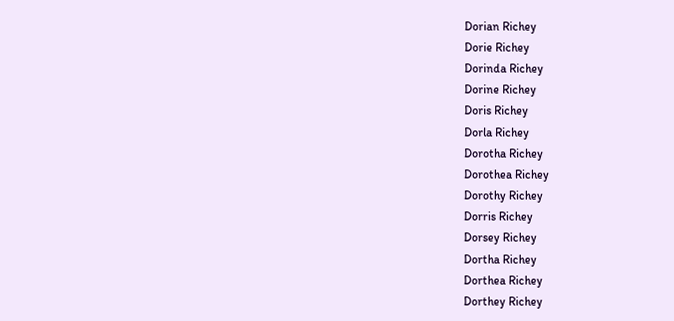Dorian Richey
Dorie Richey
Dorinda Richey
Dorine Richey
Doris Richey
Dorla Richey
Dorotha Richey
Dorothea Richey
Dorothy Richey
Dorris Richey
Dorsey Richey
Dortha Richey
Dorthea Richey
Dorthey Richey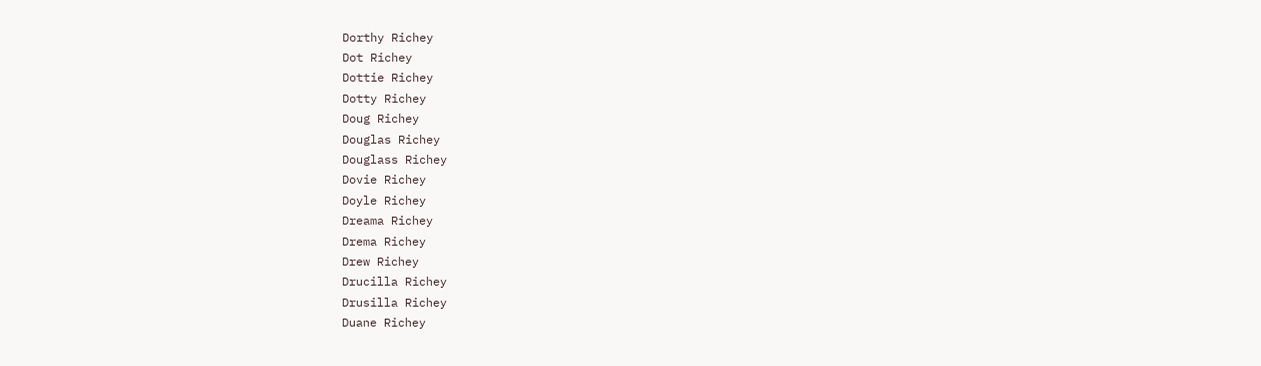Dorthy Richey
Dot Richey
Dottie Richey
Dotty Richey
Doug Richey
Douglas Richey
Douglass Richey
Dovie Richey
Doyle Richey
Dreama Richey
Drema Richey
Drew Richey
Drucilla Richey
Drusilla Richey
Duane Richey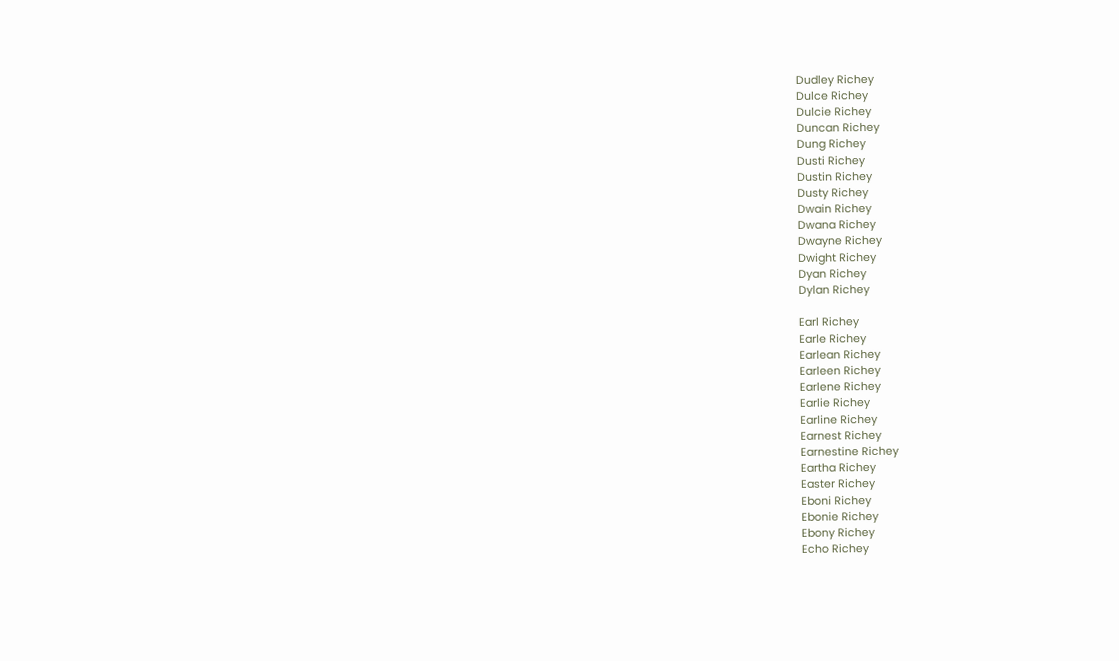Dudley Richey
Dulce Richey
Dulcie Richey
Duncan Richey
Dung Richey
Dusti Richey
Dustin Richey
Dusty Richey
Dwain Richey
Dwana Richey
Dwayne Richey
Dwight Richey
Dyan Richey
Dylan Richey

Earl Richey
Earle Richey
Earlean Richey
Earleen Richey
Earlene Richey
Earlie Richey
Earline Richey
Earnest Richey
Earnestine Richey
Eartha Richey
Easter Richey
Eboni Richey
Ebonie Richey
Ebony Richey
Echo Richey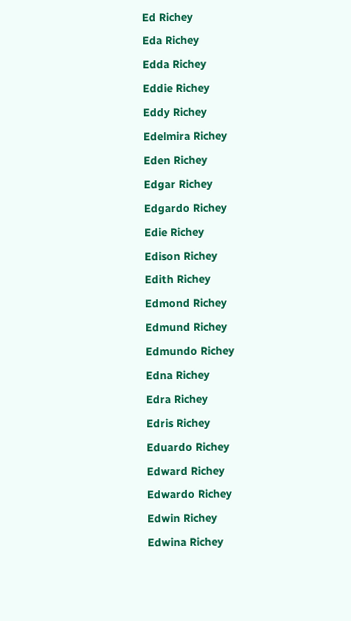Ed Richey
Eda Richey
Edda Richey
Eddie Richey
Eddy Richey
Edelmira Richey
Eden Richey
Edgar Richey
Edgardo Richey
Edie Richey
Edison Richey
Edith Richey
Edmond Richey
Edmund Richey
Edmundo Richey
Edna Richey
Edra Richey
Edris Richey
Eduardo Richey
Edward Richey
Edwardo Richey
Edwin Richey
Edwina Richey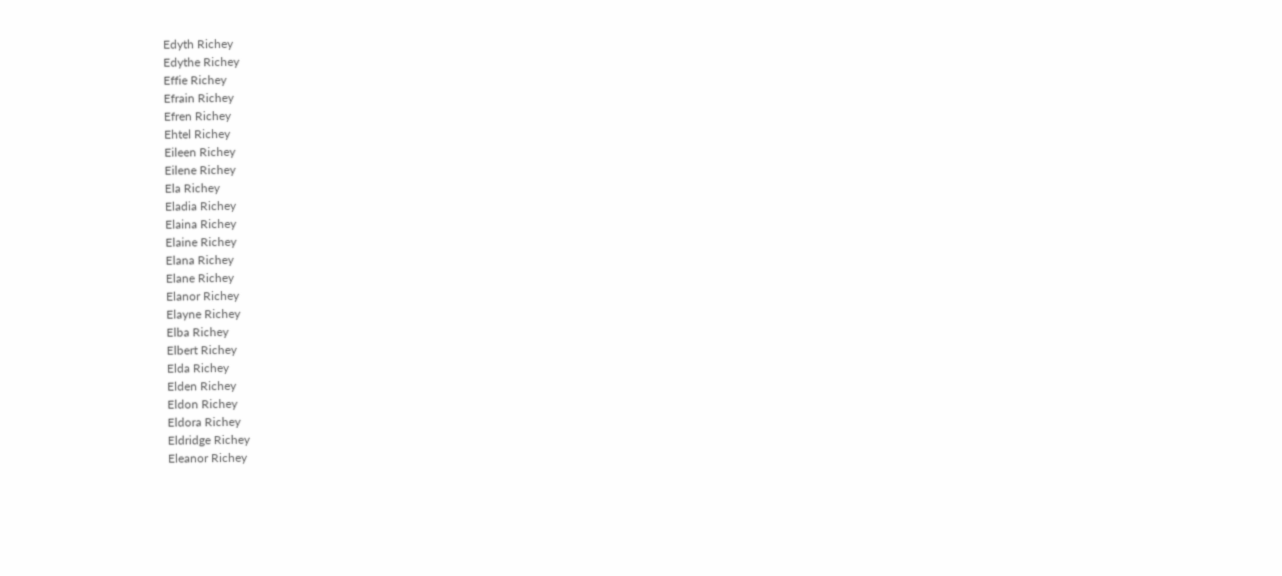Edyth Richey
Edythe Richey
Effie Richey
Efrain Richey
Efren Richey
Ehtel Richey
Eileen Richey
Eilene Richey
Ela Richey
Eladia Richey
Elaina Richey
Elaine Richey
Elana Richey
Elane Richey
Elanor Richey
Elayne Richey
Elba Richey
Elbert Richey
Elda Richey
Elden Richey
Eldon Richey
Eldora Richey
Eldridge Richey
Eleanor Richey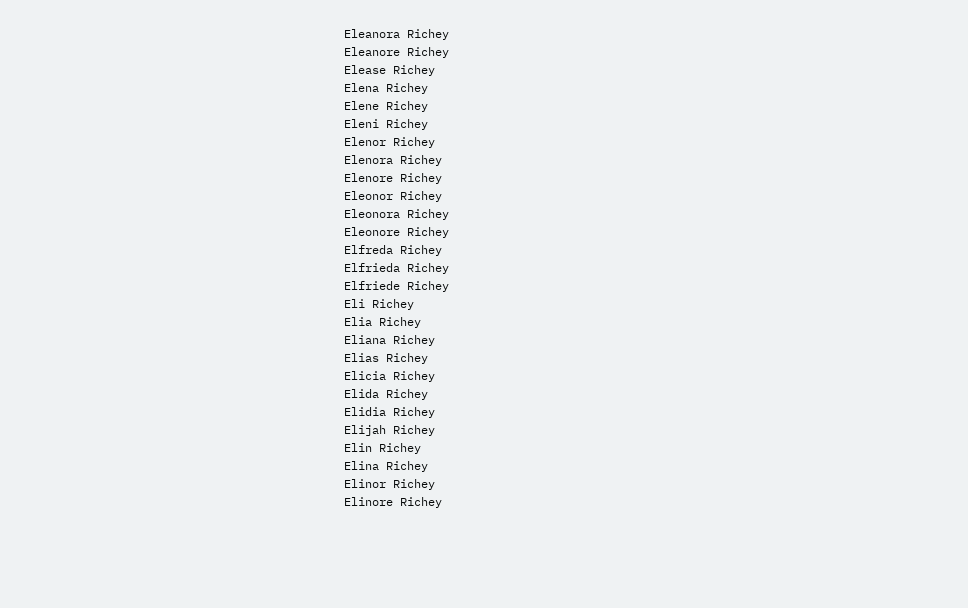Eleanora Richey
Eleanore Richey
Elease Richey
Elena Richey
Elene Richey
Eleni Richey
Elenor Richey
Elenora Richey
Elenore Richey
Eleonor Richey
Eleonora Richey
Eleonore Richey
Elfreda Richey
Elfrieda Richey
Elfriede Richey
Eli Richey
Elia Richey
Eliana Richey
Elias Richey
Elicia Richey
Elida Richey
Elidia Richey
Elijah Richey
Elin Richey
Elina Richey
Elinor Richey
Elinore Richey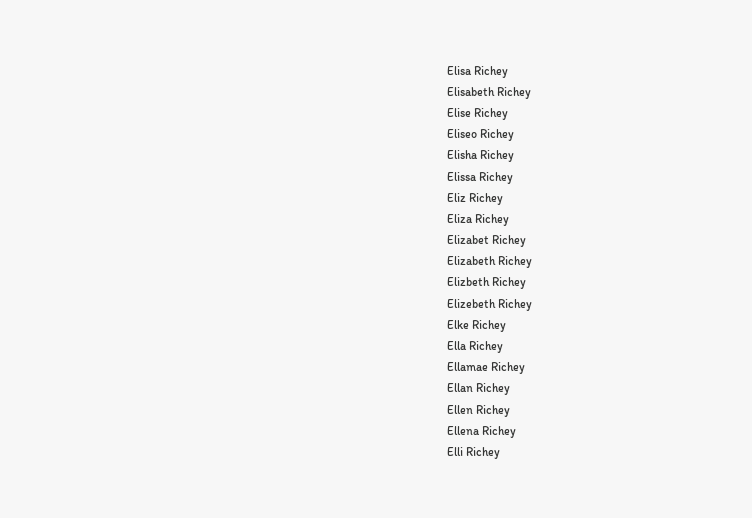Elisa Richey
Elisabeth Richey
Elise Richey
Eliseo Richey
Elisha Richey
Elissa Richey
Eliz Richey
Eliza Richey
Elizabet Richey
Elizabeth Richey
Elizbeth Richey
Elizebeth Richey
Elke Richey
Ella Richey
Ellamae Richey
Ellan Richey
Ellen Richey
Ellena Richey
Elli Richey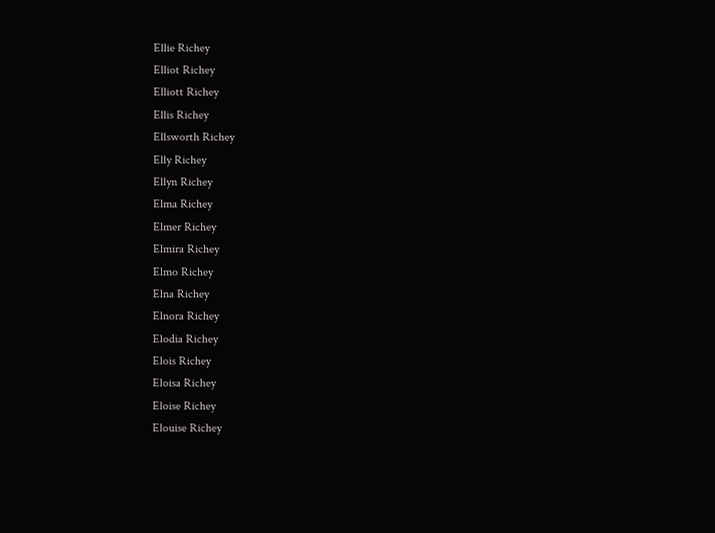Ellie Richey
Elliot Richey
Elliott Richey
Ellis Richey
Ellsworth Richey
Elly Richey
Ellyn Richey
Elma Richey
Elmer Richey
Elmira Richey
Elmo Richey
Elna Richey
Elnora Richey
Elodia Richey
Elois Richey
Eloisa Richey
Eloise Richey
Elouise Richey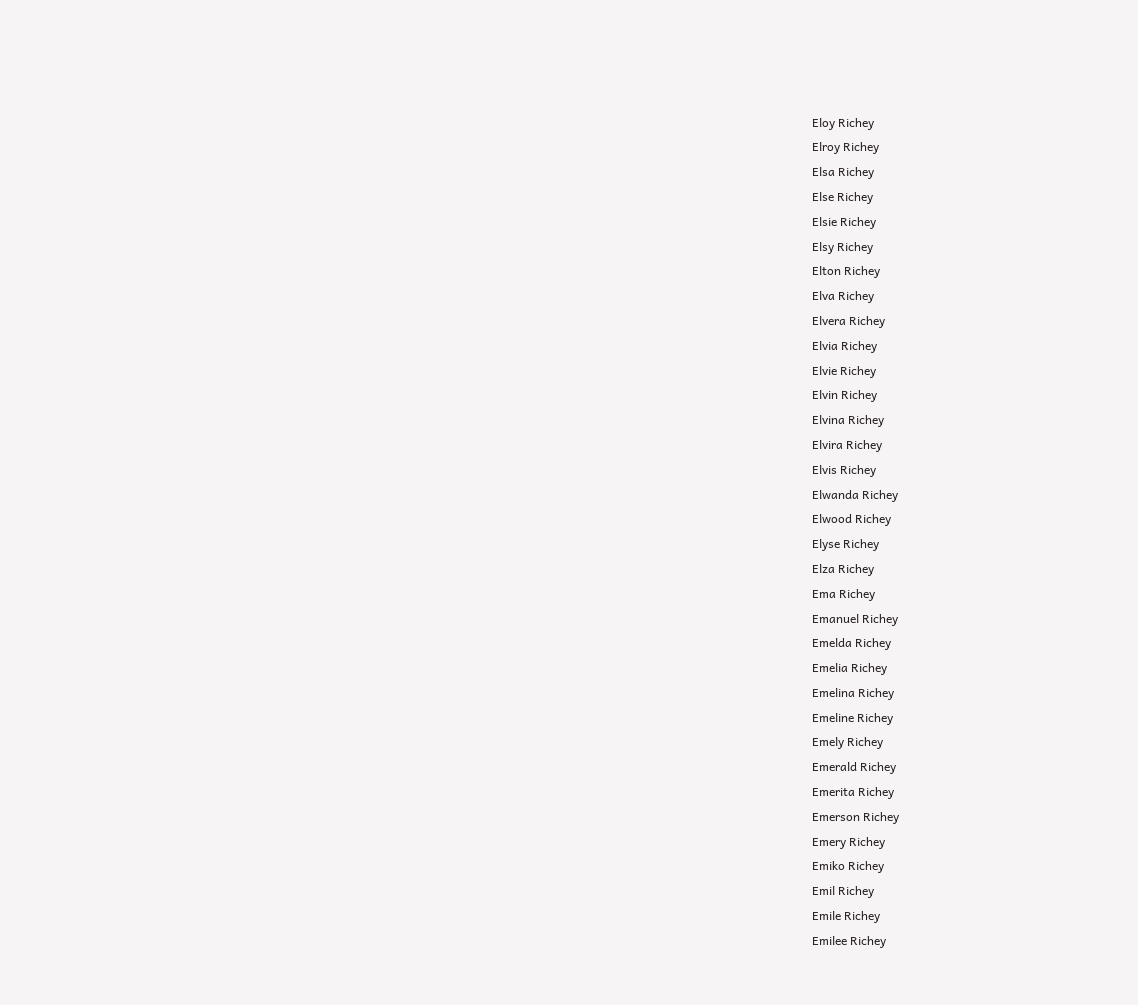Eloy Richey
Elroy Richey
Elsa Richey
Else Richey
Elsie Richey
Elsy Richey
Elton Richey
Elva Richey
Elvera Richey
Elvia Richey
Elvie Richey
Elvin Richey
Elvina Richey
Elvira Richey
Elvis Richey
Elwanda Richey
Elwood Richey
Elyse Richey
Elza Richey
Ema Richey
Emanuel Richey
Emelda Richey
Emelia Richey
Emelina Richey
Emeline Richey
Emely Richey
Emerald Richey
Emerita Richey
Emerson Richey
Emery Richey
Emiko Richey
Emil Richey
Emile Richey
Emilee Richey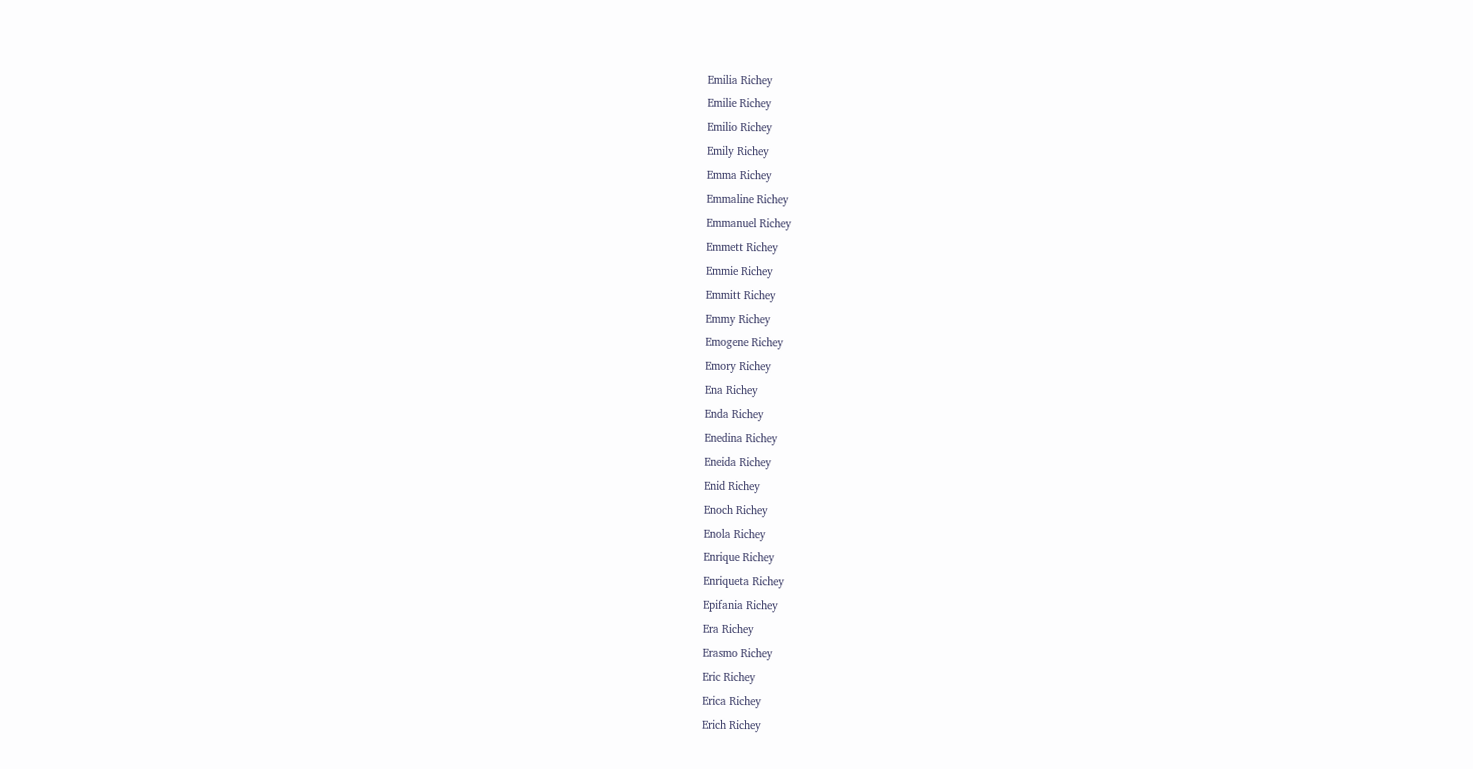Emilia Richey
Emilie Richey
Emilio Richey
Emily Richey
Emma Richey
Emmaline Richey
Emmanuel Richey
Emmett Richey
Emmie Richey
Emmitt Richey
Emmy Richey
Emogene Richey
Emory Richey
Ena Richey
Enda Richey
Enedina Richey
Eneida Richey
Enid Richey
Enoch Richey
Enola Richey
Enrique Richey
Enriqueta Richey
Epifania Richey
Era Richey
Erasmo Richey
Eric Richey
Erica Richey
Erich Richey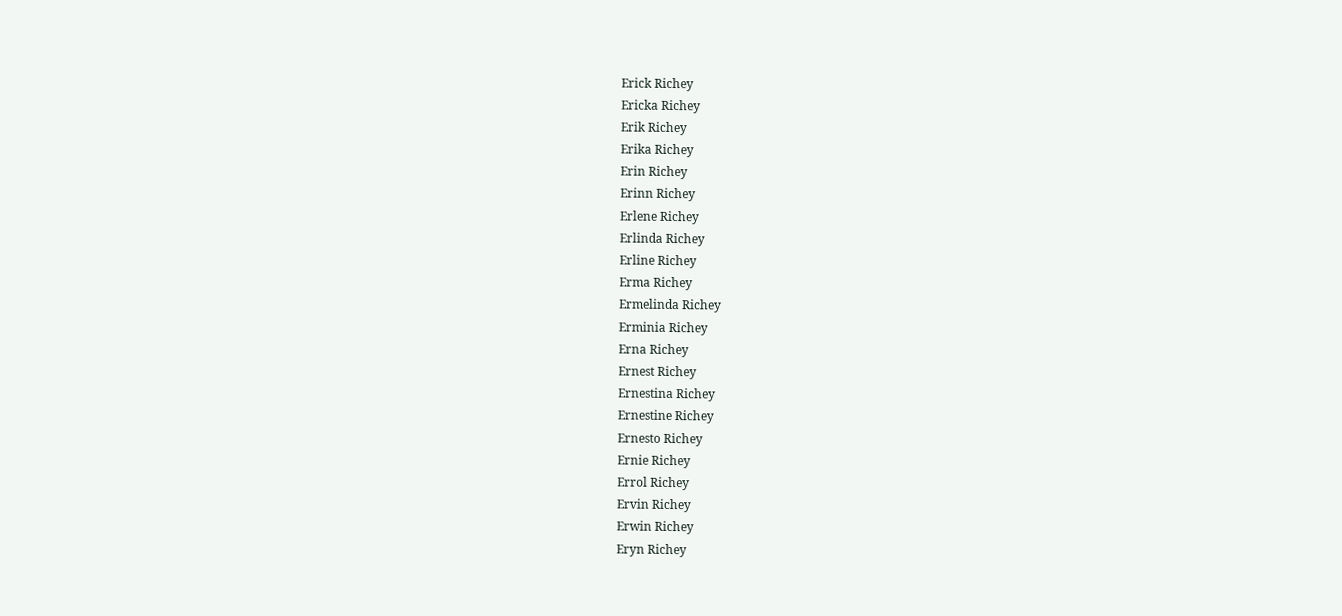Erick Richey
Ericka Richey
Erik Richey
Erika Richey
Erin Richey
Erinn Richey
Erlene Richey
Erlinda Richey
Erline Richey
Erma Richey
Ermelinda Richey
Erminia Richey
Erna Richey
Ernest Richey
Ernestina Richey
Ernestine Richey
Ernesto Richey
Ernie Richey
Errol Richey
Ervin Richey
Erwin Richey
Eryn Richey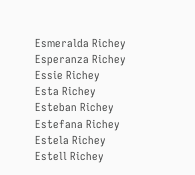Esmeralda Richey
Esperanza Richey
Essie Richey
Esta Richey
Esteban Richey
Estefana Richey
Estela Richey
Estell Richey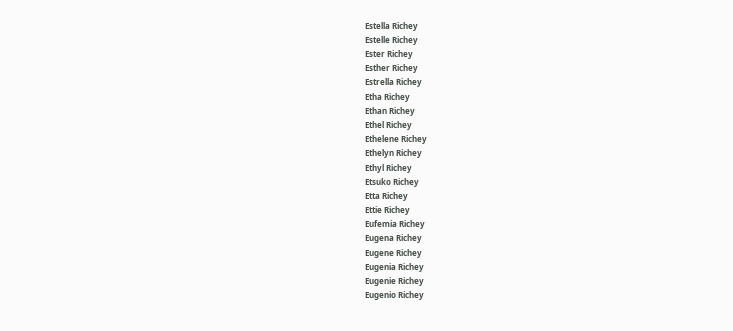Estella Richey
Estelle Richey
Ester Richey
Esther Richey
Estrella Richey
Etha Richey
Ethan Richey
Ethel Richey
Ethelene Richey
Ethelyn Richey
Ethyl Richey
Etsuko Richey
Etta Richey
Ettie Richey
Eufemia Richey
Eugena Richey
Eugene Richey
Eugenia Richey
Eugenie Richey
Eugenio Richey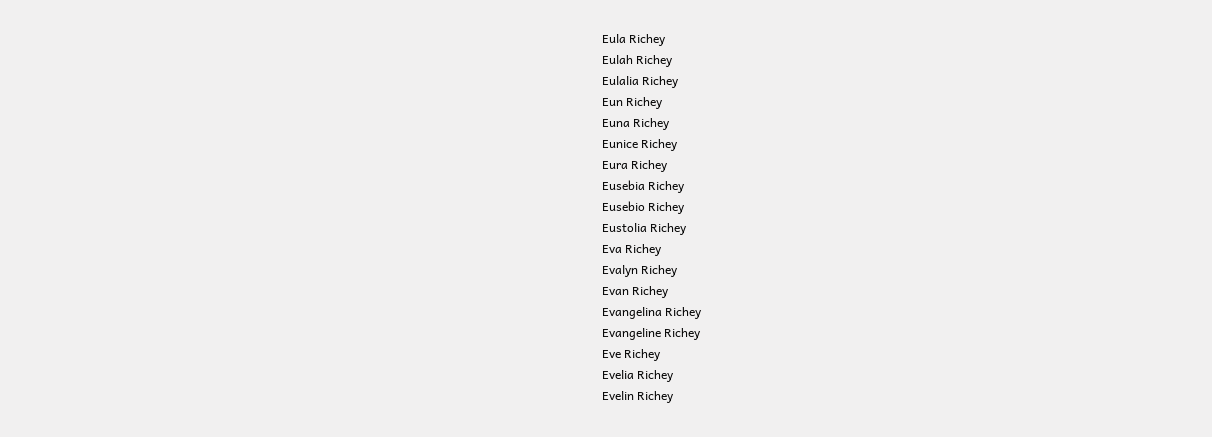Eula Richey
Eulah Richey
Eulalia Richey
Eun Richey
Euna Richey
Eunice Richey
Eura Richey
Eusebia Richey
Eusebio Richey
Eustolia Richey
Eva Richey
Evalyn Richey
Evan Richey
Evangelina Richey
Evangeline Richey
Eve Richey
Evelia Richey
Evelin Richey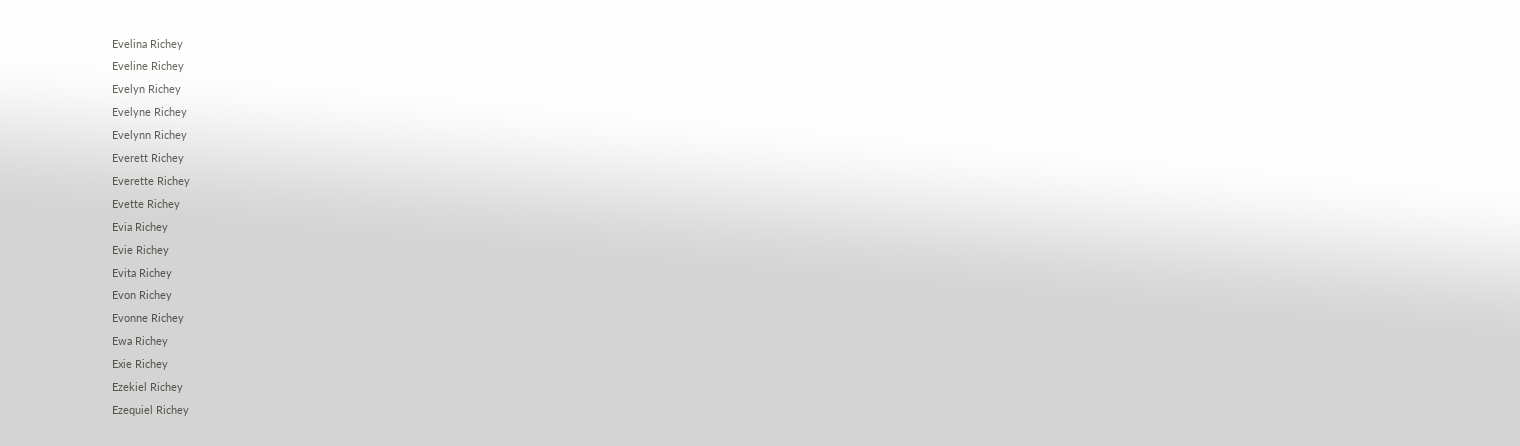Evelina Richey
Eveline Richey
Evelyn Richey
Evelyne Richey
Evelynn Richey
Everett Richey
Everette Richey
Evette Richey
Evia Richey
Evie Richey
Evita Richey
Evon Richey
Evonne Richey
Ewa Richey
Exie Richey
Ezekiel Richey
Ezequiel Richey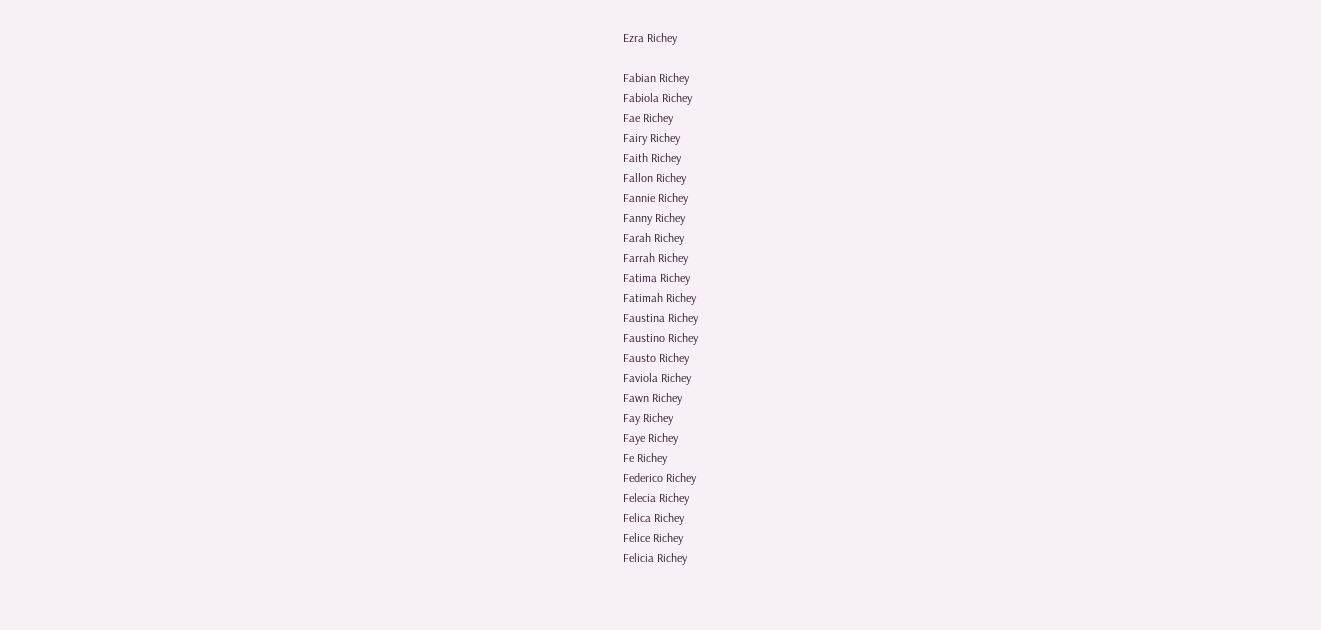Ezra Richey

Fabian Richey
Fabiola Richey
Fae Richey
Fairy Richey
Faith Richey
Fallon Richey
Fannie Richey
Fanny Richey
Farah Richey
Farrah Richey
Fatima Richey
Fatimah Richey
Faustina Richey
Faustino Richey
Fausto Richey
Faviola Richey
Fawn Richey
Fay Richey
Faye Richey
Fe Richey
Federico Richey
Felecia Richey
Felica Richey
Felice Richey
Felicia Richey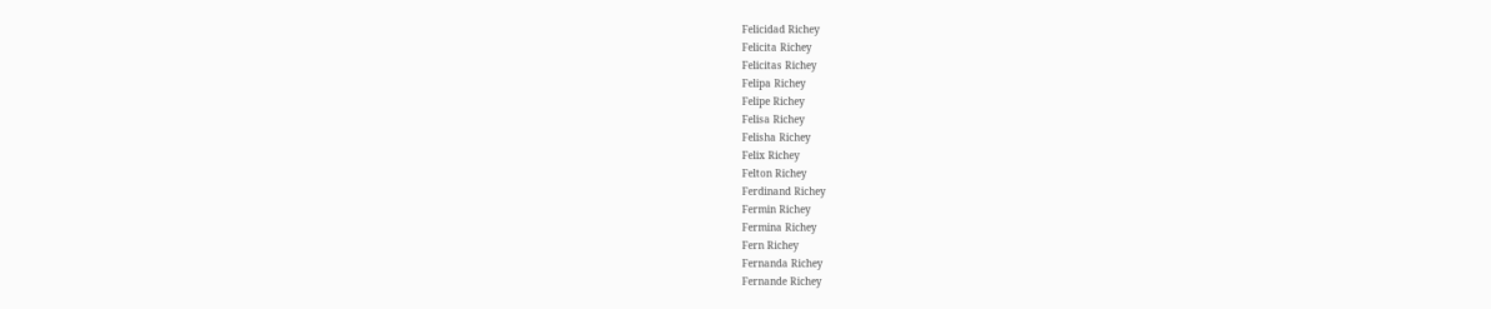Felicidad Richey
Felicita Richey
Felicitas Richey
Felipa Richey
Felipe Richey
Felisa Richey
Felisha Richey
Felix Richey
Felton Richey
Ferdinand Richey
Fermin Richey
Fermina Richey
Fern Richey
Fernanda Richey
Fernande Richey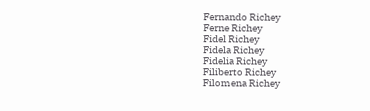Fernando Richey
Ferne Richey
Fidel Richey
Fidela Richey
Fidelia Richey
Filiberto Richey
Filomena Richey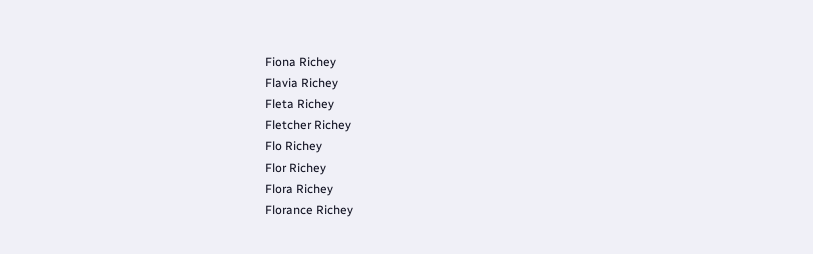Fiona Richey
Flavia Richey
Fleta Richey
Fletcher Richey
Flo Richey
Flor Richey
Flora Richey
Florance Richey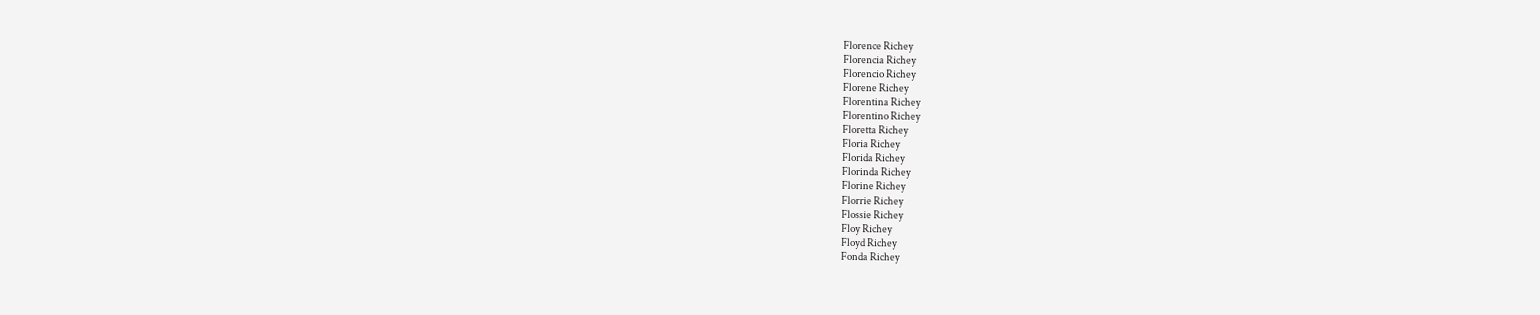Florence Richey
Florencia Richey
Florencio Richey
Florene Richey
Florentina Richey
Florentino Richey
Floretta Richey
Floria Richey
Florida Richey
Florinda Richey
Florine Richey
Florrie Richey
Flossie Richey
Floy Richey
Floyd Richey
Fonda Richey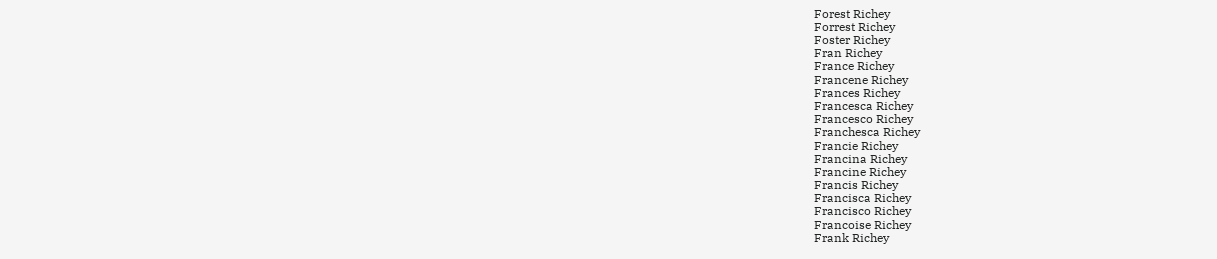Forest Richey
Forrest Richey
Foster Richey
Fran Richey
France Richey
Francene Richey
Frances Richey
Francesca Richey
Francesco Richey
Franchesca Richey
Francie Richey
Francina Richey
Francine Richey
Francis Richey
Francisca Richey
Francisco Richey
Francoise Richey
Frank Richey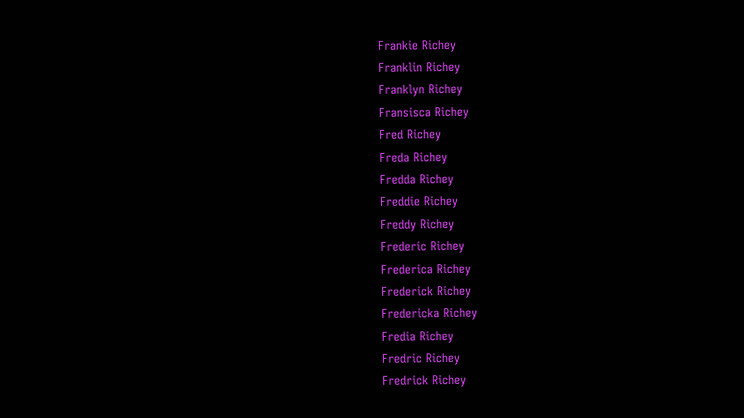Frankie Richey
Franklin Richey
Franklyn Richey
Fransisca Richey
Fred Richey
Freda Richey
Fredda Richey
Freddie Richey
Freddy Richey
Frederic Richey
Frederica Richey
Frederick Richey
Fredericka Richey
Fredia Richey
Fredric Richey
Fredrick Richey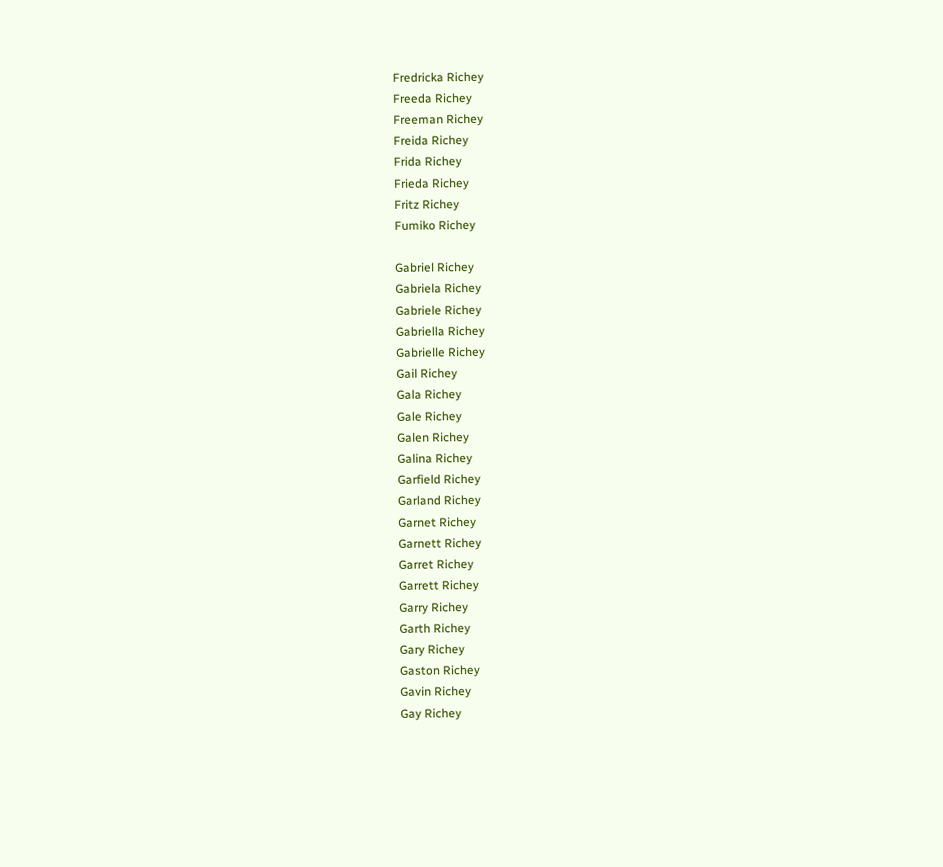Fredricka Richey
Freeda Richey
Freeman Richey
Freida Richey
Frida Richey
Frieda Richey
Fritz Richey
Fumiko Richey

Gabriel Richey
Gabriela Richey
Gabriele Richey
Gabriella Richey
Gabrielle Richey
Gail Richey
Gala Richey
Gale Richey
Galen Richey
Galina Richey
Garfield Richey
Garland Richey
Garnet Richey
Garnett Richey
Garret Richey
Garrett Richey
Garry Richey
Garth Richey
Gary Richey
Gaston Richey
Gavin Richey
Gay Richey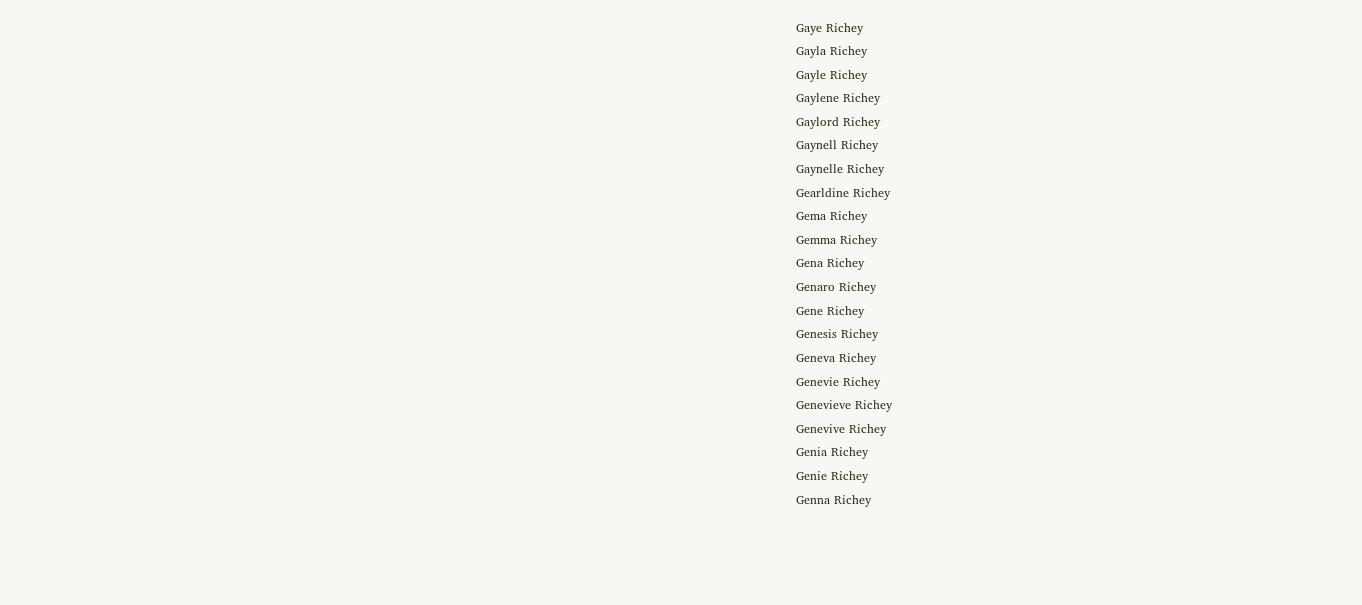Gaye Richey
Gayla Richey
Gayle Richey
Gaylene Richey
Gaylord Richey
Gaynell Richey
Gaynelle Richey
Gearldine Richey
Gema Richey
Gemma Richey
Gena Richey
Genaro Richey
Gene Richey
Genesis Richey
Geneva Richey
Genevie Richey
Genevieve Richey
Genevive Richey
Genia Richey
Genie Richey
Genna Richey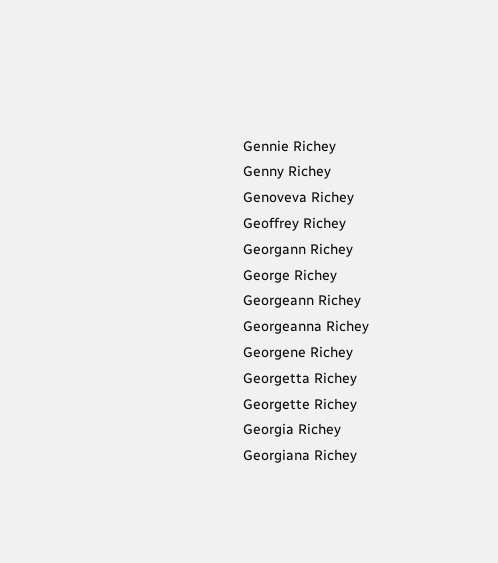Gennie Richey
Genny Richey
Genoveva Richey
Geoffrey Richey
Georgann Richey
George Richey
Georgeann Richey
Georgeanna Richey
Georgene Richey
Georgetta Richey
Georgette Richey
Georgia Richey
Georgiana Richey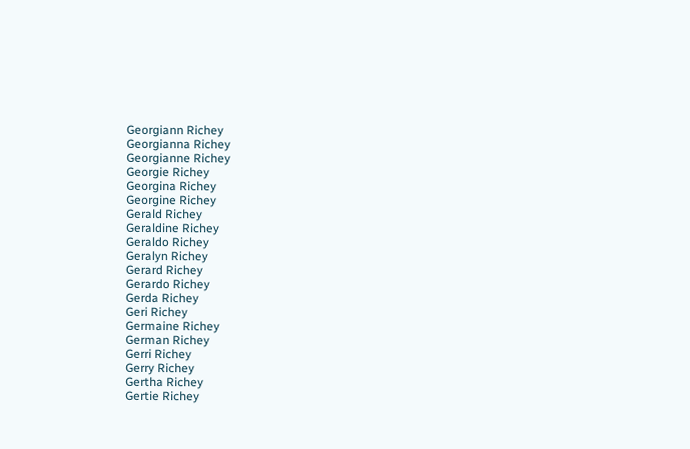Georgiann Richey
Georgianna Richey
Georgianne Richey
Georgie Richey
Georgina Richey
Georgine Richey
Gerald Richey
Geraldine Richey
Geraldo Richey
Geralyn Richey
Gerard Richey
Gerardo Richey
Gerda Richey
Geri Richey
Germaine Richey
German Richey
Gerri Richey
Gerry Richey
Gertha Richey
Gertie Richey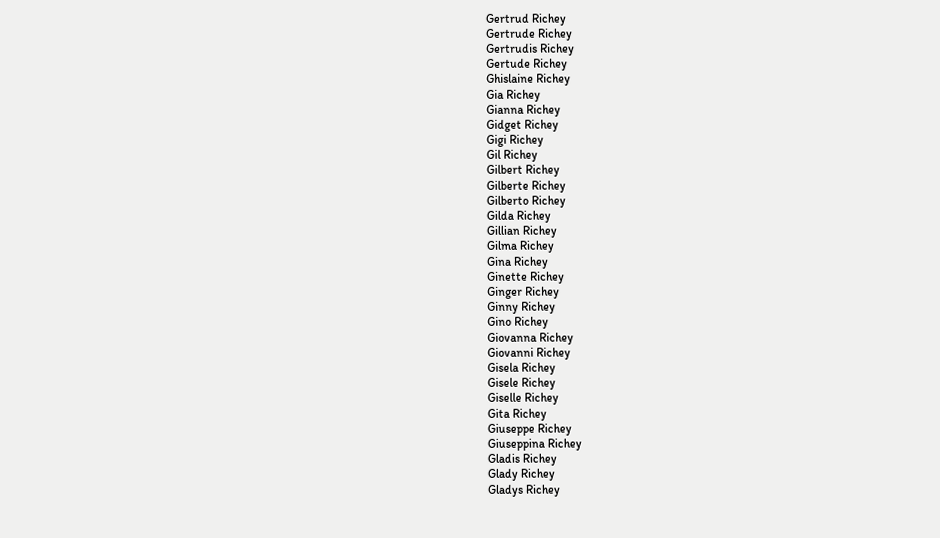Gertrud Richey
Gertrude Richey
Gertrudis Richey
Gertude Richey
Ghislaine Richey
Gia Richey
Gianna Richey
Gidget Richey
Gigi Richey
Gil Richey
Gilbert Richey
Gilberte Richey
Gilberto Richey
Gilda Richey
Gillian Richey
Gilma Richey
Gina Richey
Ginette Richey
Ginger Richey
Ginny Richey
Gino Richey
Giovanna Richey
Giovanni Richey
Gisela Richey
Gisele Richey
Giselle Richey
Gita Richey
Giuseppe Richey
Giuseppina Richey
Gladis Richey
Glady Richey
Gladys Richey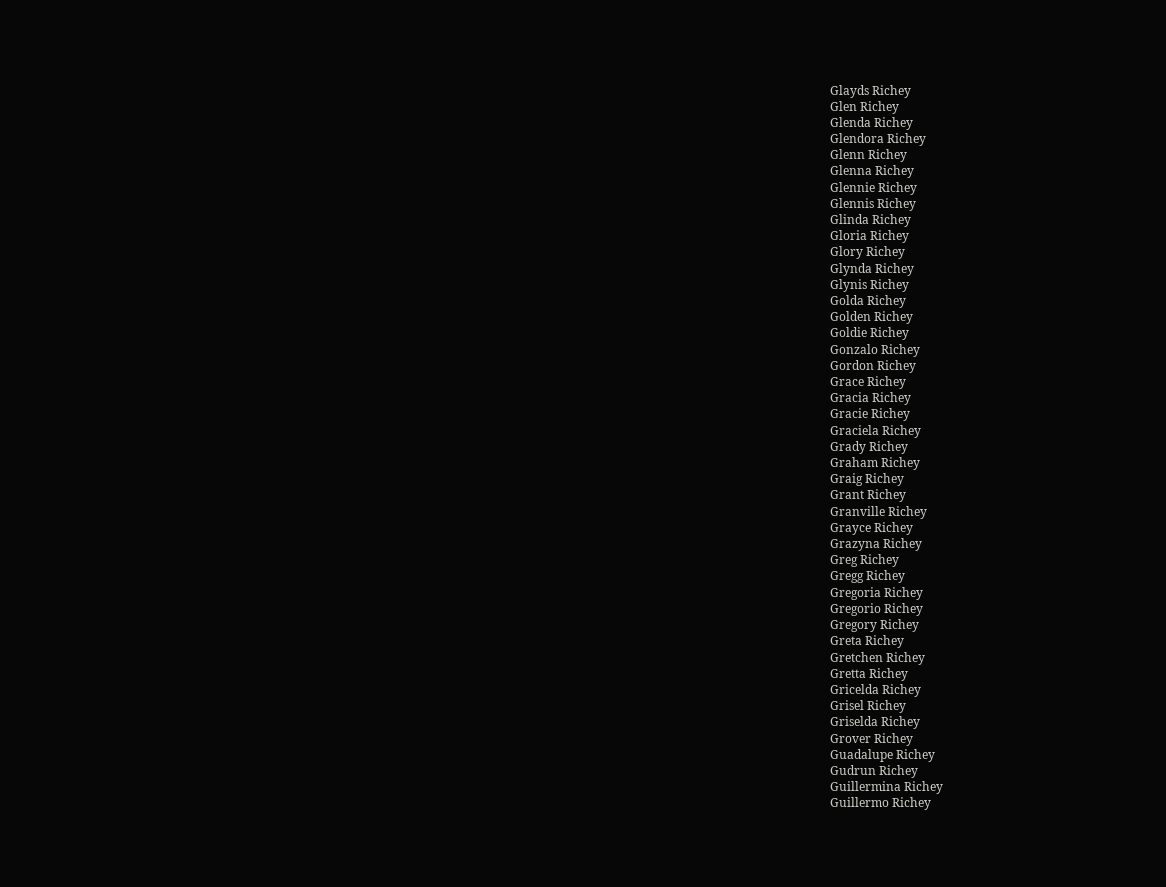Glayds Richey
Glen Richey
Glenda Richey
Glendora Richey
Glenn Richey
Glenna Richey
Glennie Richey
Glennis Richey
Glinda Richey
Gloria Richey
Glory Richey
Glynda Richey
Glynis Richey
Golda Richey
Golden Richey
Goldie Richey
Gonzalo Richey
Gordon Richey
Grace Richey
Gracia Richey
Gracie Richey
Graciela Richey
Grady Richey
Graham Richey
Graig Richey
Grant Richey
Granville Richey
Grayce Richey
Grazyna Richey
Greg Richey
Gregg Richey
Gregoria Richey
Gregorio Richey
Gregory Richey
Greta Richey
Gretchen Richey
Gretta Richey
Gricelda Richey
Grisel Richey
Griselda Richey
Grover Richey
Guadalupe Richey
Gudrun Richey
Guillermina Richey
Guillermo Richey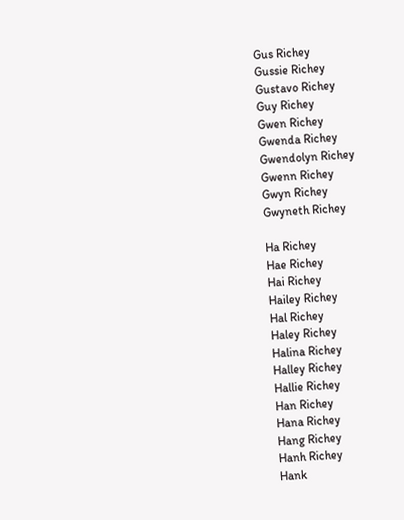Gus Richey
Gussie Richey
Gustavo Richey
Guy Richey
Gwen Richey
Gwenda Richey
Gwendolyn Richey
Gwenn Richey
Gwyn Richey
Gwyneth Richey

Ha Richey
Hae Richey
Hai Richey
Hailey Richey
Hal Richey
Haley Richey
Halina Richey
Halley Richey
Hallie Richey
Han Richey
Hana Richey
Hang Richey
Hanh Richey
Hank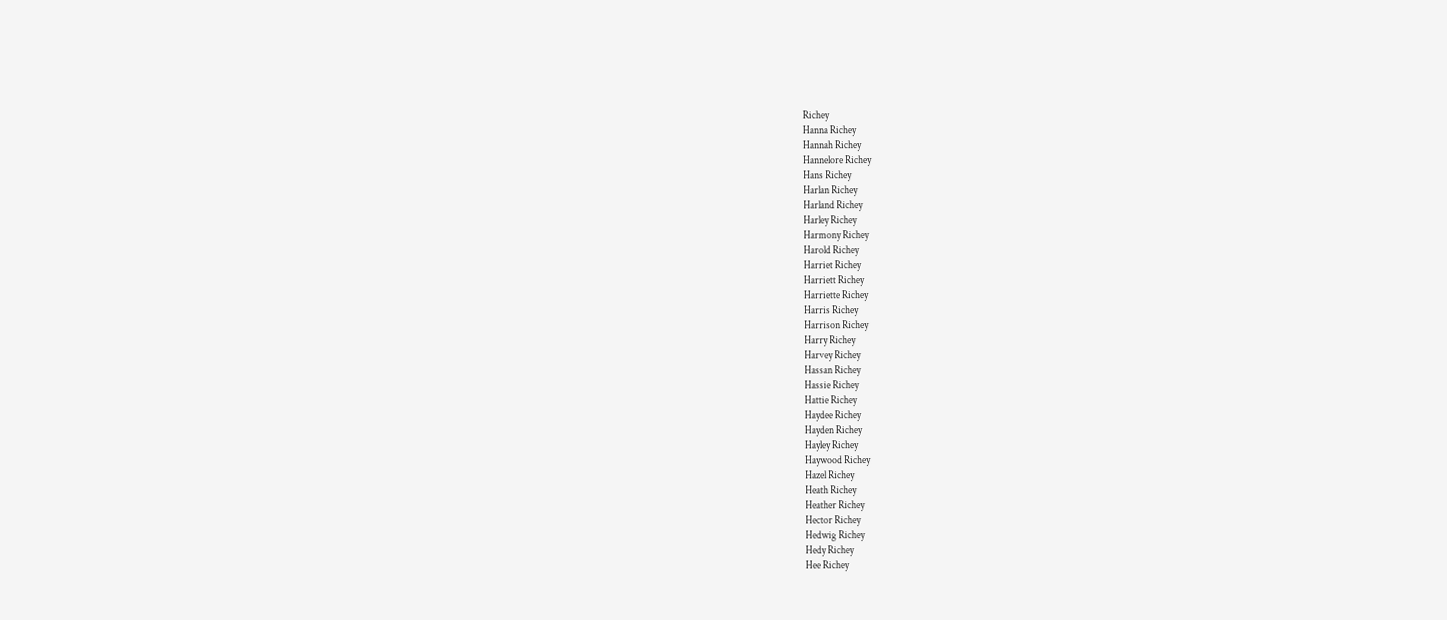Richey
Hanna Richey
Hannah Richey
Hannelore Richey
Hans Richey
Harlan Richey
Harland Richey
Harley Richey
Harmony Richey
Harold Richey
Harriet Richey
Harriett Richey
Harriette Richey
Harris Richey
Harrison Richey
Harry Richey
Harvey Richey
Hassan Richey
Hassie Richey
Hattie Richey
Haydee Richey
Hayden Richey
Hayley Richey
Haywood Richey
Hazel Richey
Heath Richey
Heather Richey
Hector Richey
Hedwig Richey
Hedy Richey
Hee Richey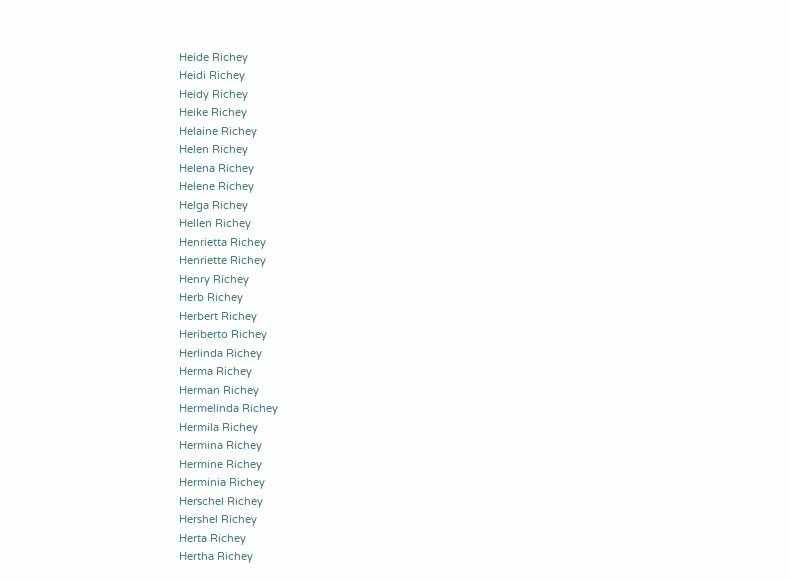Heide Richey
Heidi Richey
Heidy Richey
Heike Richey
Helaine Richey
Helen Richey
Helena Richey
Helene Richey
Helga Richey
Hellen Richey
Henrietta Richey
Henriette Richey
Henry Richey
Herb Richey
Herbert Richey
Heriberto Richey
Herlinda Richey
Herma Richey
Herman Richey
Hermelinda Richey
Hermila Richey
Hermina Richey
Hermine Richey
Herminia Richey
Herschel Richey
Hershel Richey
Herta Richey
Hertha Richey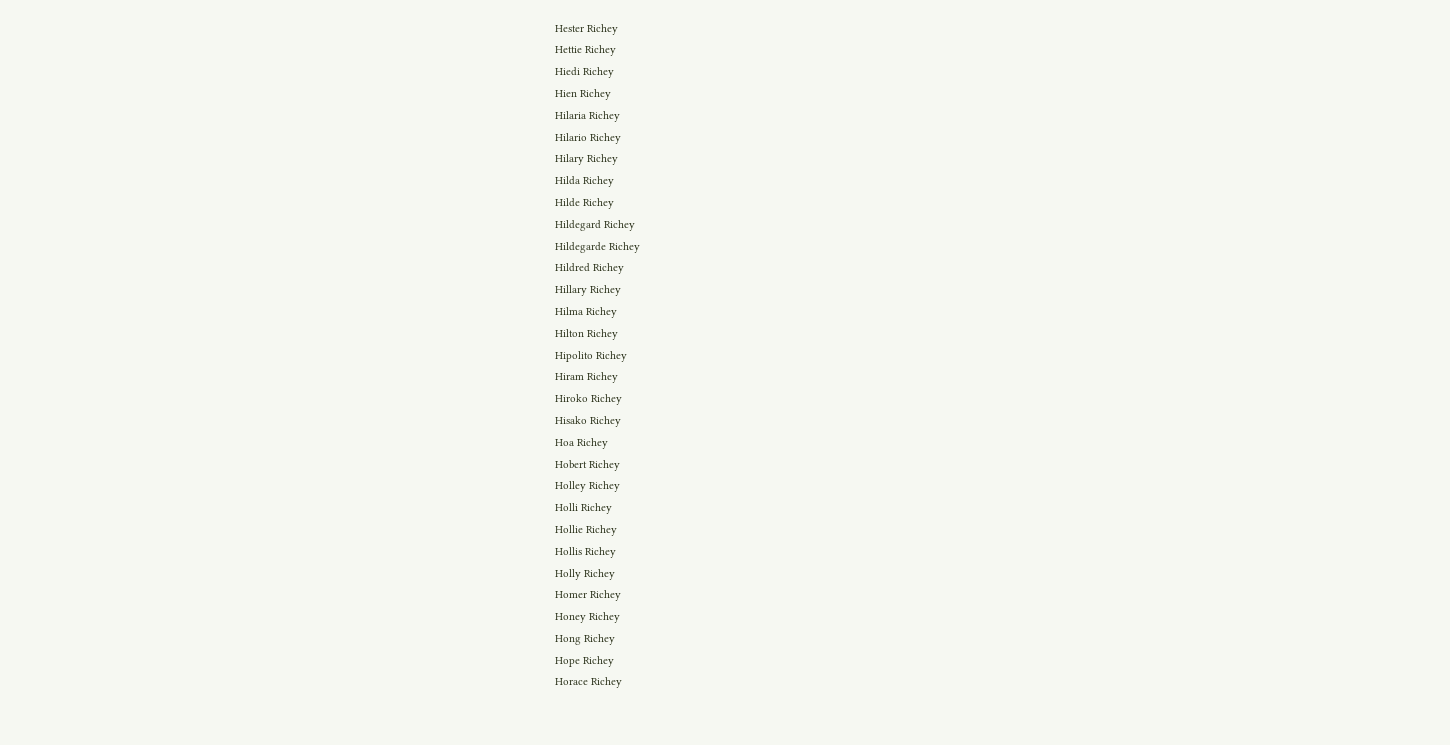Hester Richey
Hettie Richey
Hiedi Richey
Hien Richey
Hilaria Richey
Hilario Richey
Hilary Richey
Hilda Richey
Hilde Richey
Hildegard Richey
Hildegarde Richey
Hildred Richey
Hillary Richey
Hilma Richey
Hilton Richey
Hipolito Richey
Hiram Richey
Hiroko Richey
Hisako Richey
Hoa Richey
Hobert Richey
Holley Richey
Holli Richey
Hollie Richey
Hollis Richey
Holly Richey
Homer Richey
Honey Richey
Hong Richey
Hope Richey
Horace Richey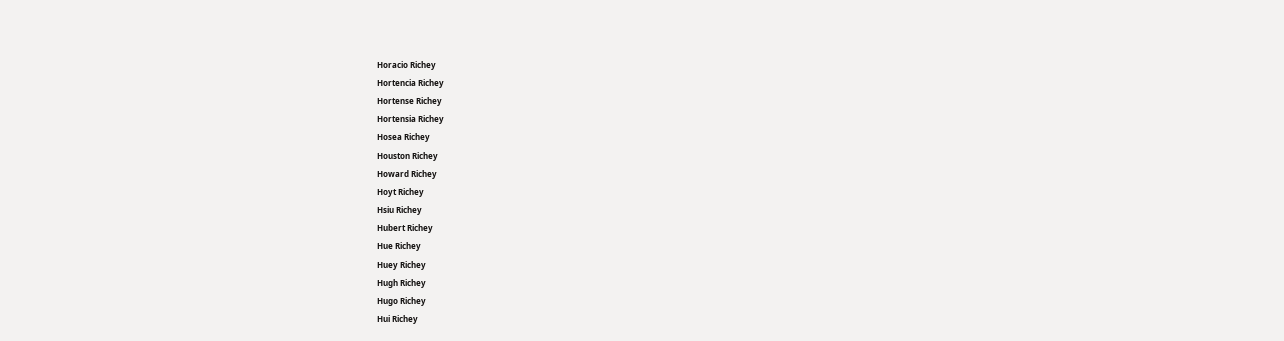Horacio Richey
Hortencia Richey
Hortense Richey
Hortensia Richey
Hosea Richey
Houston Richey
Howard Richey
Hoyt Richey
Hsiu Richey
Hubert Richey
Hue Richey
Huey Richey
Hugh Richey
Hugo Richey
Hui Richey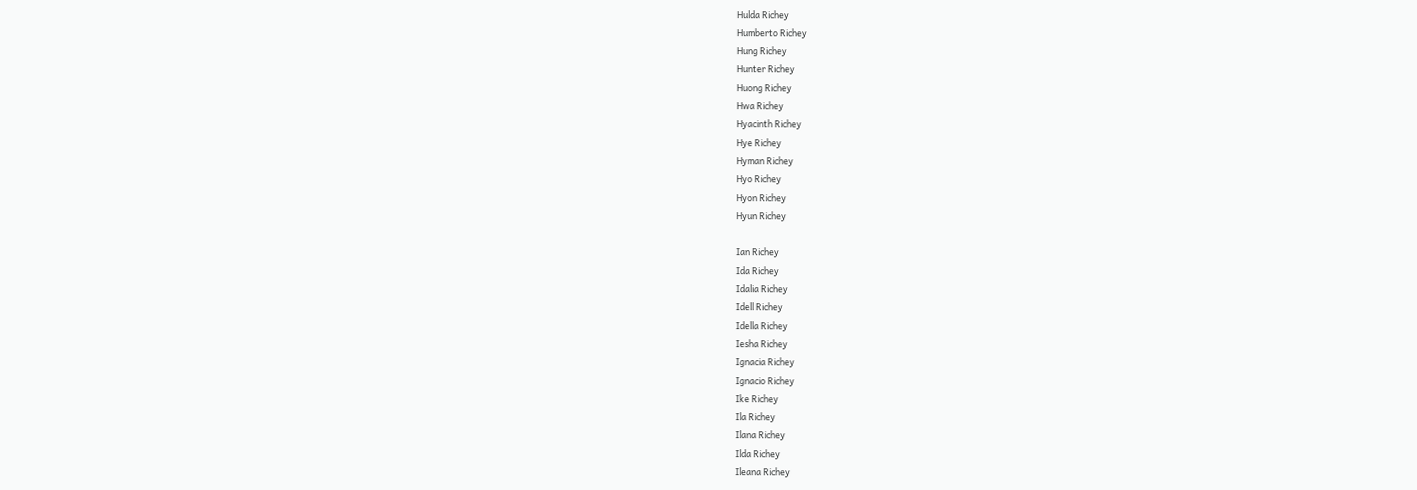Hulda Richey
Humberto Richey
Hung Richey
Hunter Richey
Huong Richey
Hwa Richey
Hyacinth Richey
Hye Richey
Hyman Richey
Hyo Richey
Hyon Richey
Hyun Richey

Ian Richey
Ida Richey
Idalia Richey
Idell Richey
Idella Richey
Iesha Richey
Ignacia Richey
Ignacio Richey
Ike Richey
Ila Richey
Ilana Richey
Ilda Richey
Ileana Richey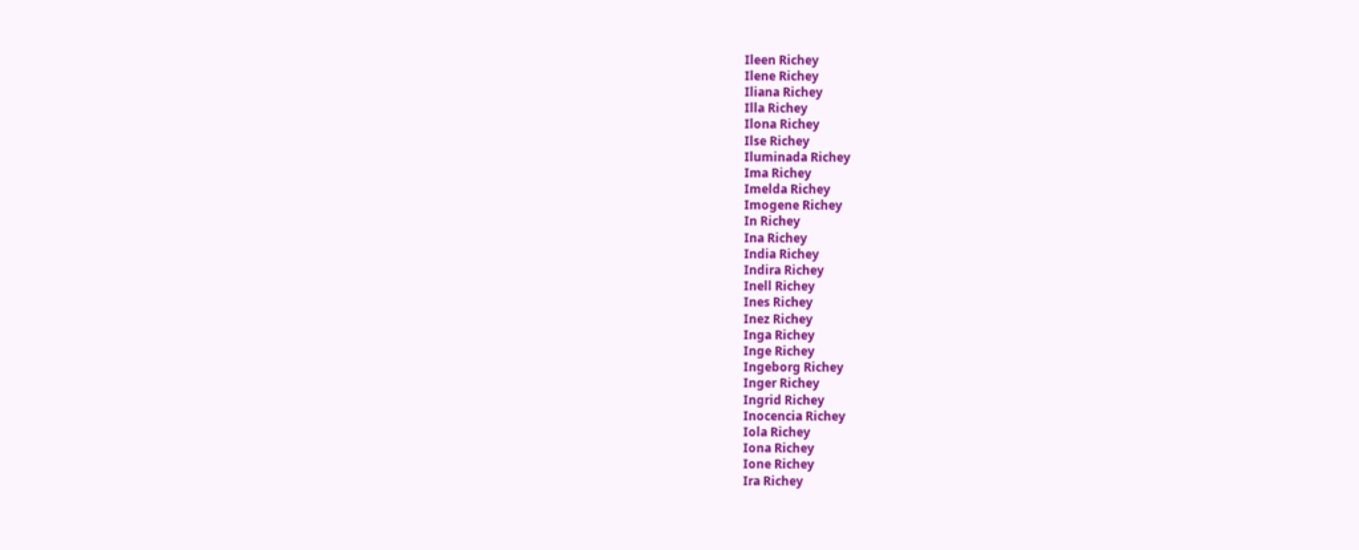Ileen Richey
Ilene Richey
Iliana Richey
Illa Richey
Ilona Richey
Ilse Richey
Iluminada Richey
Ima Richey
Imelda Richey
Imogene Richey
In Richey
Ina Richey
India Richey
Indira Richey
Inell Richey
Ines Richey
Inez Richey
Inga Richey
Inge Richey
Ingeborg Richey
Inger Richey
Ingrid Richey
Inocencia Richey
Iola Richey
Iona Richey
Ione Richey
Ira Richey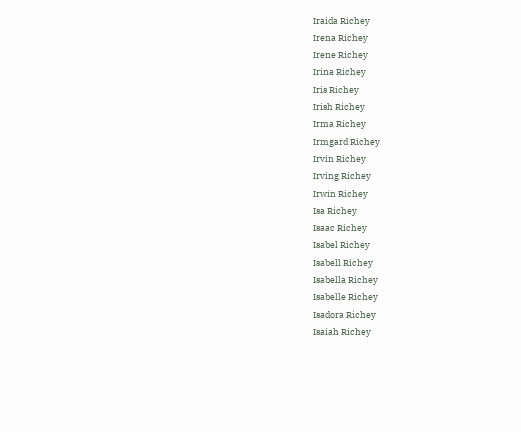Iraida Richey
Irena Richey
Irene Richey
Irina Richey
Iris Richey
Irish Richey
Irma Richey
Irmgard Richey
Irvin Richey
Irving Richey
Irwin Richey
Isa Richey
Isaac Richey
Isabel Richey
Isabell Richey
Isabella Richey
Isabelle Richey
Isadora Richey
Isaiah Richey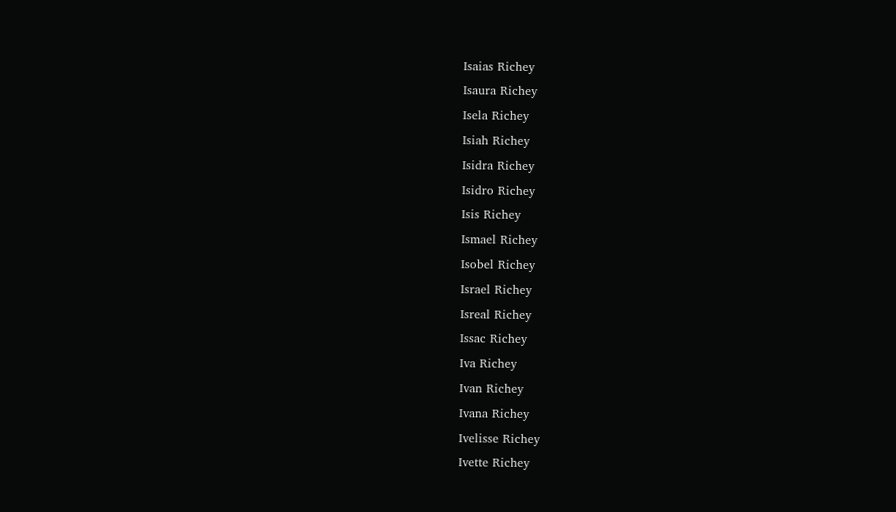Isaias Richey
Isaura Richey
Isela Richey
Isiah Richey
Isidra Richey
Isidro Richey
Isis Richey
Ismael Richey
Isobel Richey
Israel Richey
Isreal Richey
Issac Richey
Iva Richey
Ivan Richey
Ivana Richey
Ivelisse Richey
Ivette Richey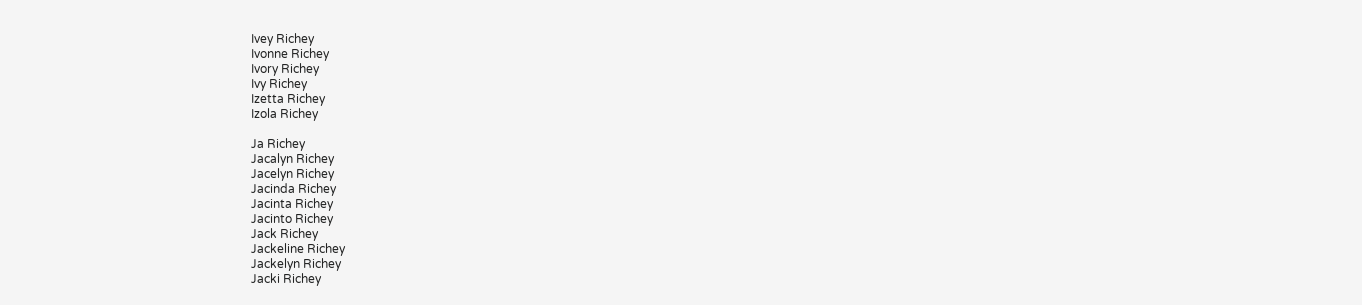Ivey Richey
Ivonne Richey
Ivory Richey
Ivy Richey
Izetta Richey
Izola Richey

Ja Richey
Jacalyn Richey
Jacelyn Richey
Jacinda Richey
Jacinta Richey
Jacinto Richey
Jack Richey
Jackeline Richey
Jackelyn Richey
Jacki Richey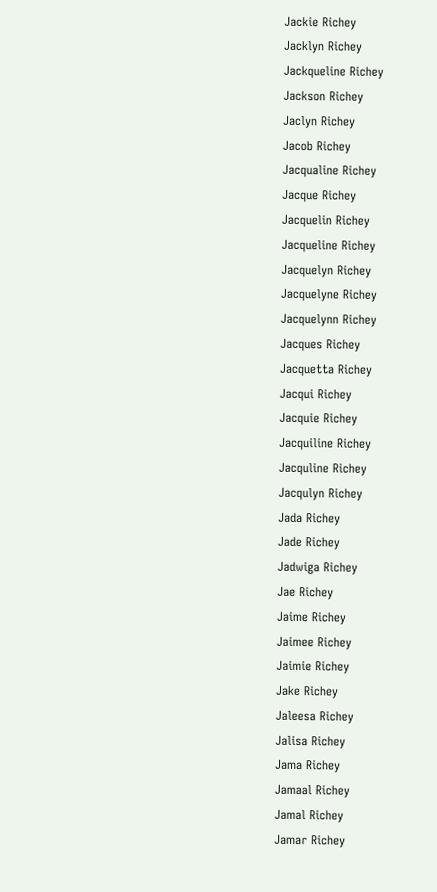Jackie Richey
Jacklyn Richey
Jackqueline Richey
Jackson Richey
Jaclyn Richey
Jacob Richey
Jacqualine Richey
Jacque Richey
Jacquelin Richey
Jacqueline Richey
Jacquelyn Richey
Jacquelyne Richey
Jacquelynn Richey
Jacques Richey
Jacquetta Richey
Jacqui Richey
Jacquie Richey
Jacquiline Richey
Jacquline Richey
Jacqulyn Richey
Jada Richey
Jade Richey
Jadwiga Richey
Jae Richey
Jaime Richey
Jaimee Richey
Jaimie Richey
Jake Richey
Jaleesa Richey
Jalisa Richey
Jama Richey
Jamaal Richey
Jamal Richey
Jamar Richey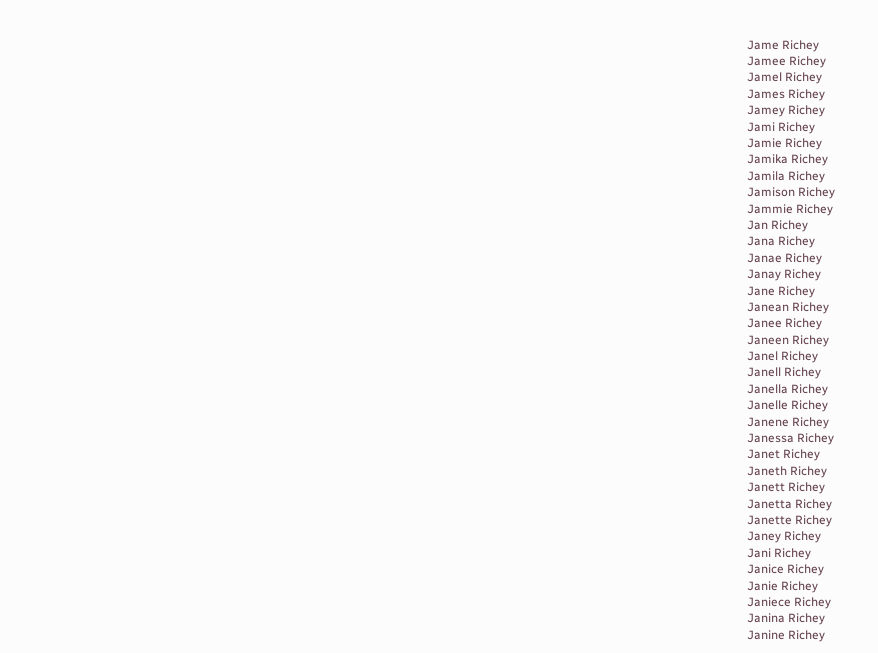Jame Richey
Jamee Richey
Jamel Richey
James Richey
Jamey Richey
Jami Richey
Jamie Richey
Jamika Richey
Jamila Richey
Jamison Richey
Jammie Richey
Jan Richey
Jana Richey
Janae Richey
Janay Richey
Jane Richey
Janean Richey
Janee Richey
Janeen Richey
Janel Richey
Janell Richey
Janella Richey
Janelle Richey
Janene Richey
Janessa Richey
Janet Richey
Janeth Richey
Janett Richey
Janetta Richey
Janette Richey
Janey Richey
Jani Richey
Janice Richey
Janie Richey
Janiece Richey
Janina Richey
Janine Richey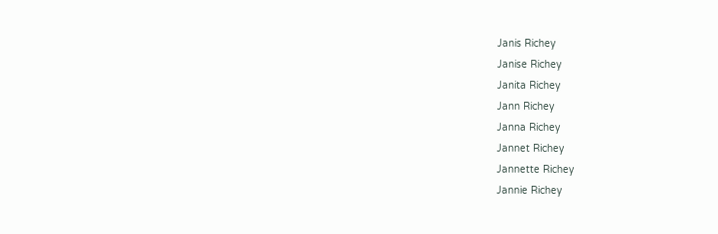Janis Richey
Janise Richey
Janita Richey
Jann Richey
Janna Richey
Jannet Richey
Jannette Richey
Jannie Richey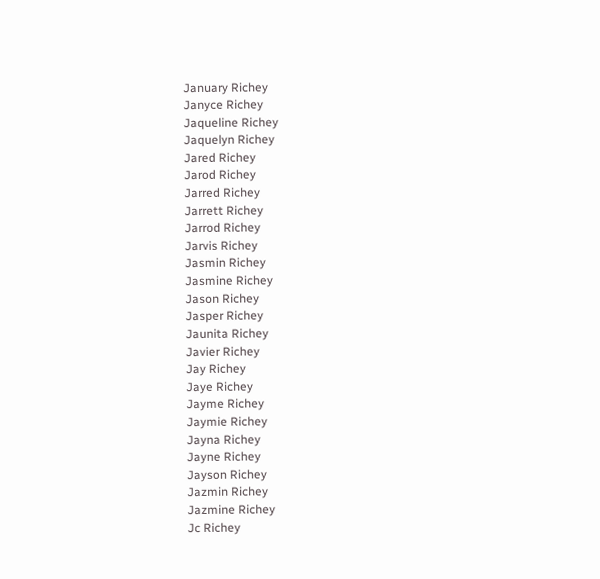January Richey
Janyce Richey
Jaqueline Richey
Jaquelyn Richey
Jared Richey
Jarod Richey
Jarred Richey
Jarrett Richey
Jarrod Richey
Jarvis Richey
Jasmin Richey
Jasmine Richey
Jason Richey
Jasper Richey
Jaunita Richey
Javier Richey
Jay Richey
Jaye Richey
Jayme Richey
Jaymie Richey
Jayna Richey
Jayne Richey
Jayson Richey
Jazmin Richey
Jazmine Richey
Jc Richey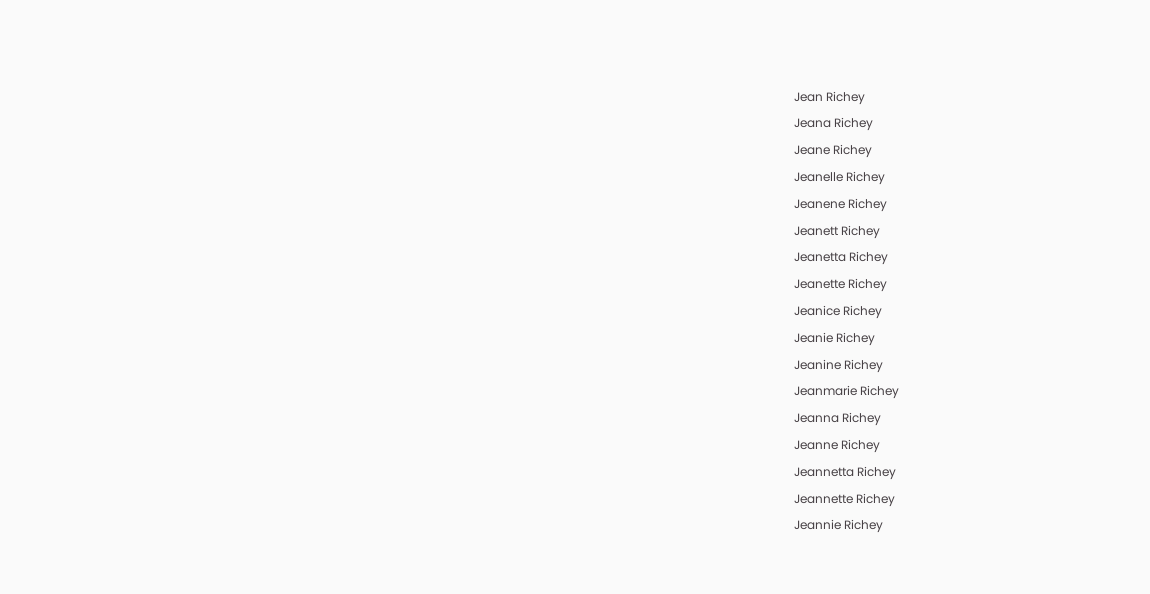Jean Richey
Jeana Richey
Jeane Richey
Jeanelle Richey
Jeanene Richey
Jeanett Richey
Jeanetta Richey
Jeanette Richey
Jeanice Richey
Jeanie Richey
Jeanine Richey
Jeanmarie Richey
Jeanna Richey
Jeanne Richey
Jeannetta Richey
Jeannette Richey
Jeannie Richey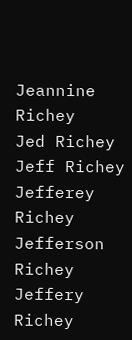Jeannine Richey
Jed Richey
Jeff Richey
Jefferey Richey
Jefferson Richey
Jeffery Richey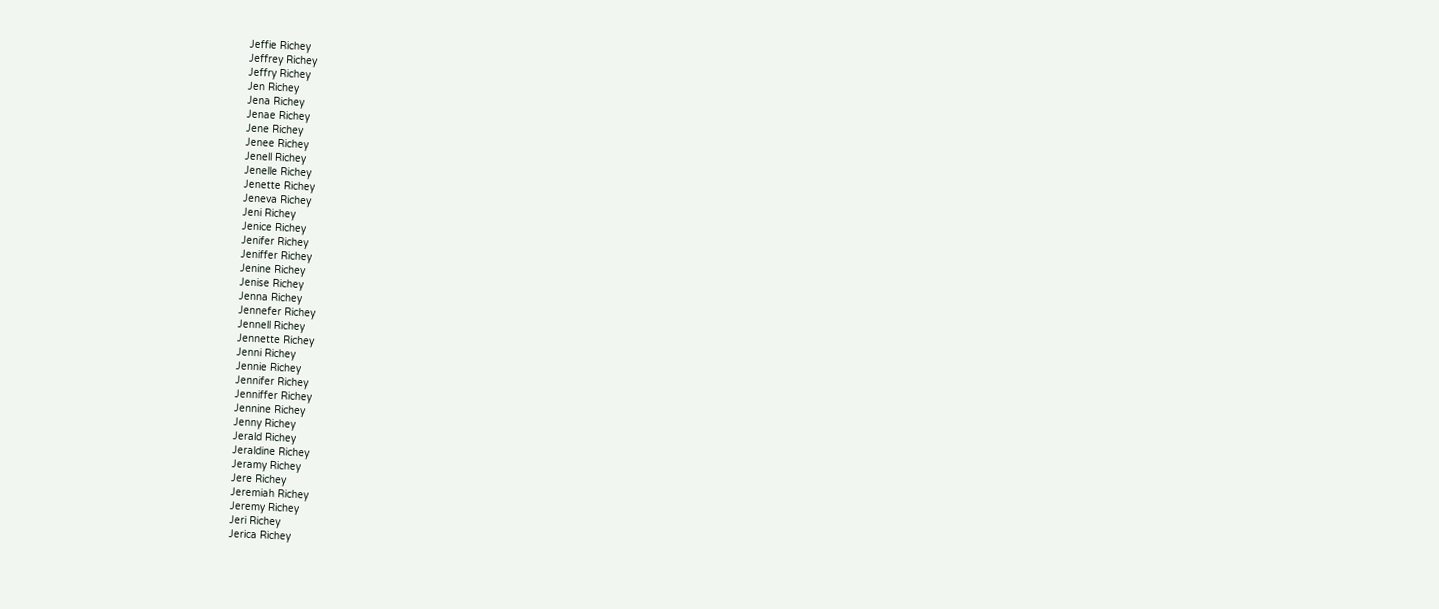Jeffie Richey
Jeffrey Richey
Jeffry Richey
Jen Richey
Jena Richey
Jenae Richey
Jene Richey
Jenee Richey
Jenell Richey
Jenelle Richey
Jenette Richey
Jeneva Richey
Jeni Richey
Jenice Richey
Jenifer Richey
Jeniffer Richey
Jenine Richey
Jenise Richey
Jenna Richey
Jennefer Richey
Jennell Richey
Jennette Richey
Jenni Richey
Jennie Richey
Jennifer Richey
Jenniffer Richey
Jennine Richey
Jenny Richey
Jerald Richey
Jeraldine Richey
Jeramy Richey
Jere Richey
Jeremiah Richey
Jeremy Richey
Jeri Richey
Jerica Richey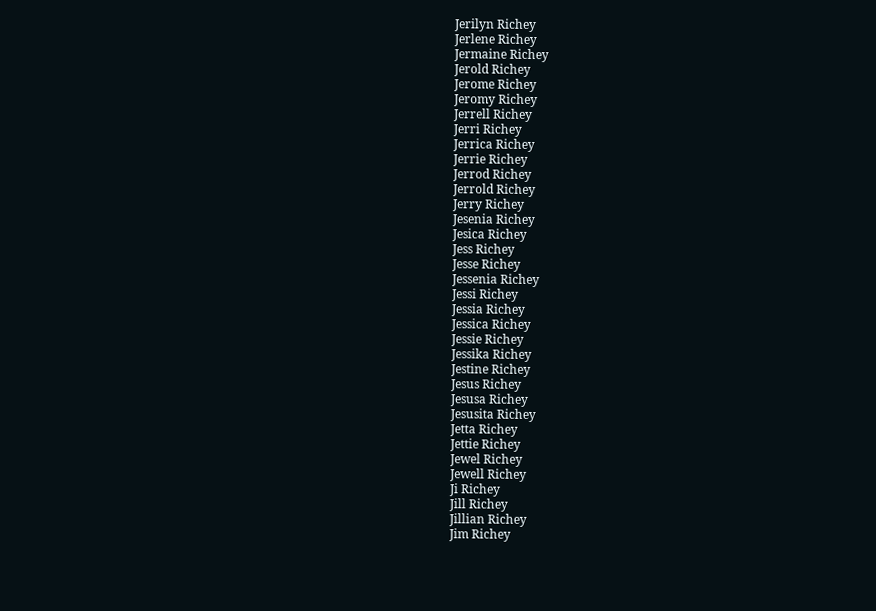Jerilyn Richey
Jerlene Richey
Jermaine Richey
Jerold Richey
Jerome Richey
Jeromy Richey
Jerrell Richey
Jerri Richey
Jerrica Richey
Jerrie Richey
Jerrod Richey
Jerrold Richey
Jerry Richey
Jesenia Richey
Jesica Richey
Jess Richey
Jesse Richey
Jessenia Richey
Jessi Richey
Jessia Richey
Jessica Richey
Jessie Richey
Jessika Richey
Jestine Richey
Jesus Richey
Jesusa Richey
Jesusita Richey
Jetta Richey
Jettie Richey
Jewel Richey
Jewell Richey
Ji Richey
Jill Richey
Jillian Richey
Jim Richey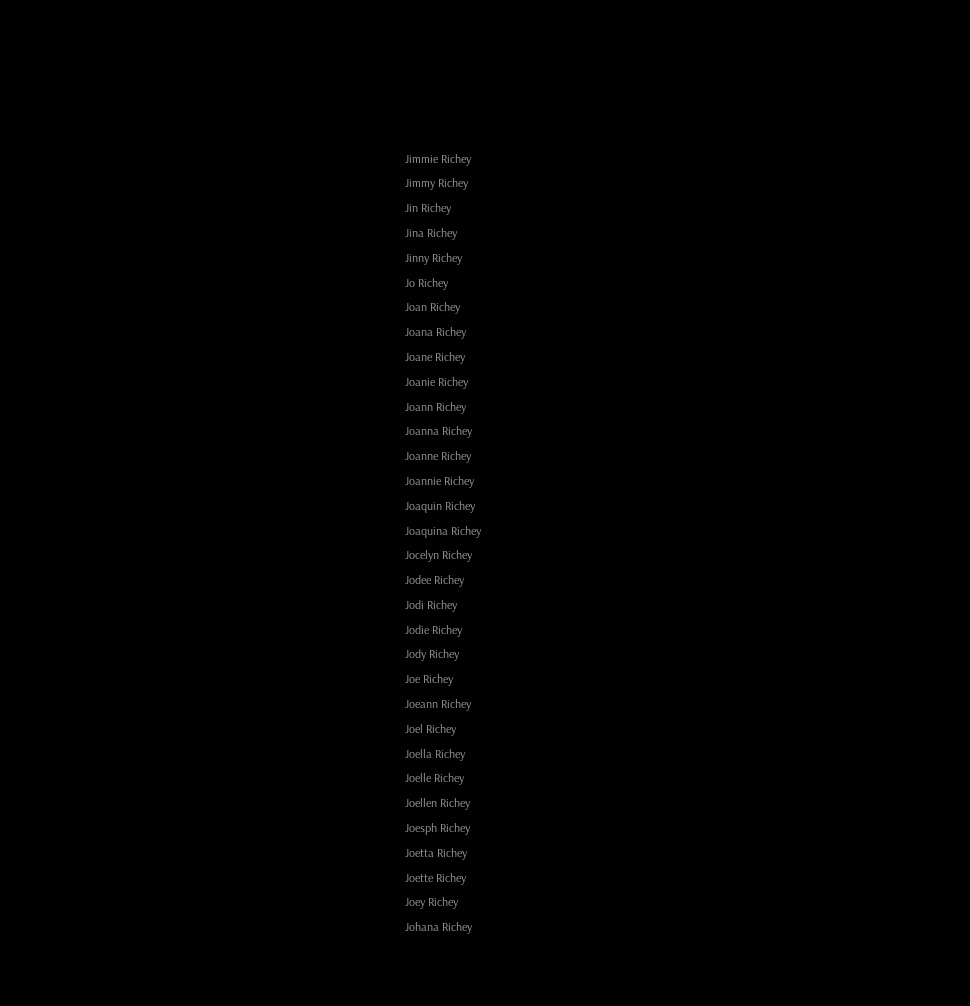Jimmie Richey
Jimmy Richey
Jin Richey
Jina Richey
Jinny Richey
Jo Richey
Joan Richey
Joana Richey
Joane Richey
Joanie Richey
Joann Richey
Joanna Richey
Joanne Richey
Joannie Richey
Joaquin Richey
Joaquina Richey
Jocelyn Richey
Jodee Richey
Jodi Richey
Jodie Richey
Jody Richey
Joe Richey
Joeann Richey
Joel Richey
Joella Richey
Joelle Richey
Joellen Richey
Joesph Richey
Joetta Richey
Joette Richey
Joey Richey
Johana Richey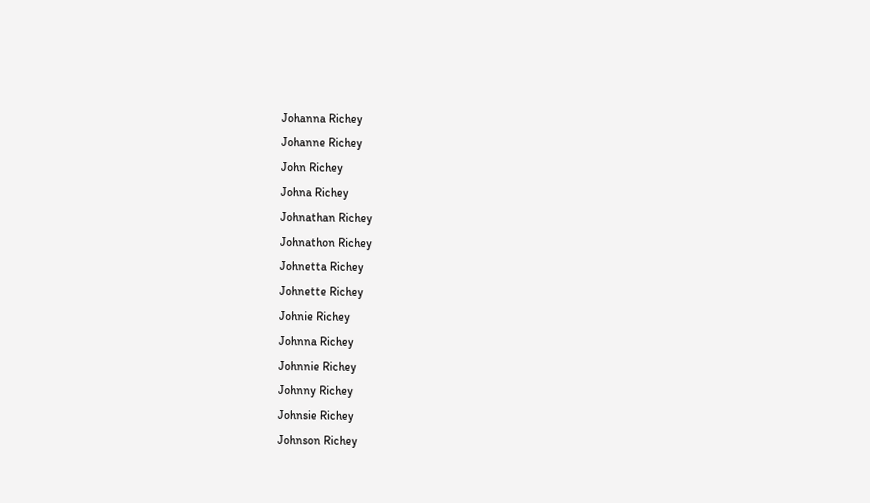Johanna Richey
Johanne Richey
John Richey
Johna Richey
Johnathan Richey
Johnathon Richey
Johnetta Richey
Johnette Richey
Johnie Richey
Johnna Richey
Johnnie Richey
Johnny Richey
Johnsie Richey
Johnson Richey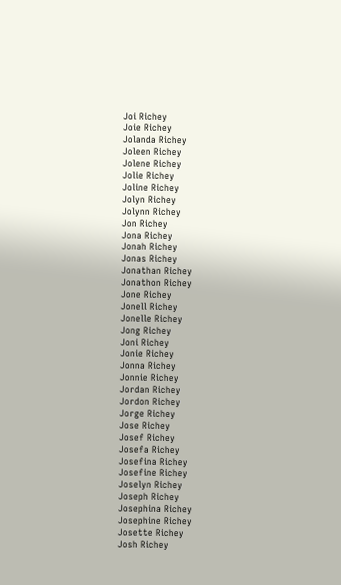Joi Richey
Joie Richey
Jolanda Richey
Joleen Richey
Jolene Richey
Jolie Richey
Joline Richey
Jolyn Richey
Jolynn Richey
Jon Richey
Jona Richey
Jonah Richey
Jonas Richey
Jonathan Richey
Jonathon Richey
Jone Richey
Jonell Richey
Jonelle Richey
Jong Richey
Joni Richey
Jonie Richey
Jonna Richey
Jonnie Richey
Jordan Richey
Jordon Richey
Jorge Richey
Jose Richey
Josef Richey
Josefa Richey
Josefina Richey
Josefine Richey
Joselyn Richey
Joseph Richey
Josephina Richey
Josephine Richey
Josette Richey
Josh Richey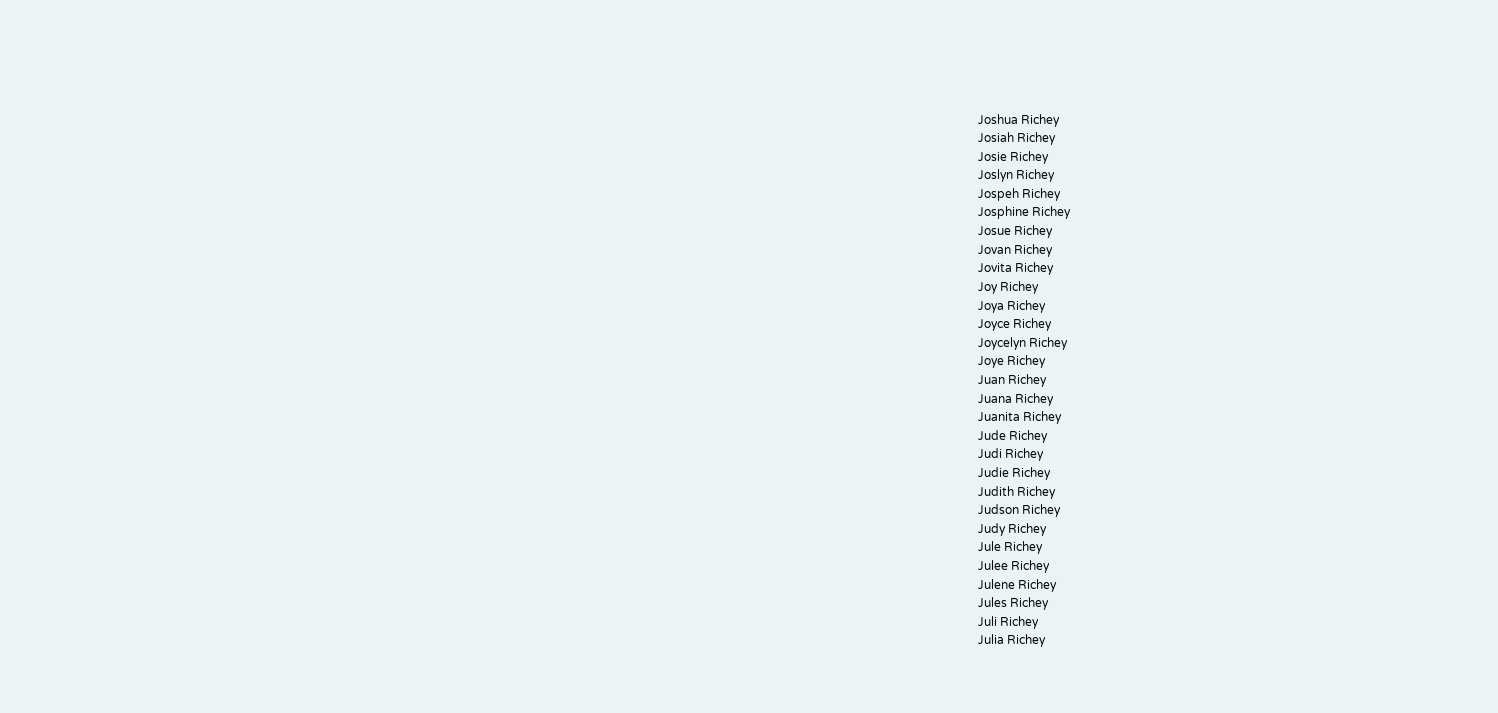Joshua Richey
Josiah Richey
Josie Richey
Joslyn Richey
Jospeh Richey
Josphine Richey
Josue Richey
Jovan Richey
Jovita Richey
Joy Richey
Joya Richey
Joyce Richey
Joycelyn Richey
Joye Richey
Juan Richey
Juana Richey
Juanita Richey
Jude Richey
Judi Richey
Judie Richey
Judith Richey
Judson Richey
Judy Richey
Jule Richey
Julee Richey
Julene Richey
Jules Richey
Juli Richey
Julia Richey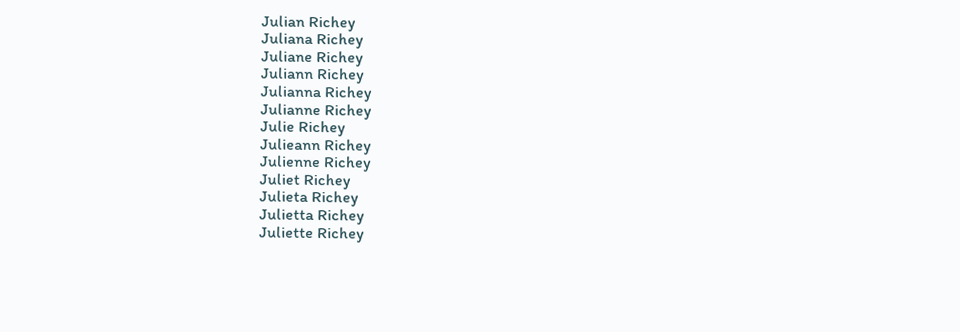Julian Richey
Juliana Richey
Juliane Richey
Juliann Richey
Julianna Richey
Julianne Richey
Julie Richey
Julieann Richey
Julienne Richey
Juliet Richey
Julieta Richey
Julietta Richey
Juliette Richey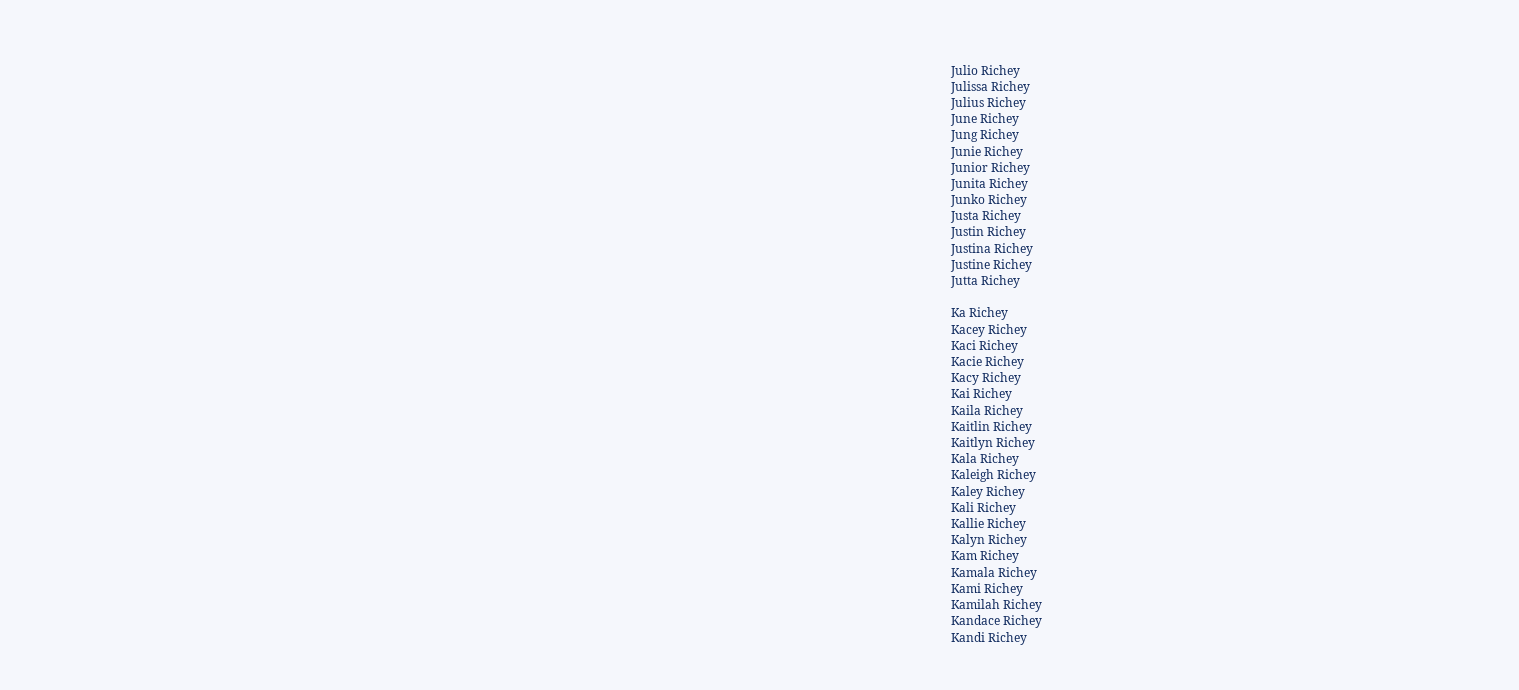Julio Richey
Julissa Richey
Julius Richey
June Richey
Jung Richey
Junie Richey
Junior Richey
Junita Richey
Junko Richey
Justa Richey
Justin Richey
Justina Richey
Justine Richey
Jutta Richey

Ka Richey
Kacey Richey
Kaci Richey
Kacie Richey
Kacy Richey
Kai Richey
Kaila Richey
Kaitlin Richey
Kaitlyn Richey
Kala Richey
Kaleigh Richey
Kaley Richey
Kali Richey
Kallie Richey
Kalyn Richey
Kam Richey
Kamala Richey
Kami Richey
Kamilah Richey
Kandace Richey
Kandi Richey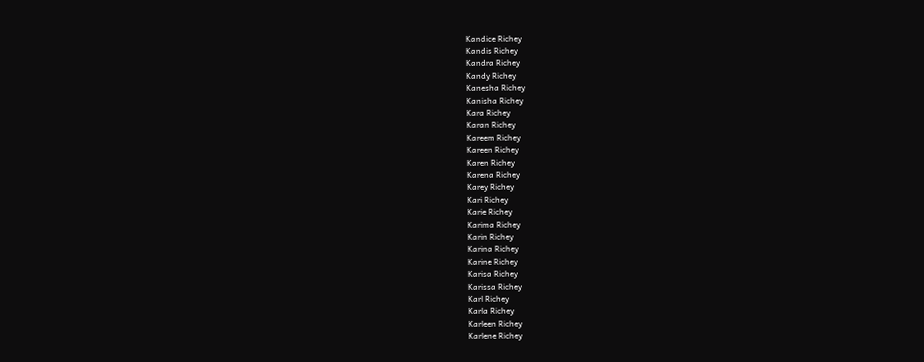Kandice Richey
Kandis Richey
Kandra Richey
Kandy Richey
Kanesha Richey
Kanisha Richey
Kara Richey
Karan Richey
Kareem Richey
Kareen Richey
Karen Richey
Karena Richey
Karey Richey
Kari Richey
Karie Richey
Karima Richey
Karin Richey
Karina Richey
Karine Richey
Karisa Richey
Karissa Richey
Karl Richey
Karla Richey
Karleen Richey
Karlene Richey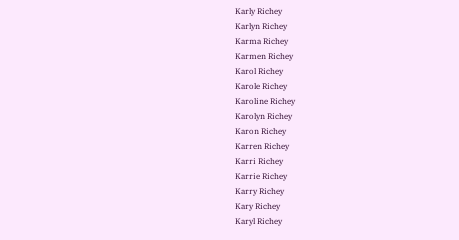Karly Richey
Karlyn Richey
Karma Richey
Karmen Richey
Karol Richey
Karole Richey
Karoline Richey
Karolyn Richey
Karon Richey
Karren Richey
Karri Richey
Karrie Richey
Karry Richey
Kary Richey
Karyl Richey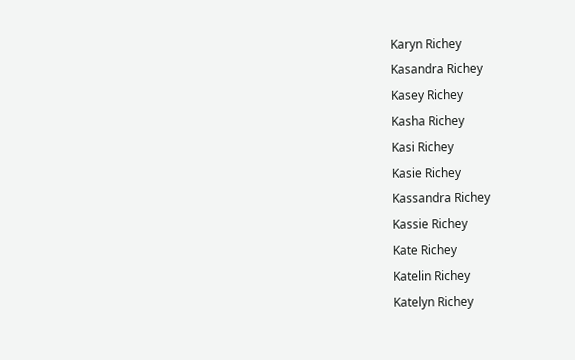Karyn Richey
Kasandra Richey
Kasey Richey
Kasha Richey
Kasi Richey
Kasie Richey
Kassandra Richey
Kassie Richey
Kate Richey
Katelin Richey
Katelyn Richey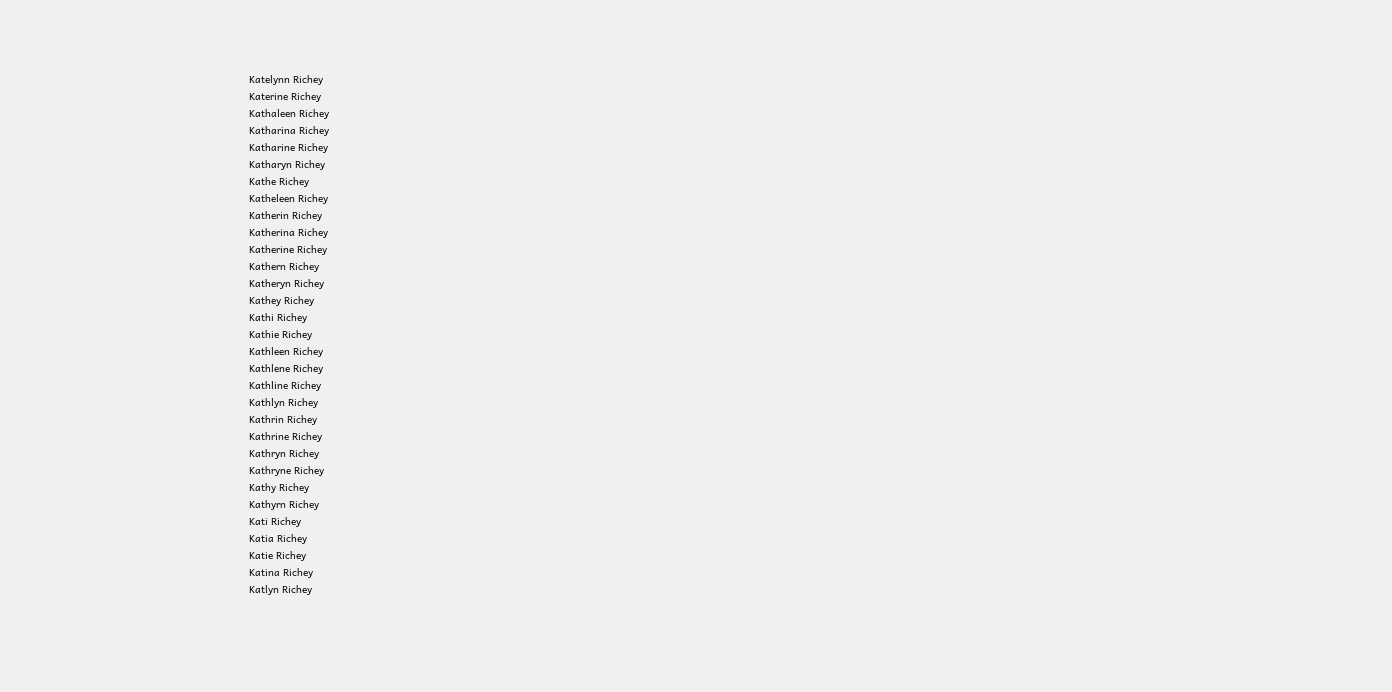Katelynn Richey
Katerine Richey
Kathaleen Richey
Katharina Richey
Katharine Richey
Katharyn Richey
Kathe Richey
Katheleen Richey
Katherin Richey
Katherina Richey
Katherine Richey
Kathern Richey
Katheryn Richey
Kathey Richey
Kathi Richey
Kathie Richey
Kathleen Richey
Kathlene Richey
Kathline Richey
Kathlyn Richey
Kathrin Richey
Kathrine Richey
Kathryn Richey
Kathryne Richey
Kathy Richey
Kathyrn Richey
Kati Richey
Katia Richey
Katie Richey
Katina Richey
Katlyn Richey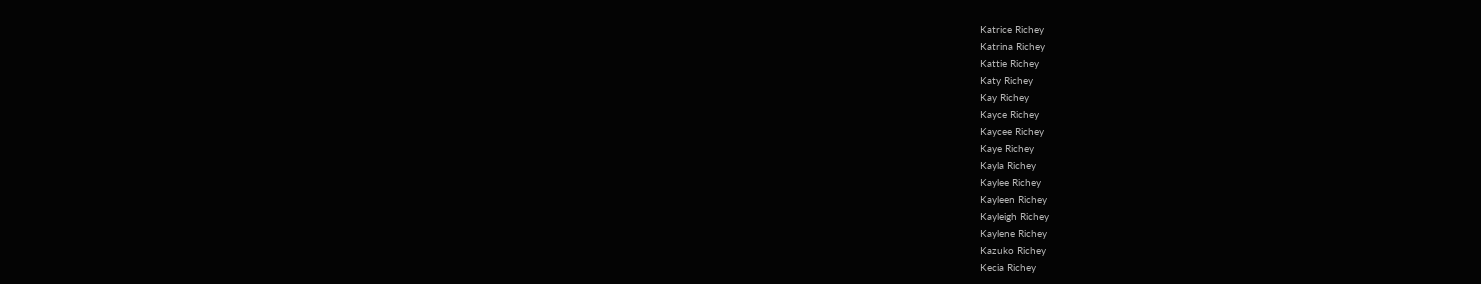Katrice Richey
Katrina Richey
Kattie Richey
Katy Richey
Kay Richey
Kayce Richey
Kaycee Richey
Kaye Richey
Kayla Richey
Kaylee Richey
Kayleen Richey
Kayleigh Richey
Kaylene Richey
Kazuko Richey
Kecia Richey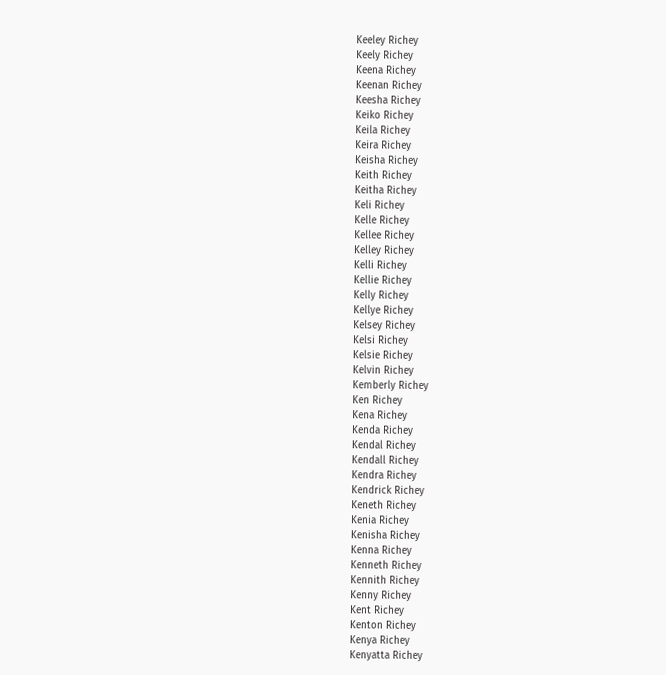Keeley Richey
Keely Richey
Keena Richey
Keenan Richey
Keesha Richey
Keiko Richey
Keila Richey
Keira Richey
Keisha Richey
Keith Richey
Keitha Richey
Keli Richey
Kelle Richey
Kellee Richey
Kelley Richey
Kelli Richey
Kellie Richey
Kelly Richey
Kellye Richey
Kelsey Richey
Kelsi Richey
Kelsie Richey
Kelvin Richey
Kemberly Richey
Ken Richey
Kena Richey
Kenda Richey
Kendal Richey
Kendall Richey
Kendra Richey
Kendrick Richey
Keneth Richey
Kenia Richey
Kenisha Richey
Kenna Richey
Kenneth Richey
Kennith Richey
Kenny Richey
Kent Richey
Kenton Richey
Kenya Richey
Kenyatta Richey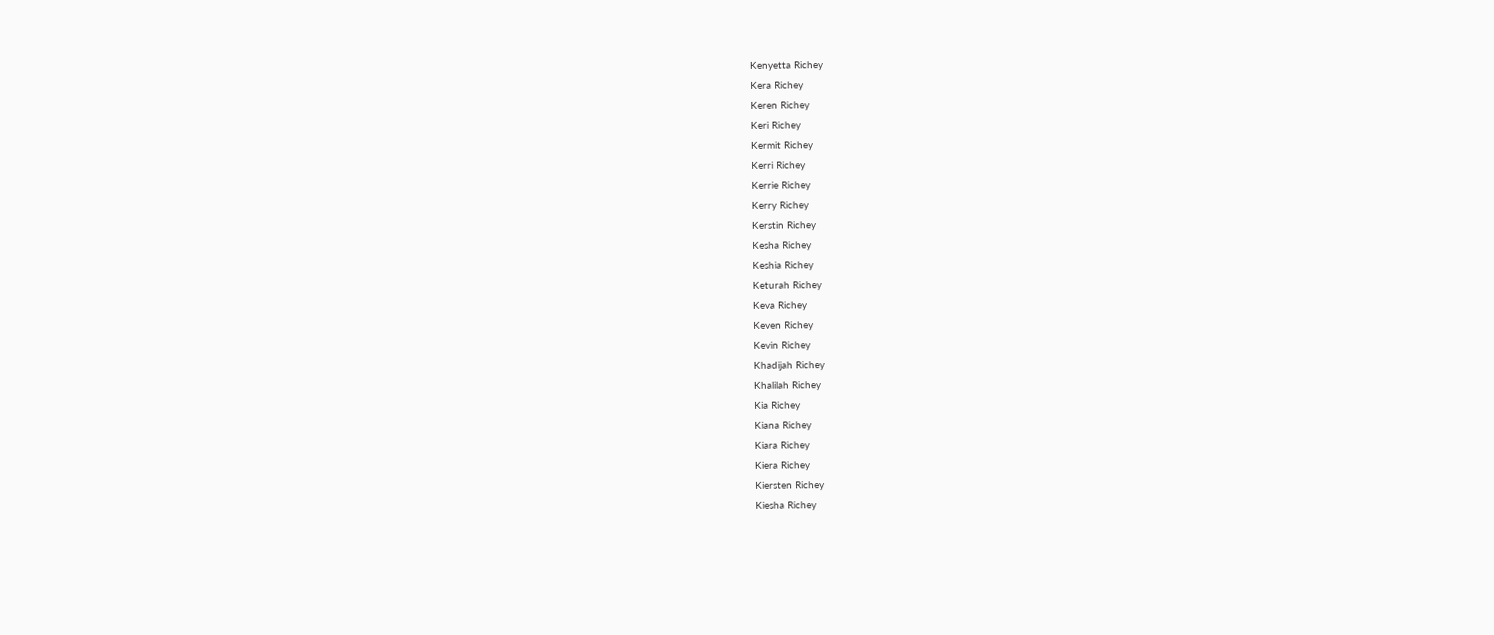Kenyetta Richey
Kera Richey
Keren Richey
Keri Richey
Kermit Richey
Kerri Richey
Kerrie Richey
Kerry Richey
Kerstin Richey
Kesha Richey
Keshia Richey
Keturah Richey
Keva Richey
Keven Richey
Kevin Richey
Khadijah Richey
Khalilah Richey
Kia Richey
Kiana Richey
Kiara Richey
Kiera Richey
Kiersten Richey
Kiesha Richey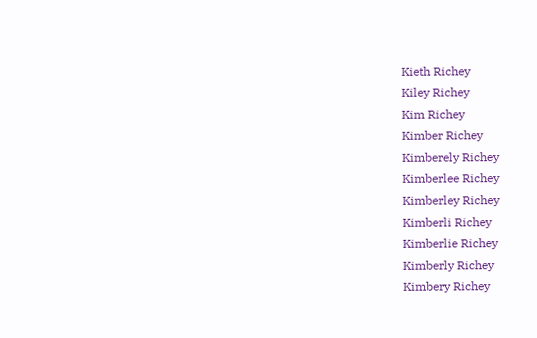Kieth Richey
Kiley Richey
Kim Richey
Kimber Richey
Kimberely Richey
Kimberlee Richey
Kimberley Richey
Kimberli Richey
Kimberlie Richey
Kimberly Richey
Kimbery Richey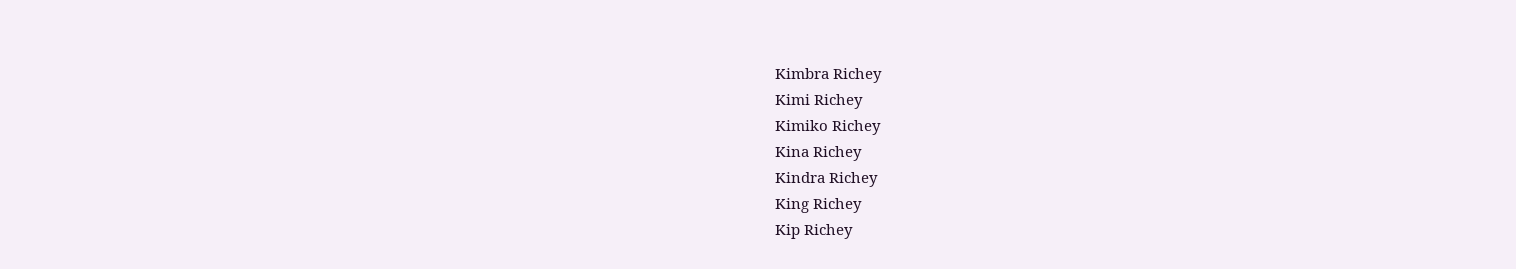Kimbra Richey
Kimi Richey
Kimiko Richey
Kina Richey
Kindra Richey
King Richey
Kip Richey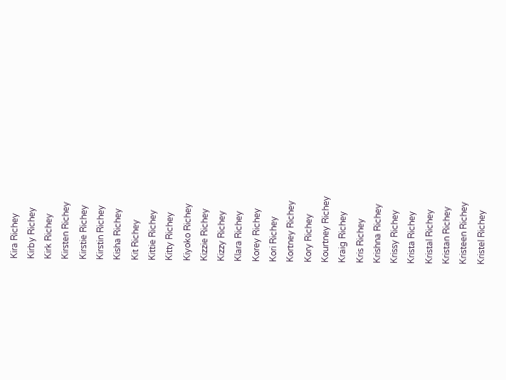Kira Richey
Kirby Richey
Kirk Richey
Kirsten Richey
Kirstie Richey
Kirstin Richey
Kisha Richey
Kit Richey
Kittie Richey
Kitty Richey
Kiyoko Richey
Kizzie Richey
Kizzy Richey
Klara Richey
Korey Richey
Kori Richey
Kortney Richey
Kory Richey
Kourtney Richey
Kraig Richey
Kris Richey
Krishna Richey
Krissy Richey
Krista Richey
Kristal Richey
Kristan Richey
Kristeen Richey
Kristel Richey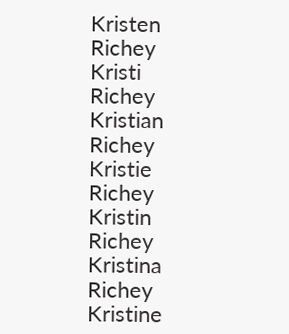Kristen Richey
Kristi Richey
Kristian Richey
Kristie Richey
Kristin Richey
Kristina Richey
Kristine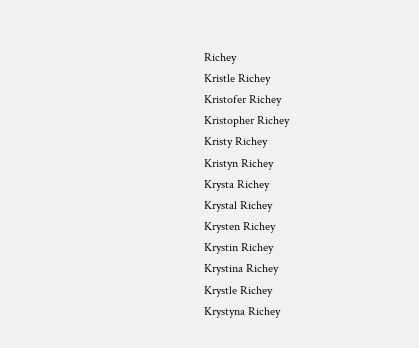Richey
Kristle Richey
Kristofer Richey
Kristopher Richey
Kristy Richey
Kristyn Richey
Krysta Richey
Krystal Richey
Krysten Richey
Krystin Richey
Krystina Richey
Krystle Richey
Krystyna Richey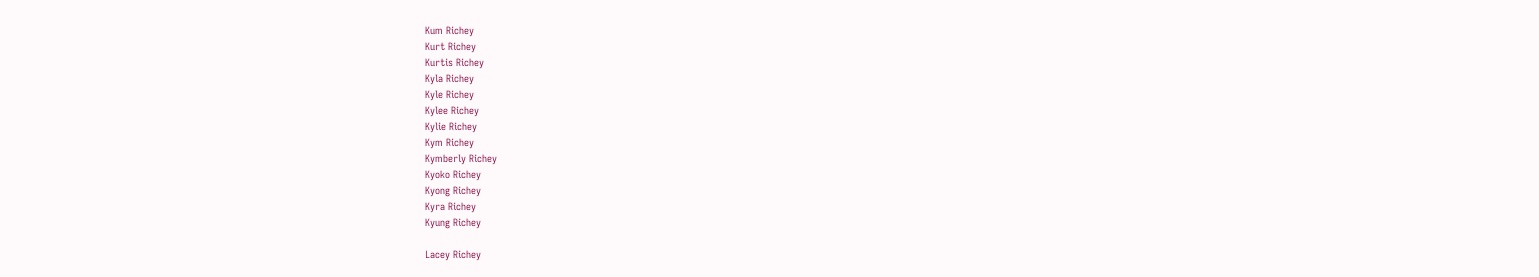Kum Richey
Kurt Richey
Kurtis Richey
Kyla Richey
Kyle Richey
Kylee Richey
Kylie Richey
Kym Richey
Kymberly Richey
Kyoko Richey
Kyong Richey
Kyra Richey
Kyung Richey

Lacey Richey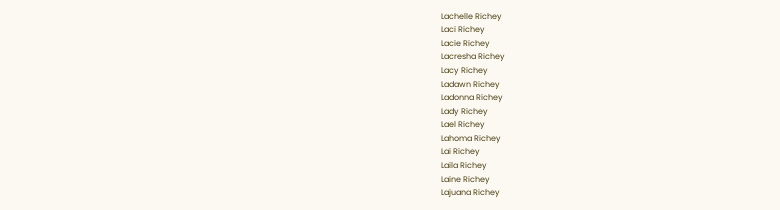Lachelle Richey
Laci Richey
Lacie Richey
Lacresha Richey
Lacy Richey
Ladawn Richey
Ladonna Richey
Lady Richey
Lael Richey
Lahoma Richey
Lai Richey
Laila Richey
Laine Richey
Lajuana Richey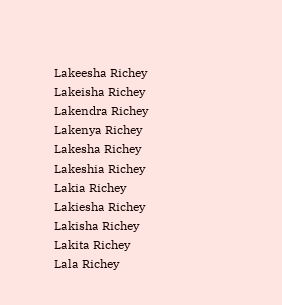Lakeesha Richey
Lakeisha Richey
Lakendra Richey
Lakenya Richey
Lakesha Richey
Lakeshia Richey
Lakia Richey
Lakiesha Richey
Lakisha Richey
Lakita Richey
Lala Richey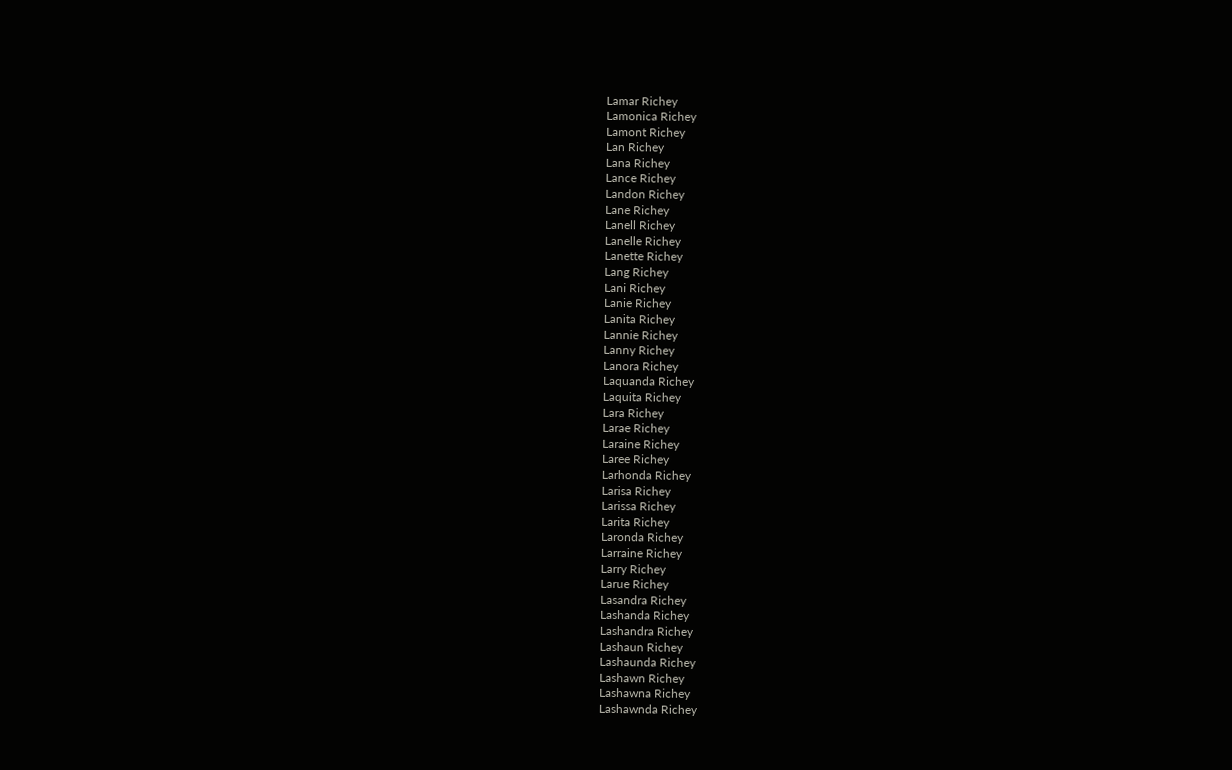Lamar Richey
Lamonica Richey
Lamont Richey
Lan Richey
Lana Richey
Lance Richey
Landon Richey
Lane Richey
Lanell Richey
Lanelle Richey
Lanette Richey
Lang Richey
Lani Richey
Lanie Richey
Lanita Richey
Lannie Richey
Lanny Richey
Lanora Richey
Laquanda Richey
Laquita Richey
Lara Richey
Larae Richey
Laraine Richey
Laree Richey
Larhonda Richey
Larisa Richey
Larissa Richey
Larita Richey
Laronda Richey
Larraine Richey
Larry Richey
Larue Richey
Lasandra Richey
Lashanda Richey
Lashandra Richey
Lashaun Richey
Lashaunda Richey
Lashawn Richey
Lashawna Richey
Lashawnda Richey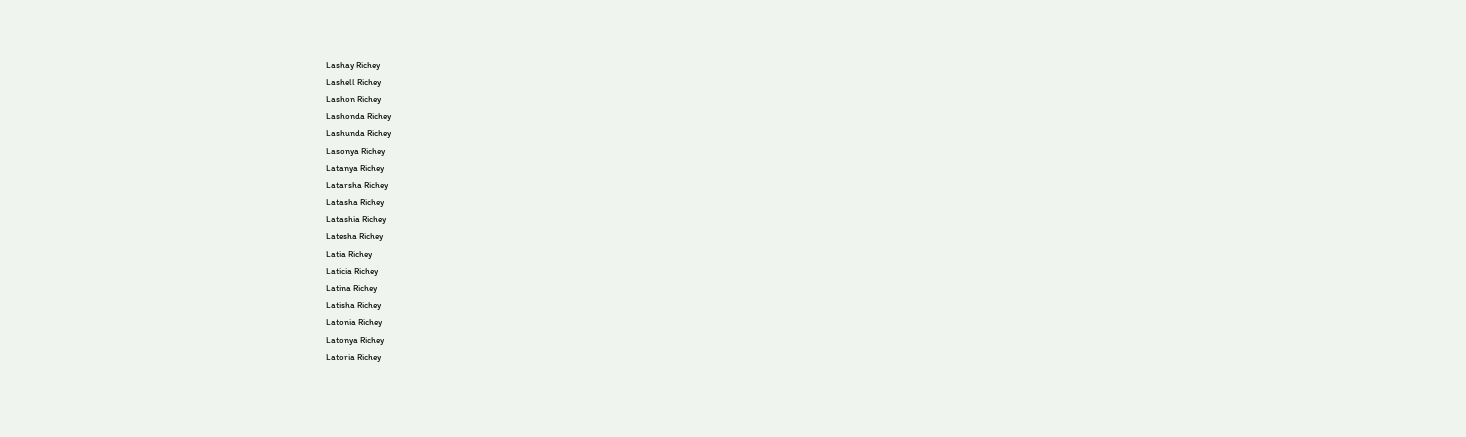Lashay Richey
Lashell Richey
Lashon Richey
Lashonda Richey
Lashunda Richey
Lasonya Richey
Latanya Richey
Latarsha Richey
Latasha Richey
Latashia Richey
Latesha Richey
Latia Richey
Laticia Richey
Latina Richey
Latisha Richey
Latonia Richey
Latonya Richey
Latoria Richey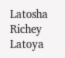Latosha Richey
Latoya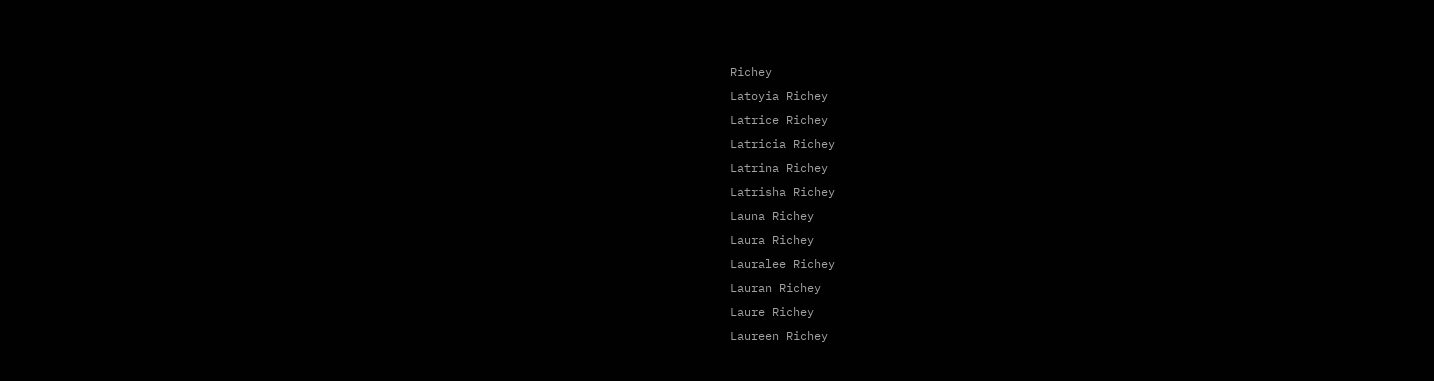Richey
Latoyia Richey
Latrice Richey
Latricia Richey
Latrina Richey
Latrisha Richey
Launa Richey
Laura Richey
Lauralee Richey
Lauran Richey
Laure Richey
Laureen Richey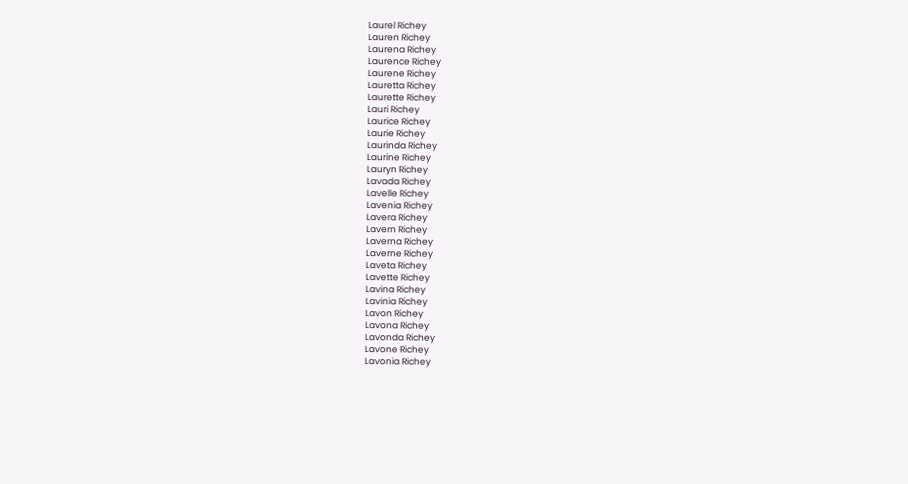Laurel Richey
Lauren Richey
Laurena Richey
Laurence Richey
Laurene Richey
Lauretta Richey
Laurette Richey
Lauri Richey
Laurice Richey
Laurie Richey
Laurinda Richey
Laurine Richey
Lauryn Richey
Lavada Richey
Lavelle Richey
Lavenia Richey
Lavera Richey
Lavern Richey
Laverna Richey
Laverne Richey
Laveta Richey
Lavette Richey
Lavina Richey
Lavinia Richey
Lavon Richey
Lavona Richey
Lavonda Richey
Lavone Richey
Lavonia Richey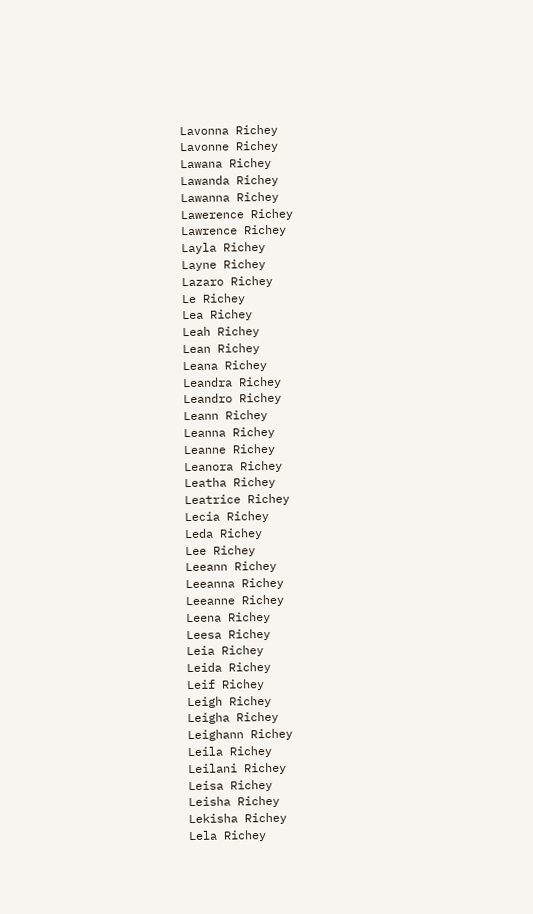Lavonna Richey
Lavonne Richey
Lawana Richey
Lawanda Richey
Lawanna Richey
Lawerence Richey
Lawrence Richey
Layla Richey
Layne Richey
Lazaro Richey
Le Richey
Lea Richey
Leah Richey
Lean Richey
Leana Richey
Leandra Richey
Leandro Richey
Leann Richey
Leanna Richey
Leanne Richey
Leanora Richey
Leatha Richey
Leatrice Richey
Lecia Richey
Leda Richey
Lee Richey
Leeann Richey
Leeanna Richey
Leeanne Richey
Leena Richey
Leesa Richey
Leia Richey
Leida Richey
Leif Richey
Leigh Richey
Leigha Richey
Leighann Richey
Leila Richey
Leilani Richey
Leisa Richey
Leisha Richey
Lekisha Richey
Lela Richey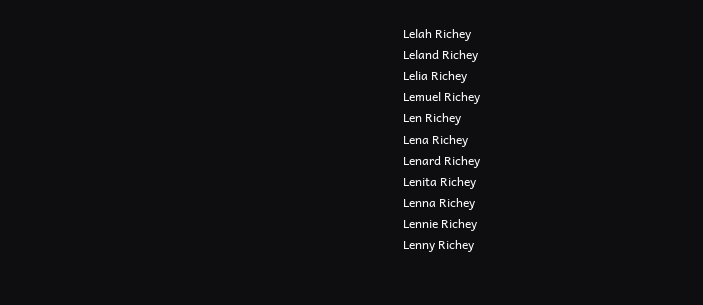Lelah Richey
Leland Richey
Lelia Richey
Lemuel Richey
Len Richey
Lena Richey
Lenard Richey
Lenita Richey
Lenna Richey
Lennie Richey
Lenny Richey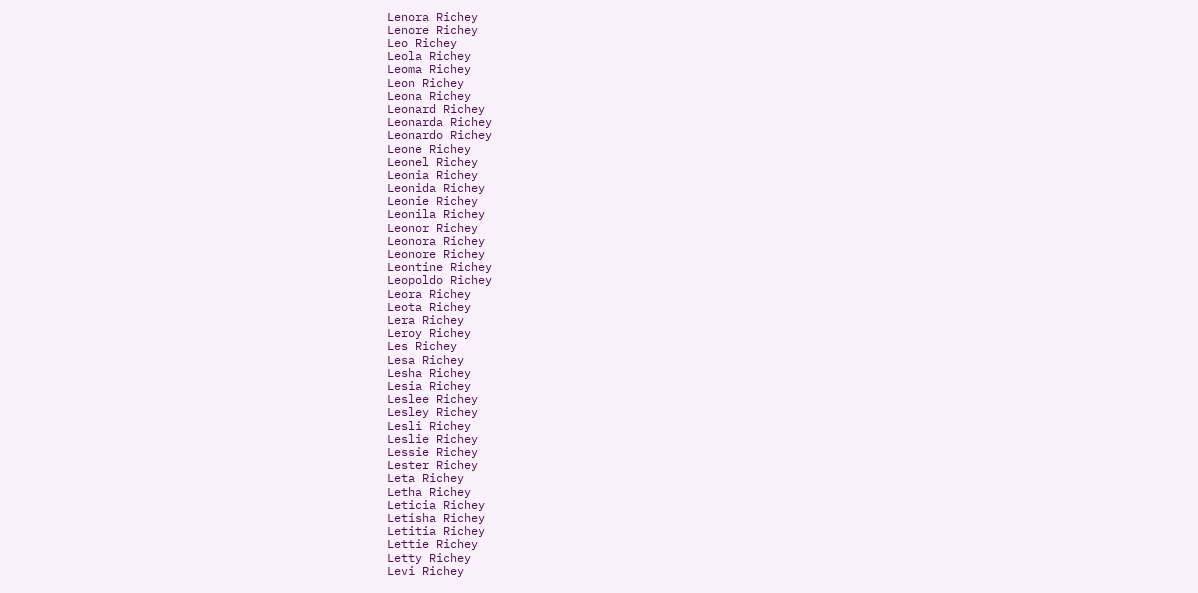Lenora Richey
Lenore Richey
Leo Richey
Leola Richey
Leoma Richey
Leon Richey
Leona Richey
Leonard Richey
Leonarda Richey
Leonardo Richey
Leone Richey
Leonel Richey
Leonia Richey
Leonida Richey
Leonie Richey
Leonila Richey
Leonor Richey
Leonora Richey
Leonore Richey
Leontine Richey
Leopoldo Richey
Leora Richey
Leota Richey
Lera Richey
Leroy Richey
Les Richey
Lesa Richey
Lesha Richey
Lesia Richey
Leslee Richey
Lesley Richey
Lesli Richey
Leslie Richey
Lessie Richey
Lester Richey
Leta Richey
Letha Richey
Leticia Richey
Letisha Richey
Letitia Richey
Lettie Richey
Letty Richey
Levi Richey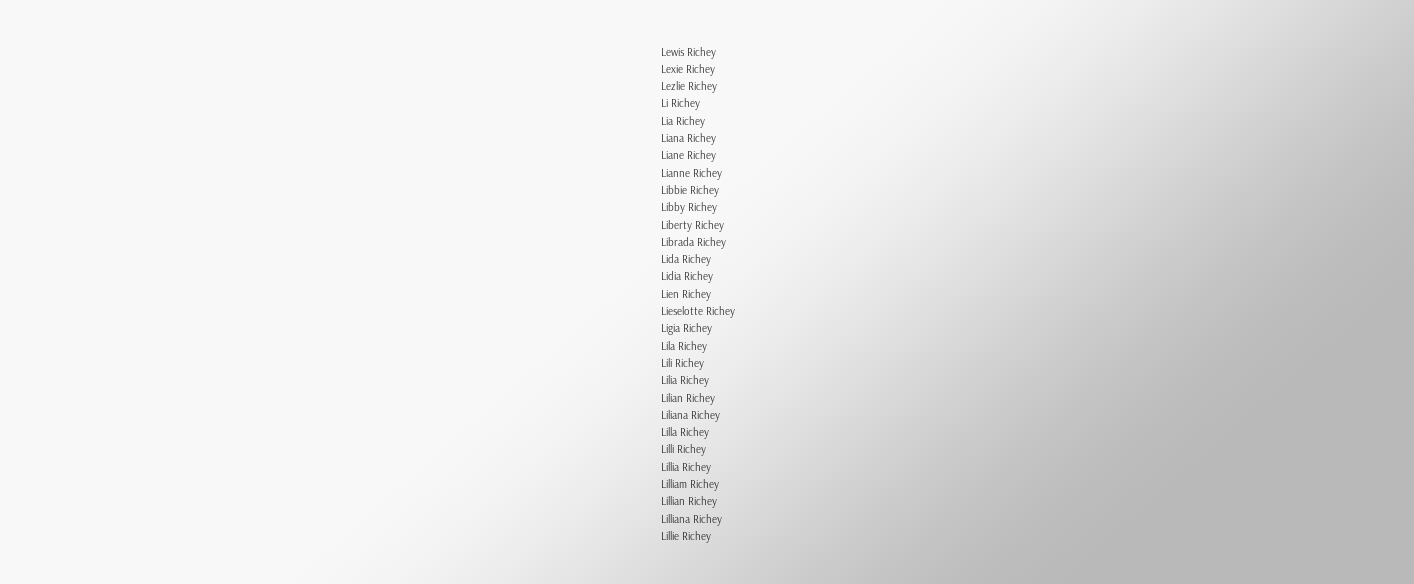Lewis Richey
Lexie Richey
Lezlie Richey
Li Richey
Lia Richey
Liana Richey
Liane Richey
Lianne Richey
Libbie Richey
Libby Richey
Liberty Richey
Librada Richey
Lida Richey
Lidia Richey
Lien Richey
Lieselotte Richey
Ligia Richey
Lila Richey
Lili Richey
Lilia Richey
Lilian Richey
Liliana Richey
Lilla Richey
Lilli Richey
Lillia Richey
Lilliam Richey
Lillian Richey
Lilliana Richey
Lillie Richey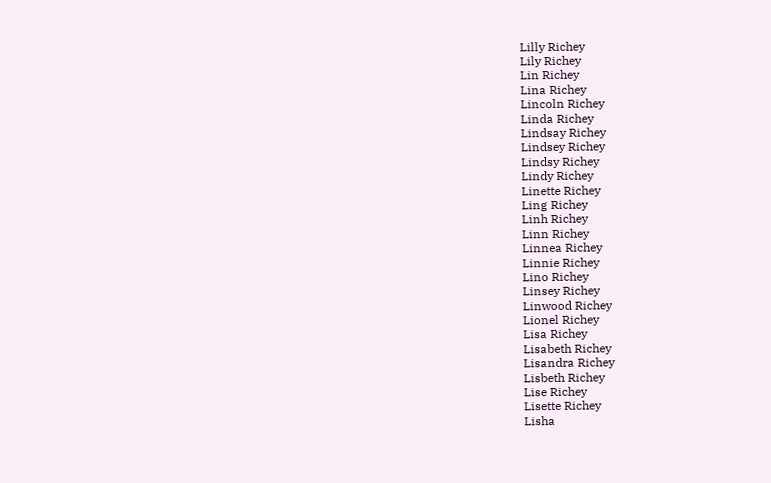Lilly Richey
Lily Richey
Lin Richey
Lina Richey
Lincoln Richey
Linda Richey
Lindsay Richey
Lindsey Richey
Lindsy Richey
Lindy Richey
Linette Richey
Ling Richey
Linh Richey
Linn Richey
Linnea Richey
Linnie Richey
Lino Richey
Linsey Richey
Linwood Richey
Lionel Richey
Lisa Richey
Lisabeth Richey
Lisandra Richey
Lisbeth Richey
Lise Richey
Lisette Richey
Lisha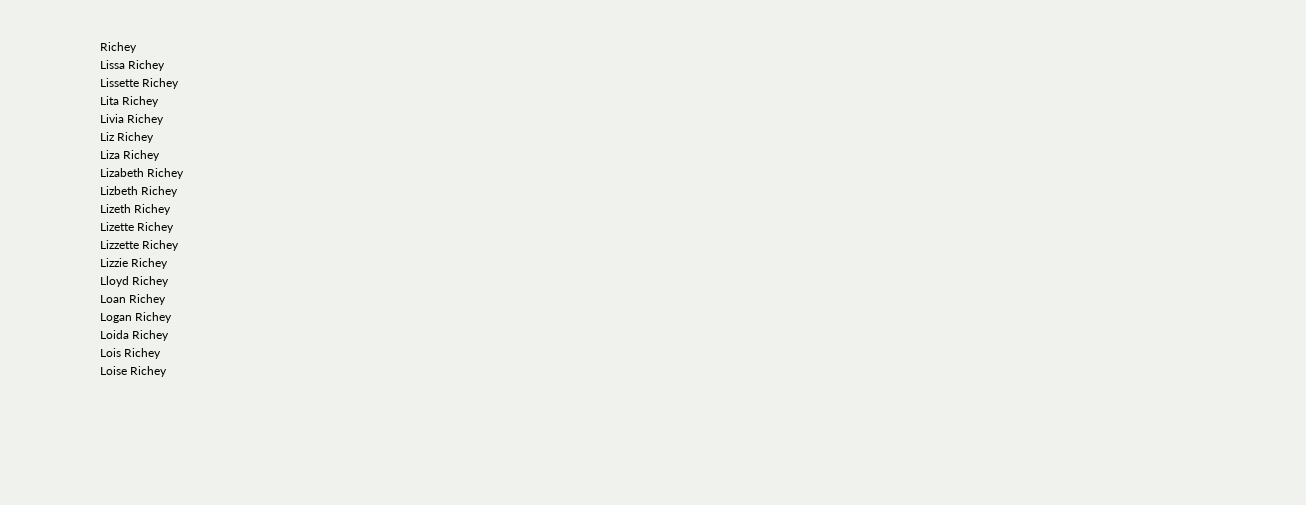Richey
Lissa Richey
Lissette Richey
Lita Richey
Livia Richey
Liz Richey
Liza Richey
Lizabeth Richey
Lizbeth Richey
Lizeth Richey
Lizette Richey
Lizzette Richey
Lizzie Richey
Lloyd Richey
Loan Richey
Logan Richey
Loida Richey
Lois Richey
Loise Richey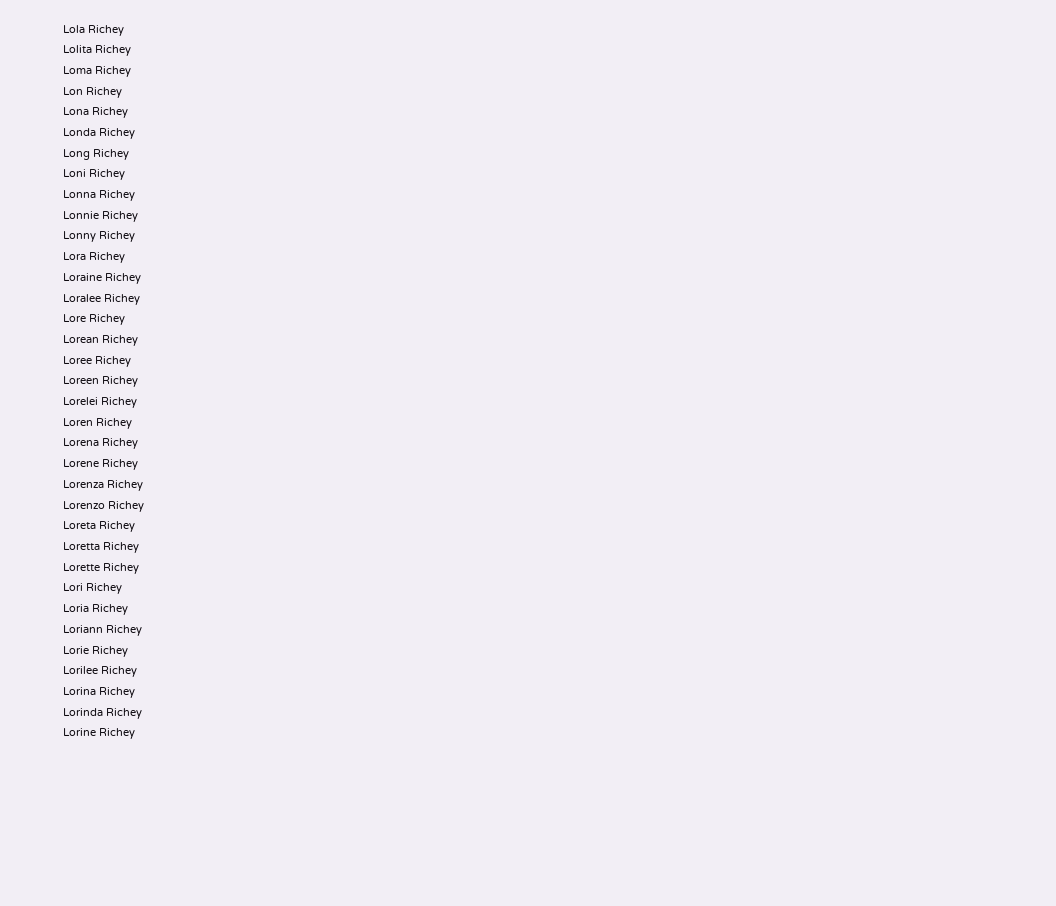Lola Richey
Lolita Richey
Loma Richey
Lon Richey
Lona Richey
Londa Richey
Long Richey
Loni Richey
Lonna Richey
Lonnie Richey
Lonny Richey
Lora Richey
Loraine Richey
Loralee Richey
Lore Richey
Lorean Richey
Loree Richey
Loreen Richey
Lorelei Richey
Loren Richey
Lorena Richey
Lorene Richey
Lorenza Richey
Lorenzo Richey
Loreta Richey
Loretta Richey
Lorette Richey
Lori Richey
Loria Richey
Loriann Richey
Lorie Richey
Lorilee Richey
Lorina Richey
Lorinda Richey
Lorine Richey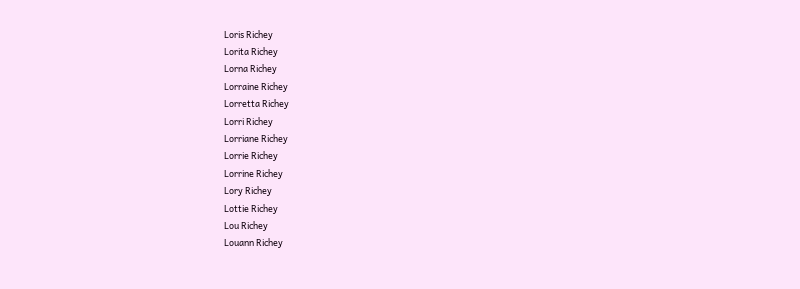Loris Richey
Lorita Richey
Lorna Richey
Lorraine Richey
Lorretta Richey
Lorri Richey
Lorriane Richey
Lorrie Richey
Lorrine Richey
Lory Richey
Lottie Richey
Lou Richey
Louann Richey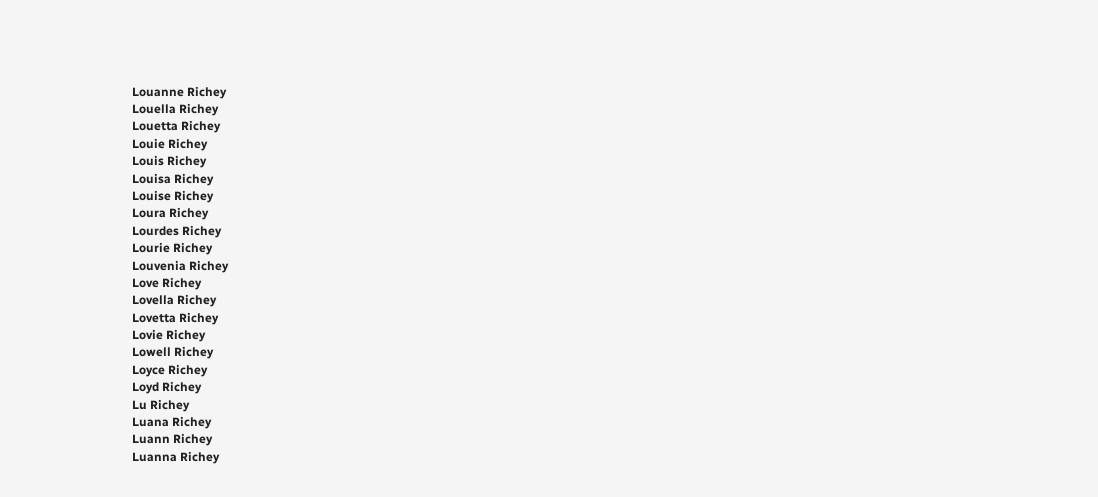Louanne Richey
Louella Richey
Louetta Richey
Louie Richey
Louis Richey
Louisa Richey
Louise Richey
Loura Richey
Lourdes Richey
Lourie Richey
Louvenia Richey
Love Richey
Lovella Richey
Lovetta Richey
Lovie Richey
Lowell Richey
Loyce Richey
Loyd Richey
Lu Richey
Luana Richey
Luann Richey
Luanna Richey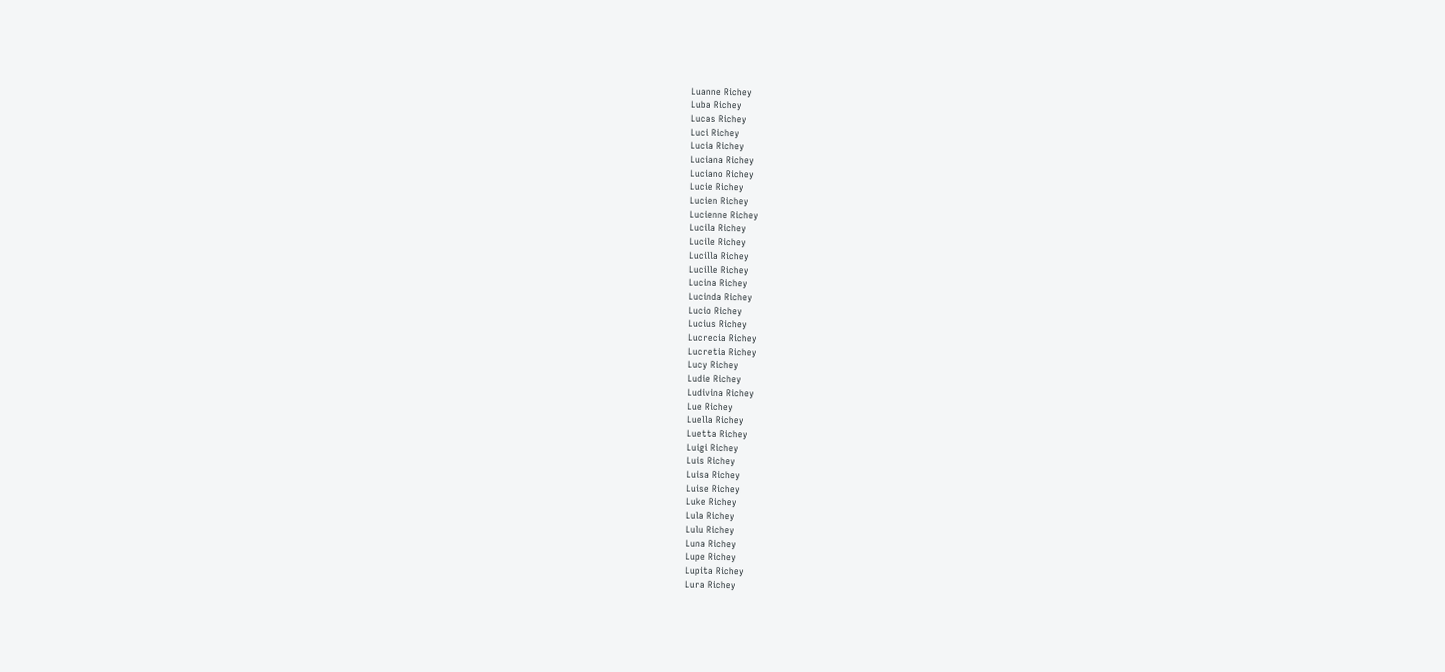Luanne Richey
Luba Richey
Lucas Richey
Luci Richey
Lucia Richey
Luciana Richey
Luciano Richey
Lucie Richey
Lucien Richey
Lucienne Richey
Lucila Richey
Lucile Richey
Lucilla Richey
Lucille Richey
Lucina Richey
Lucinda Richey
Lucio Richey
Lucius Richey
Lucrecia Richey
Lucretia Richey
Lucy Richey
Ludie Richey
Ludivina Richey
Lue Richey
Luella Richey
Luetta Richey
Luigi Richey
Luis Richey
Luisa Richey
Luise Richey
Luke Richey
Lula Richey
Lulu Richey
Luna Richey
Lupe Richey
Lupita Richey
Lura Richey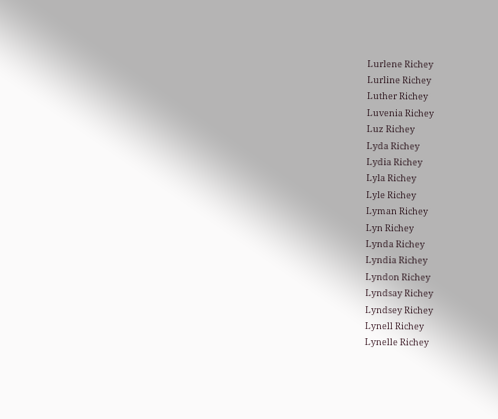Lurlene Richey
Lurline Richey
Luther Richey
Luvenia Richey
Luz Richey
Lyda Richey
Lydia Richey
Lyla Richey
Lyle Richey
Lyman Richey
Lyn Richey
Lynda Richey
Lyndia Richey
Lyndon Richey
Lyndsay Richey
Lyndsey Richey
Lynell Richey
Lynelle Richey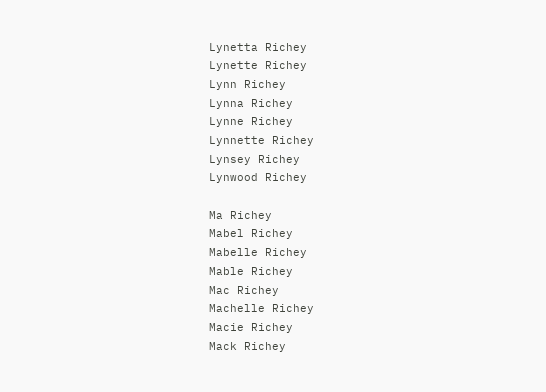Lynetta Richey
Lynette Richey
Lynn Richey
Lynna Richey
Lynne Richey
Lynnette Richey
Lynsey Richey
Lynwood Richey

Ma Richey
Mabel Richey
Mabelle Richey
Mable Richey
Mac Richey
Machelle Richey
Macie Richey
Mack Richey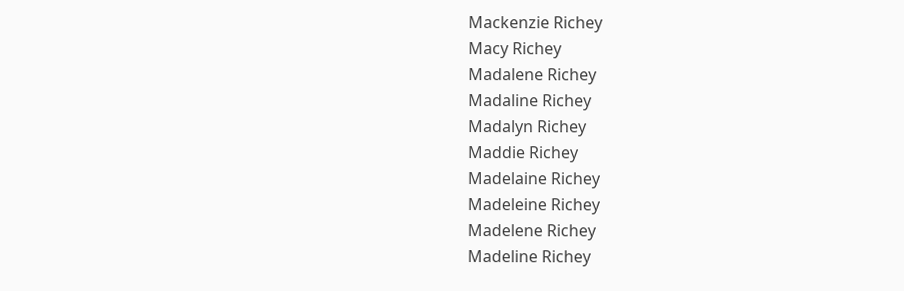Mackenzie Richey
Macy Richey
Madalene Richey
Madaline Richey
Madalyn Richey
Maddie Richey
Madelaine Richey
Madeleine Richey
Madelene Richey
Madeline Richey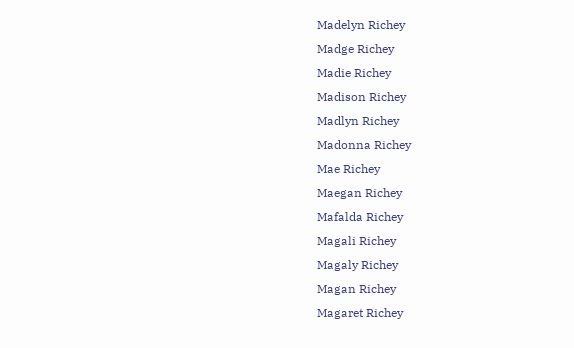Madelyn Richey
Madge Richey
Madie Richey
Madison Richey
Madlyn Richey
Madonna Richey
Mae Richey
Maegan Richey
Mafalda Richey
Magali Richey
Magaly Richey
Magan Richey
Magaret Richey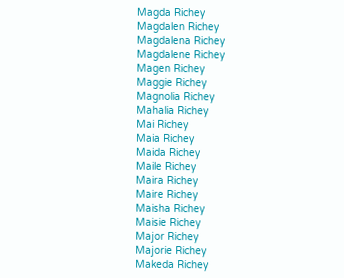Magda Richey
Magdalen Richey
Magdalena Richey
Magdalene Richey
Magen Richey
Maggie Richey
Magnolia Richey
Mahalia Richey
Mai Richey
Maia Richey
Maida Richey
Maile Richey
Maira Richey
Maire Richey
Maisha Richey
Maisie Richey
Major Richey
Majorie Richey
Makeda Richey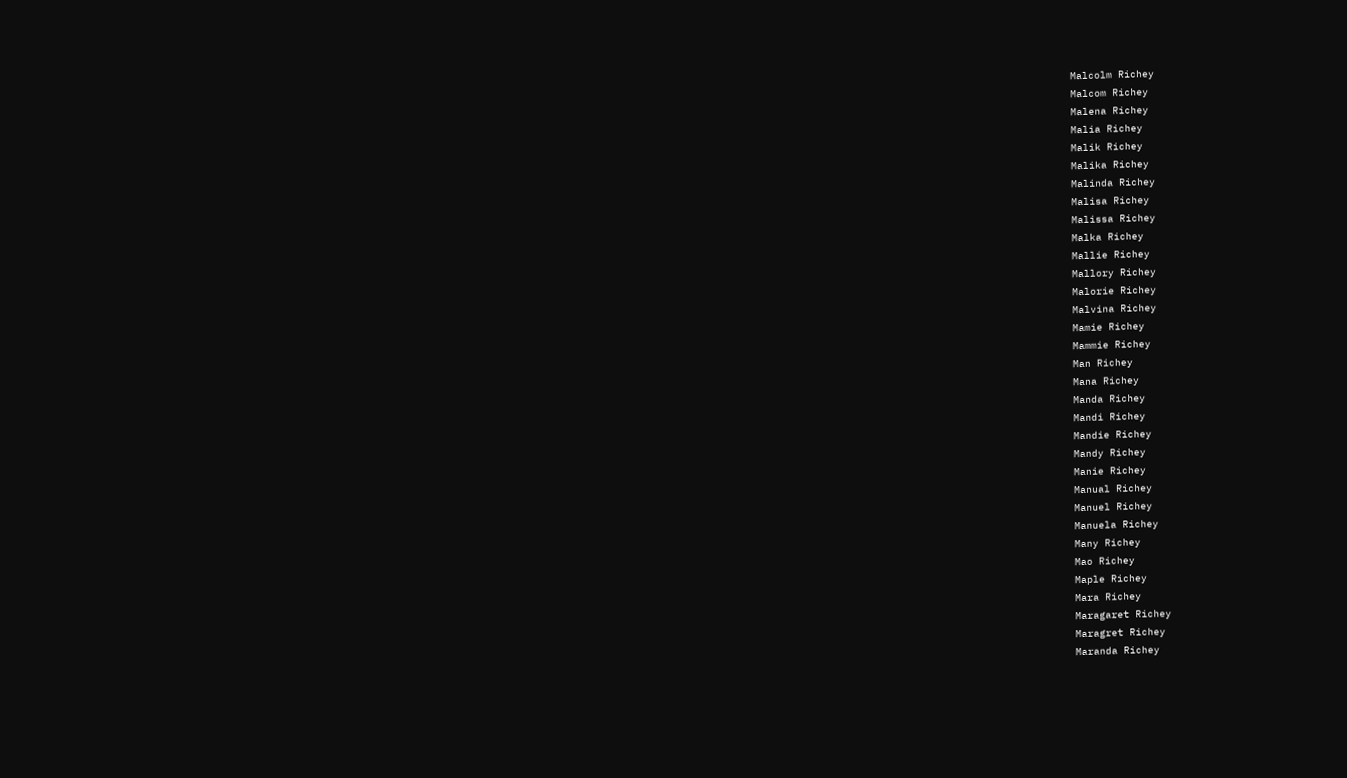Malcolm Richey
Malcom Richey
Malena Richey
Malia Richey
Malik Richey
Malika Richey
Malinda Richey
Malisa Richey
Malissa Richey
Malka Richey
Mallie Richey
Mallory Richey
Malorie Richey
Malvina Richey
Mamie Richey
Mammie Richey
Man Richey
Mana Richey
Manda Richey
Mandi Richey
Mandie Richey
Mandy Richey
Manie Richey
Manual Richey
Manuel Richey
Manuela Richey
Many Richey
Mao Richey
Maple Richey
Mara Richey
Maragaret Richey
Maragret Richey
Maranda Richey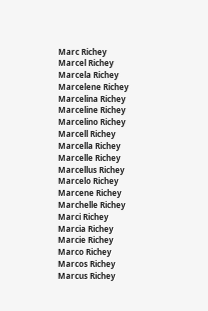Marc Richey
Marcel Richey
Marcela Richey
Marcelene Richey
Marcelina Richey
Marceline Richey
Marcelino Richey
Marcell Richey
Marcella Richey
Marcelle Richey
Marcellus Richey
Marcelo Richey
Marcene Richey
Marchelle Richey
Marci Richey
Marcia Richey
Marcie Richey
Marco Richey
Marcos Richey
Marcus Richey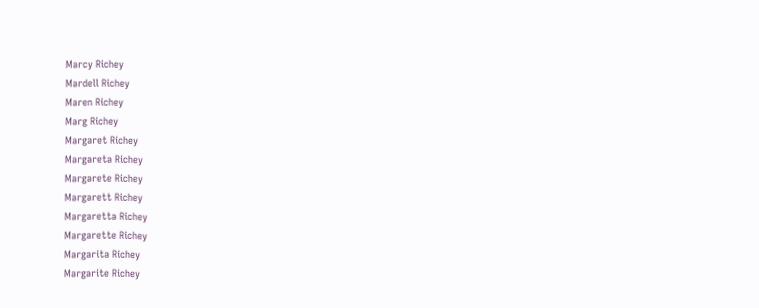Marcy Richey
Mardell Richey
Maren Richey
Marg Richey
Margaret Richey
Margareta Richey
Margarete Richey
Margarett Richey
Margaretta Richey
Margarette Richey
Margarita Richey
Margarite Richey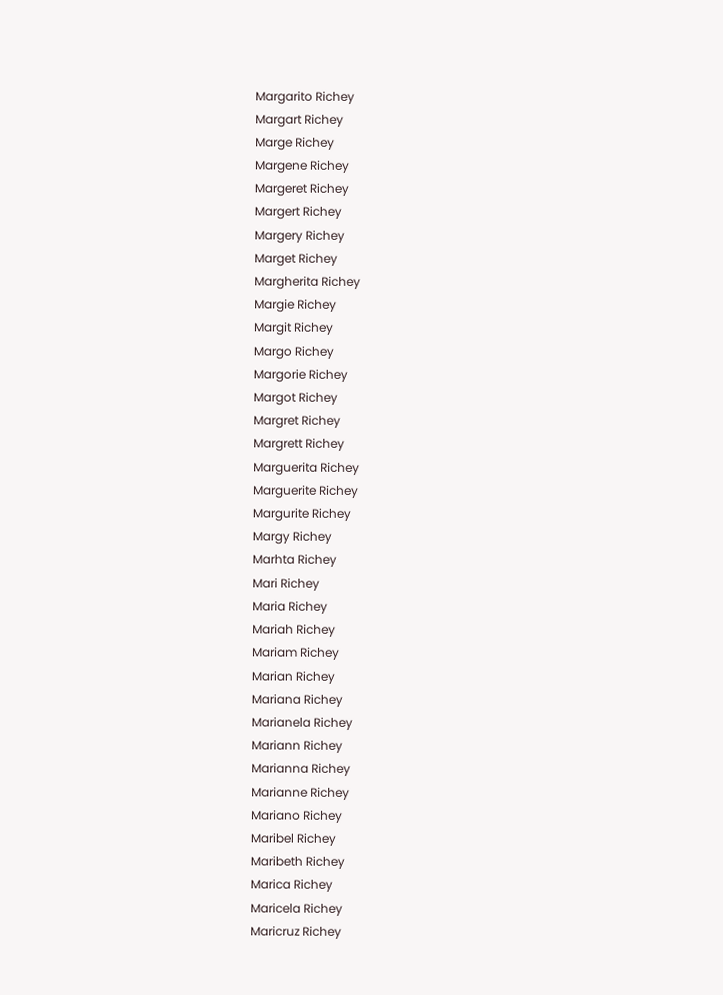Margarito Richey
Margart Richey
Marge Richey
Margene Richey
Margeret Richey
Margert Richey
Margery Richey
Marget Richey
Margherita Richey
Margie Richey
Margit Richey
Margo Richey
Margorie Richey
Margot Richey
Margret Richey
Margrett Richey
Marguerita Richey
Marguerite Richey
Margurite Richey
Margy Richey
Marhta Richey
Mari Richey
Maria Richey
Mariah Richey
Mariam Richey
Marian Richey
Mariana Richey
Marianela Richey
Mariann Richey
Marianna Richey
Marianne Richey
Mariano Richey
Maribel Richey
Maribeth Richey
Marica Richey
Maricela Richey
Maricruz Richey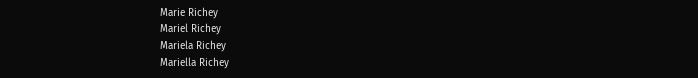Marie Richey
Mariel Richey
Mariela Richey
Mariella Richey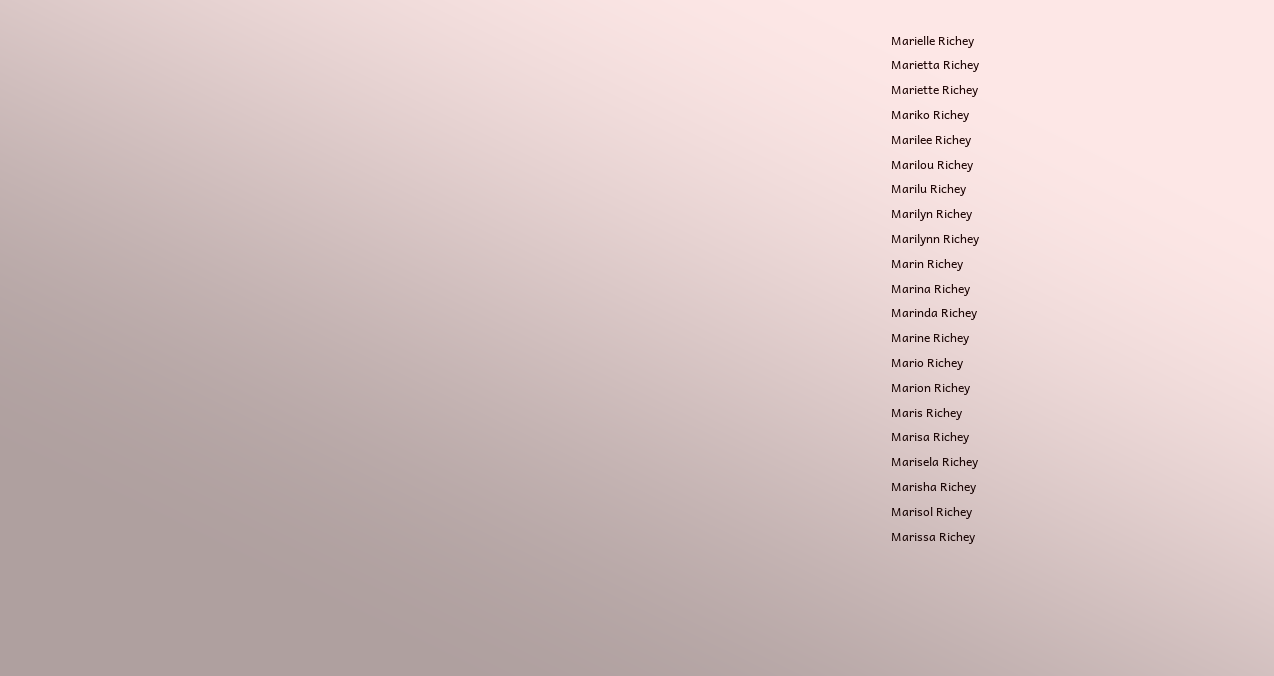Marielle Richey
Marietta Richey
Mariette Richey
Mariko Richey
Marilee Richey
Marilou Richey
Marilu Richey
Marilyn Richey
Marilynn Richey
Marin Richey
Marina Richey
Marinda Richey
Marine Richey
Mario Richey
Marion Richey
Maris Richey
Marisa Richey
Marisela Richey
Marisha Richey
Marisol Richey
Marissa Richey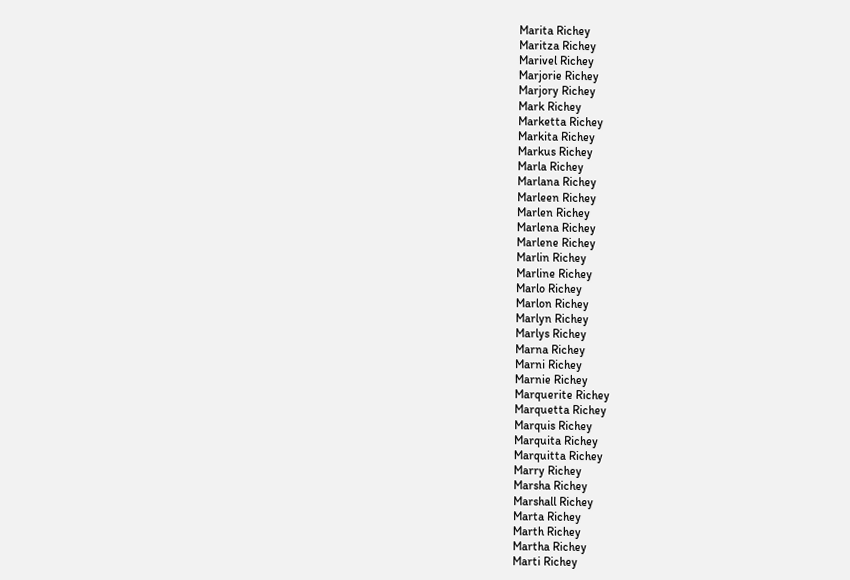Marita Richey
Maritza Richey
Marivel Richey
Marjorie Richey
Marjory Richey
Mark Richey
Marketta Richey
Markita Richey
Markus Richey
Marla Richey
Marlana Richey
Marleen Richey
Marlen Richey
Marlena Richey
Marlene Richey
Marlin Richey
Marline Richey
Marlo Richey
Marlon Richey
Marlyn Richey
Marlys Richey
Marna Richey
Marni Richey
Marnie Richey
Marquerite Richey
Marquetta Richey
Marquis Richey
Marquita Richey
Marquitta Richey
Marry Richey
Marsha Richey
Marshall Richey
Marta Richey
Marth Richey
Martha Richey
Marti Richey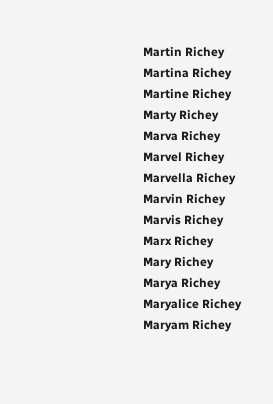Martin Richey
Martina Richey
Martine Richey
Marty Richey
Marva Richey
Marvel Richey
Marvella Richey
Marvin Richey
Marvis Richey
Marx Richey
Mary Richey
Marya Richey
Maryalice Richey
Maryam Richey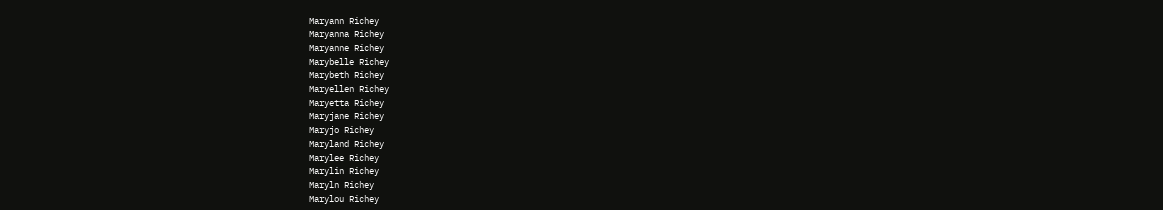Maryann Richey
Maryanna Richey
Maryanne Richey
Marybelle Richey
Marybeth Richey
Maryellen Richey
Maryetta Richey
Maryjane Richey
Maryjo Richey
Maryland Richey
Marylee Richey
Marylin Richey
Maryln Richey
Marylou Richey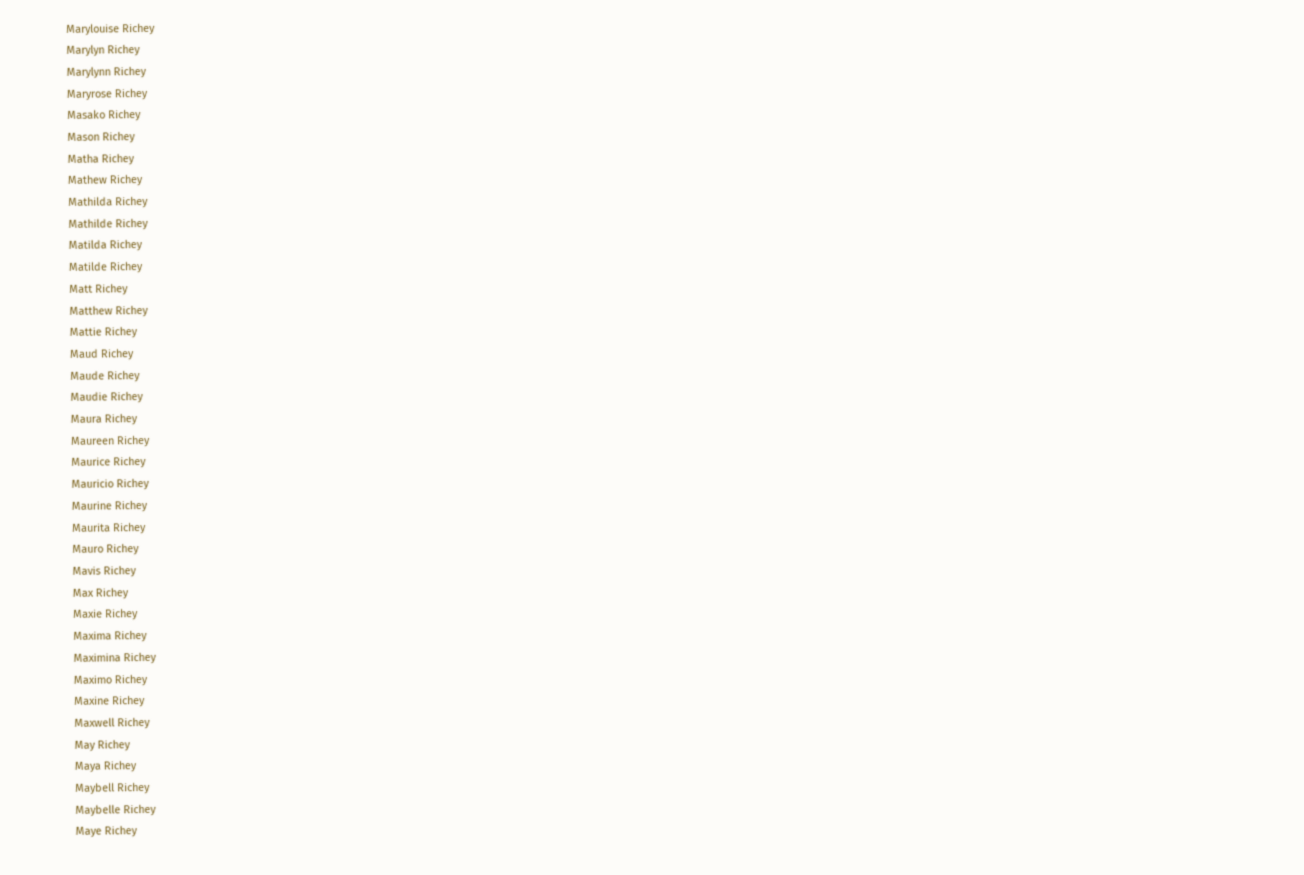Marylouise Richey
Marylyn Richey
Marylynn Richey
Maryrose Richey
Masako Richey
Mason Richey
Matha Richey
Mathew Richey
Mathilda Richey
Mathilde Richey
Matilda Richey
Matilde Richey
Matt Richey
Matthew Richey
Mattie Richey
Maud Richey
Maude Richey
Maudie Richey
Maura Richey
Maureen Richey
Maurice Richey
Mauricio Richey
Maurine Richey
Maurita Richey
Mauro Richey
Mavis Richey
Max Richey
Maxie Richey
Maxima Richey
Maximina Richey
Maximo Richey
Maxine Richey
Maxwell Richey
May Richey
Maya Richey
Maybell Richey
Maybelle Richey
Maye Richey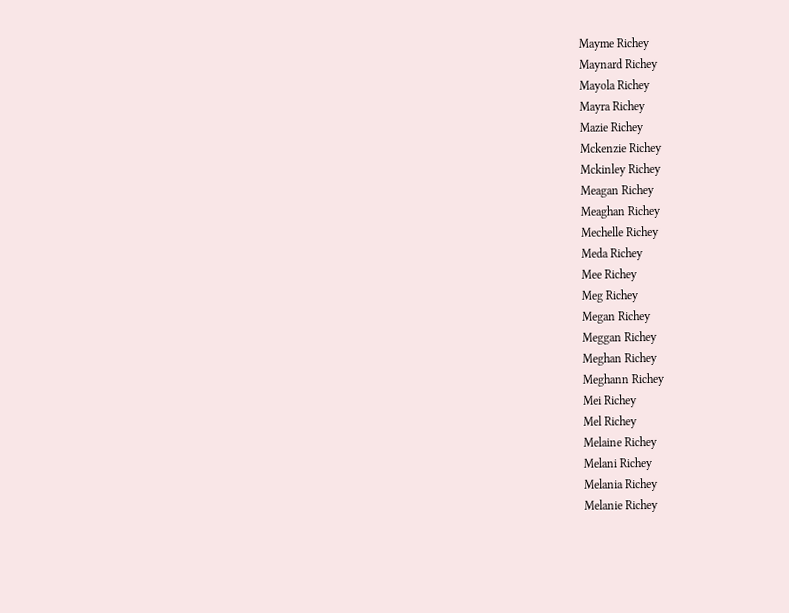Mayme Richey
Maynard Richey
Mayola Richey
Mayra Richey
Mazie Richey
Mckenzie Richey
Mckinley Richey
Meagan Richey
Meaghan Richey
Mechelle Richey
Meda Richey
Mee Richey
Meg Richey
Megan Richey
Meggan Richey
Meghan Richey
Meghann Richey
Mei Richey
Mel Richey
Melaine Richey
Melani Richey
Melania Richey
Melanie Richey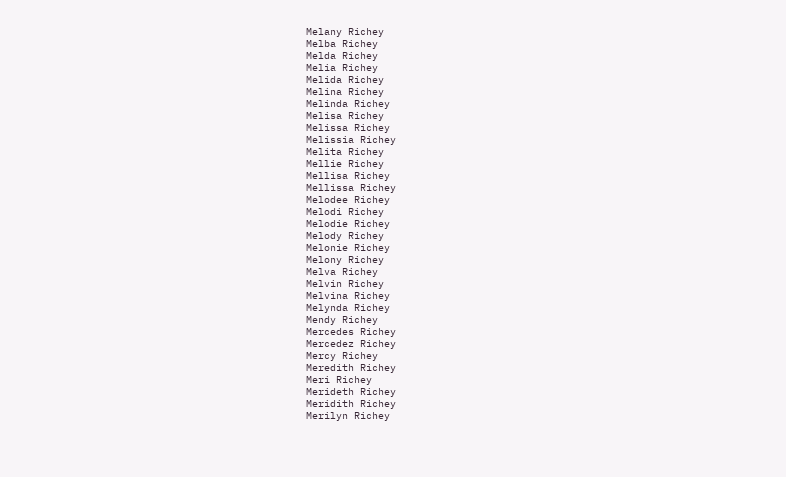Melany Richey
Melba Richey
Melda Richey
Melia Richey
Melida Richey
Melina Richey
Melinda Richey
Melisa Richey
Melissa Richey
Melissia Richey
Melita Richey
Mellie Richey
Mellisa Richey
Mellissa Richey
Melodee Richey
Melodi Richey
Melodie Richey
Melody Richey
Melonie Richey
Melony Richey
Melva Richey
Melvin Richey
Melvina Richey
Melynda Richey
Mendy Richey
Mercedes Richey
Mercedez Richey
Mercy Richey
Meredith Richey
Meri Richey
Merideth Richey
Meridith Richey
Merilyn Richey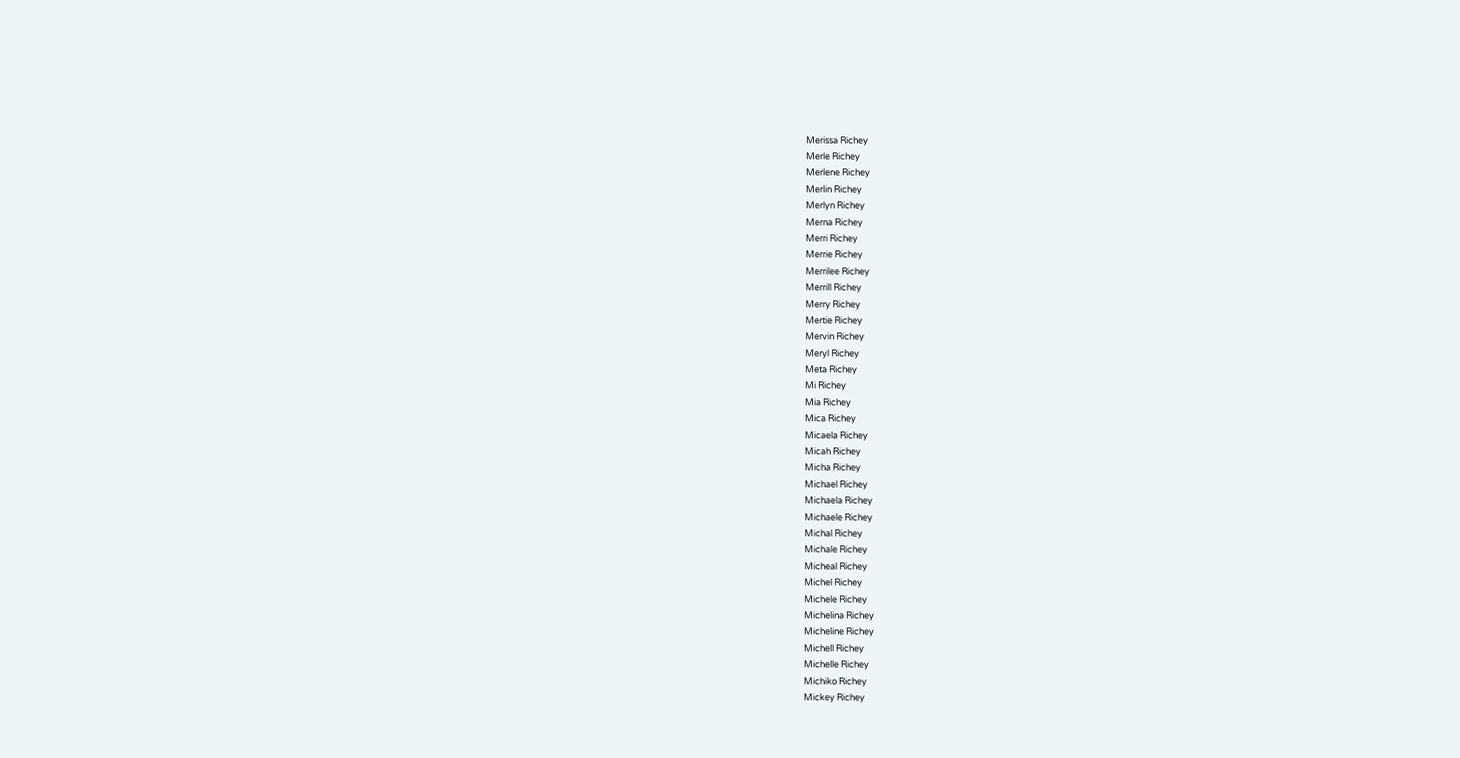Merissa Richey
Merle Richey
Merlene Richey
Merlin Richey
Merlyn Richey
Merna Richey
Merri Richey
Merrie Richey
Merrilee Richey
Merrill Richey
Merry Richey
Mertie Richey
Mervin Richey
Meryl Richey
Meta Richey
Mi Richey
Mia Richey
Mica Richey
Micaela Richey
Micah Richey
Micha Richey
Michael Richey
Michaela Richey
Michaele Richey
Michal Richey
Michale Richey
Micheal Richey
Michel Richey
Michele Richey
Michelina Richey
Micheline Richey
Michell Richey
Michelle Richey
Michiko Richey
Mickey Richey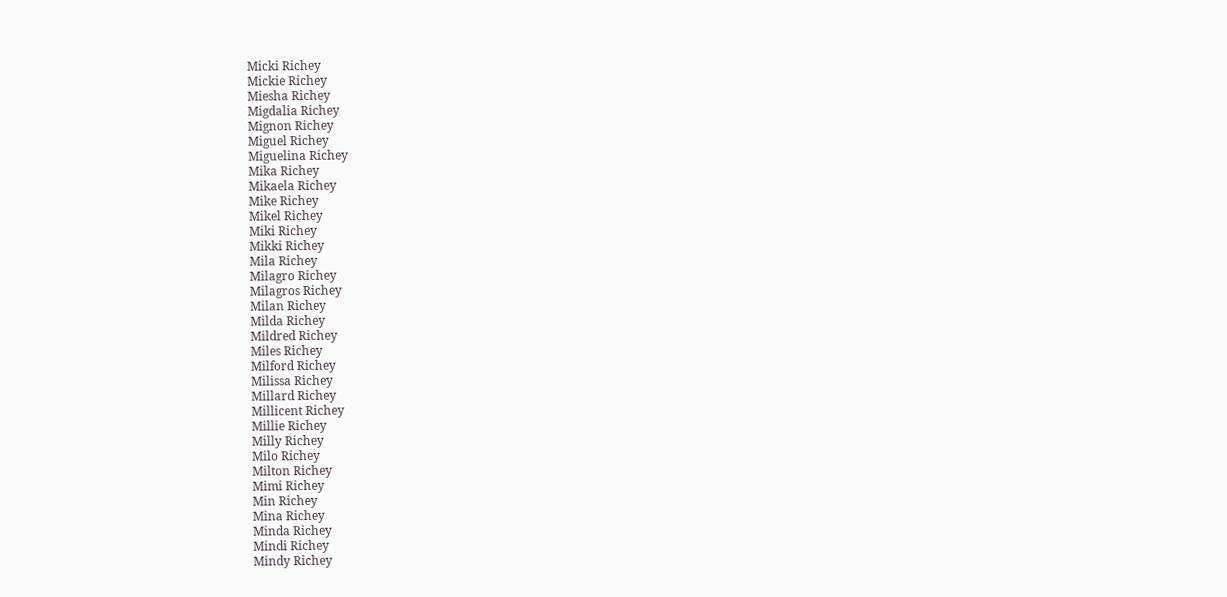Micki Richey
Mickie Richey
Miesha Richey
Migdalia Richey
Mignon Richey
Miguel Richey
Miguelina Richey
Mika Richey
Mikaela Richey
Mike Richey
Mikel Richey
Miki Richey
Mikki Richey
Mila Richey
Milagro Richey
Milagros Richey
Milan Richey
Milda Richey
Mildred Richey
Miles Richey
Milford Richey
Milissa Richey
Millard Richey
Millicent Richey
Millie Richey
Milly Richey
Milo Richey
Milton Richey
Mimi Richey
Min Richey
Mina Richey
Minda Richey
Mindi Richey
Mindy Richey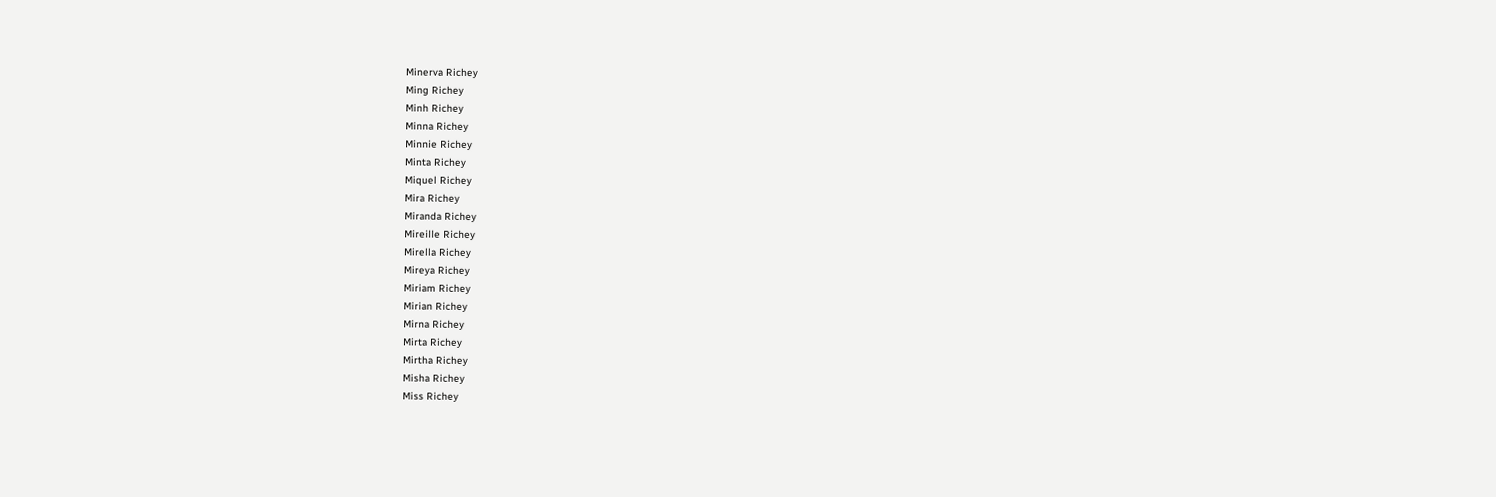Minerva Richey
Ming Richey
Minh Richey
Minna Richey
Minnie Richey
Minta Richey
Miquel Richey
Mira Richey
Miranda Richey
Mireille Richey
Mirella Richey
Mireya Richey
Miriam Richey
Mirian Richey
Mirna Richey
Mirta Richey
Mirtha Richey
Misha Richey
Miss Richey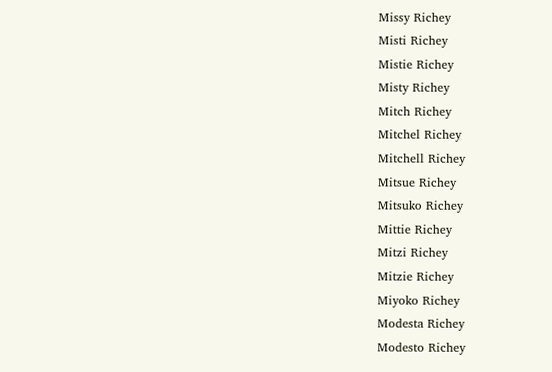Missy Richey
Misti Richey
Mistie Richey
Misty Richey
Mitch Richey
Mitchel Richey
Mitchell Richey
Mitsue Richey
Mitsuko Richey
Mittie Richey
Mitzi Richey
Mitzie Richey
Miyoko Richey
Modesta Richey
Modesto Richey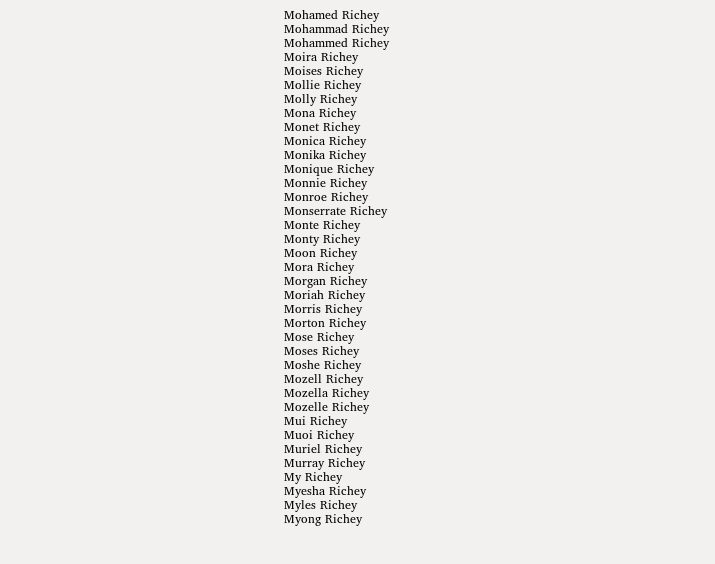Mohamed Richey
Mohammad Richey
Mohammed Richey
Moira Richey
Moises Richey
Mollie Richey
Molly Richey
Mona Richey
Monet Richey
Monica Richey
Monika Richey
Monique Richey
Monnie Richey
Monroe Richey
Monserrate Richey
Monte Richey
Monty Richey
Moon Richey
Mora Richey
Morgan Richey
Moriah Richey
Morris Richey
Morton Richey
Mose Richey
Moses Richey
Moshe Richey
Mozell Richey
Mozella Richey
Mozelle Richey
Mui Richey
Muoi Richey
Muriel Richey
Murray Richey
My Richey
Myesha Richey
Myles Richey
Myong Richey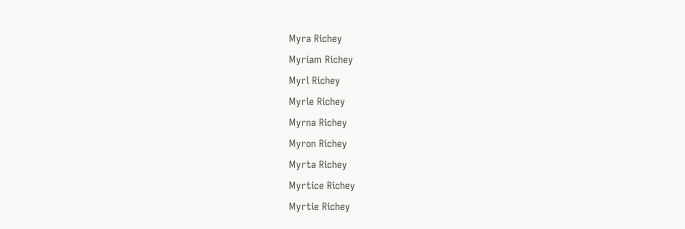Myra Richey
Myriam Richey
Myrl Richey
Myrle Richey
Myrna Richey
Myron Richey
Myrta Richey
Myrtice Richey
Myrtie Richey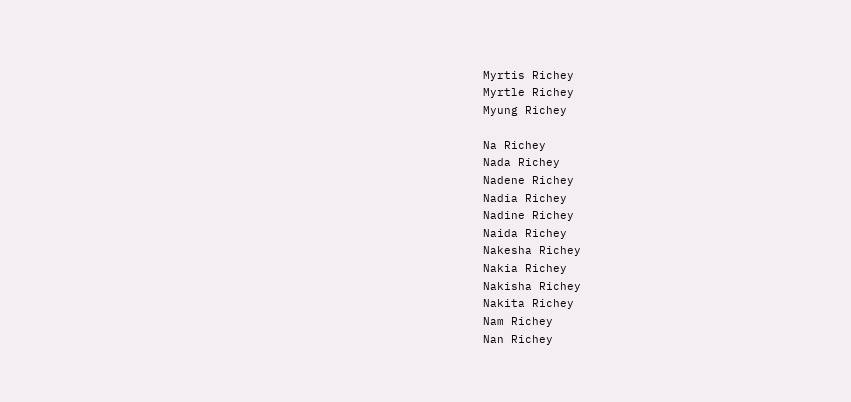Myrtis Richey
Myrtle Richey
Myung Richey

Na Richey
Nada Richey
Nadene Richey
Nadia Richey
Nadine Richey
Naida Richey
Nakesha Richey
Nakia Richey
Nakisha Richey
Nakita Richey
Nam Richey
Nan Richey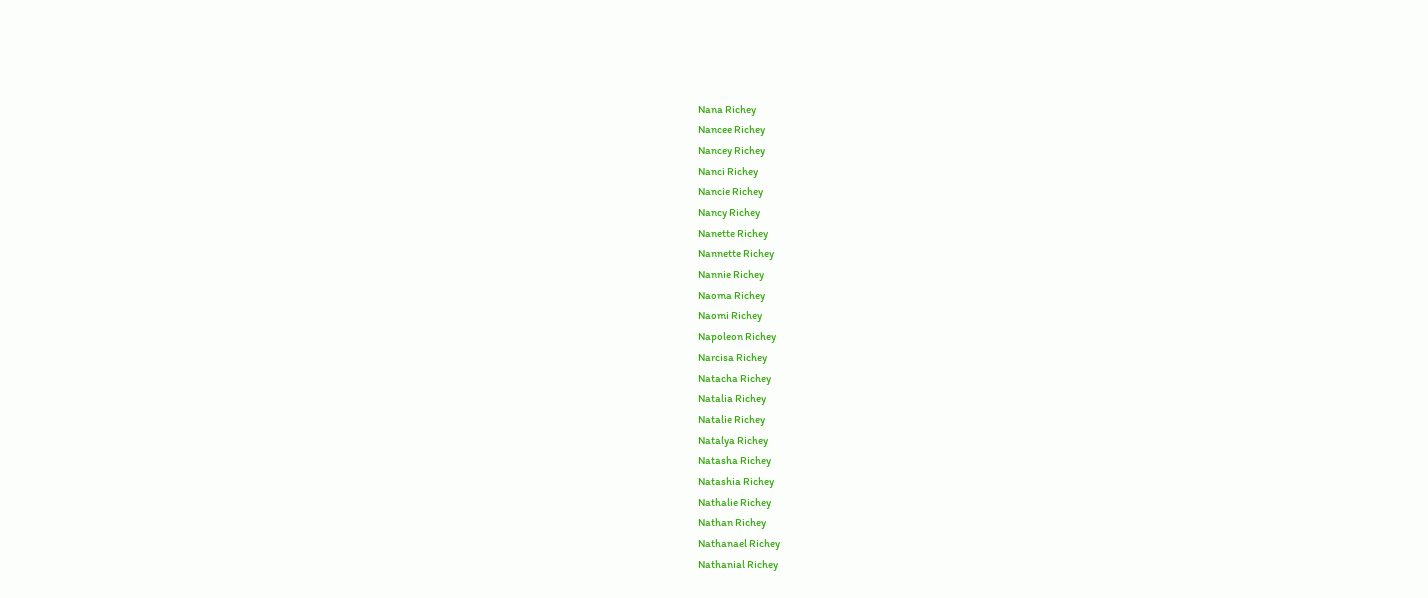Nana Richey
Nancee Richey
Nancey Richey
Nanci Richey
Nancie Richey
Nancy Richey
Nanette Richey
Nannette Richey
Nannie Richey
Naoma Richey
Naomi Richey
Napoleon Richey
Narcisa Richey
Natacha Richey
Natalia Richey
Natalie Richey
Natalya Richey
Natasha Richey
Natashia Richey
Nathalie Richey
Nathan Richey
Nathanael Richey
Nathanial Richey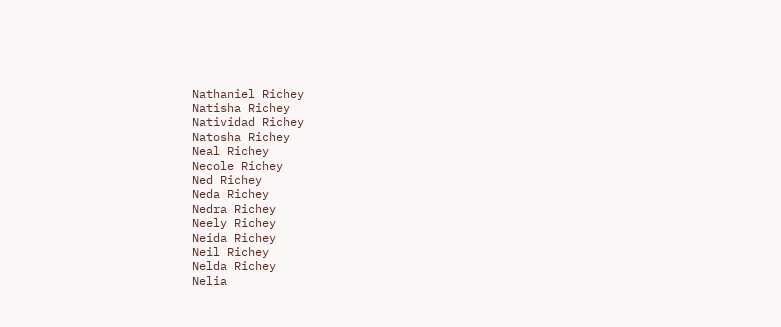Nathaniel Richey
Natisha Richey
Natividad Richey
Natosha Richey
Neal Richey
Necole Richey
Ned Richey
Neda Richey
Nedra Richey
Neely Richey
Neida Richey
Neil Richey
Nelda Richey
Nelia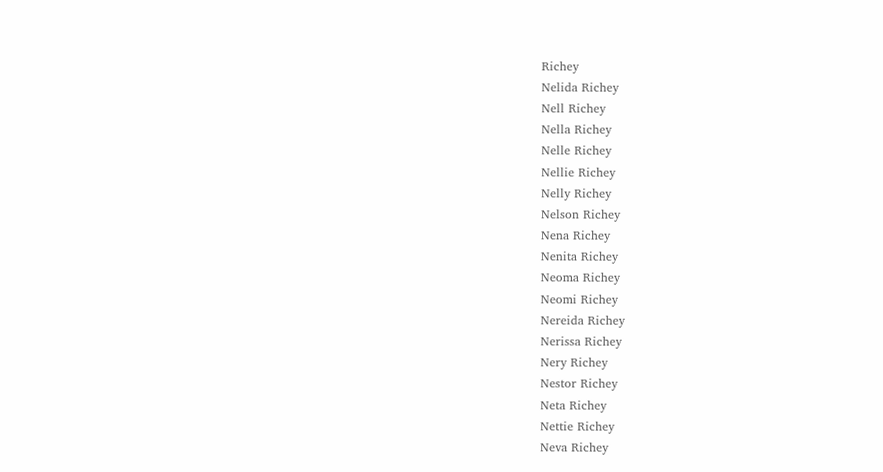Richey
Nelida Richey
Nell Richey
Nella Richey
Nelle Richey
Nellie Richey
Nelly Richey
Nelson Richey
Nena Richey
Nenita Richey
Neoma Richey
Neomi Richey
Nereida Richey
Nerissa Richey
Nery Richey
Nestor Richey
Neta Richey
Nettie Richey
Neva Richey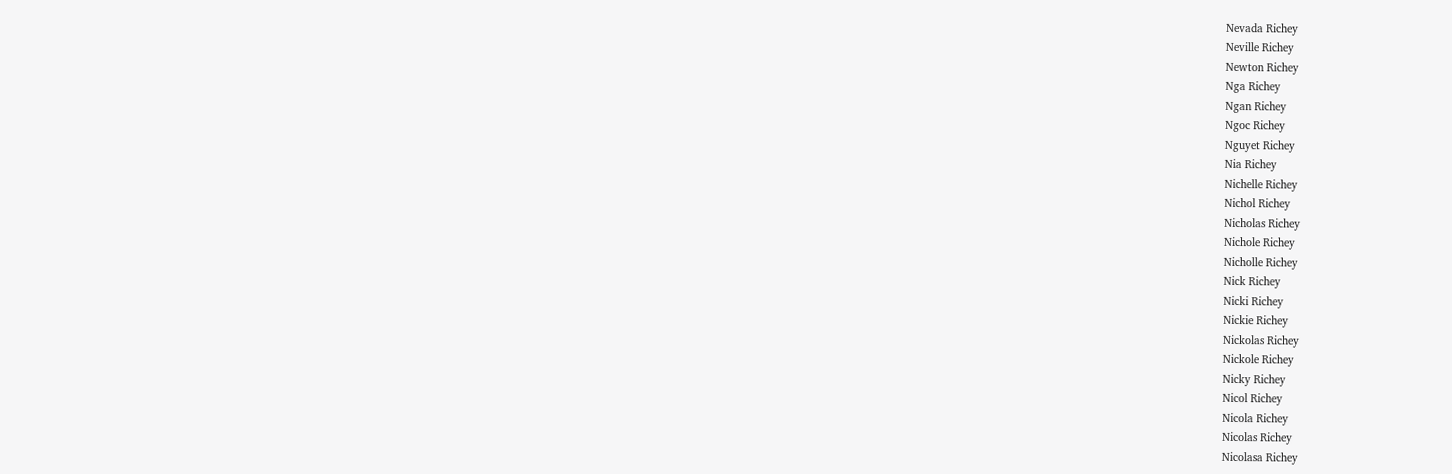Nevada Richey
Neville Richey
Newton Richey
Nga Richey
Ngan Richey
Ngoc Richey
Nguyet Richey
Nia Richey
Nichelle Richey
Nichol Richey
Nicholas Richey
Nichole Richey
Nicholle Richey
Nick Richey
Nicki Richey
Nickie Richey
Nickolas Richey
Nickole Richey
Nicky Richey
Nicol Richey
Nicola Richey
Nicolas Richey
Nicolasa Richey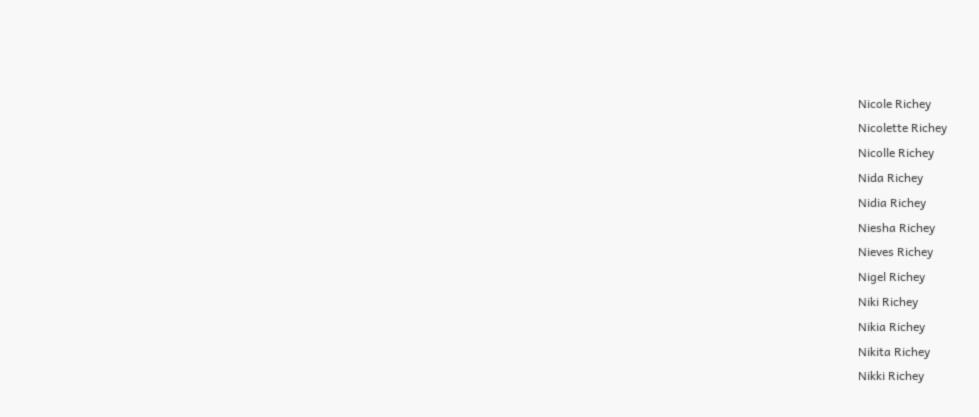Nicole Richey
Nicolette Richey
Nicolle Richey
Nida Richey
Nidia Richey
Niesha Richey
Nieves Richey
Nigel Richey
Niki Richey
Nikia Richey
Nikita Richey
Nikki Richey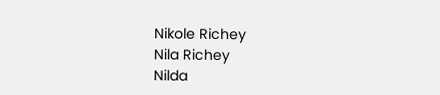Nikole Richey
Nila Richey
Nilda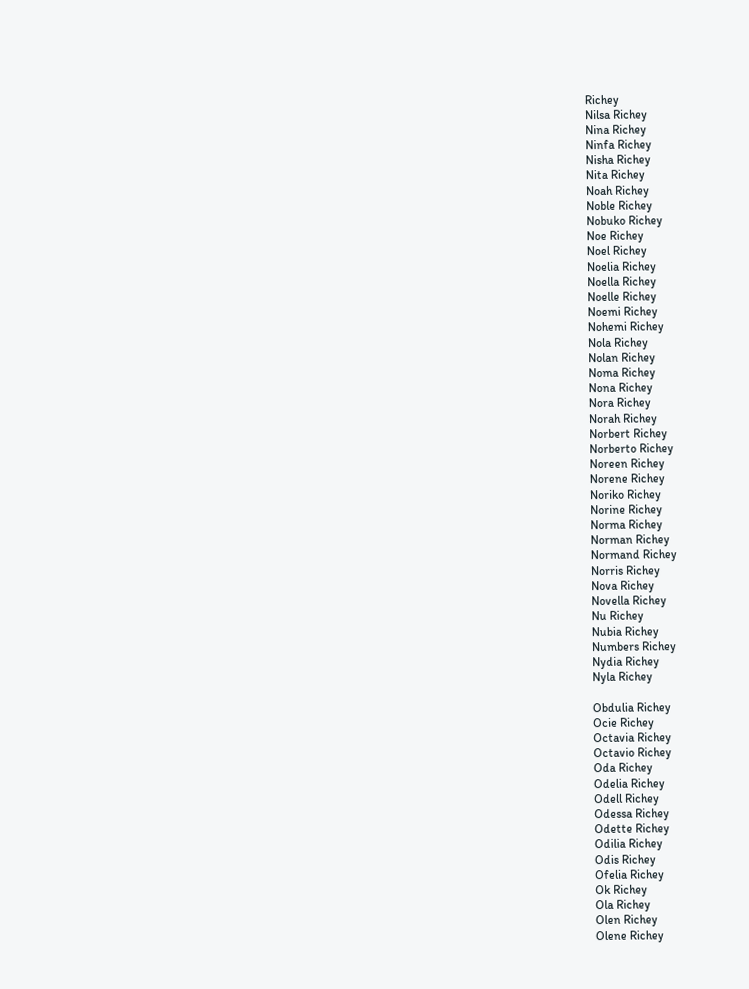Richey
Nilsa Richey
Nina Richey
Ninfa Richey
Nisha Richey
Nita Richey
Noah Richey
Noble Richey
Nobuko Richey
Noe Richey
Noel Richey
Noelia Richey
Noella Richey
Noelle Richey
Noemi Richey
Nohemi Richey
Nola Richey
Nolan Richey
Noma Richey
Nona Richey
Nora Richey
Norah Richey
Norbert Richey
Norberto Richey
Noreen Richey
Norene Richey
Noriko Richey
Norine Richey
Norma Richey
Norman Richey
Normand Richey
Norris Richey
Nova Richey
Novella Richey
Nu Richey
Nubia Richey
Numbers Richey
Nydia Richey
Nyla Richey

Obdulia Richey
Ocie Richey
Octavia Richey
Octavio Richey
Oda Richey
Odelia Richey
Odell Richey
Odessa Richey
Odette Richey
Odilia Richey
Odis Richey
Ofelia Richey
Ok Richey
Ola Richey
Olen Richey
Olene Richey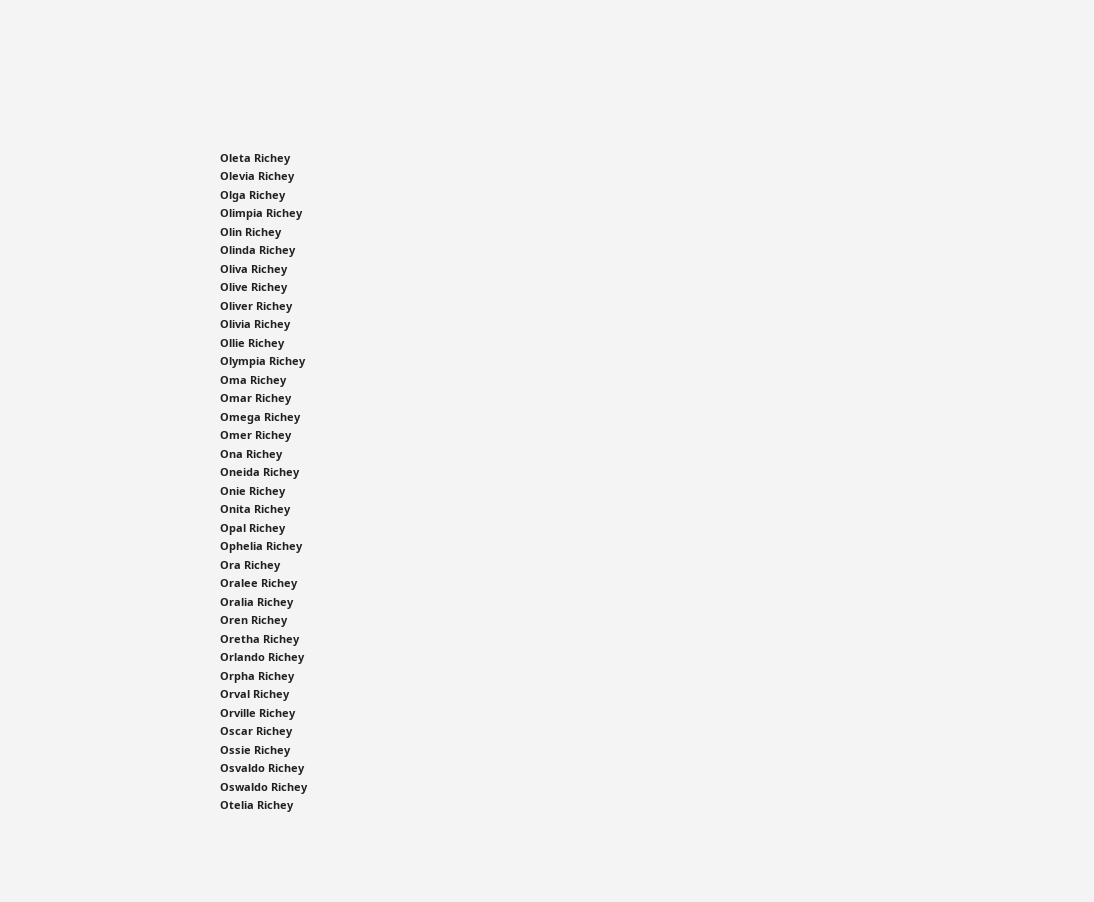Oleta Richey
Olevia Richey
Olga Richey
Olimpia Richey
Olin Richey
Olinda Richey
Oliva Richey
Olive Richey
Oliver Richey
Olivia Richey
Ollie Richey
Olympia Richey
Oma Richey
Omar Richey
Omega Richey
Omer Richey
Ona Richey
Oneida Richey
Onie Richey
Onita Richey
Opal Richey
Ophelia Richey
Ora Richey
Oralee Richey
Oralia Richey
Oren Richey
Oretha Richey
Orlando Richey
Orpha Richey
Orval Richey
Orville Richey
Oscar Richey
Ossie Richey
Osvaldo Richey
Oswaldo Richey
Otelia Richey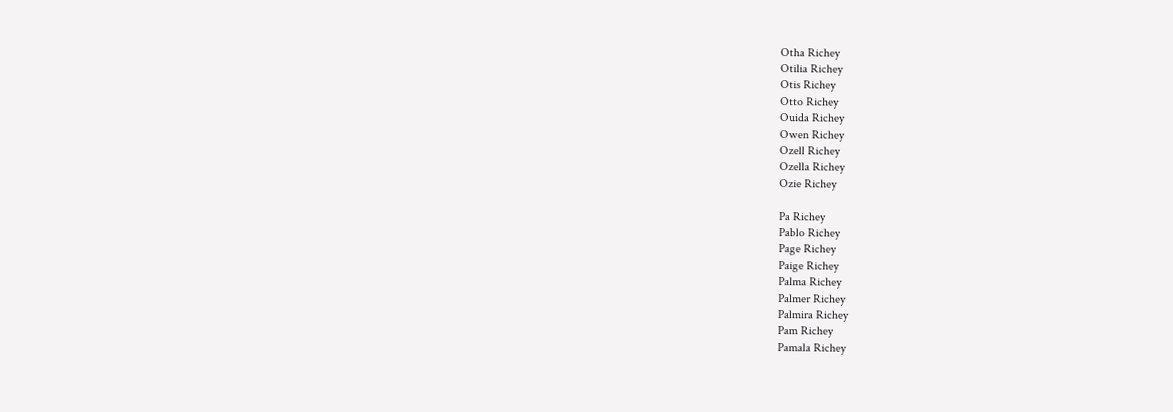Otha Richey
Otilia Richey
Otis Richey
Otto Richey
Ouida Richey
Owen Richey
Ozell Richey
Ozella Richey
Ozie Richey

Pa Richey
Pablo Richey
Page Richey
Paige Richey
Palma Richey
Palmer Richey
Palmira Richey
Pam Richey
Pamala Richey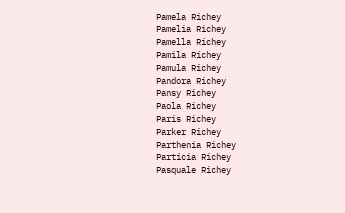Pamela Richey
Pamelia Richey
Pamella Richey
Pamila Richey
Pamula Richey
Pandora Richey
Pansy Richey
Paola Richey
Paris Richey
Parker Richey
Parthenia Richey
Particia Richey
Pasquale Richey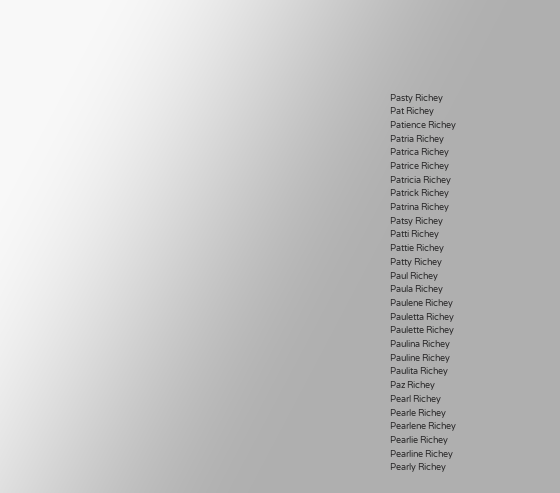Pasty Richey
Pat Richey
Patience Richey
Patria Richey
Patrica Richey
Patrice Richey
Patricia Richey
Patrick Richey
Patrina Richey
Patsy Richey
Patti Richey
Pattie Richey
Patty Richey
Paul Richey
Paula Richey
Paulene Richey
Pauletta Richey
Paulette Richey
Paulina Richey
Pauline Richey
Paulita Richey
Paz Richey
Pearl Richey
Pearle Richey
Pearlene Richey
Pearlie Richey
Pearline Richey
Pearly Richey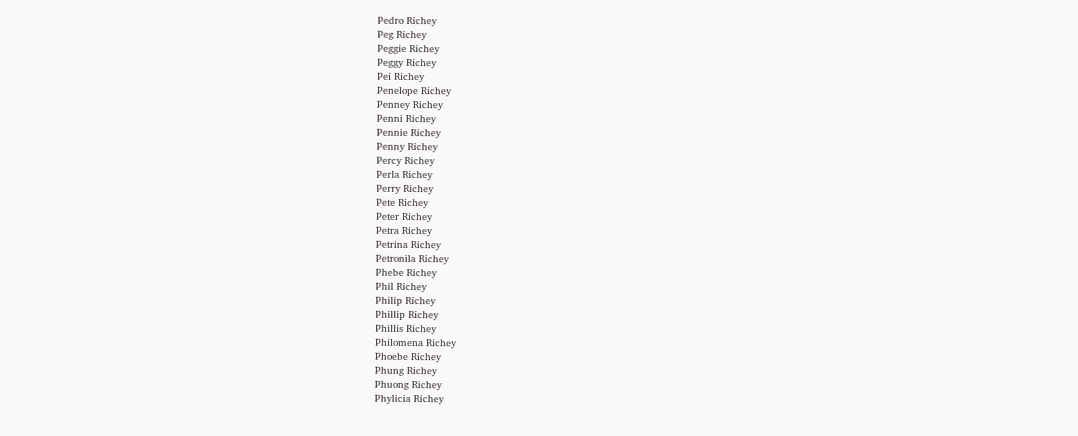Pedro Richey
Peg Richey
Peggie Richey
Peggy Richey
Pei Richey
Penelope Richey
Penney Richey
Penni Richey
Pennie Richey
Penny Richey
Percy Richey
Perla Richey
Perry Richey
Pete Richey
Peter Richey
Petra Richey
Petrina Richey
Petronila Richey
Phebe Richey
Phil Richey
Philip Richey
Phillip Richey
Phillis Richey
Philomena Richey
Phoebe Richey
Phung Richey
Phuong Richey
Phylicia Richey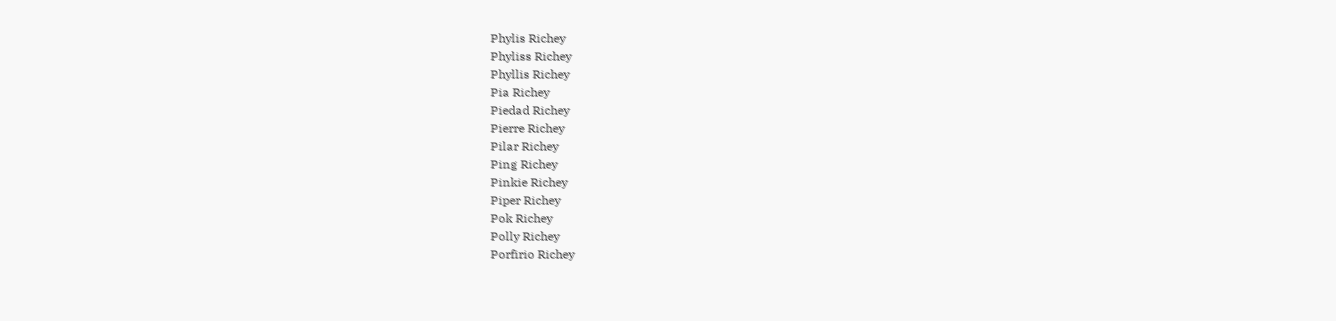Phylis Richey
Phyliss Richey
Phyllis Richey
Pia Richey
Piedad Richey
Pierre Richey
Pilar Richey
Ping Richey
Pinkie Richey
Piper Richey
Pok Richey
Polly Richey
Porfirio Richey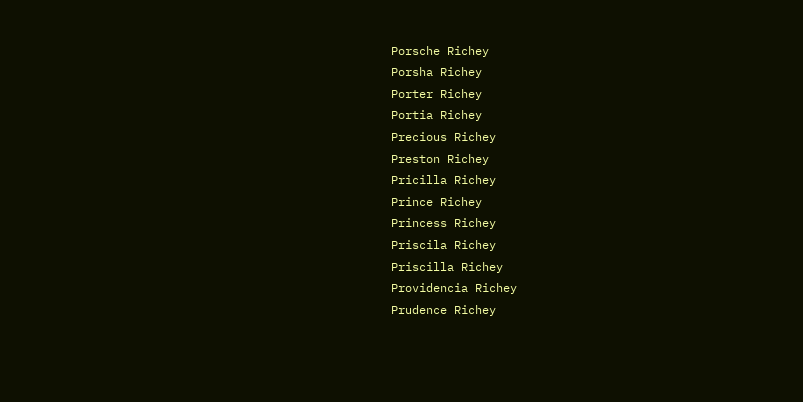Porsche Richey
Porsha Richey
Porter Richey
Portia Richey
Precious Richey
Preston Richey
Pricilla Richey
Prince Richey
Princess Richey
Priscila Richey
Priscilla Richey
Providencia Richey
Prudence Richey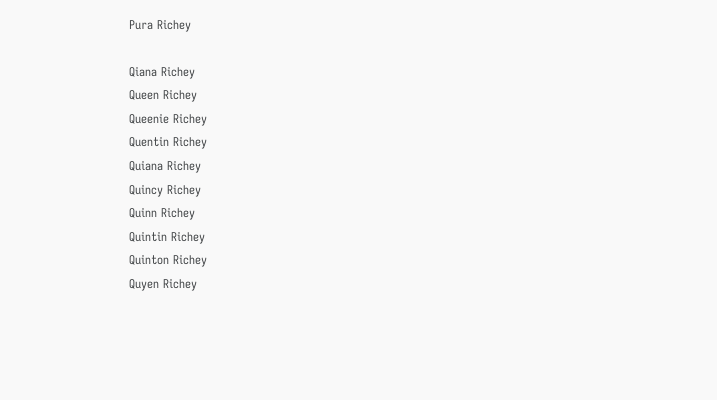Pura Richey

Qiana Richey
Queen Richey
Queenie Richey
Quentin Richey
Quiana Richey
Quincy Richey
Quinn Richey
Quintin Richey
Quinton Richey
Quyen Richey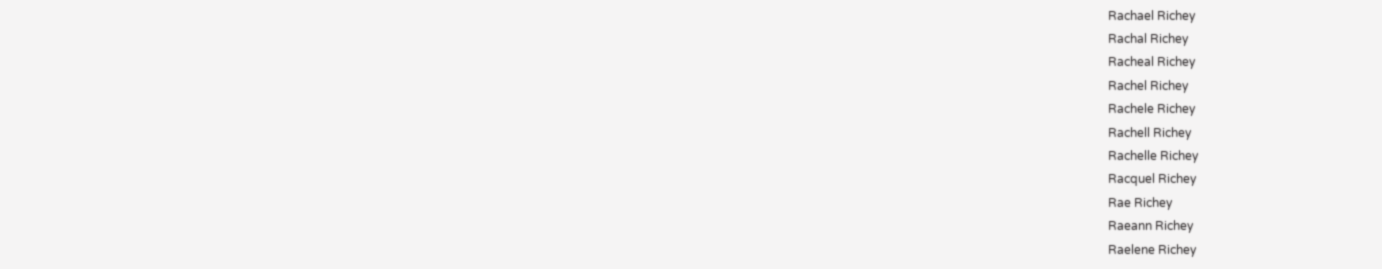Rachael Richey
Rachal Richey
Racheal Richey
Rachel Richey
Rachele Richey
Rachell Richey
Rachelle Richey
Racquel Richey
Rae Richey
Raeann Richey
Raelene Richey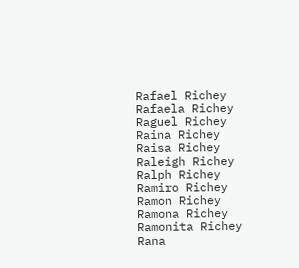Rafael Richey
Rafaela Richey
Raguel Richey
Raina Richey
Raisa Richey
Raleigh Richey
Ralph Richey
Ramiro Richey
Ramon Richey
Ramona Richey
Ramonita Richey
Rana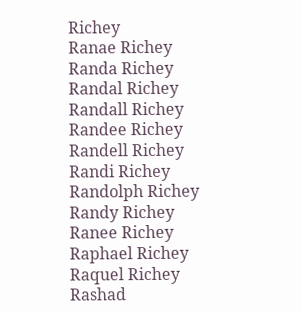Richey
Ranae Richey
Randa Richey
Randal Richey
Randall Richey
Randee Richey
Randell Richey
Randi Richey
Randolph Richey
Randy Richey
Ranee Richey
Raphael Richey
Raquel Richey
Rashad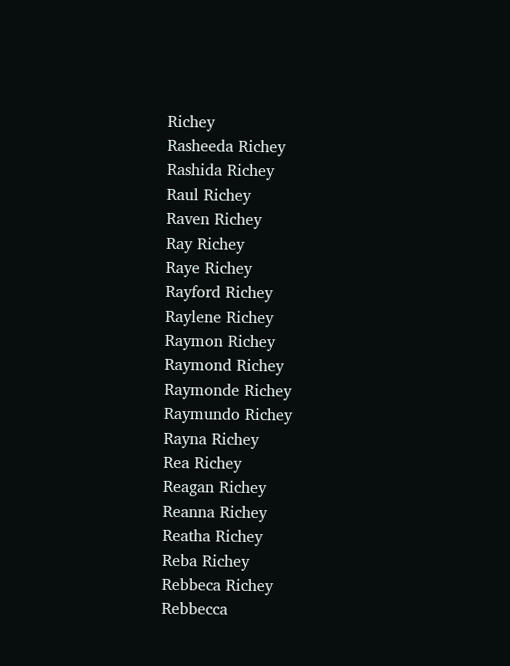Richey
Rasheeda Richey
Rashida Richey
Raul Richey
Raven Richey
Ray Richey
Raye Richey
Rayford Richey
Raylene Richey
Raymon Richey
Raymond Richey
Raymonde Richey
Raymundo Richey
Rayna Richey
Rea Richey
Reagan Richey
Reanna Richey
Reatha Richey
Reba Richey
Rebbeca Richey
Rebbecca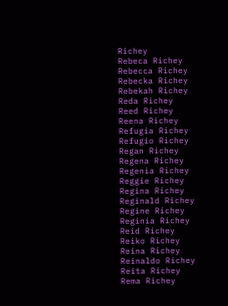Richey
Rebeca Richey
Rebecca Richey
Rebecka Richey
Rebekah Richey
Reda Richey
Reed Richey
Reena Richey
Refugia Richey
Refugio Richey
Regan Richey
Regena Richey
Regenia Richey
Reggie Richey
Regina Richey
Reginald Richey
Regine Richey
Reginia Richey
Reid Richey
Reiko Richey
Reina Richey
Reinaldo Richey
Reita Richey
Rema Richey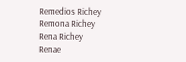Remedios Richey
Remona Richey
Rena Richey
Renae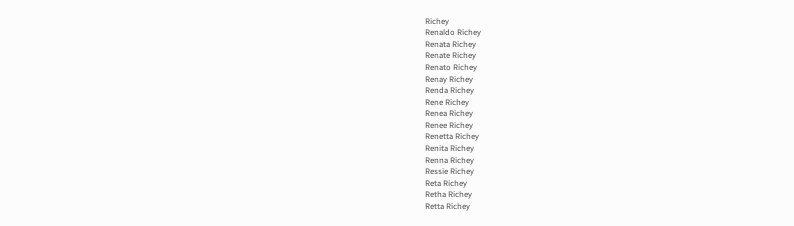Richey
Renaldo Richey
Renata Richey
Renate Richey
Renato Richey
Renay Richey
Renda Richey
Rene Richey
Renea Richey
Renee Richey
Renetta Richey
Renita Richey
Renna Richey
Ressie Richey
Reta Richey
Retha Richey
Retta Richey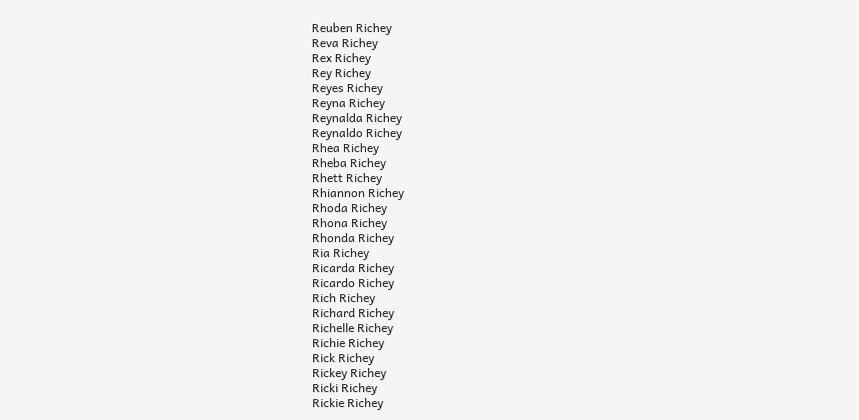Reuben Richey
Reva Richey
Rex Richey
Rey Richey
Reyes Richey
Reyna Richey
Reynalda Richey
Reynaldo Richey
Rhea Richey
Rheba Richey
Rhett Richey
Rhiannon Richey
Rhoda Richey
Rhona Richey
Rhonda Richey
Ria Richey
Ricarda Richey
Ricardo Richey
Rich Richey
Richard Richey
Richelle Richey
Richie Richey
Rick Richey
Rickey Richey
Ricki Richey
Rickie Richey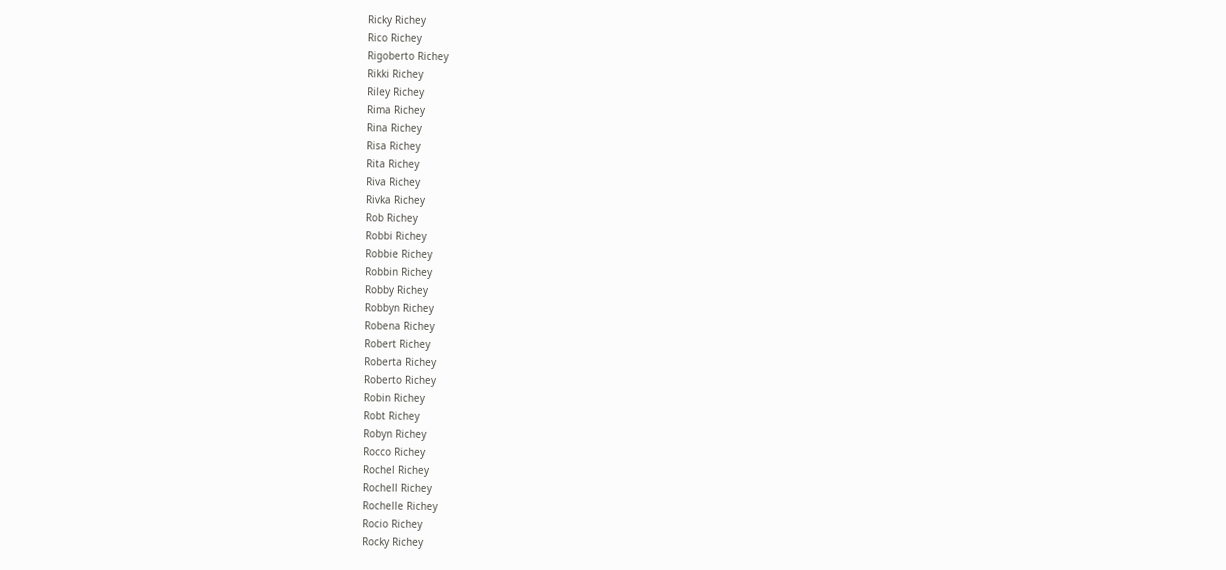Ricky Richey
Rico Richey
Rigoberto Richey
Rikki Richey
Riley Richey
Rima Richey
Rina Richey
Risa Richey
Rita Richey
Riva Richey
Rivka Richey
Rob Richey
Robbi Richey
Robbie Richey
Robbin Richey
Robby Richey
Robbyn Richey
Robena Richey
Robert Richey
Roberta Richey
Roberto Richey
Robin Richey
Robt Richey
Robyn Richey
Rocco Richey
Rochel Richey
Rochell Richey
Rochelle Richey
Rocio Richey
Rocky Richey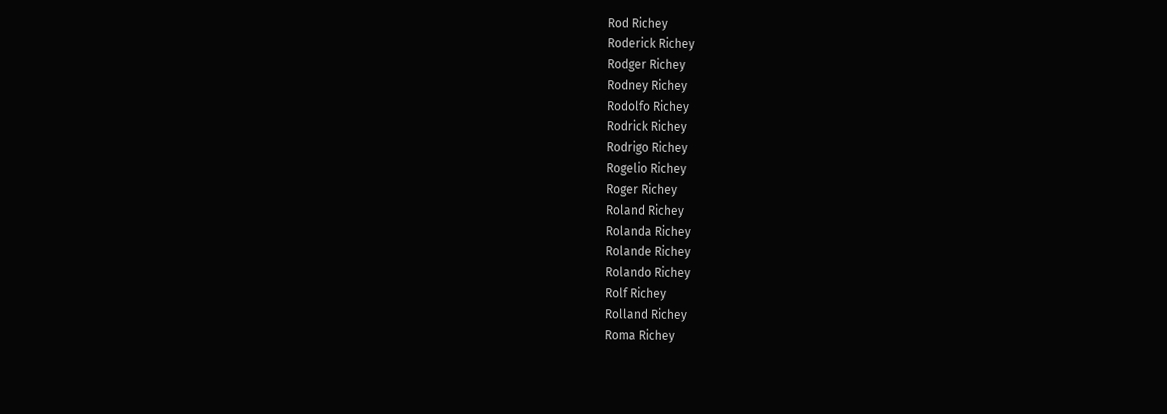Rod Richey
Roderick Richey
Rodger Richey
Rodney Richey
Rodolfo Richey
Rodrick Richey
Rodrigo Richey
Rogelio Richey
Roger Richey
Roland Richey
Rolanda Richey
Rolande Richey
Rolando Richey
Rolf Richey
Rolland Richey
Roma Richey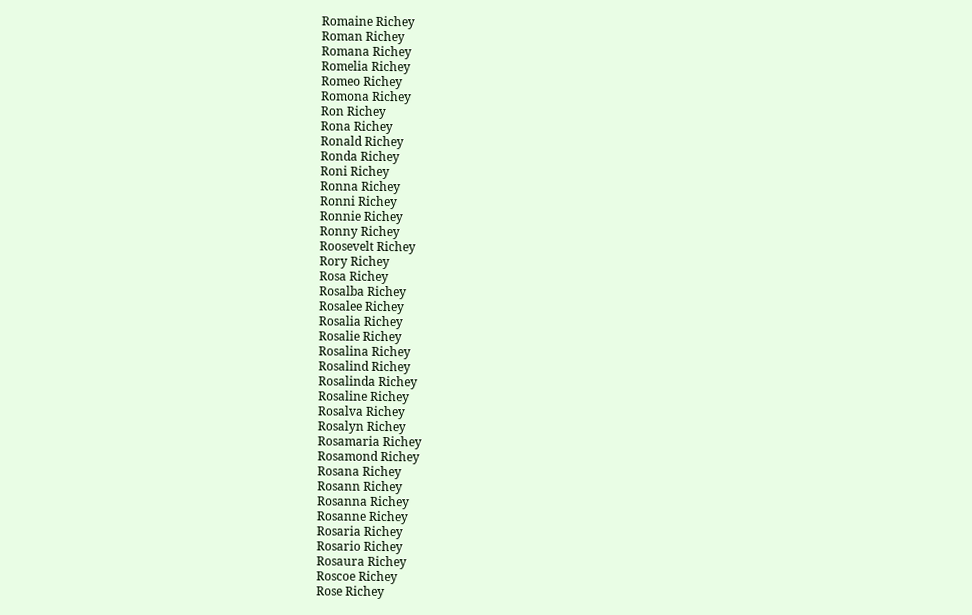Romaine Richey
Roman Richey
Romana Richey
Romelia Richey
Romeo Richey
Romona Richey
Ron Richey
Rona Richey
Ronald Richey
Ronda Richey
Roni Richey
Ronna Richey
Ronni Richey
Ronnie Richey
Ronny Richey
Roosevelt Richey
Rory Richey
Rosa Richey
Rosalba Richey
Rosalee Richey
Rosalia Richey
Rosalie Richey
Rosalina Richey
Rosalind Richey
Rosalinda Richey
Rosaline Richey
Rosalva Richey
Rosalyn Richey
Rosamaria Richey
Rosamond Richey
Rosana Richey
Rosann Richey
Rosanna Richey
Rosanne Richey
Rosaria Richey
Rosario Richey
Rosaura Richey
Roscoe Richey
Rose Richey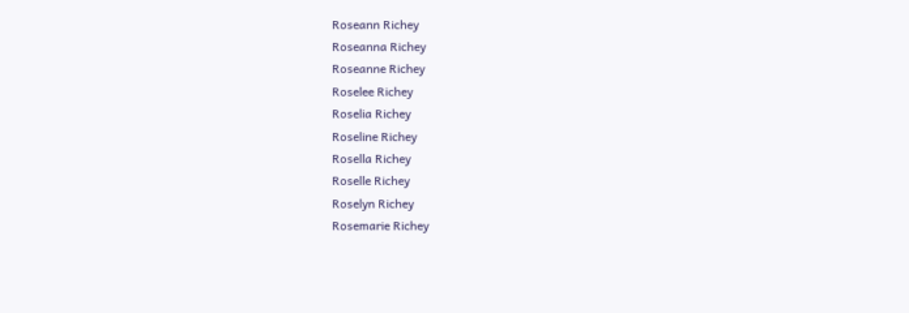Roseann Richey
Roseanna Richey
Roseanne Richey
Roselee Richey
Roselia Richey
Roseline Richey
Rosella Richey
Roselle Richey
Roselyn Richey
Rosemarie Richey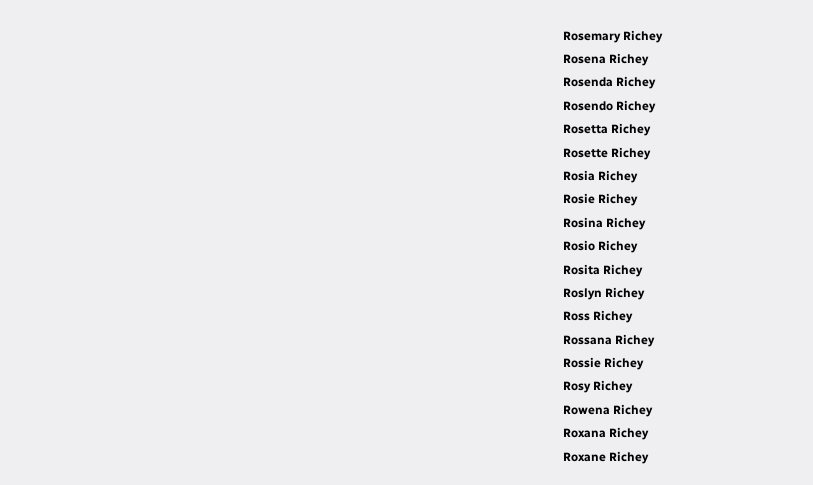Rosemary Richey
Rosena Richey
Rosenda Richey
Rosendo Richey
Rosetta Richey
Rosette Richey
Rosia Richey
Rosie Richey
Rosina Richey
Rosio Richey
Rosita Richey
Roslyn Richey
Ross Richey
Rossana Richey
Rossie Richey
Rosy Richey
Rowena Richey
Roxana Richey
Roxane Richey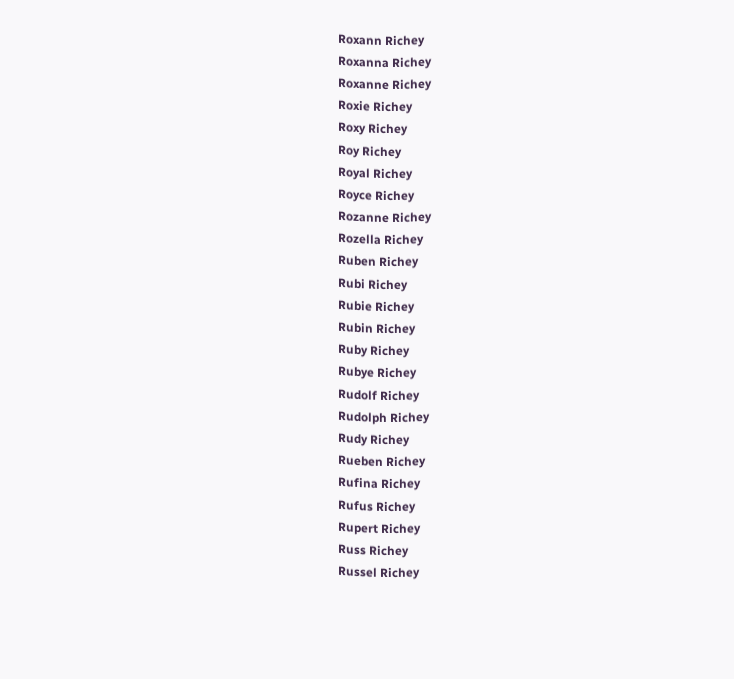Roxann Richey
Roxanna Richey
Roxanne Richey
Roxie Richey
Roxy Richey
Roy Richey
Royal Richey
Royce Richey
Rozanne Richey
Rozella Richey
Ruben Richey
Rubi Richey
Rubie Richey
Rubin Richey
Ruby Richey
Rubye Richey
Rudolf Richey
Rudolph Richey
Rudy Richey
Rueben Richey
Rufina Richey
Rufus Richey
Rupert Richey
Russ Richey
Russel Richey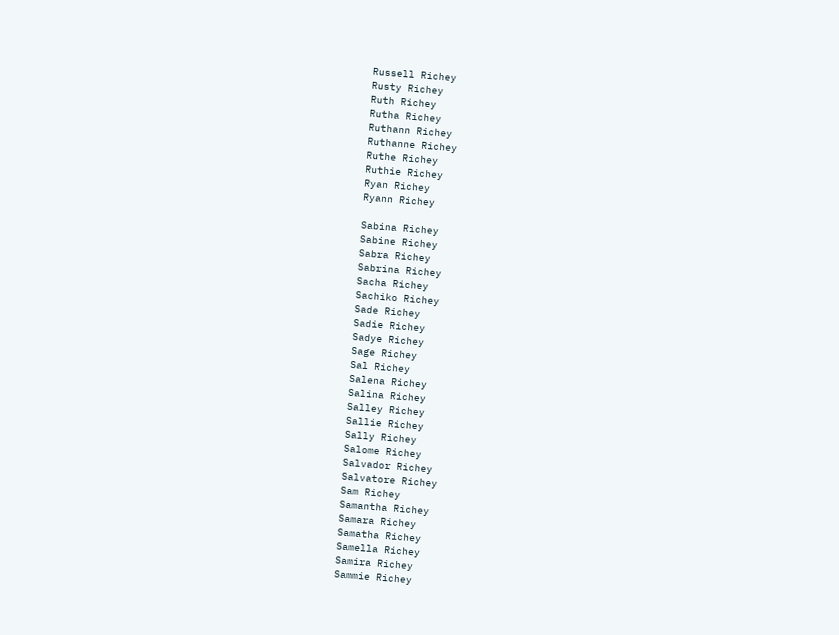Russell Richey
Rusty Richey
Ruth Richey
Rutha Richey
Ruthann Richey
Ruthanne Richey
Ruthe Richey
Ruthie Richey
Ryan Richey
Ryann Richey

Sabina Richey
Sabine Richey
Sabra Richey
Sabrina Richey
Sacha Richey
Sachiko Richey
Sade Richey
Sadie Richey
Sadye Richey
Sage Richey
Sal Richey
Salena Richey
Salina Richey
Salley Richey
Sallie Richey
Sally Richey
Salome Richey
Salvador Richey
Salvatore Richey
Sam Richey
Samantha Richey
Samara Richey
Samatha Richey
Samella Richey
Samira Richey
Sammie Richey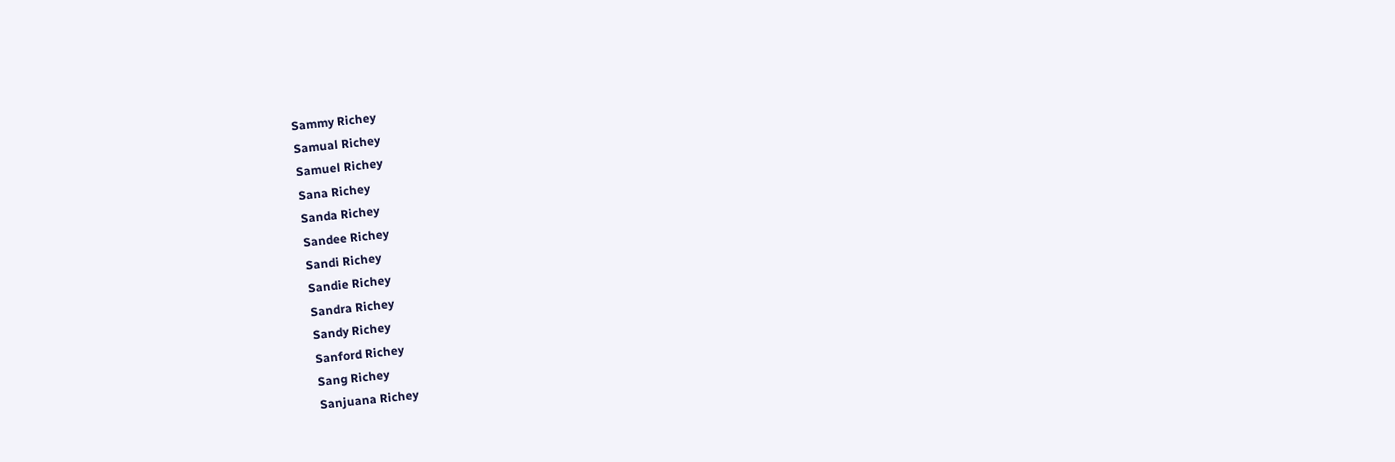Sammy Richey
Samual Richey
Samuel Richey
Sana Richey
Sanda Richey
Sandee Richey
Sandi Richey
Sandie Richey
Sandra Richey
Sandy Richey
Sanford Richey
Sang Richey
Sanjuana Richey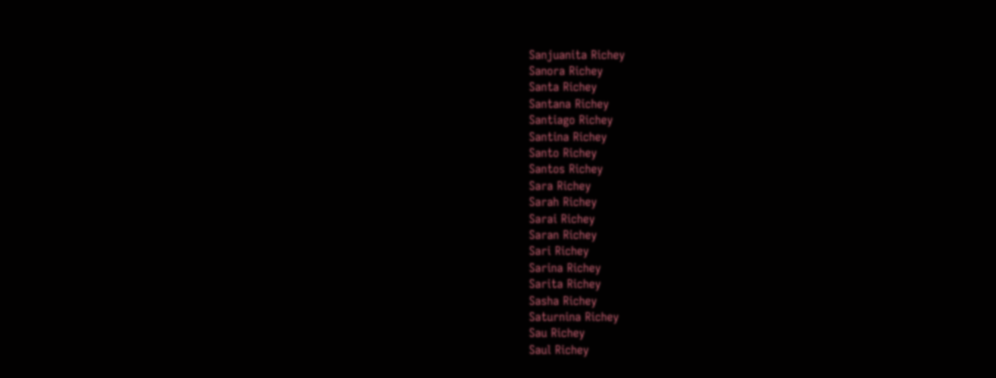Sanjuanita Richey
Sanora Richey
Santa Richey
Santana Richey
Santiago Richey
Santina Richey
Santo Richey
Santos Richey
Sara Richey
Sarah Richey
Sarai Richey
Saran Richey
Sari Richey
Sarina Richey
Sarita Richey
Sasha Richey
Saturnina Richey
Sau Richey
Saul Richey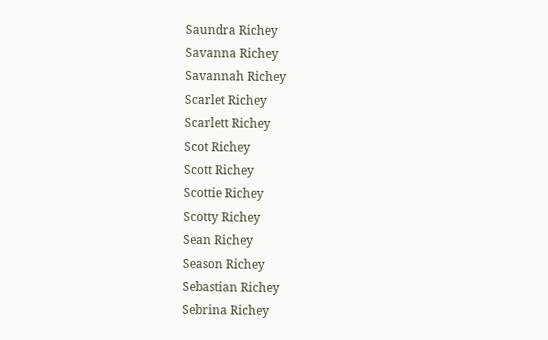Saundra Richey
Savanna Richey
Savannah Richey
Scarlet Richey
Scarlett Richey
Scot Richey
Scott Richey
Scottie Richey
Scotty Richey
Sean Richey
Season Richey
Sebastian Richey
Sebrina Richey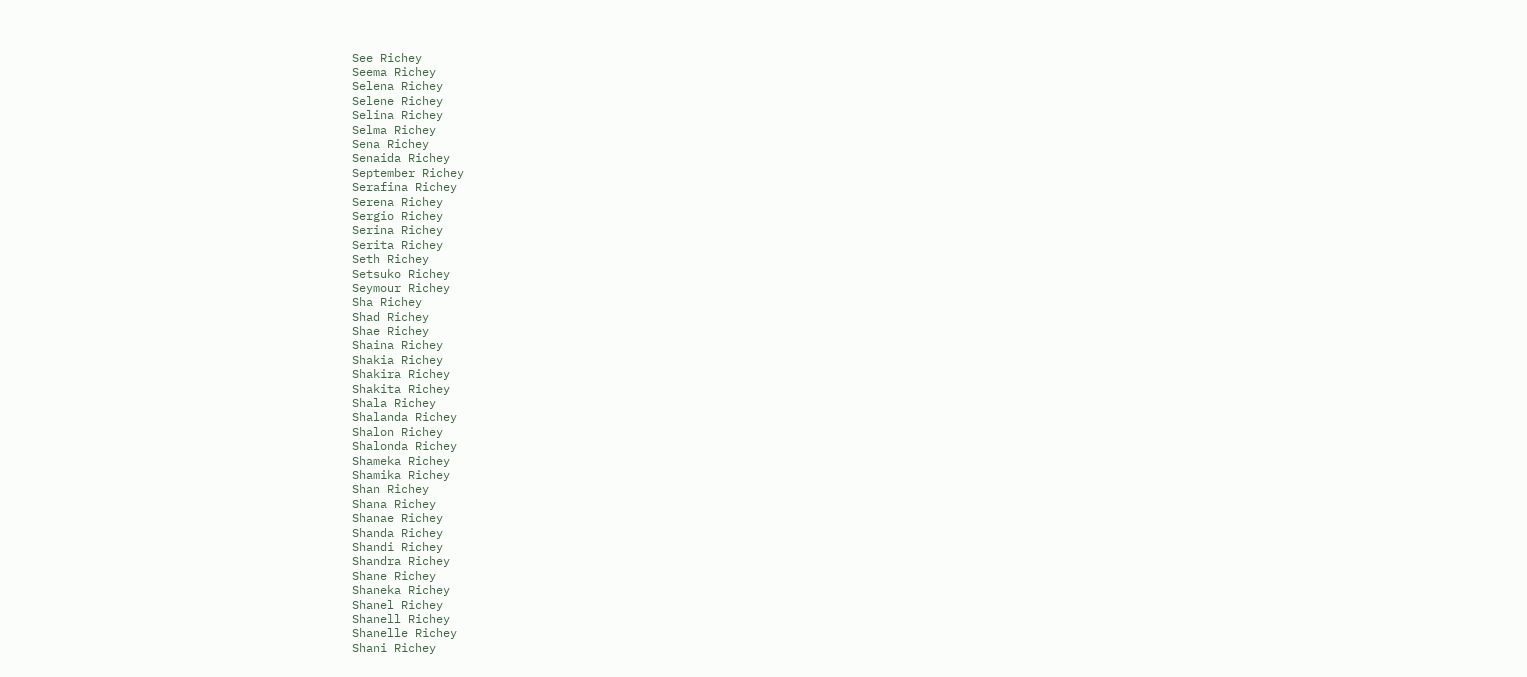See Richey
Seema Richey
Selena Richey
Selene Richey
Selina Richey
Selma Richey
Sena Richey
Senaida Richey
September Richey
Serafina Richey
Serena Richey
Sergio Richey
Serina Richey
Serita Richey
Seth Richey
Setsuko Richey
Seymour Richey
Sha Richey
Shad Richey
Shae Richey
Shaina Richey
Shakia Richey
Shakira Richey
Shakita Richey
Shala Richey
Shalanda Richey
Shalon Richey
Shalonda Richey
Shameka Richey
Shamika Richey
Shan Richey
Shana Richey
Shanae Richey
Shanda Richey
Shandi Richey
Shandra Richey
Shane Richey
Shaneka Richey
Shanel Richey
Shanell Richey
Shanelle Richey
Shani Richey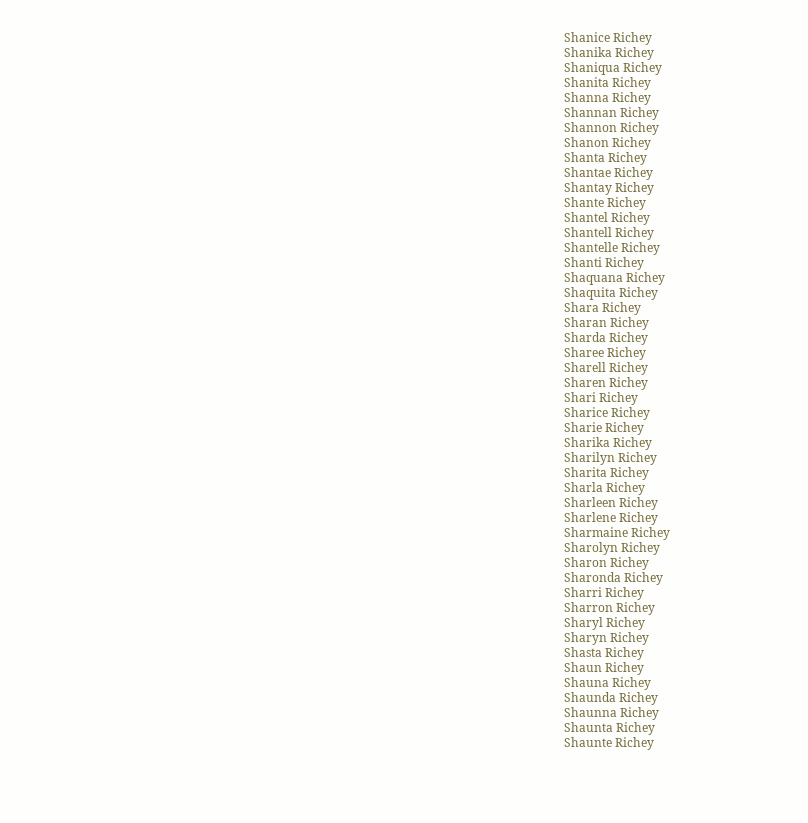Shanice Richey
Shanika Richey
Shaniqua Richey
Shanita Richey
Shanna Richey
Shannan Richey
Shannon Richey
Shanon Richey
Shanta Richey
Shantae Richey
Shantay Richey
Shante Richey
Shantel Richey
Shantell Richey
Shantelle Richey
Shanti Richey
Shaquana Richey
Shaquita Richey
Shara Richey
Sharan Richey
Sharda Richey
Sharee Richey
Sharell Richey
Sharen Richey
Shari Richey
Sharice Richey
Sharie Richey
Sharika Richey
Sharilyn Richey
Sharita Richey
Sharla Richey
Sharleen Richey
Sharlene Richey
Sharmaine Richey
Sharolyn Richey
Sharon Richey
Sharonda Richey
Sharri Richey
Sharron Richey
Sharyl Richey
Sharyn Richey
Shasta Richey
Shaun Richey
Shauna Richey
Shaunda Richey
Shaunna Richey
Shaunta Richey
Shaunte Richey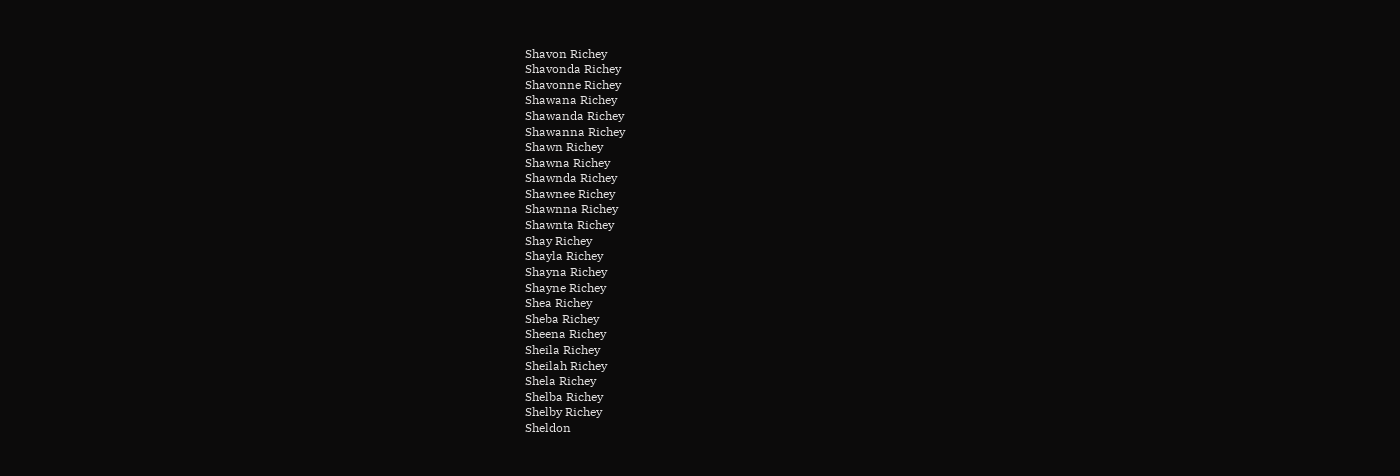Shavon Richey
Shavonda Richey
Shavonne Richey
Shawana Richey
Shawanda Richey
Shawanna Richey
Shawn Richey
Shawna Richey
Shawnda Richey
Shawnee Richey
Shawnna Richey
Shawnta Richey
Shay Richey
Shayla Richey
Shayna Richey
Shayne Richey
Shea Richey
Sheba Richey
Sheena Richey
Sheila Richey
Sheilah Richey
Shela Richey
Shelba Richey
Shelby Richey
Sheldon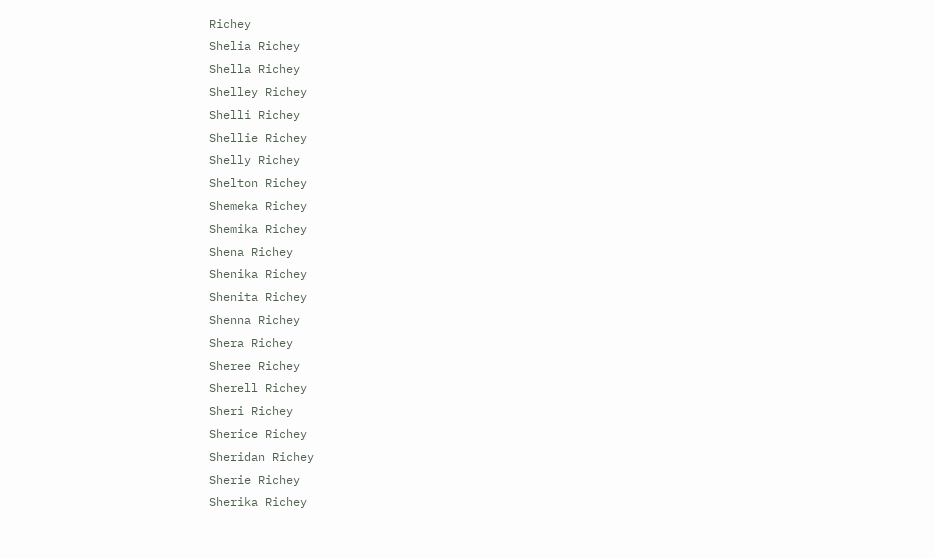Richey
Shelia Richey
Shella Richey
Shelley Richey
Shelli Richey
Shellie Richey
Shelly Richey
Shelton Richey
Shemeka Richey
Shemika Richey
Shena Richey
Shenika Richey
Shenita Richey
Shenna Richey
Shera Richey
Sheree Richey
Sherell Richey
Sheri Richey
Sherice Richey
Sheridan Richey
Sherie Richey
Sherika Richey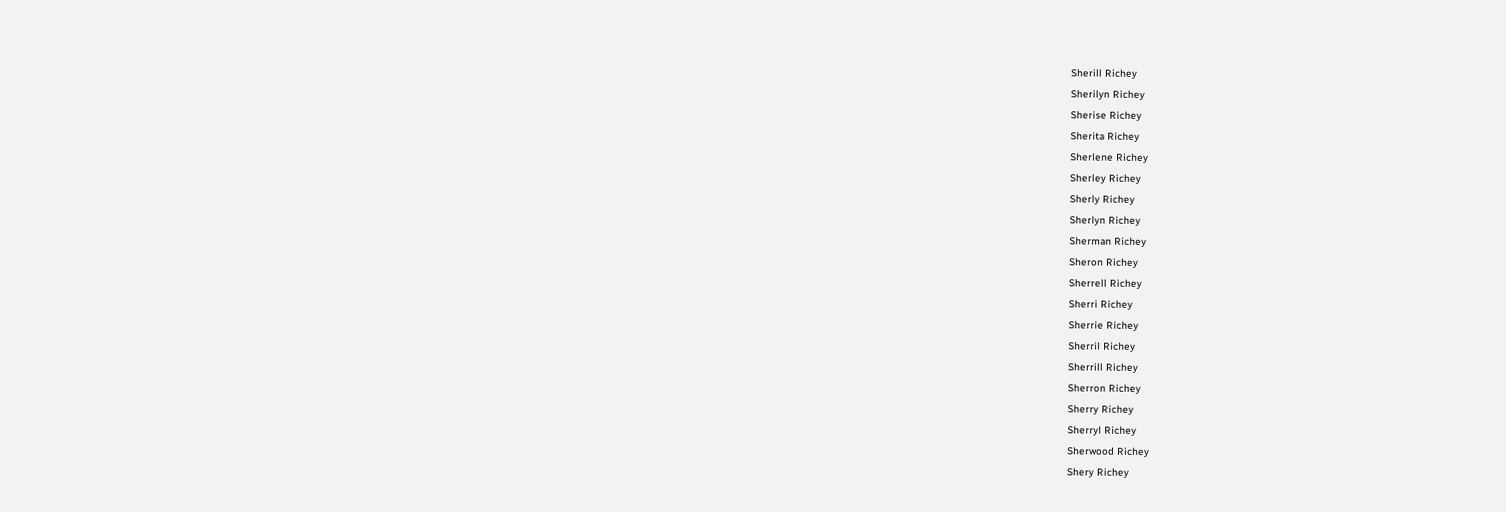Sherill Richey
Sherilyn Richey
Sherise Richey
Sherita Richey
Sherlene Richey
Sherley Richey
Sherly Richey
Sherlyn Richey
Sherman Richey
Sheron Richey
Sherrell Richey
Sherri Richey
Sherrie Richey
Sherril Richey
Sherrill Richey
Sherron Richey
Sherry Richey
Sherryl Richey
Sherwood Richey
Shery Richey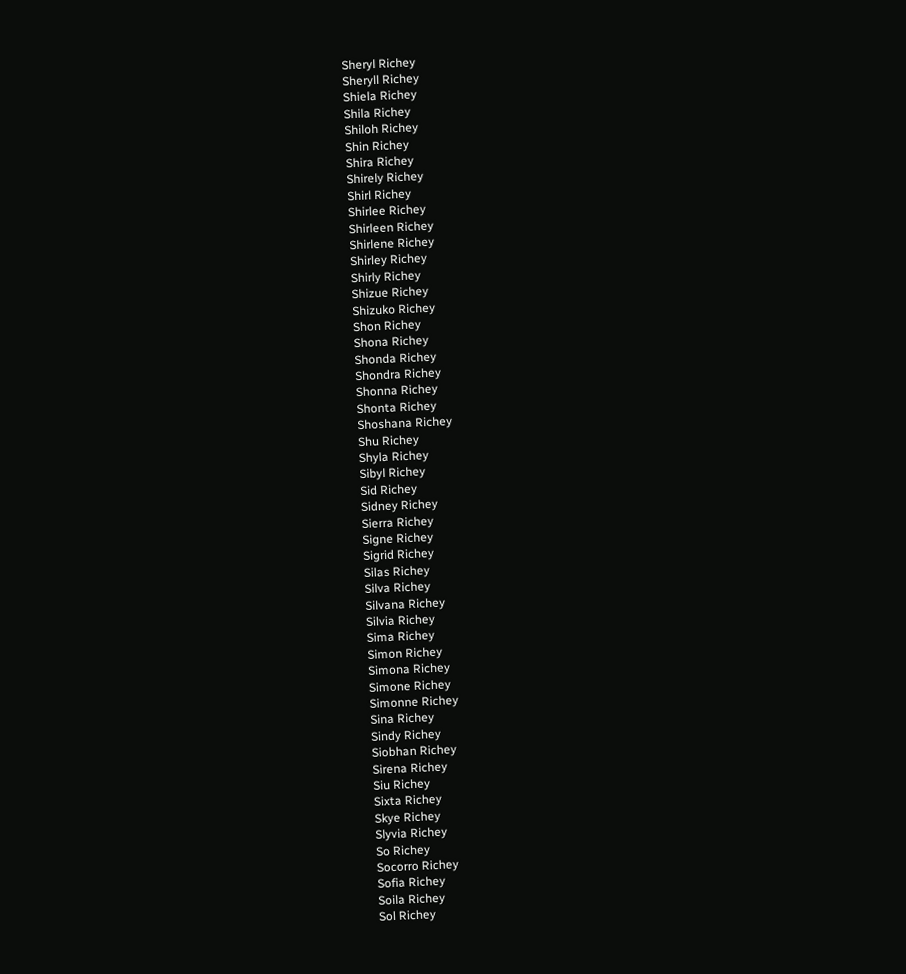Sheryl Richey
Sheryll Richey
Shiela Richey
Shila Richey
Shiloh Richey
Shin Richey
Shira Richey
Shirely Richey
Shirl Richey
Shirlee Richey
Shirleen Richey
Shirlene Richey
Shirley Richey
Shirly Richey
Shizue Richey
Shizuko Richey
Shon Richey
Shona Richey
Shonda Richey
Shondra Richey
Shonna Richey
Shonta Richey
Shoshana Richey
Shu Richey
Shyla Richey
Sibyl Richey
Sid Richey
Sidney Richey
Sierra Richey
Signe Richey
Sigrid Richey
Silas Richey
Silva Richey
Silvana Richey
Silvia Richey
Sima Richey
Simon Richey
Simona Richey
Simone Richey
Simonne Richey
Sina Richey
Sindy Richey
Siobhan Richey
Sirena Richey
Siu Richey
Sixta Richey
Skye Richey
Slyvia Richey
So Richey
Socorro Richey
Sofia Richey
Soila Richey
Sol Richey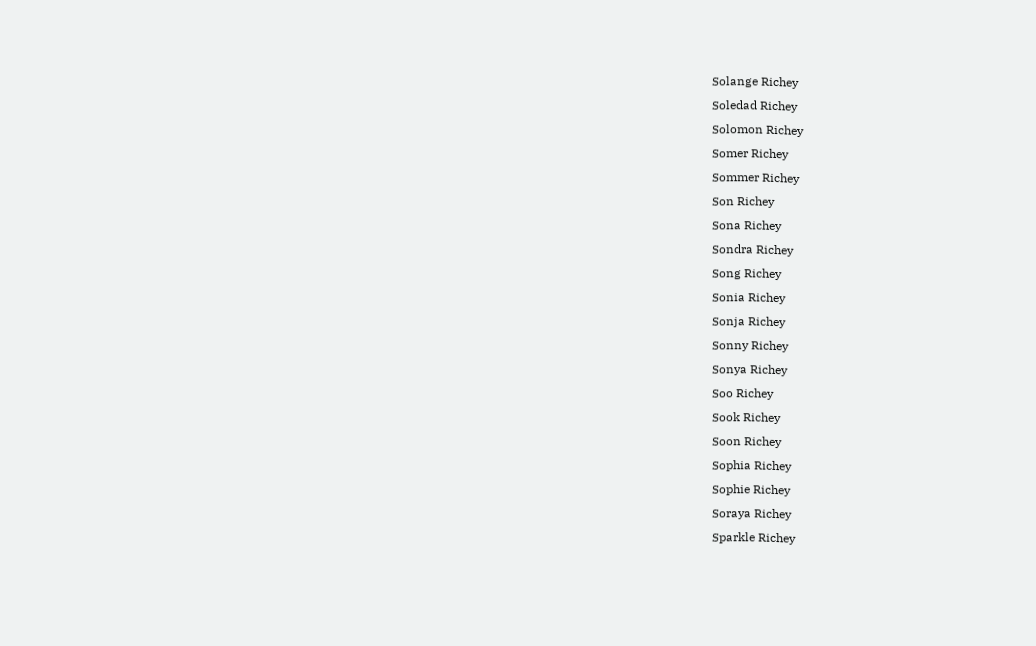Solange Richey
Soledad Richey
Solomon Richey
Somer Richey
Sommer Richey
Son Richey
Sona Richey
Sondra Richey
Song Richey
Sonia Richey
Sonja Richey
Sonny Richey
Sonya Richey
Soo Richey
Sook Richey
Soon Richey
Sophia Richey
Sophie Richey
Soraya Richey
Sparkle Richey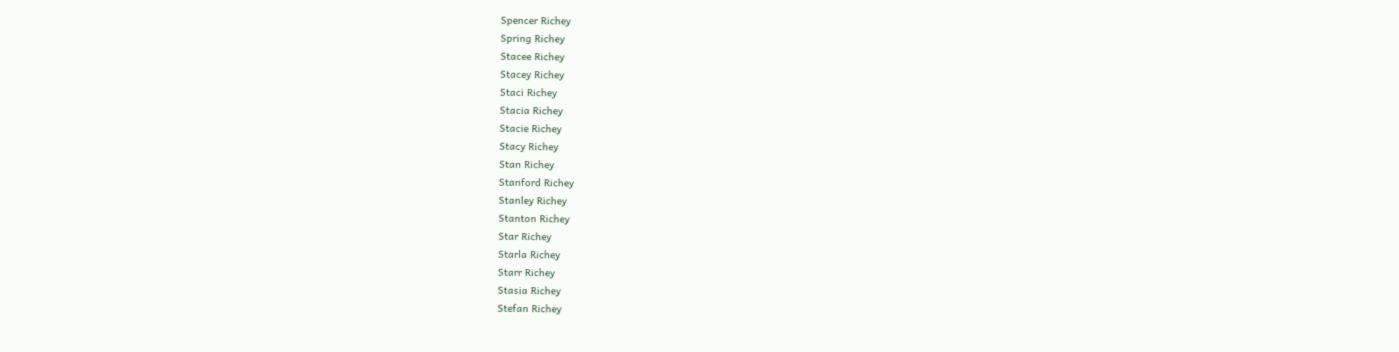Spencer Richey
Spring Richey
Stacee Richey
Stacey Richey
Staci Richey
Stacia Richey
Stacie Richey
Stacy Richey
Stan Richey
Stanford Richey
Stanley Richey
Stanton Richey
Star Richey
Starla Richey
Starr Richey
Stasia Richey
Stefan Richey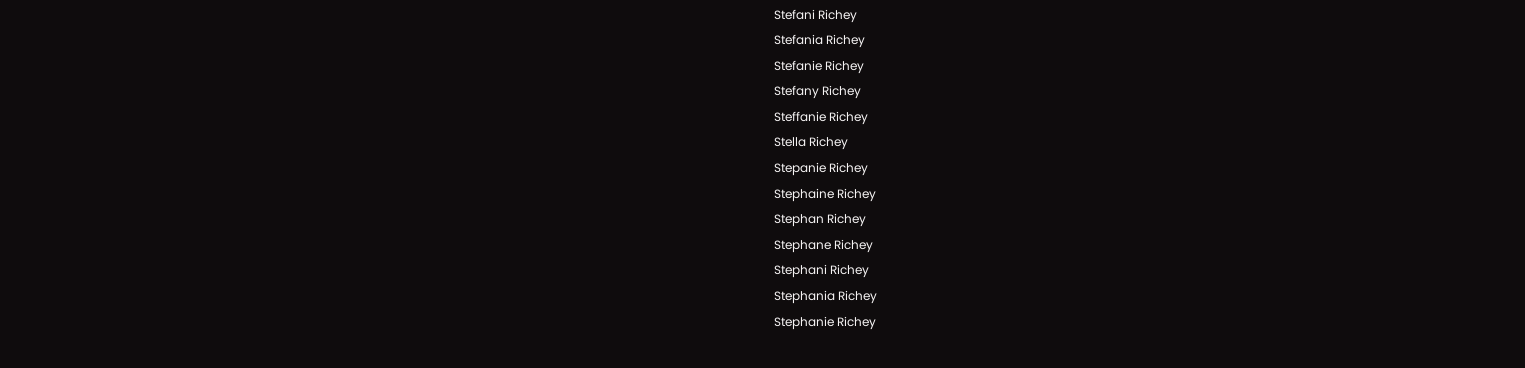Stefani Richey
Stefania Richey
Stefanie Richey
Stefany Richey
Steffanie Richey
Stella Richey
Stepanie Richey
Stephaine Richey
Stephan Richey
Stephane Richey
Stephani Richey
Stephania Richey
Stephanie Richey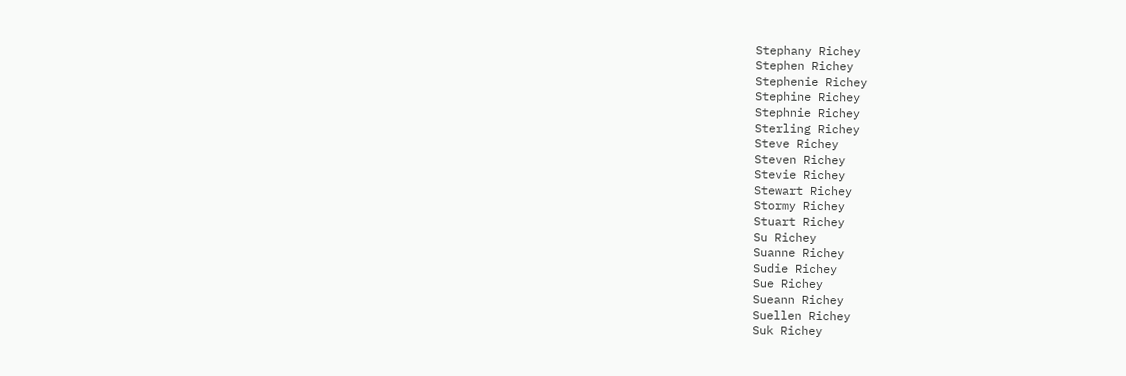Stephany Richey
Stephen Richey
Stephenie Richey
Stephine Richey
Stephnie Richey
Sterling Richey
Steve Richey
Steven Richey
Stevie Richey
Stewart Richey
Stormy Richey
Stuart Richey
Su Richey
Suanne Richey
Sudie Richey
Sue Richey
Sueann Richey
Suellen Richey
Suk Richey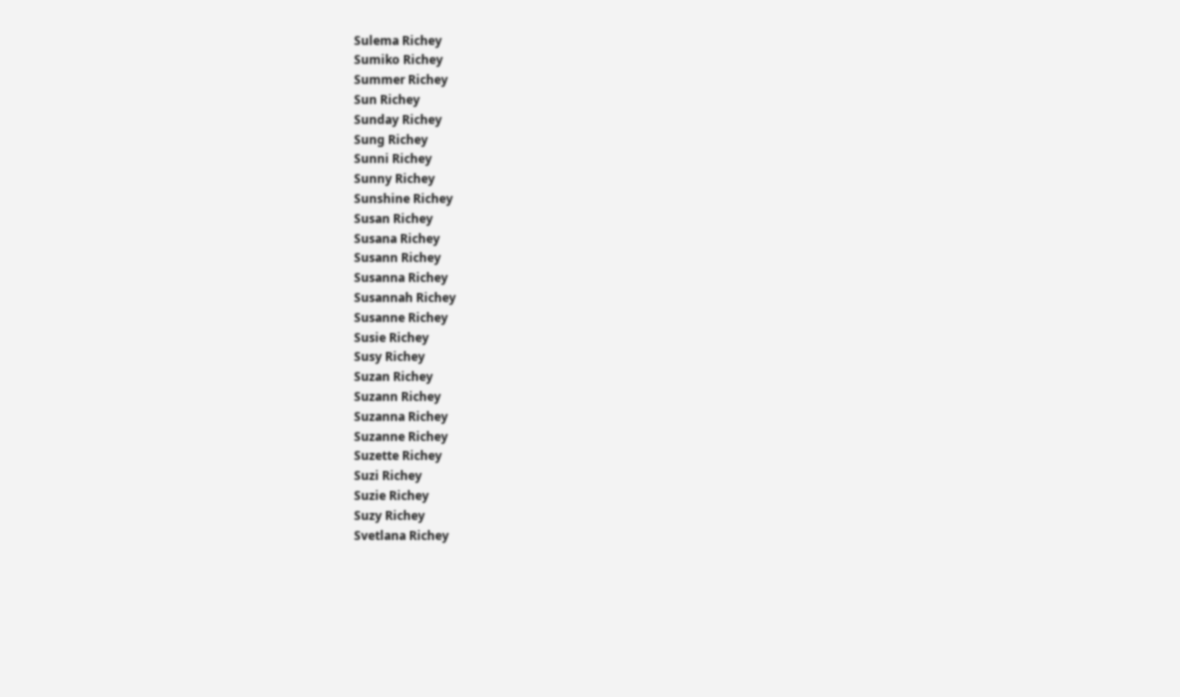Sulema Richey
Sumiko Richey
Summer Richey
Sun Richey
Sunday Richey
Sung Richey
Sunni Richey
Sunny Richey
Sunshine Richey
Susan Richey
Susana Richey
Susann Richey
Susanna Richey
Susannah Richey
Susanne Richey
Susie Richey
Susy Richey
Suzan Richey
Suzann Richey
Suzanna Richey
Suzanne Richey
Suzette Richey
Suzi Richey
Suzie Richey
Suzy Richey
Svetlana Richey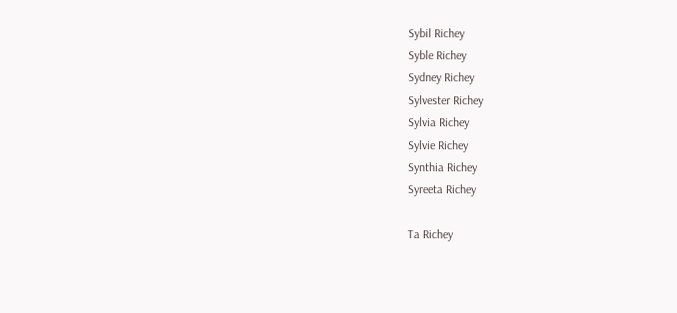Sybil Richey
Syble Richey
Sydney Richey
Sylvester Richey
Sylvia Richey
Sylvie Richey
Synthia Richey
Syreeta Richey

Ta Richey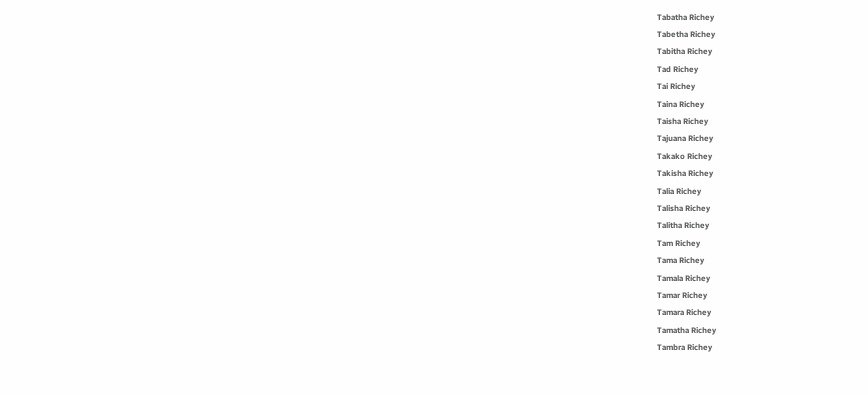Tabatha Richey
Tabetha Richey
Tabitha Richey
Tad Richey
Tai Richey
Taina Richey
Taisha Richey
Tajuana Richey
Takako Richey
Takisha Richey
Talia Richey
Talisha Richey
Talitha Richey
Tam Richey
Tama Richey
Tamala Richey
Tamar Richey
Tamara Richey
Tamatha Richey
Tambra Richey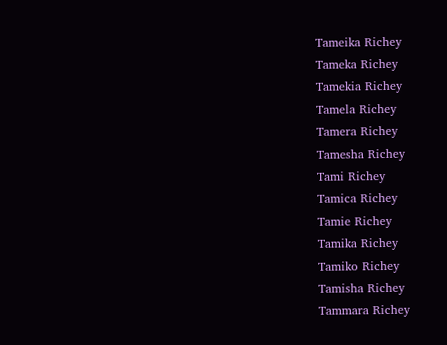Tameika Richey
Tameka Richey
Tamekia Richey
Tamela Richey
Tamera Richey
Tamesha Richey
Tami Richey
Tamica Richey
Tamie Richey
Tamika Richey
Tamiko Richey
Tamisha Richey
Tammara Richey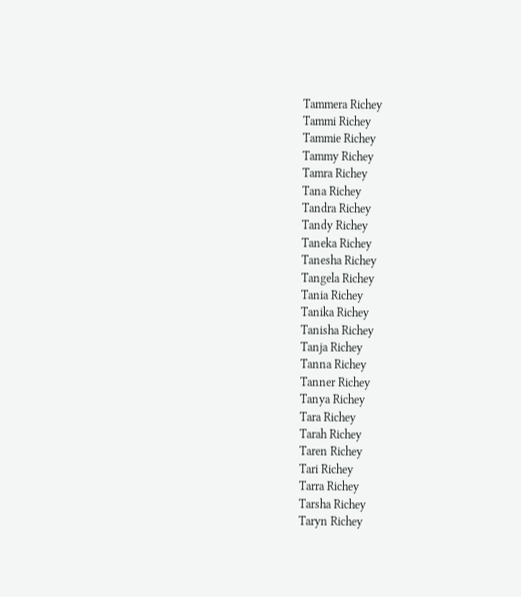Tammera Richey
Tammi Richey
Tammie Richey
Tammy Richey
Tamra Richey
Tana Richey
Tandra Richey
Tandy Richey
Taneka Richey
Tanesha Richey
Tangela Richey
Tania Richey
Tanika Richey
Tanisha Richey
Tanja Richey
Tanna Richey
Tanner Richey
Tanya Richey
Tara Richey
Tarah Richey
Taren Richey
Tari Richey
Tarra Richey
Tarsha Richey
Taryn Richey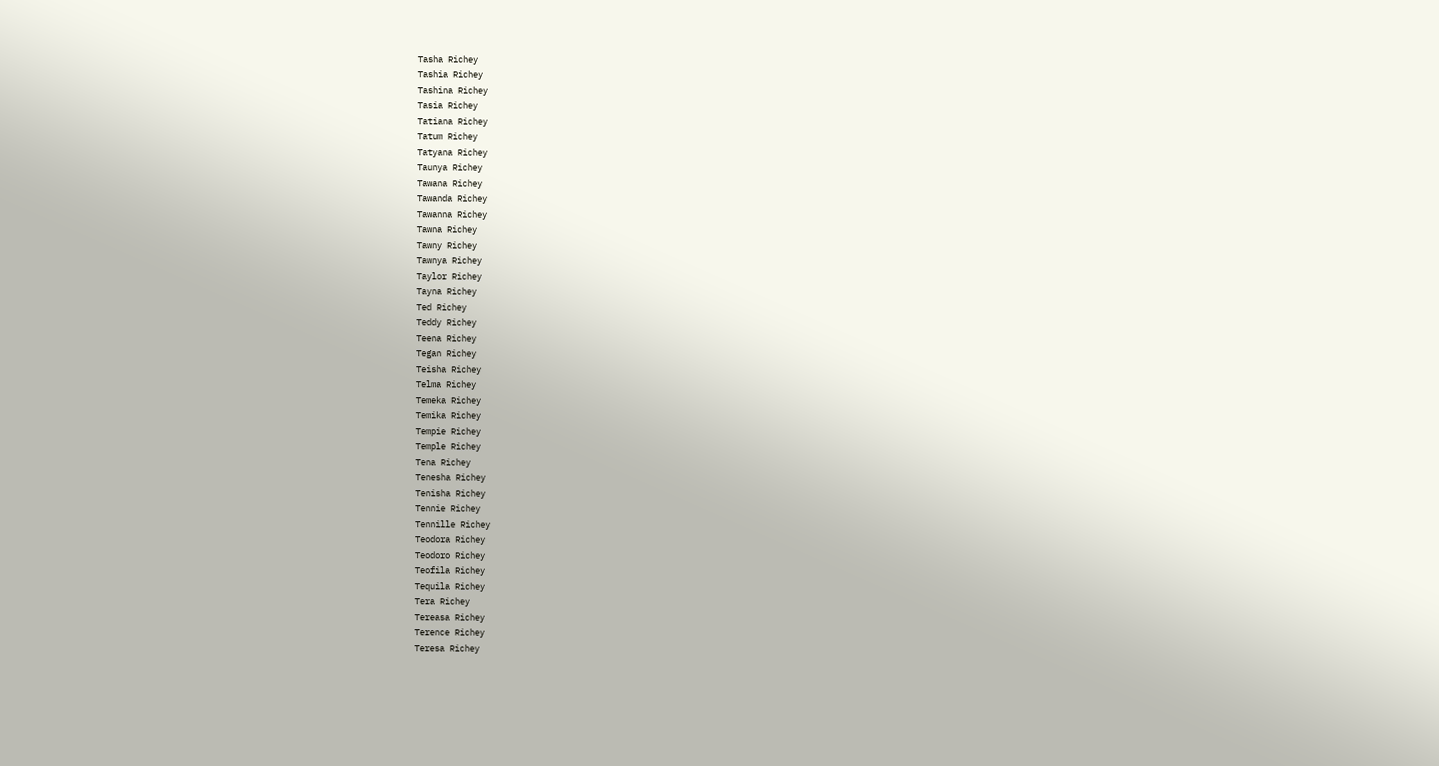Tasha Richey
Tashia Richey
Tashina Richey
Tasia Richey
Tatiana Richey
Tatum Richey
Tatyana Richey
Taunya Richey
Tawana Richey
Tawanda Richey
Tawanna Richey
Tawna Richey
Tawny Richey
Tawnya Richey
Taylor Richey
Tayna Richey
Ted Richey
Teddy Richey
Teena Richey
Tegan Richey
Teisha Richey
Telma Richey
Temeka Richey
Temika Richey
Tempie Richey
Temple Richey
Tena Richey
Tenesha Richey
Tenisha Richey
Tennie Richey
Tennille Richey
Teodora Richey
Teodoro Richey
Teofila Richey
Tequila Richey
Tera Richey
Tereasa Richey
Terence Richey
Teresa Richey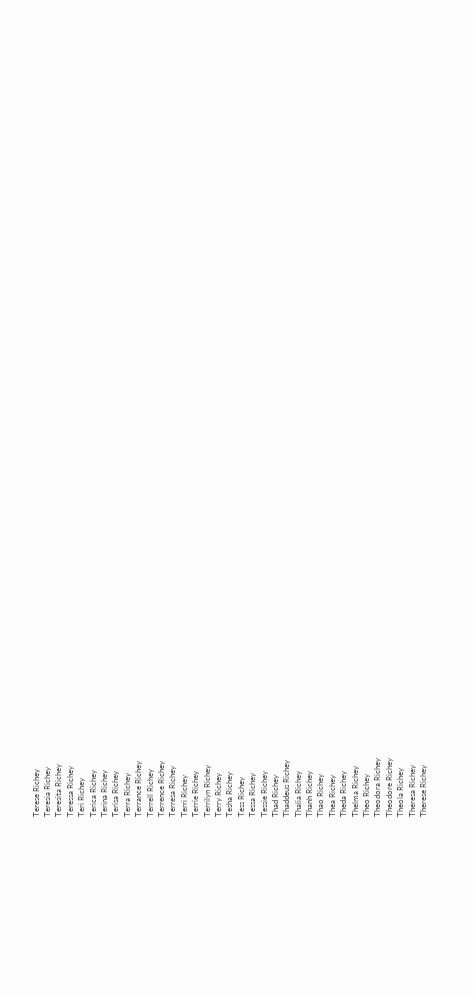Terese Richey
Teresia Richey
Teresita Richey
Teressa Richey
Teri Richey
Terica Richey
Terina Richey
Terisa Richey
Terra Richey
Terrance Richey
Terrell Richey
Terrence Richey
Terresa Richey
Terri Richey
Terrie Richey
Terrilyn Richey
Terry Richey
Tesha Richey
Tess Richey
Tessa Richey
Tessie Richey
Thad Richey
Thaddeus Richey
Thalia Richey
Thanh Richey
Thao Richey
Thea Richey
Theda Richey
Thelma Richey
Theo Richey
Theodora Richey
Theodore Richey
Theola Richey
Theresa Richey
Therese Richey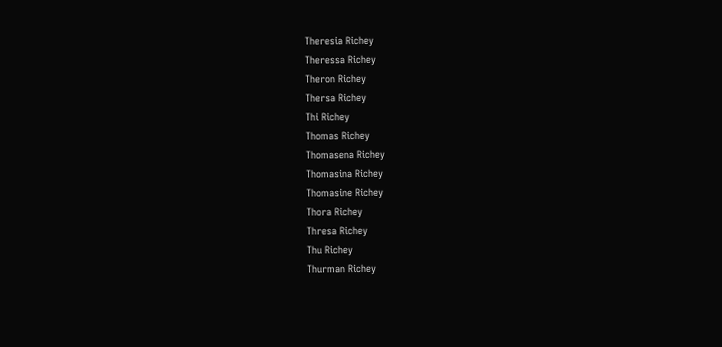Theresia Richey
Theressa Richey
Theron Richey
Thersa Richey
Thi Richey
Thomas Richey
Thomasena Richey
Thomasina Richey
Thomasine Richey
Thora Richey
Thresa Richey
Thu Richey
Thurman Richey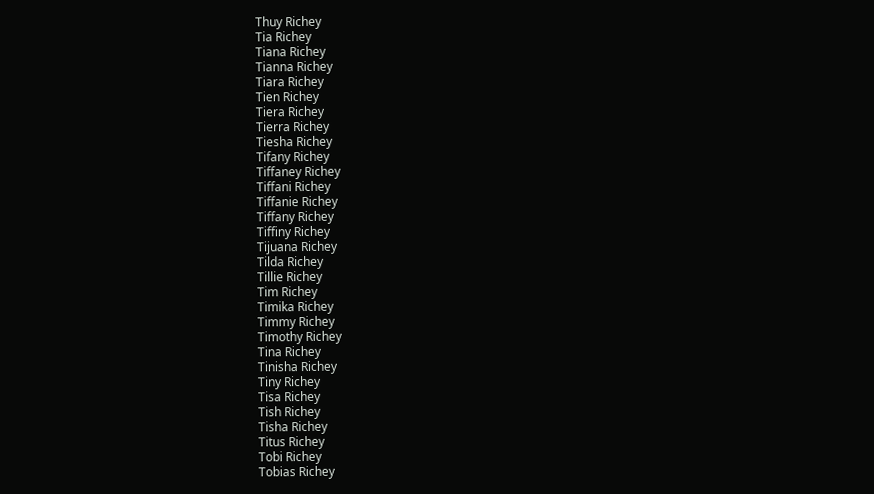Thuy Richey
Tia Richey
Tiana Richey
Tianna Richey
Tiara Richey
Tien Richey
Tiera Richey
Tierra Richey
Tiesha Richey
Tifany Richey
Tiffaney Richey
Tiffani Richey
Tiffanie Richey
Tiffany Richey
Tiffiny Richey
Tijuana Richey
Tilda Richey
Tillie Richey
Tim Richey
Timika Richey
Timmy Richey
Timothy Richey
Tina Richey
Tinisha Richey
Tiny Richey
Tisa Richey
Tish Richey
Tisha Richey
Titus Richey
Tobi Richey
Tobias Richey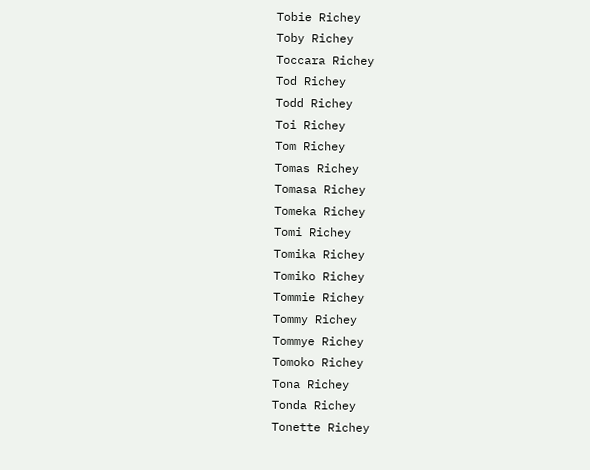Tobie Richey
Toby Richey
Toccara Richey
Tod Richey
Todd Richey
Toi Richey
Tom Richey
Tomas Richey
Tomasa Richey
Tomeka Richey
Tomi Richey
Tomika Richey
Tomiko Richey
Tommie Richey
Tommy Richey
Tommye Richey
Tomoko Richey
Tona Richey
Tonda Richey
Tonette Richey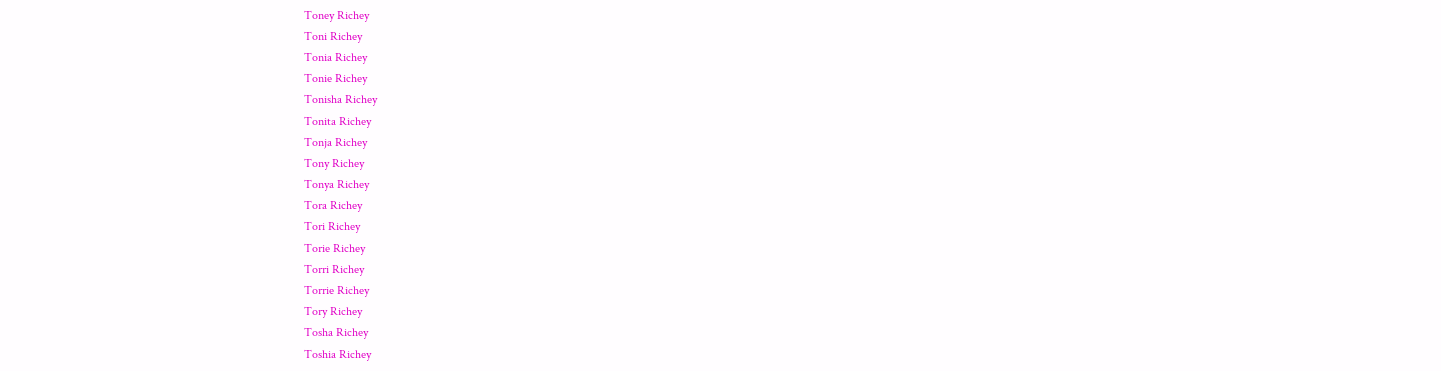Toney Richey
Toni Richey
Tonia Richey
Tonie Richey
Tonisha Richey
Tonita Richey
Tonja Richey
Tony Richey
Tonya Richey
Tora Richey
Tori Richey
Torie Richey
Torri Richey
Torrie Richey
Tory Richey
Tosha Richey
Toshia Richey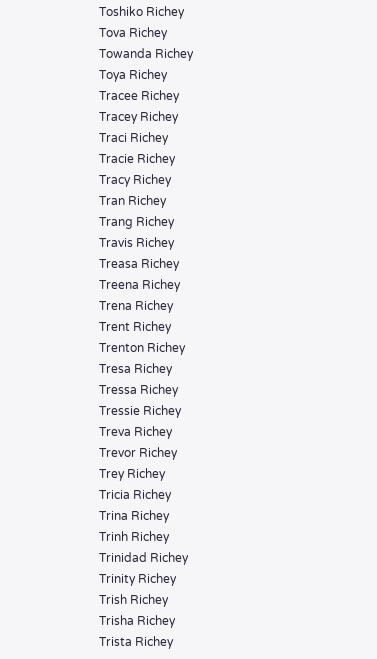Toshiko Richey
Tova Richey
Towanda Richey
Toya Richey
Tracee Richey
Tracey Richey
Traci Richey
Tracie Richey
Tracy Richey
Tran Richey
Trang Richey
Travis Richey
Treasa Richey
Treena Richey
Trena Richey
Trent Richey
Trenton Richey
Tresa Richey
Tressa Richey
Tressie Richey
Treva Richey
Trevor Richey
Trey Richey
Tricia Richey
Trina Richey
Trinh Richey
Trinidad Richey
Trinity Richey
Trish Richey
Trisha Richey
Trista Richey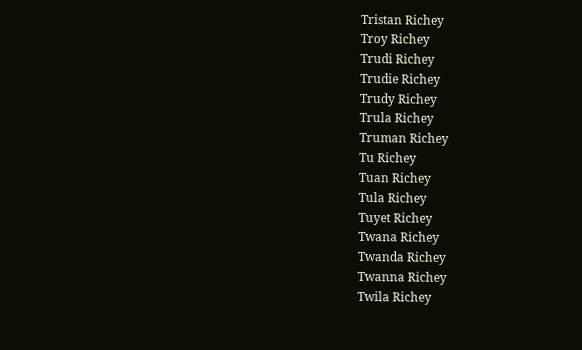Tristan Richey
Troy Richey
Trudi Richey
Trudie Richey
Trudy Richey
Trula Richey
Truman Richey
Tu Richey
Tuan Richey
Tula Richey
Tuyet Richey
Twana Richey
Twanda Richey
Twanna Richey
Twila Richey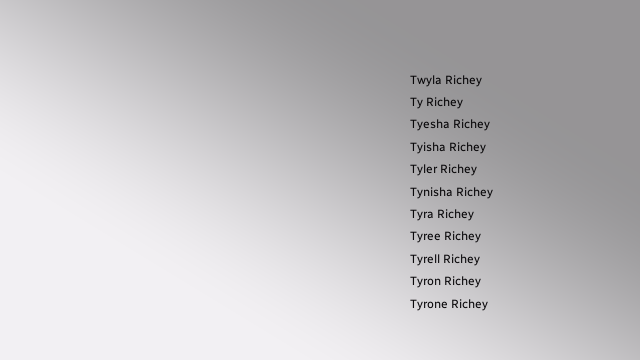Twyla Richey
Ty Richey
Tyesha Richey
Tyisha Richey
Tyler Richey
Tynisha Richey
Tyra Richey
Tyree Richey
Tyrell Richey
Tyron Richey
Tyrone Richey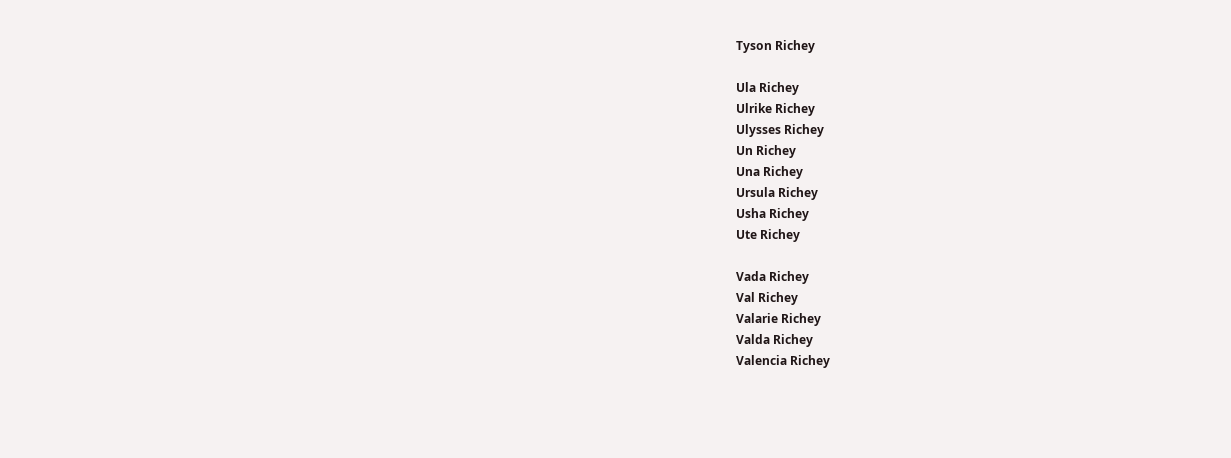Tyson Richey

Ula Richey
Ulrike Richey
Ulysses Richey
Un Richey
Una Richey
Ursula Richey
Usha Richey
Ute Richey

Vada Richey
Val Richey
Valarie Richey
Valda Richey
Valencia Richey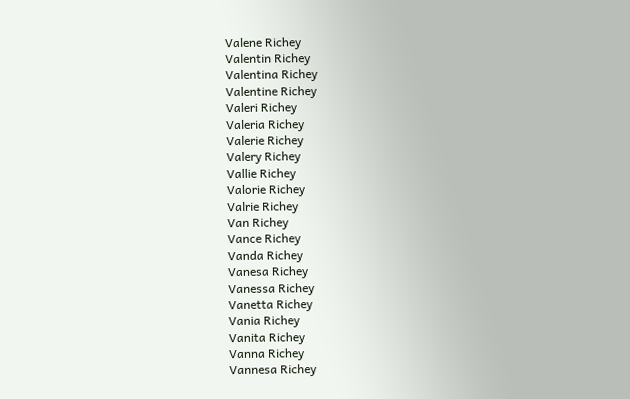Valene Richey
Valentin Richey
Valentina Richey
Valentine Richey
Valeri Richey
Valeria Richey
Valerie Richey
Valery Richey
Vallie Richey
Valorie Richey
Valrie Richey
Van Richey
Vance Richey
Vanda Richey
Vanesa Richey
Vanessa Richey
Vanetta Richey
Vania Richey
Vanita Richey
Vanna Richey
Vannesa Richey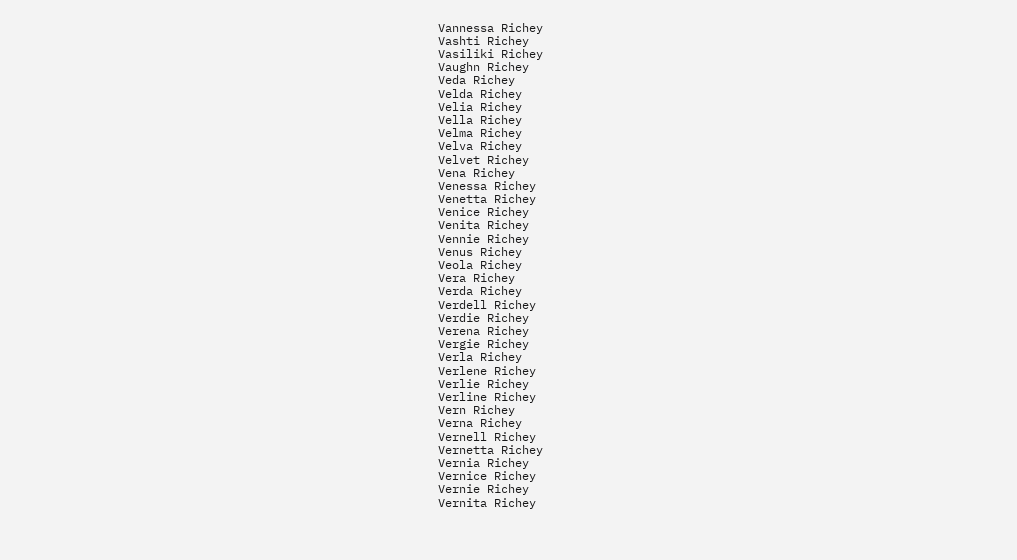Vannessa Richey
Vashti Richey
Vasiliki Richey
Vaughn Richey
Veda Richey
Velda Richey
Velia Richey
Vella Richey
Velma Richey
Velva Richey
Velvet Richey
Vena Richey
Venessa Richey
Venetta Richey
Venice Richey
Venita Richey
Vennie Richey
Venus Richey
Veola Richey
Vera Richey
Verda Richey
Verdell Richey
Verdie Richey
Verena Richey
Vergie Richey
Verla Richey
Verlene Richey
Verlie Richey
Verline Richey
Vern Richey
Verna Richey
Vernell Richey
Vernetta Richey
Vernia Richey
Vernice Richey
Vernie Richey
Vernita Richey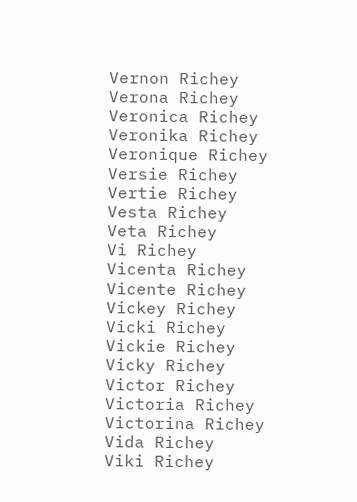Vernon Richey
Verona Richey
Veronica Richey
Veronika Richey
Veronique Richey
Versie Richey
Vertie Richey
Vesta Richey
Veta Richey
Vi Richey
Vicenta Richey
Vicente Richey
Vickey Richey
Vicki Richey
Vickie Richey
Vicky Richey
Victor Richey
Victoria Richey
Victorina Richey
Vida Richey
Viki Richey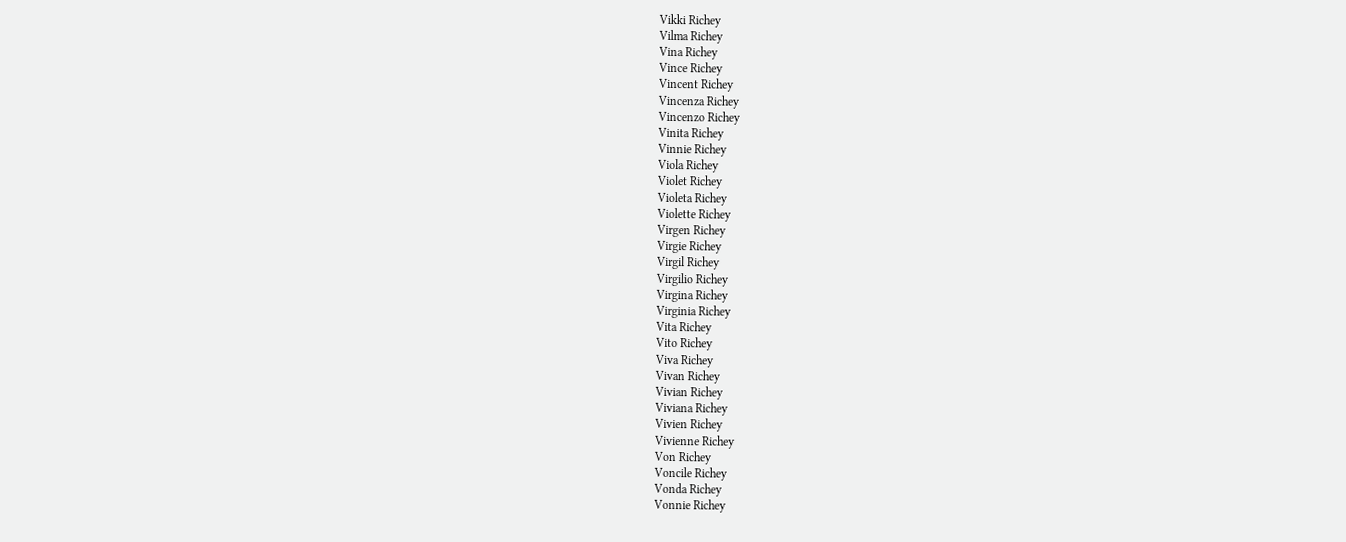Vikki Richey
Vilma Richey
Vina Richey
Vince Richey
Vincent Richey
Vincenza Richey
Vincenzo Richey
Vinita Richey
Vinnie Richey
Viola Richey
Violet Richey
Violeta Richey
Violette Richey
Virgen Richey
Virgie Richey
Virgil Richey
Virgilio Richey
Virgina Richey
Virginia Richey
Vita Richey
Vito Richey
Viva Richey
Vivan Richey
Vivian Richey
Viviana Richey
Vivien Richey
Vivienne Richey
Von Richey
Voncile Richey
Vonda Richey
Vonnie Richey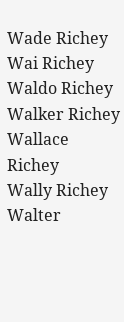Wade Richey
Wai Richey
Waldo Richey
Walker Richey
Wallace Richey
Wally Richey
Walter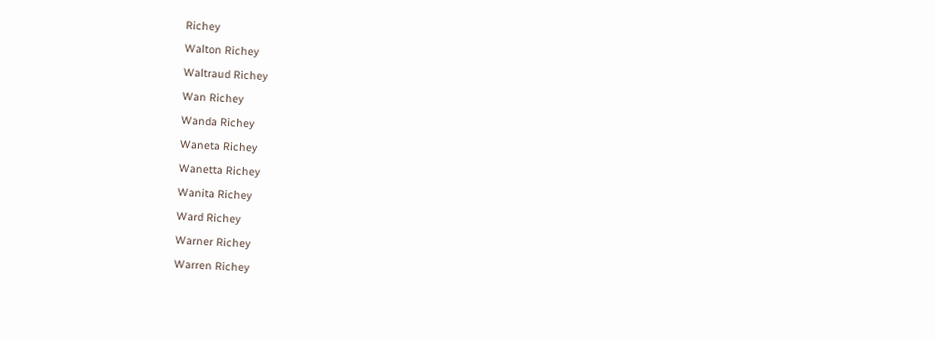Richey
Walton Richey
Waltraud Richey
Wan Richey
Wanda Richey
Waneta Richey
Wanetta Richey
Wanita Richey
Ward Richey
Warner Richey
Warren Richey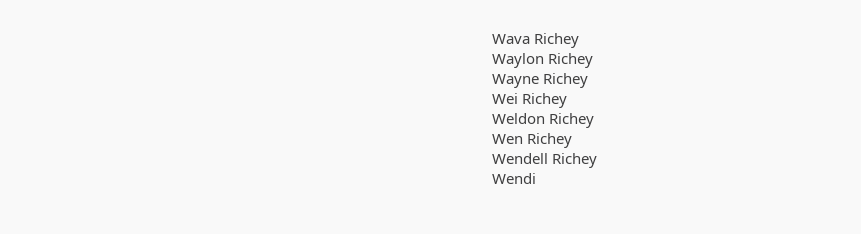Wava Richey
Waylon Richey
Wayne Richey
Wei Richey
Weldon Richey
Wen Richey
Wendell Richey
Wendi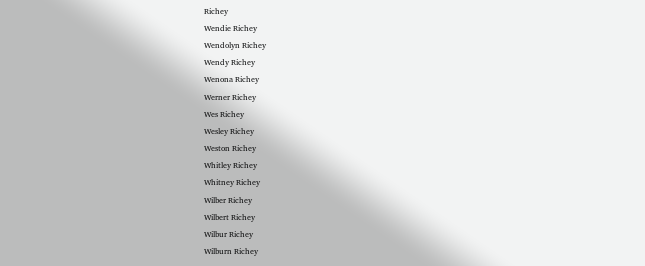Richey
Wendie Richey
Wendolyn Richey
Wendy Richey
Wenona Richey
Werner Richey
Wes Richey
Wesley Richey
Weston Richey
Whitley Richey
Whitney Richey
Wilber Richey
Wilbert Richey
Wilbur Richey
Wilburn Richey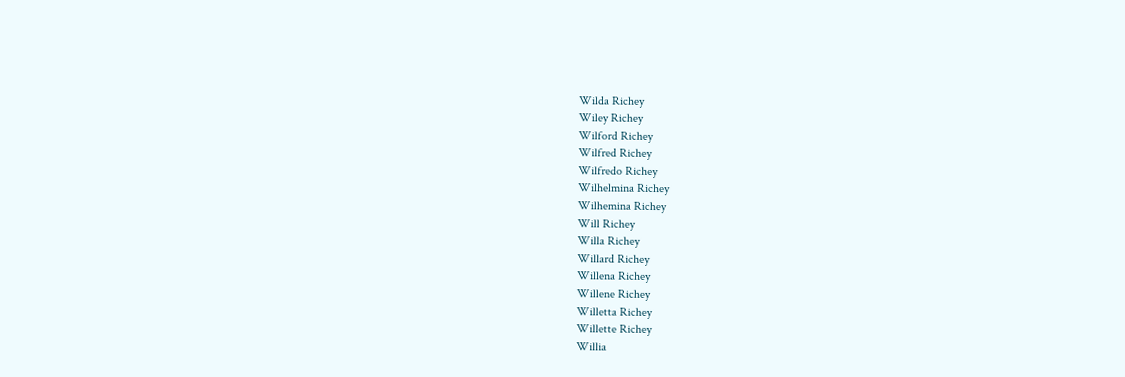Wilda Richey
Wiley Richey
Wilford Richey
Wilfred Richey
Wilfredo Richey
Wilhelmina Richey
Wilhemina Richey
Will Richey
Willa Richey
Willard Richey
Willena Richey
Willene Richey
Willetta Richey
Willette Richey
Willia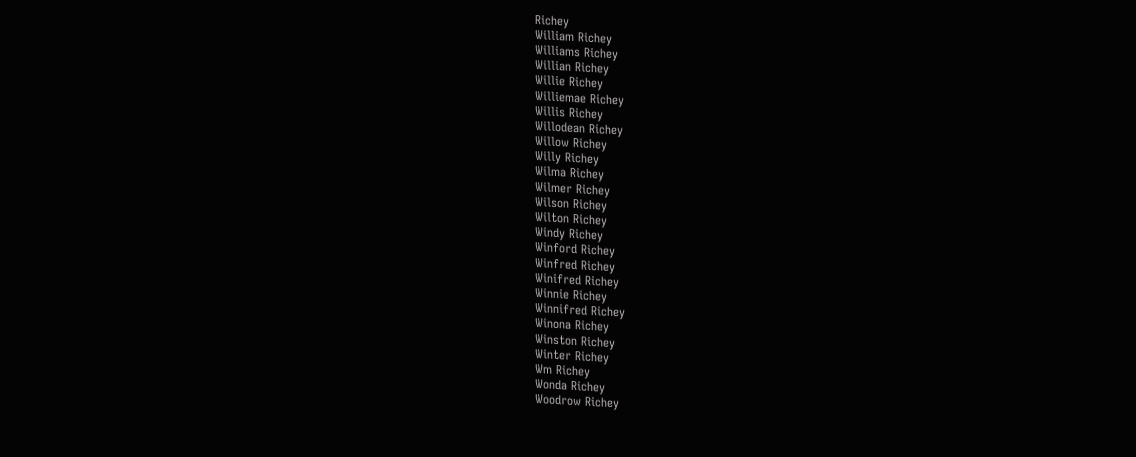Richey
William Richey
Williams Richey
Willian Richey
Willie Richey
Williemae Richey
Willis Richey
Willodean Richey
Willow Richey
Willy Richey
Wilma Richey
Wilmer Richey
Wilson Richey
Wilton Richey
Windy Richey
Winford Richey
Winfred Richey
Winifred Richey
Winnie Richey
Winnifred Richey
Winona Richey
Winston Richey
Winter Richey
Wm Richey
Wonda Richey
Woodrow Richey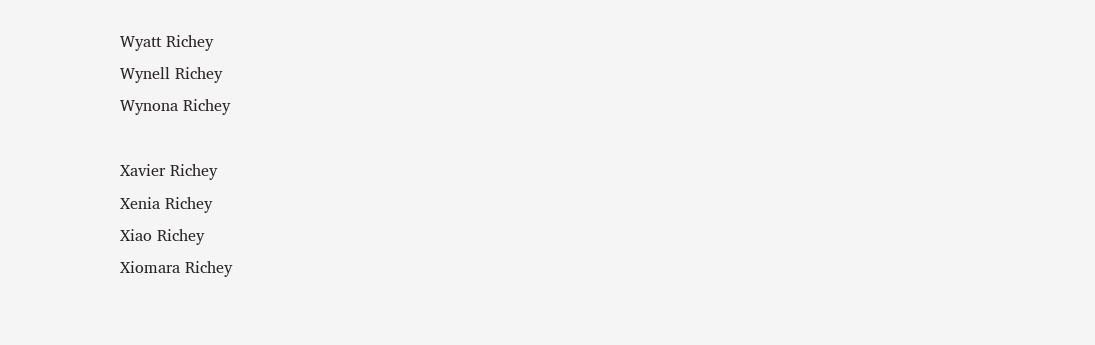Wyatt Richey
Wynell Richey
Wynona Richey

Xavier Richey
Xenia Richey
Xiao Richey
Xiomara Richey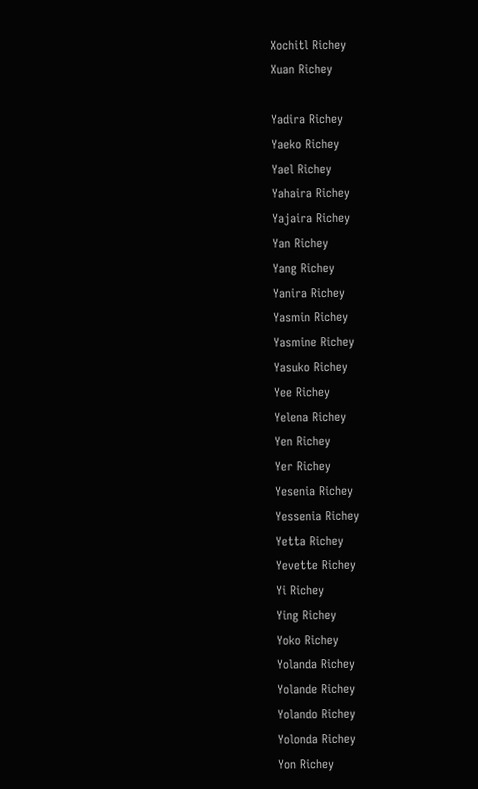Xochitl Richey
Xuan Richey

Yadira Richey
Yaeko Richey
Yael Richey
Yahaira Richey
Yajaira Richey
Yan Richey
Yang Richey
Yanira Richey
Yasmin Richey
Yasmine Richey
Yasuko Richey
Yee Richey
Yelena Richey
Yen Richey
Yer Richey
Yesenia Richey
Yessenia Richey
Yetta Richey
Yevette Richey
Yi Richey
Ying Richey
Yoko Richey
Yolanda Richey
Yolande Richey
Yolando Richey
Yolonda Richey
Yon Richey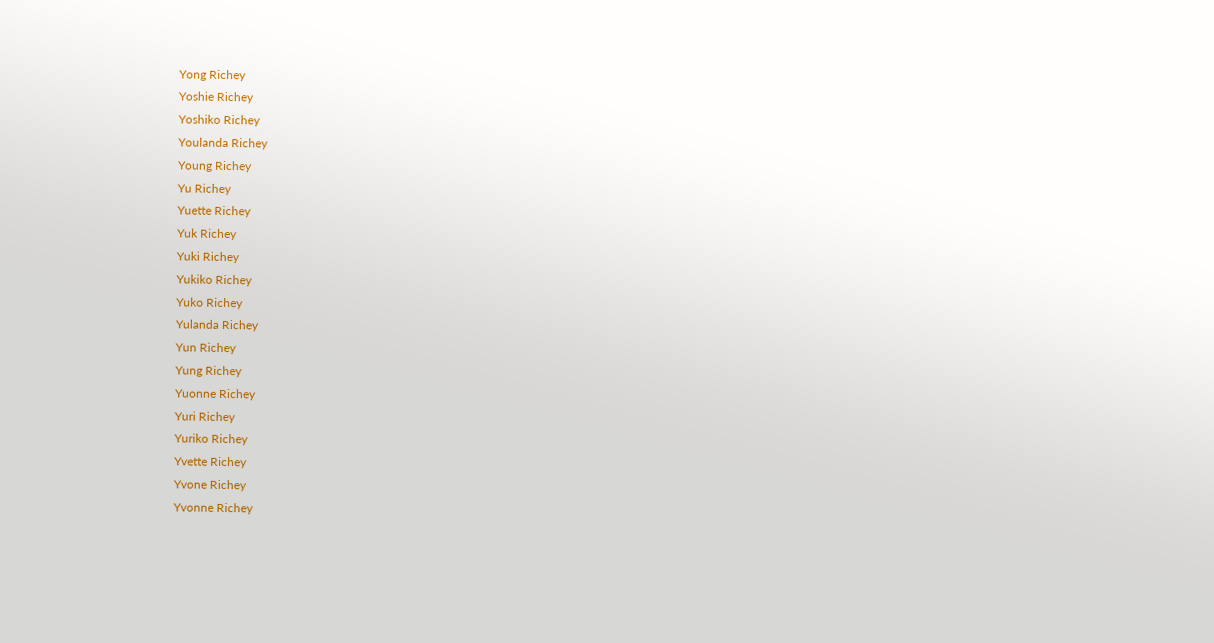Yong Richey
Yoshie Richey
Yoshiko Richey
Youlanda Richey
Young Richey
Yu Richey
Yuette Richey
Yuk Richey
Yuki Richey
Yukiko Richey
Yuko Richey
Yulanda Richey
Yun Richey
Yung Richey
Yuonne Richey
Yuri Richey
Yuriko Richey
Yvette Richey
Yvone Richey
Yvonne Richey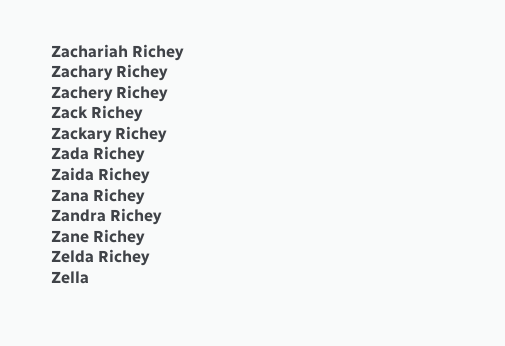Zachariah Richey
Zachary Richey
Zachery Richey
Zack Richey
Zackary Richey
Zada Richey
Zaida Richey
Zana Richey
Zandra Richey
Zane Richey
Zelda Richey
Zella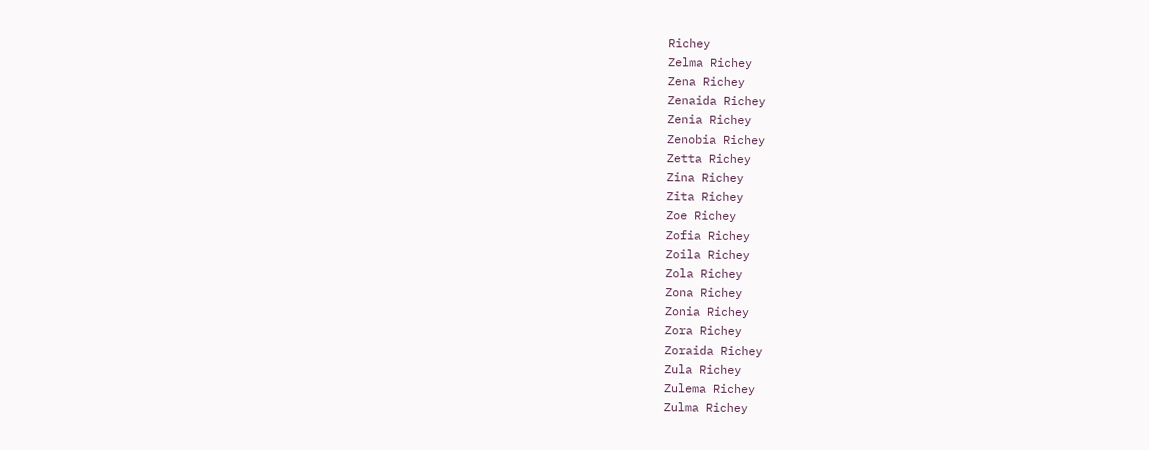Richey
Zelma Richey
Zena Richey
Zenaida Richey
Zenia Richey
Zenobia Richey
Zetta Richey
Zina Richey
Zita Richey
Zoe Richey
Zofia Richey
Zoila Richey
Zola Richey
Zona Richey
Zonia Richey
Zora Richey
Zoraida Richey
Zula Richey
Zulema Richey
Zulma Richey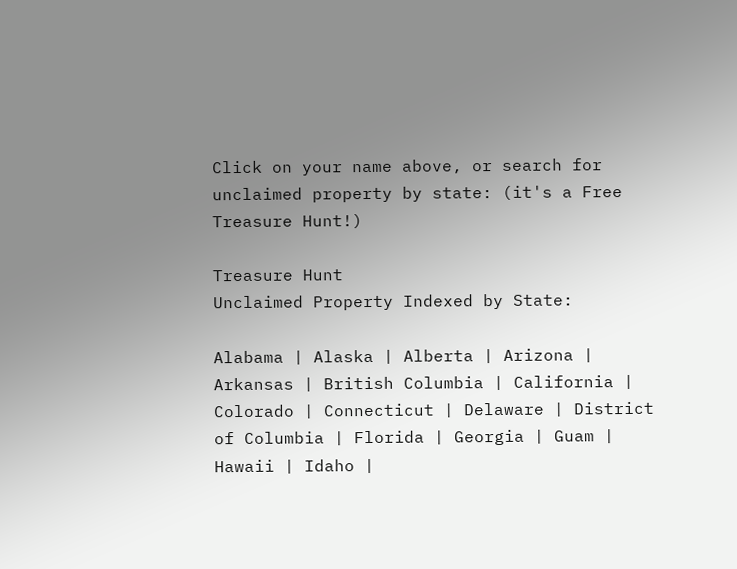Click on your name above, or search for unclaimed property by state: (it's a Free Treasure Hunt!)

Treasure Hunt
Unclaimed Property Indexed by State:

Alabama | Alaska | Alberta | Arizona | Arkansas | British Columbia | California | Colorado | Connecticut | Delaware | District of Columbia | Florida | Georgia | Guam | Hawaii | Idaho |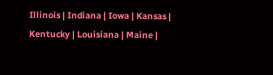Illinois | Indiana | Iowa | Kansas | Kentucky | Louisiana | Maine |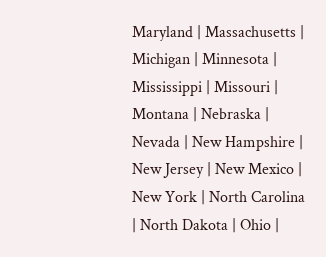Maryland | Massachusetts | Michigan | Minnesota | Mississippi | Missouri | Montana | Nebraska | Nevada | New Hampshire | New Jersey | New Mexico | New York | North Carolina | North Dakota | Ohio |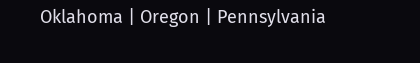Oklahoma | Oregon | Pennsylvania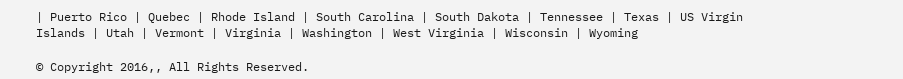| Puerto Rico | Quebec | Rhode Island | South Carolina | South Dakota | Tennessee | Texas | US Virgin Islands | Utah | Vermont | Virginia | Washington | West Virginia | Wisconsin | Wyoming

© Copyright 2016,, All Rights Reserved.